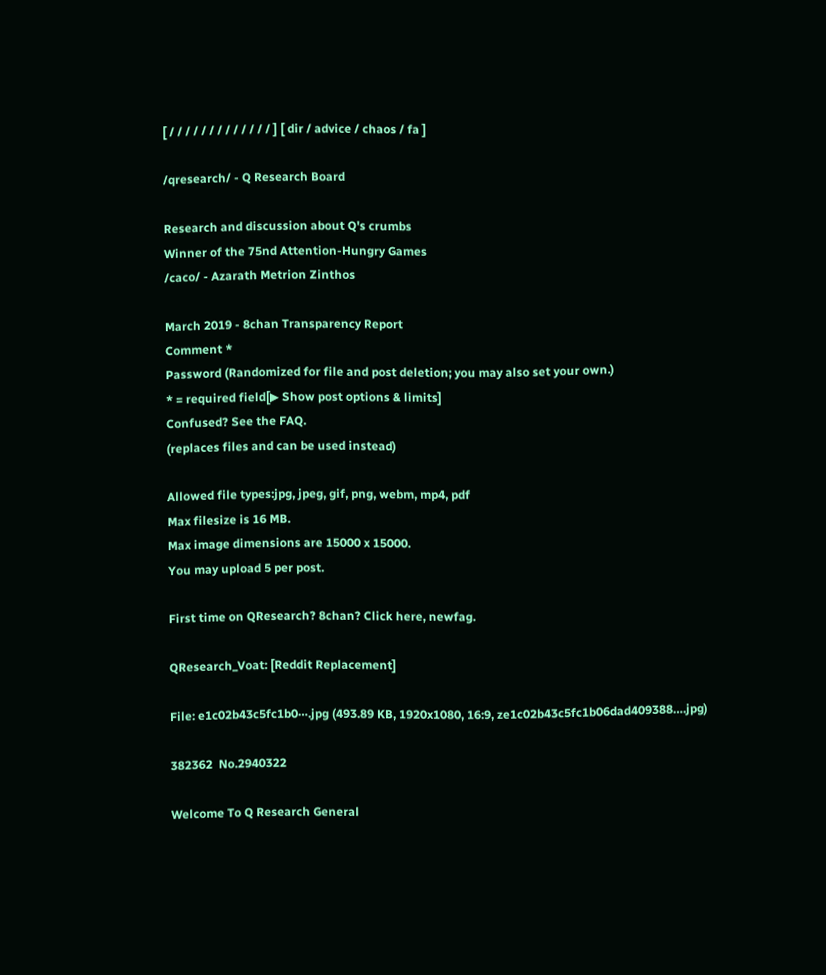[ / / / / / / / / / / / / / ] [ dir / advice / chaos / fa ]

/qresearch/ - Q Research Board

Research and discussion about Q's crumbs
Winner of the 75nd Attention-Hungry Games
/caco/ - Azarath Metrion Zinthos

March 2019 - 8chan Transparency Report
Comment *
Password (Randomized for file and post deletion; you may also set your own.)
* = required field[▶ Show post options & limits]
Confused? See the FAQ.
(replaces files and can be used instead)

Allowed file types:jpg, jpeg, gif, png, webm, mp4, pdf
Max filesize is 16 MB.
Max image dimensions are 15000 x 15000.
You may upload 5 per post.

First time on QResearch? 8chan? Click here, newfag.

QResearch_Voat: [Reddit Replacement]

File: e1c02b43c5fc1b0⋯.jpg (493.89 KB, 1920x1080, 16:9, ze1c02b43c5fc1b06dad409388….jpg)

382362  No.2940322

Welcome To Q Research General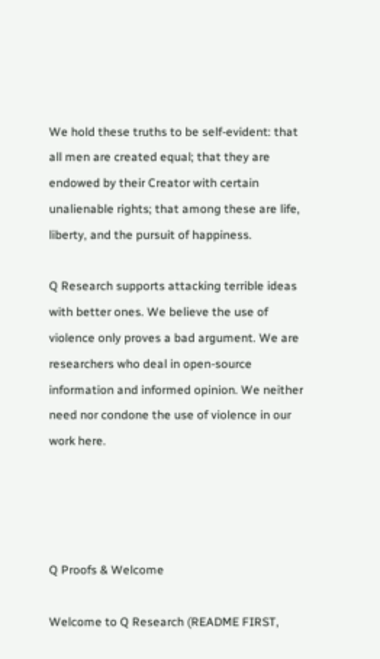We hold these truths to be self-evident: that all men are created equal; that they are endowed by their Creator with certain unalienable rights; that among these are life, liberty, and the pursuit of happiness.

Q Research supports attacking terrible ideas with better ones. We believe the use of violence only proves a bad argument. We are researchers who deal in open-source information and informed opinion. We neither need nor condone the use of violence in our work here.




Q Proofs & Welcome

Welcome to Q Research (README FIRST,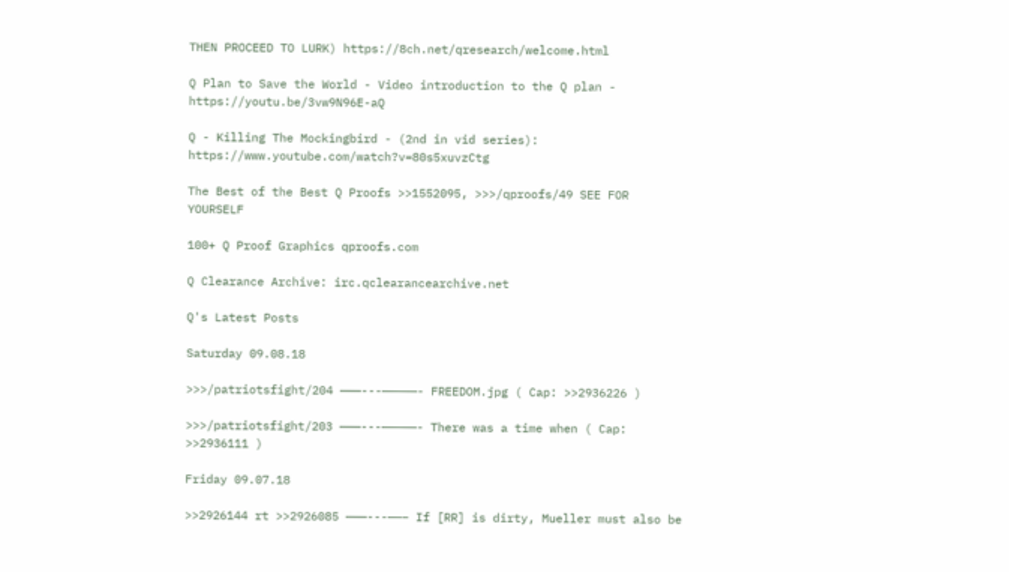THEN PROCEED TO LURK) https://8ch.net/qresearch/welcome.html

Q Plan to Save the World - Video introduction to the Q plan - https://youtu.be/3vw9N96E-aQ

Q - Killing The Mockingbird - (2nd in vid series): https://www.youtube.com/watch?v=80s5xuvzCtg

The Best of the Best Q Proofs >>1552095, >>>/qproofs/49 SEE FOR YOURSELF

100+ Q Proof Graphics qproofs.com

Q Clearance Archive: irc.qclearancearchive.net

Q's Latest Posts

Saturday 09.08.18

>>>/patriotsfight/204 ———---—————- FREEDOM.jpg ( Cap: >>2936226 )

>>>/patriotsfight/203 ———---—————- There was a time when ( Cap: >>2936111 )

Friday 09.07.18

>>2926144 rt >>2926085 ———---——– If [RR] is dirty, Mueller must also be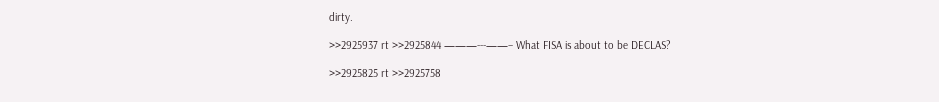dirty.

>>2925937 rt >>2925844 ———---——– What FISA is about to be DECLAS?

>>2925825 rt >>2925758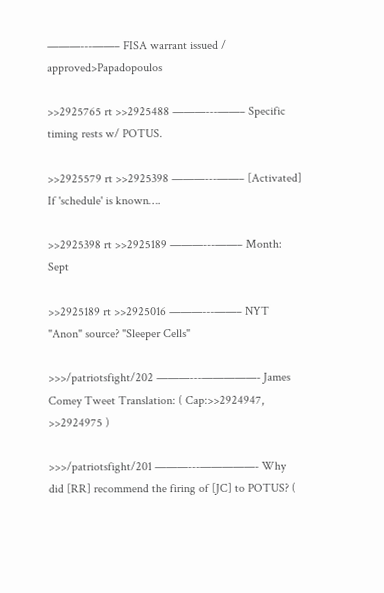———---——– FISA warrant issued / approved>Papadopoulos

>>2925765 rt >>2925488 ———---——– Specific timing rests w/ POTUS.

>>2925579 rt >>2925398 ———---——– [Activated] If 'schedule' is known….

>>2925398 rt >>2925189 ———---——– Month: Sept

>>2925189 rt >>2925016 ———---——– NYT "Anon" source? "Sleeper Cells"

>>>/patriotsfight/202 ———---—————- James Comey Tweet Translation: ( Cap:>>2924947, >>2924975 )

>>>/patriotsfight/201 ———---—————- Why did [RR] recommend the firing of [JC] to POTUS? (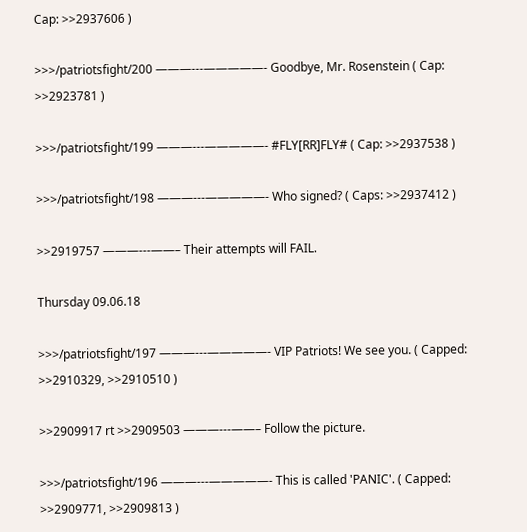Cap: >>2937606 )

>>>/patriotsfight/200 ———---—————- Goodbye, Mr. Rosenstein ( Cap: >>2923781 )

>>>/patriotsfight/199 ———---—————- #FLY[RR]FLY# ( Cap: >>2937538 )

>>>/patriotsfight/198 ———---—————- Who signed? ( Caps: >>2937412 )

>>2919757 ———---——– Their attempts will FAIL.

Thursday 09.06.18

>>>/patriotsfight/197 ———---—————- VIP Patriots! We see you. ( Capped: >>2910329, >>2910510 )

>>2909917 rt >>2909503 ———---——– Follow the picture.

>>>/patriotsfight/196 ———---—————- This is called 'PANIC'. ( Capped: >>2909771, >>2909813 )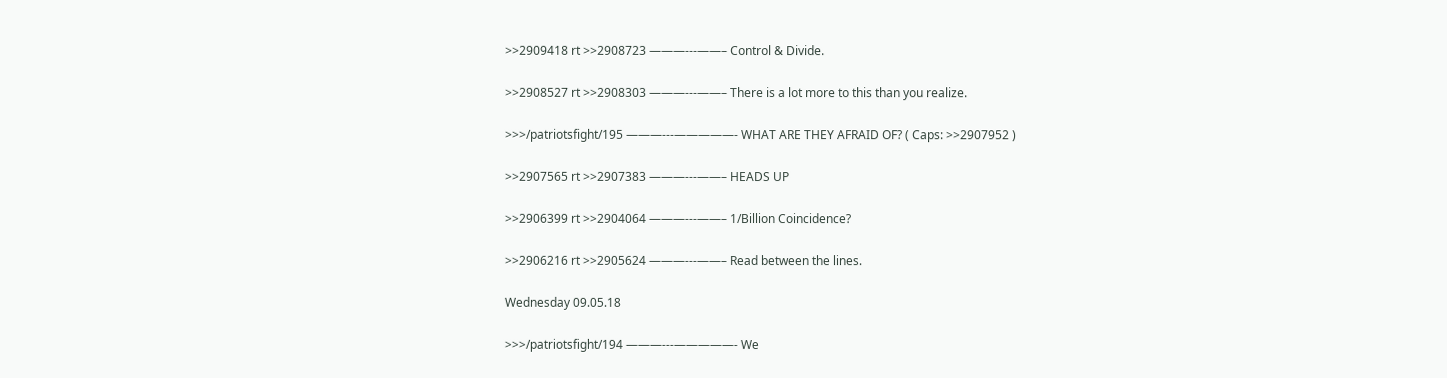>>2909418 rt >>2908723 ———---——– Control & Divide.

>>2908527 rt >>2908303 ———---——– There is a lot more to this than you realize.

>>>/patriotsfight/195 ———---—————- WHAT ARE THEY AFRAID OF? ( Caps: >>2907952 )

>>2907565 rt >>2907383 ———---——– HEADS UP

>>2906399 rt >>2904064 ———---——– 1/Billion Coincidence?

>>2906216 rt >>2905624 ———---——– Read between the lines.

Wednesday 09.05.18

>>>/patriotsfight/194 ———---—————- We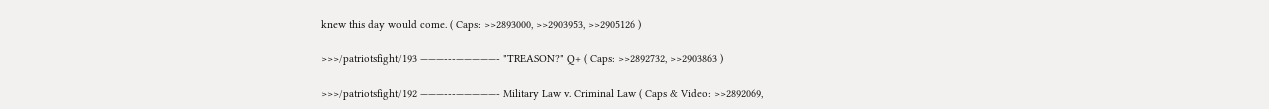knew this day would come. ( Caps: >>2893000, >>2903953, >>2905126 )

>>>/patriotsfight/193 ———---—————- "TREASON?" Q+ ( Caps: >>2892732, >>2903863 )

>>>/patriotsfight/192 ———---—————- Military Law v. Criminal Law ( Caps & Video: >>2892069,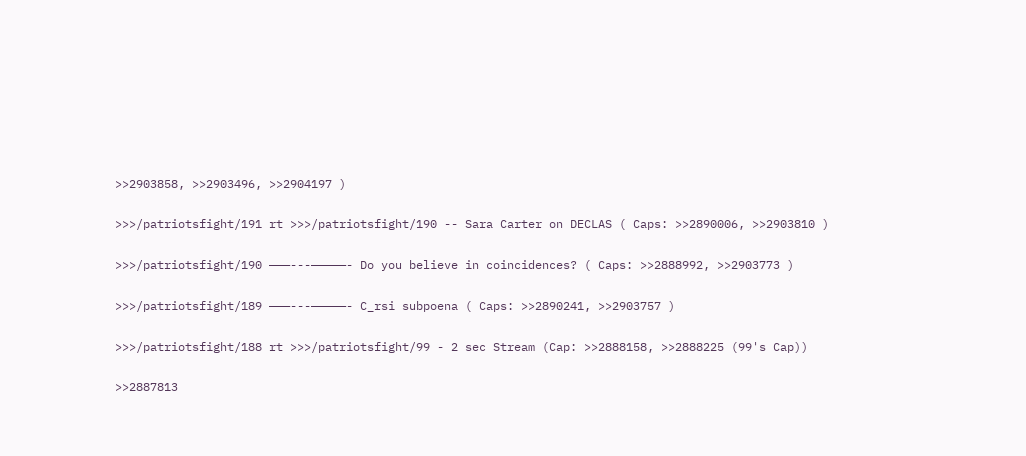>>2903858, >>2903496, >>2904197 )

>>>/patriotsfight/191 rt >>>/patriotsfight/190 -- Sara Carter on DECLAS ( Caps: >>2890006, >>2903810 )

>>>/patriotsfight/190 ———---—————- Do you believe in coincidences? ( Caps: >>2888992, >>2903773 )

>>>/patriotsfight/189 ———---—————- C_rsi subpoena ( Caps: >>2890241, >>2903757 )

>>>/patriotsfight/188 rt >>>/patriotsfight/99 - 2 sec Stream (Cap: >>2888158, >>2888225 (99's Cap))

>>2887813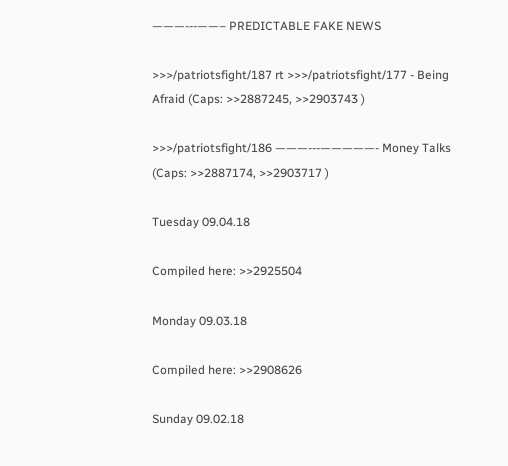———---——– PREDICTABLE FAKE NEWS

>>>/patriotsfight/187 rt >>>/patriotsfight/177 - Being Afraid (Caps: >>2887245, >>2903743 )

>>>/patriotsfight/186 ———---—————- Money Talks (Caps: >>2887174, >>2903717 )

Tuesday 09.04.18

Compiled here: >>2925504

Monday 09.03.18

Compiled here: >>2908626

Sunday 09.02.18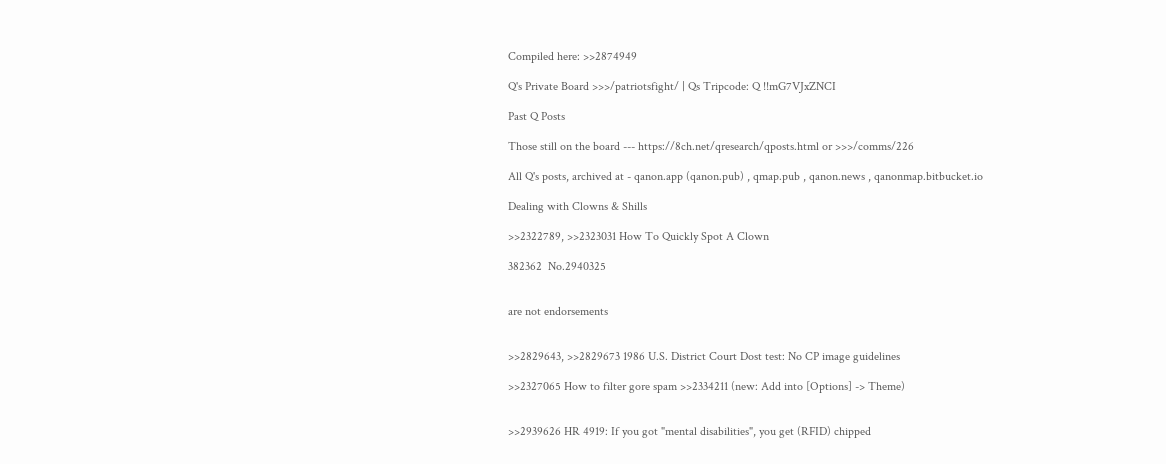Compiled here: >>2874949

Q's Private Board >>>/patriotsfight/ | Qs Tripcode: Q !!mG7VJxZNCI

Past Q Posts

Those still on the board --- https://8ch.net/qresearch/qposts.html or >>>/comms/226

All Q's posts, archived at - qanon.app (qanon.pub) , qmap.pub , qanon.news , qanonmap.bitbucket.io

Dealing with Clowns & Shills

>>2322789, >>2323031 How To Quickly Spot A Clown

382362  No.2940325


are not endorsements


>>2829643, >>2829673 1986 U.S. District Court Dost test: No CP image guidelines

>>2327065 How to filter gore spam >>2334211 (new: Add into [Options] -> Theme)


>>2939626 HR 4919: If you got "mental disabilities", you get (RFID) chipped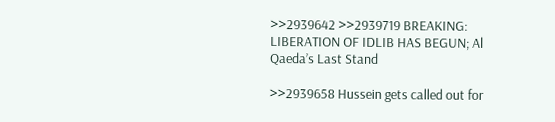>>2939642 >>2939719 BREAKING: LIBERATION OF IDLIB HAS BEGUN; Al Qaeda’s Last Stand

>>2939658 Hussein gets called out for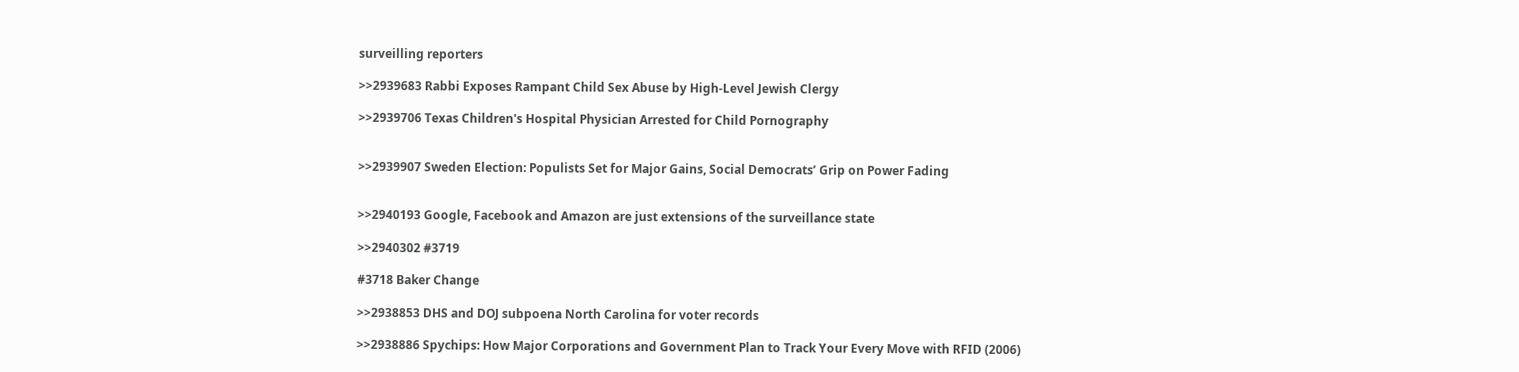surveilling reporters

>>2939683 Rabbi Exposes Rampant Child Sex Abuse by High-Level Jewish Clergy

>>2939706 Texas Children's Hospital Physician Arrested for Child Pornography


>>2939907 Sweden Election: Populists Set for Major Gains, Social Democrats’ Grip on Power Fading


>>2940193 Google, Facebook and Amazon are just extensions of the surveillance state

>>2940302 #3719

#3718 Baker Change

>>2938853 DHS and DOJ subpoena North Carolina for voter records

>>2938886 Spychips: How Major Corporations and Government Plan to Track Your Every Move with RFID (2006)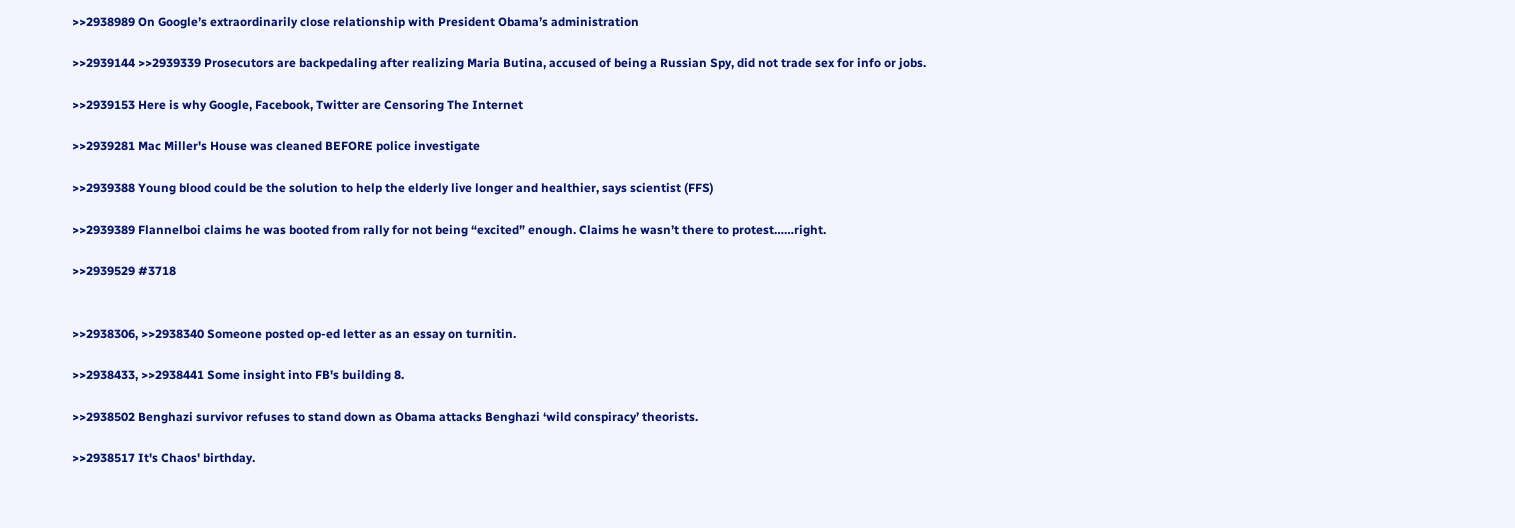>>2938989 On Google’s extraordinarily close relationship with President Obama’s administration

>>2939144 >>2939339 Prosecutors are backpedaling after realizing Maria Butina, accused of being a Russian Spy, did not trade sex for info or jobs.

>>2939153 Here is why Google, Facebook, Twitter are Censoring The Internet

>>2939281 Mac Miller's House was cleaned BEFORE police investigate

>>2939388 Young blood could be the solution to help the elderly live longer and healthier, says scientist (FFS)

>>2939389 Flannelboi claims he was booted from rally for not being “excited” enough. Claims he wasn’t there to protest……right.

>>2939529 #3718


>>2938306, >>2938340 Someone posted op-ed letter as an essay on turnitin.

>>2938433, >>2938441 Some insight into FB's building 8.

>>2938502 Benghazi survivor refuses to stand down as Obama attacks Benghazi ‘wild conspiracy’ theorists.

>>2938517 It's Chaos' birthday.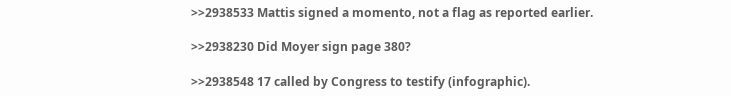>>2938533 Mattis signed a momento, not a flag as reported earlier.

>>2938230 Did Moyer sign page 380?

>>2938548 17 called by Congress to testify (infographic).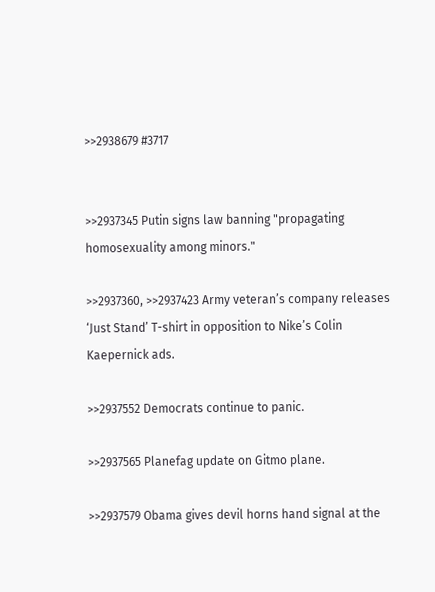>>2938679 #3717


>>2937345 Putin signs law banning "propagating homosexuality among minors."

>>2937360, >>2937423 Army veteran’s company releases ‘Just Stand’ T-shirt in opposition to Nike’s Colin Kaepernick ads.

>>2937552 Democrats continue to panic.

>>2937565 Planefag update on Gitmo plane.

>>2937579 Obama gives devil horns hand signal at the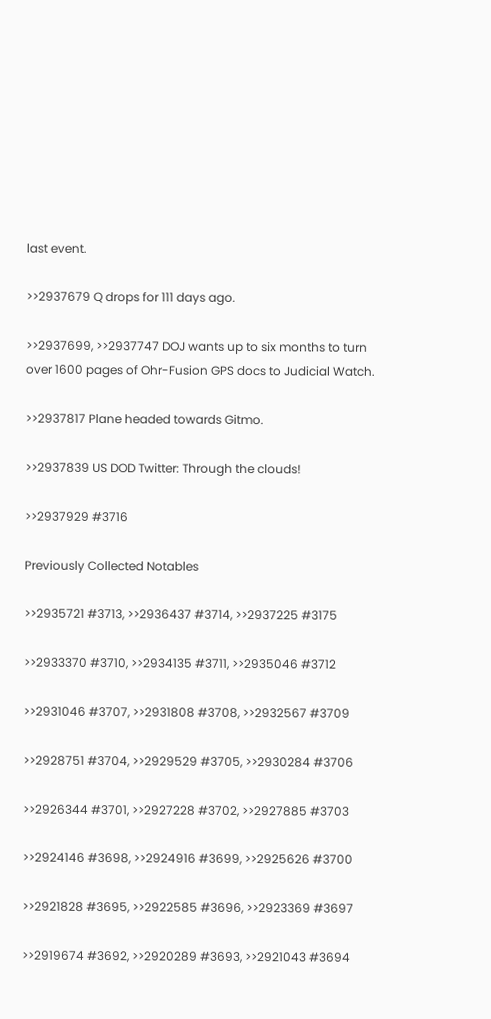last event.

>>2937679 Q drops for 111 days ago.

>>2937699, >>2937747 DOJ wants up to six months to turn over 1600 pages of Ohr-Fusion GPS docs to Judicial Watch.

>>2937817 Plane headed towards Gitmo.

>>2937839 US DOD Twitter: Through the clouds!

>>2937929 #3716

Previously Collected Notables

>>2935721 #3713, >>2936437 #3714, >>2937225 #3175

>>2933370 #3710, >>2934135 #3711, >>2935046 #3712

>>2931046 #3707, >>2931808 #3708, >>2932567 #3709

>>2928751 #3704, >>2929529 #3705, >>2930284 #3706

>>2926344 #3701, >>2927228 #3702, >>2927885 #3703

>>2924146 #3698, >>2924916 #3699, >>2925626 #3700

>>2921828 #3695, >>2922585 #3696, >>2923369 #3697

>>2919674 #3692, >>2920289 #3693, >>2921043 #3694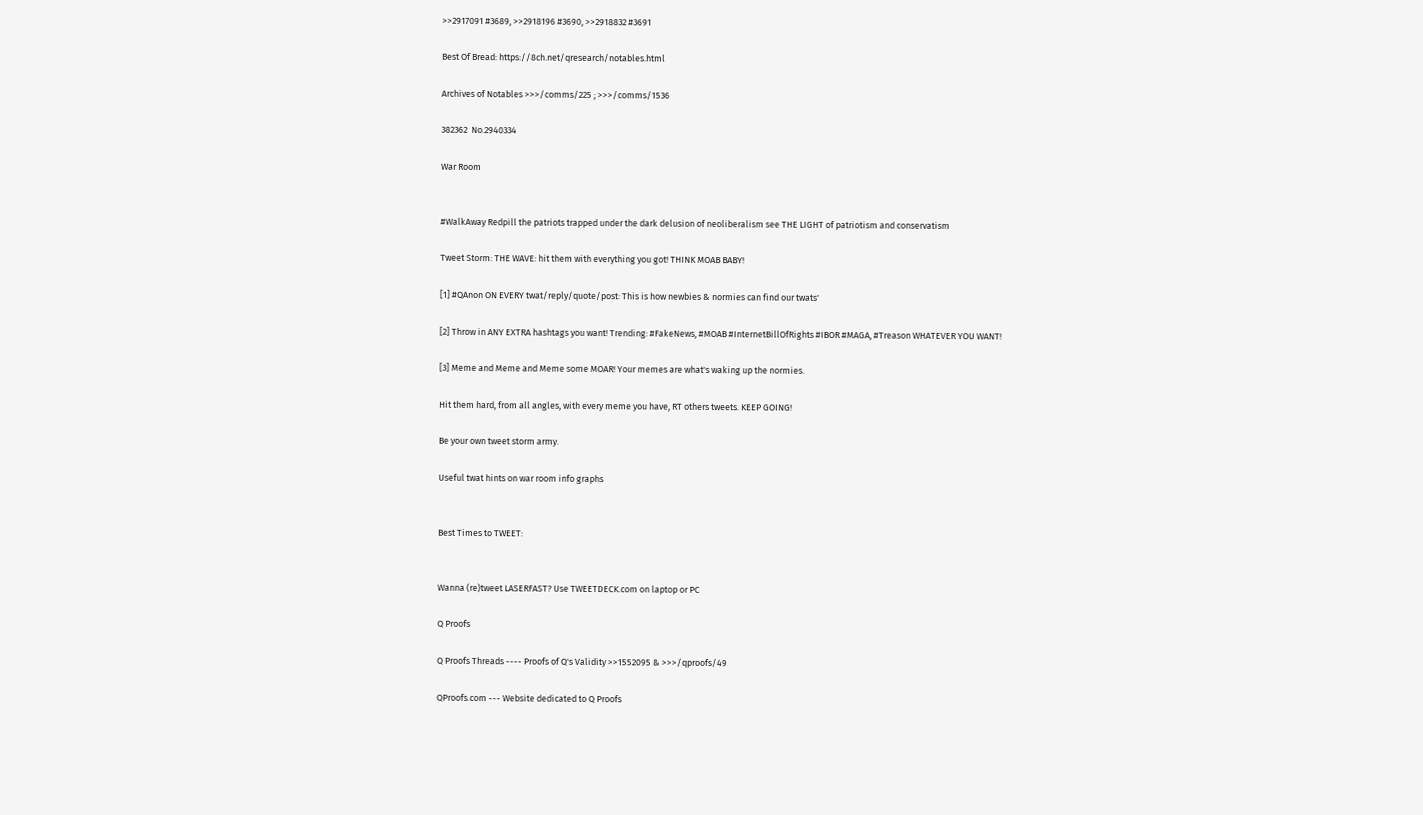>>2917091 #3689, >>2918196 #3690, >>2918832 #3691

Best Of Bread: https://8ch.net/qresearch/notables.html

Archives of Notables >>>/comms/225 ; >>>/comms/1536

382362  No.2940334

War Room


#WalkAway Redpill the patriots trapped under the dark delusion of neoliberalism see THE LIGHT of patriotism and conservatism

Tweet Storm: THE WAVE: hit them with everything you got! THINK MOAB BABY!

[1] #QAnon ON EVERY twat/reply/quote/post: This is how newbies & normies can find our twats'

[2] Throw in ANY EXTRA hashtags you want! Trending: #FakeNews, #MOAB #InternetBillOfRights #IBOR #MAGA, #Treason WHATEVER YOU WANT!

[3] Meme and Meme and Meme some MOAR! Your memes are what's waking up the normies.

Hit them hard, from all angles, with every meme you have, RT others tweets. KEEP GOING!

Be your own tweet storm army.

Useful twat hints on war room info graphs


Best Times to TWEET:


Wanna (re)tweet LASERFAST? Use TWEETDECK.com on laptop or PC

Q Proofs

Q Proofs Threads ---- Proofs of Q's Validity >>1552095 & >>>/qproofs/49

QProofs.com --- Website dedicated to Q Proofs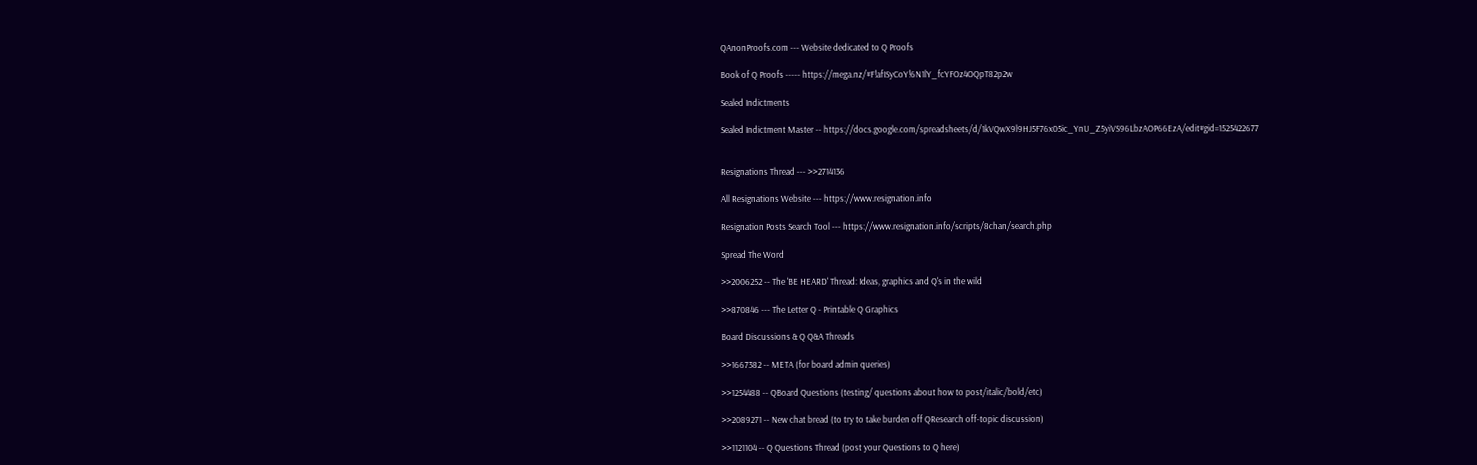QAnonProofs.com --- Website dedicated to Q Proofs

Book of Q Proofs ----- https://mega.nz/#F!afISyCoY!6N1lY_fcYFOz4OQpT82p2w

Sealed Indictments

Sealed Indictment Master -- https://docs.google.com/spreadsheets/d/1kVQwX9l9HJ5F76x05ic_YnU_Z5yiVS96LbzAOP66EzA/edit#gid=1525422677


Resignations Thread --- >>2714136

All Resignations Website --- https://www.resignation.info

Resignation Posts Search Tool --- https://www.resignation.info/scripts/8chan/search.php

Spread The Word

>>2006252 -- The 'BE HEARD' Thread: Ideas, graphics and Q's in the wild

>>870846 --- The Letter Q - Printable Q Graphics

Board Discussions & Q Q&A Threads

>>1667382 -- META (for board admin queries)

>>1254488 -- QBoard Questions (testing/ questions about how to post/italic/bold/etc)

>>2089271 -- New chat bread (to try to take burden off QResearch off-topic discussion)

>>1121104 -- Q Questions Thread (post your Questions to Q here)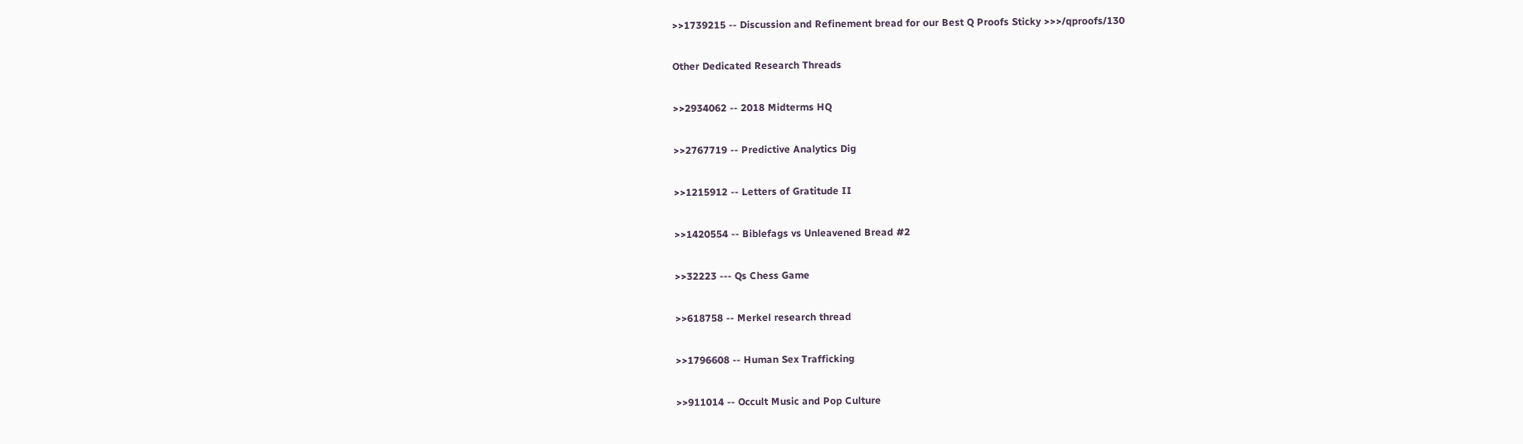>>1739215 -- Discussion and Refinement bread for our Best Q Proofs Sticky >>>/qproofs/130

Other Dedicated Research Threads

>>2934062 -- 2018 Midterms HQ

>>2767719 -- Predictive Analytics Dig

>>1215912 -- Letters of Gratitude II

>>1420554 -- Biblefags vs Unleavened Bread #2

>>32223 --- Qs Chess Game

>>618758 -- Merkel research thread

>>1796608 -- Human Sex Trafficking

>>911014 -- Occult Music and Pop Culture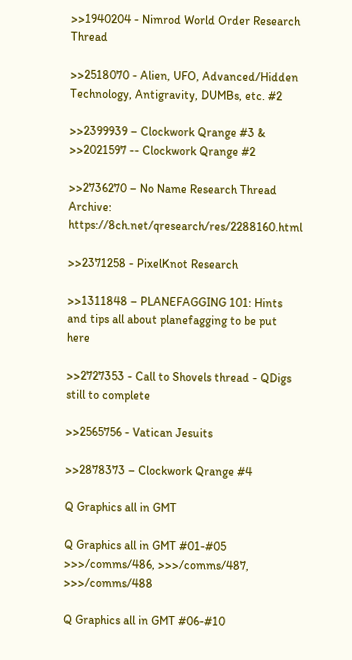>>1940204 - Nimrod World Order Research Thread

>>2518070 - Alien, UFO, Advanced/Hidden Technology, Antigravity, DUMBs, etc. #2

>>2399939 – Clockwork Qrange #3 & >>2021597 -- Clockwork Qrange #2

>>2736270 – No Name Research Thread Archive: https://8ch.net/qresearch/res/2288160.html

>>2371258 - PixelKnot Research

>>1311848 – PLANEFAGGING 101: Hints and tips all about planefagging to be put here

>>2727353 - Call to Shovels thread - QDigs still to complete

>>2565756 - Vatican Jesuits

>>2878373 – Clockwork Qrange #4

Q Graphics all in GMT

Q Graphics all in GMT #01-#05 >>>/comms/486, >>>/comms/487, >>>/comms/488

Q Graphics all in GMT #06-#10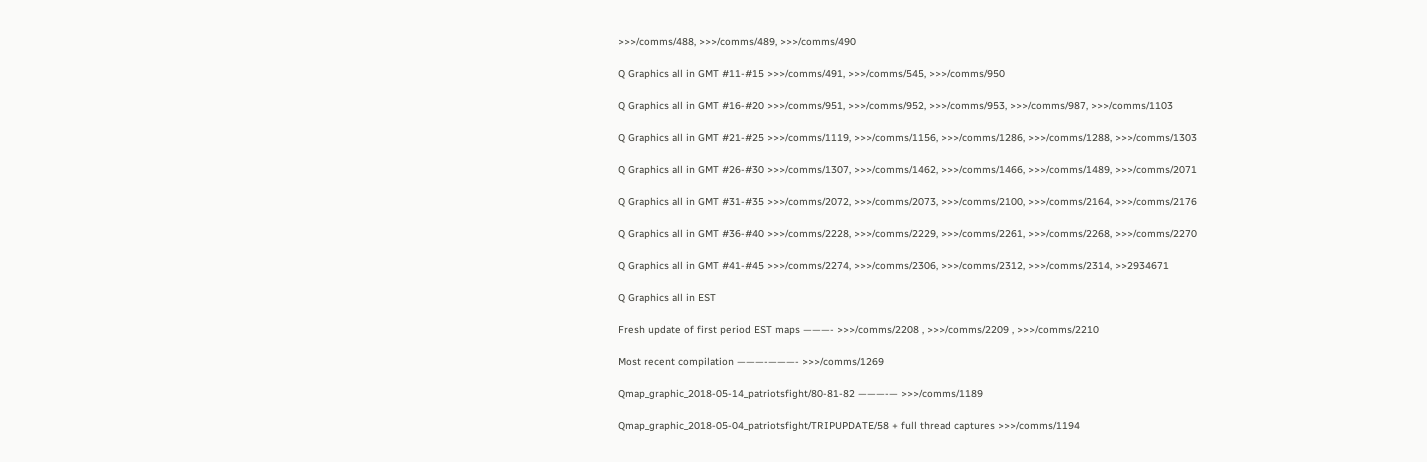>>>/comms/488, >>>/comms/489, >>>/comms/490

Q Graphics all in GMT #11-#15 >>>/comms/491, >>>/comms/545, >>>/comms/950

Q Graphics all in GMT #16-#20 >>>/comms/951, >>>/comms/952, >>>/comms/953, >>>/comms/987, >>>/comms/1103

Q Graphics all in GMT #21-#25 >>>/comms/1119, >>>/comms/1156, >>>/comms/1286, >>>/comms/1288, >>>/comms/1303

Q Graphics all in GMT #26-#30 >>>/comms/1307, >>>/comms/1462, >>>/comms/1466, >>>/comms/1489, >>>/comms/2071

Q Graphics all in GMT #31-#35 >>>/comms/2072, >>>/comms/2073, >>>/comms/2100, >>>/comms/2164, >>>/comms/2176

Q Graphics all in GMT #36-#40 >>>/comms/2228, >>>/comms/2229, >>>/comms/2261, >>>/comms/2268, >>>/comms/2270

Q Graphics all in GMT #41-#45 >>>/comms/2274, >>>/comms/2306, >>>/comms/2312, >>>/comms/2314, >>2934671

Q Graphics all in EST

Fresh update of first period EST maps ———- >>>/comms/2208 , >>>/comms/2209 , >>>/comms/2210

Most recent compilation ———-———- >>>/comms/1269

Qmap_graphic_2018-05-14_patriotsfight/80-81-82 ———-— >>>/comms/1189

Qmap_graphic_2018-05-04_patriotsfight/TRIPUPDATE/58 + full thread captures >>>/comms/1194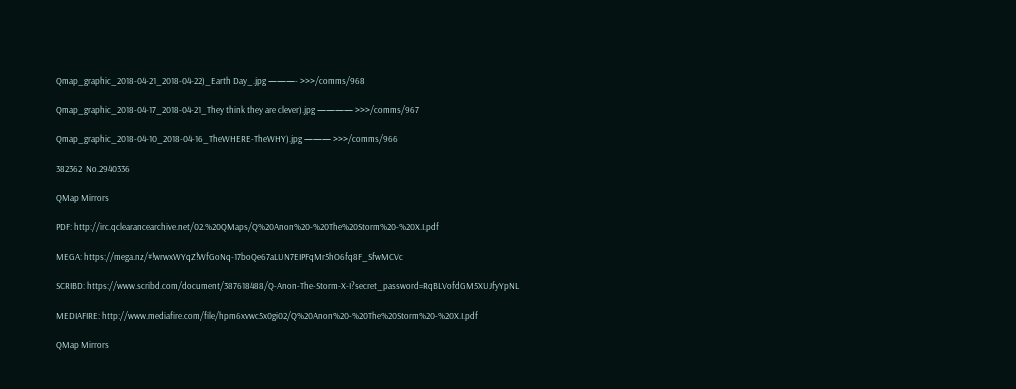Qmap_graphic_2018-04-21_2018-04-22)_Earth Day_.jpg ———- >>>/comms/968

Qmap_graphic_2018-04-17_2018-04-21_They think they are clever).jpg ———— >>>/comms/967

Qmap_graphic_2018-04-10_2018-04-16_TheWHERE-TheWHY).jpg ——— >>>/comms/966

382362  No.2940336

QMap Mirrors

PDF: http://irc.qclearancearchive.net/02.%20QMaps/Q%20Anon%20-%20The%20Storm%20-%20X.I.pdf

MEGA: https://mega.nz/#!wrwxWYqZ!WfGoNq-17boQe67aLUN7EIPFqMr5hO6fq8F_SfwMCVc

SCRIBD: https://www.scribd.com/document/387618488/Q-Anon-The-Storm-X-I?secret_password=RqBLVofdGM5XUJfyYpNL

MEDIAFIRE: http://www.mediafire.com/file/hpm6xvwc5x0gi02/Q%20Anon%20-%20The%20Storm%20-%20X.I.pdf

QMap Mirrors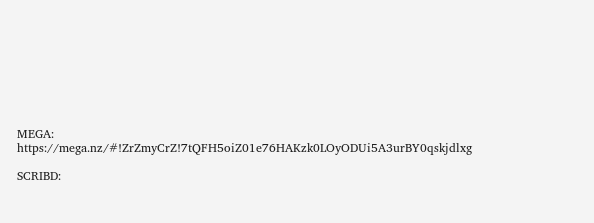MEGA: https://mega.nz/#!ZrZmyCrZ!7tQFH5oiZ01e76HAKzk0LOyODUi5A3urBY0qskjdlxg

SCRIBD: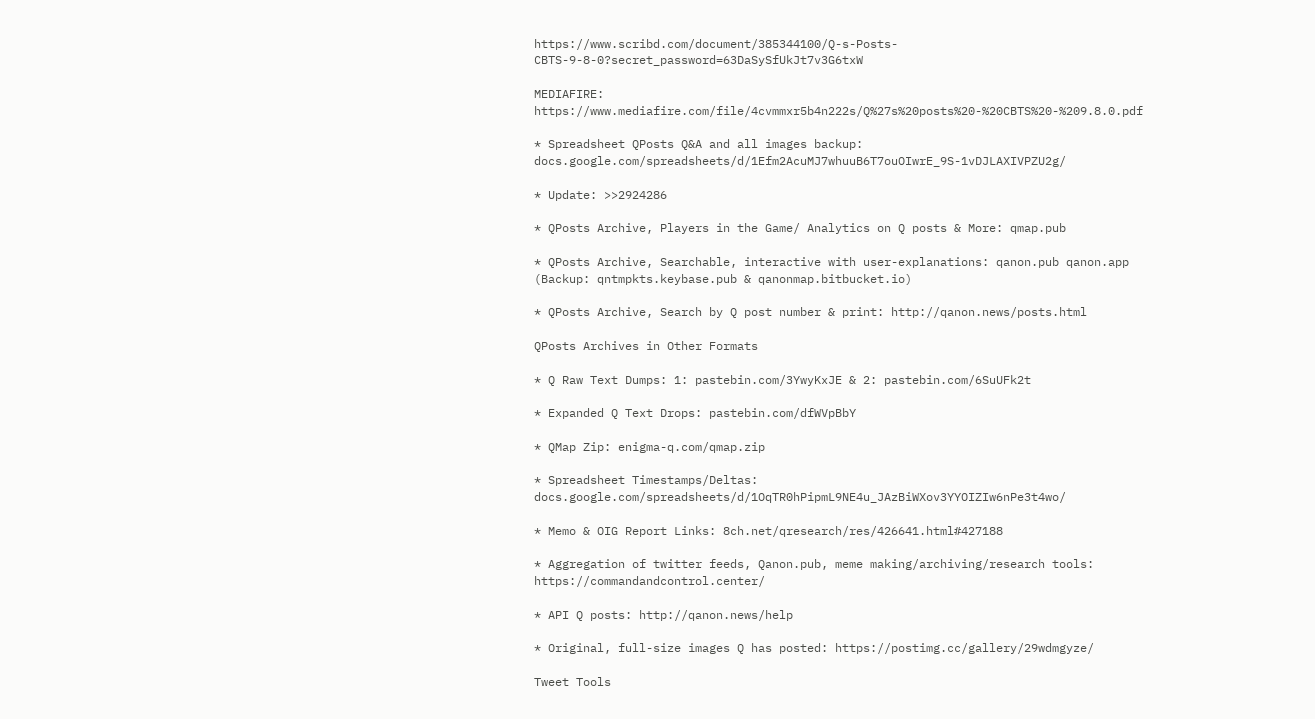https://www.scribd.com/document/385344100/Q-s-Posts-CBTS-9-8-0?secret_password=63DaSySfUkJt7v3G6txW

MEDIAFIRE: https://www.mediafire.com/file/4cvmmxr5b4n222s/Q%27s%20posts%20-%20CBTS%20-%209.8.0.pdf

* Spreadsheet QPosts Q&A and all images backup: docs.google.com/spreadsheets/d/1Efm2AcuMJ7whuuB6T7ouOIwrE_9S-1vDJLAXIVPZU2g/

* Update: >>2924286

* QPosts Archive, Players in the Game/ Analytics on Q posts & More: qmap.pub

* QPosts Archive, Searchable, interactive with user-explanations: qanon.pub qanon.app (Backup: qntmpkts.keybase.pub & qanonmap.bitbucket.io)

* QPosts Archive, Search by Q post number & print: http://qanon.news/posts.html

QPosts Archives in Other Formats

* Q Raw Text Dumps: 1: pastebin.com/3YwyKxJE & 2: pastebin.com/6SuUFk2t

* Expanded Q Text Drops: pastebin.com/dfWVpBbY

* QMap Zip: enigma-q.com/qmap.zip

* Spreadsheet Timestamps/Deltas: docs.google.com/spreadsheets/d/1OqTR0hPipmL9NE4u_JAzBiWXov3YYOIZIw6nPe3t4wo/

* Memo & OIG Report Links: 8ch.net/qresearch/res/426641.html#427188

* Aggregation of twitter feeds, Qanon.pub, meme making/archiving/research tools: https://commandandcontrol.center/

* API Q posts: http://qanon.news/help

* Original, full-size images Q has posted: https://postimg.cc/gallery/29wdmgyze/

Tweet Tools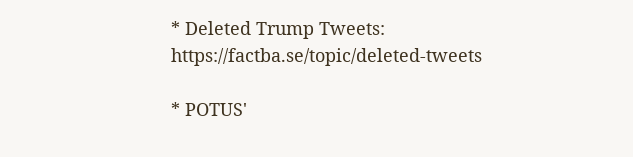* Deleted Trump Tweets: https://factba.se/topic/deleted-tweets

* POTUS'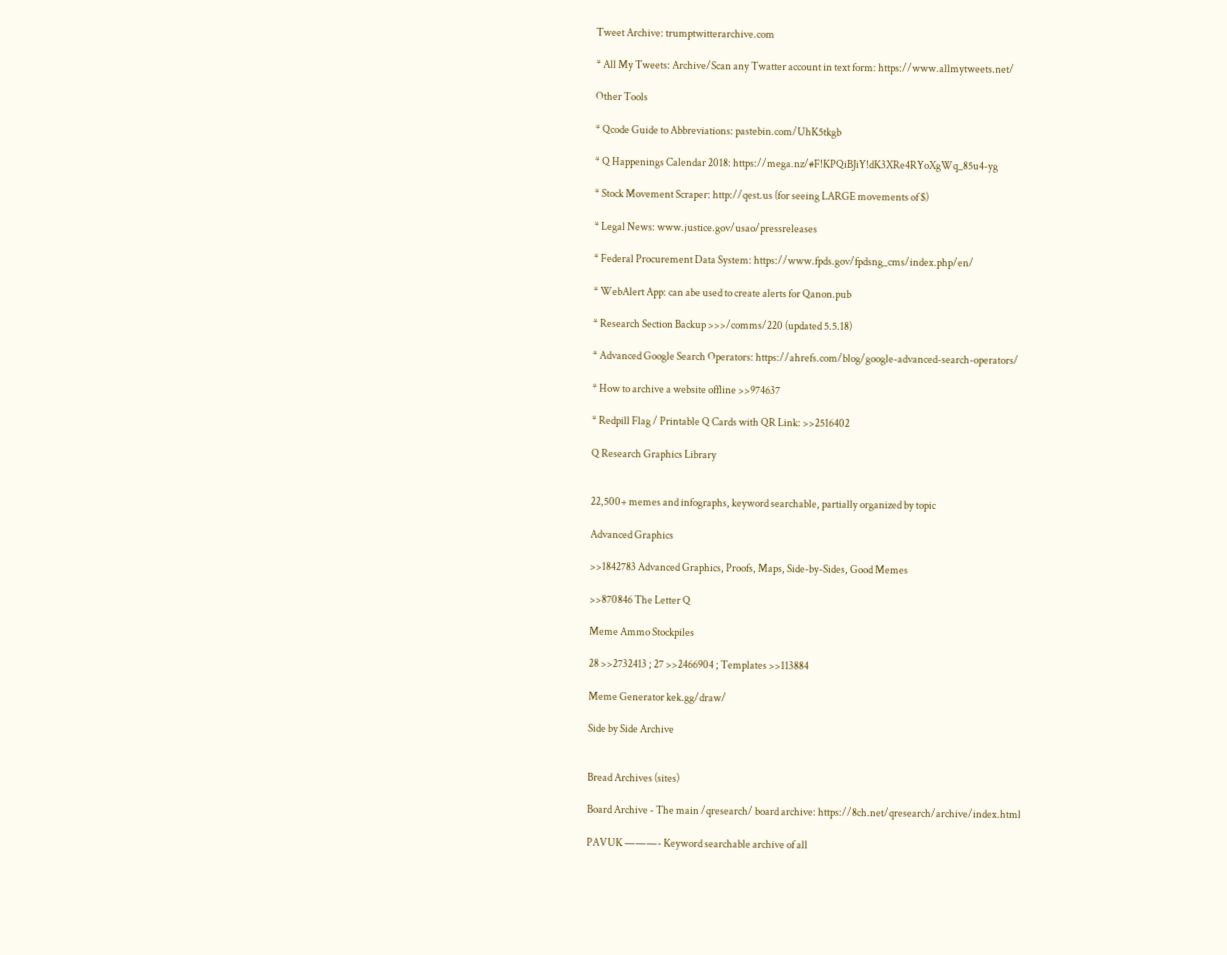Tweet Archive: trumptwitterarchive.com

* All My Tweets: Archive/Scan any Twatter account in text form: https://www.allmytweets.net/

Other Tools

* Qcode Guide to Abbreviations: pastebin.com/UhK5tkgb

* Q Happenings Calendar 2018: https://mega.nz/#F!KPQiBJiY!dK3XRe4RYoXgWq_85u4-yg

* Stock Movement Scraper: http://qest.us (for seeing LARGE movements of $)

* Legal News: www.justice.gov/usao/pressreleases

* Federal Procurement Data System: https://www.fpds.gov/fpdsng_cms/index.php/en/

* WebAlert App: can abe used to create alerts for Qanon.pub

* Research Section Backup >>>/comms/220 (updated 5.5.18)

* Advanced Google Search Operators: https://ahrefs.com/blog/google-advanced-search-operators/

* How to archive a website offline >>974637

* Redpill Flag / Printable Q Cards with QR Link: >>2516402

Q Research Graphics Library


22,500+ memes and infographs, keyword searchable, partially organized by topic

Advanced Graphics

>>1842783 Advanced Graphics, Proofs, Maps, Side-by-Sides, Good Memes

>>870846 The Letter Q

Meme Ammo Stockpiles

28 >>2732413 ; 27 >>2466904 ; Templates >>113884

Meme Generator kek.gg/draw/

Side by Side Archive


Bread Archives (sites)

Board Archive - The main /qresearch/ board archive: https://8ch.net/qresearch/archive/index.html

PAVUK ———- Keyword searchable archive of all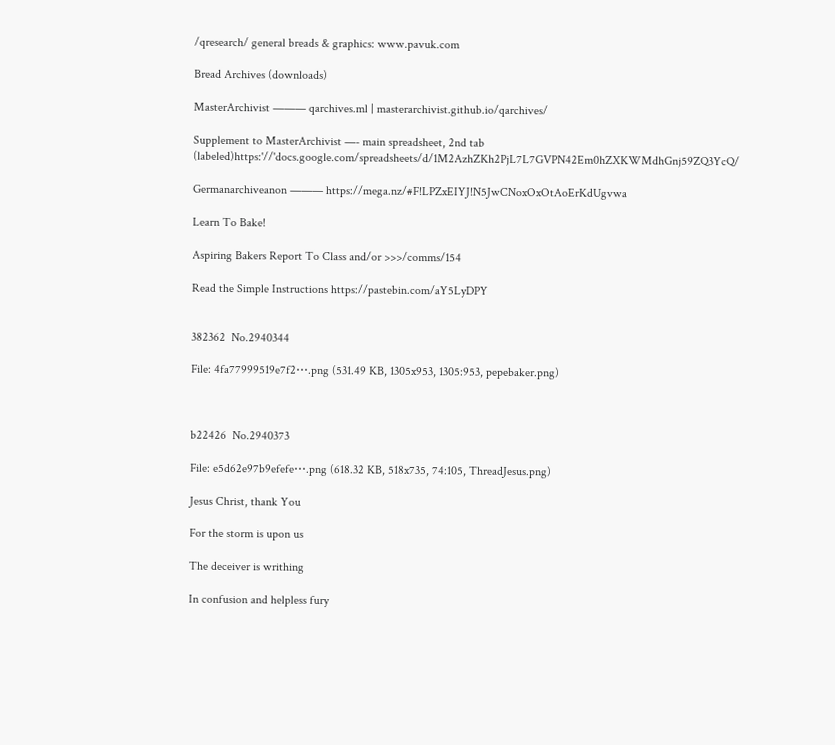/qresearch/ general breads & graphics: www.pavuk.com

Bread Archives (downloads)

MasterArchivist ——— qarchives.ml | masterarchivist.github.io/qarchives/

Supplement to MasterArchivist —- main spreadsheet, 2nd tab (labeled)https:'//'docs.google.com/spreadsheets/d/1M2AzhZKh2PjL7L7GVPN42Em0hZXKWMdhGnj59ZQ3YcQ/

Germanarchiveanon ——— https://mega.nz/#F!LPZxEIYJ!N5JwCNoxOxOtAoErKdUgvwa

Learn To Bake!

Aspiring Bakers Report To Class and/or >>>/comms/154

Read the Simple Instructions https://pastebin.com/aY5LyDPY


382362  No.2940344

File: 4fa77999519e7f2⋯.png (531.49 KB, 1305x953, 1305:953, pepebaker.png)



b22426  No.2940373

File: e5d62e97b9efefe⋯.png (618.32 KB, 518x735, 74:105, ThreadJesus.png)

Jesus Christ, thank You

For the storm is upon us

The deceiver is writhing

In confusion and helpless fury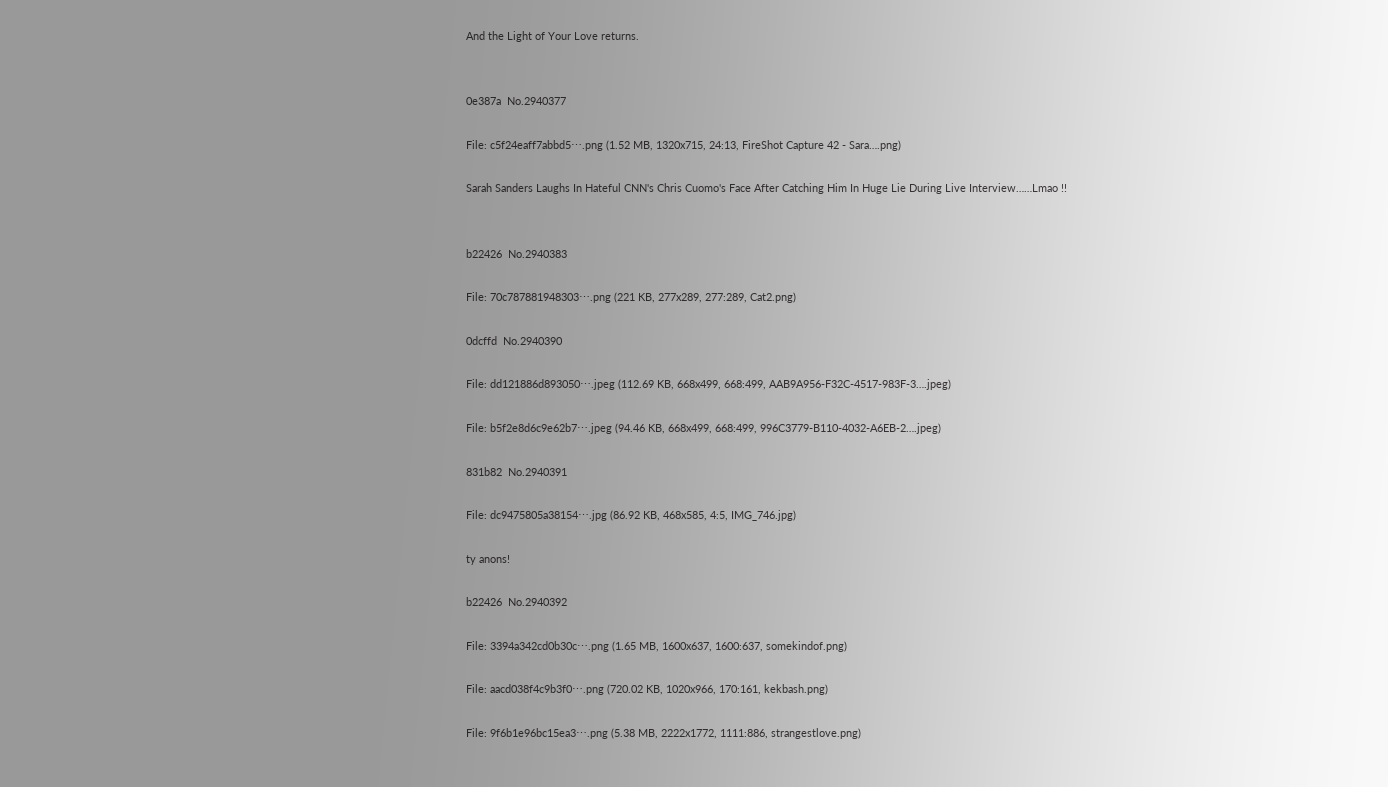And the Light of Your Love returns.


0e387a  No.2940377

File: c5f24eaff7abbd5⋯.png (1.52 MB, 1320x715, 24:13, FireShot Capture 42 - Sara….png)

Sarah Sanders Laughs In Hateful CNN's Chris Cuomo's Face After Catching Him In Huge Lie During Live Interview……Lmao !!


b22426  No.2940383

File: 70c787881948303⋯.png (221 KB, 277x289, 277:289, Cat2.png)

0dcffd  No.2940390

File: dd121886d893050⋯.jpeg (112.69 KB, 668x499, 668:499, AAB9A956-F32C-4517-983F-3….jpeg)

File: b5f2e8d6c9e62b7⋯.jpeg (94.46 KB, 668x499, 668:499, 996C3779-B110-4032-A6EB-2….jpeg)

831b82  No.2940391

File: dc9475805a38154⋯.jpg (86.92 KB, 468x585, 4:5, IMG_746.jpg)

ty anons!

b22426  No.2940392

File: 3394a342cd0b30c⋯.png (1.65 MB, 1600x637, 1600:637, somekindof.png)

File: aacd038f4c9b3f0⋯.png (720.02 KB, 1020x966, 170:161, kekbash.png)

File: 9f6b1e96bc15ea3⋯.png (5.38 MB, 2222x1772, 1111:886, strangestlove.png)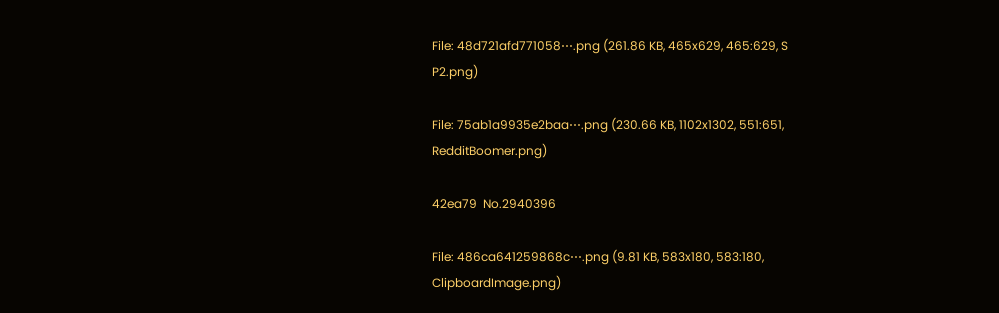File: 48d721afd771058⋯.png (261.86 KB, 465x629, 465:629, S P2.png)

File: 75ab1a9935e2baa⋯.png (230.66 KB, 1102x1302, 551:651, RedditBoomer.png)

42ea79  No.2940396

File: 486ca641259868c⋯.png (9.81 KB, 583x180, 583:180, ClipboardImage.png)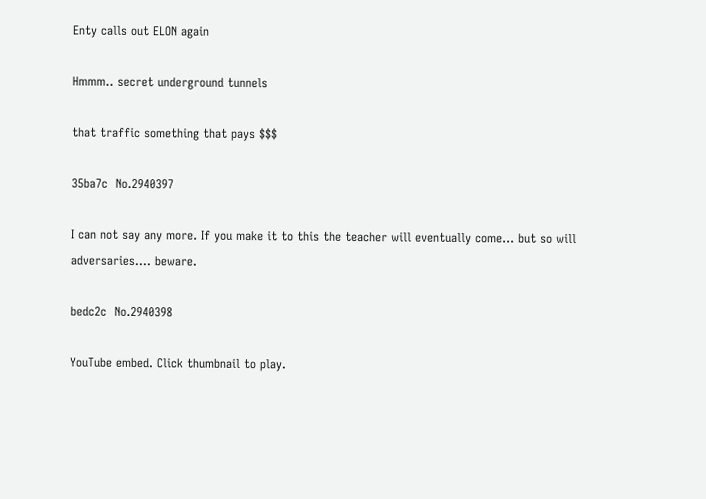Enty calls out ELON again

Hmmm.. secret underground tunnels

that traffic something that pays $$$

35ba7c  No.2940397

I can not say any more. If you make it to this the teacher will eventually come… but so will adversaries…. beware.

bedc2c  No.2940398

YouTube embed. Click thumbnail to play.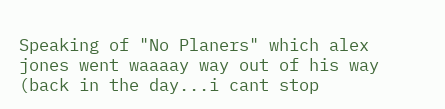Speaking of "No Planers" which alex jones went waaaay way out of his way (back in the day...i cant stop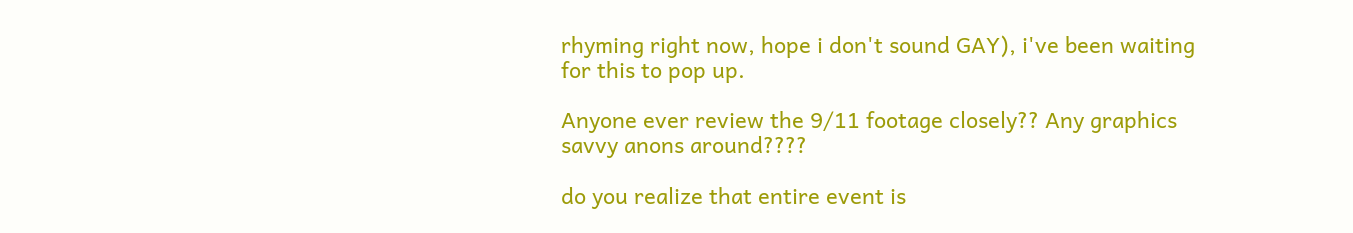rhyming right now, hope i don't sound GAY), i've been waiting for this to pop up.

Anyone ever review the 9/11 footage closely?? Any graphics savvy anons around????

do you realize that entire event is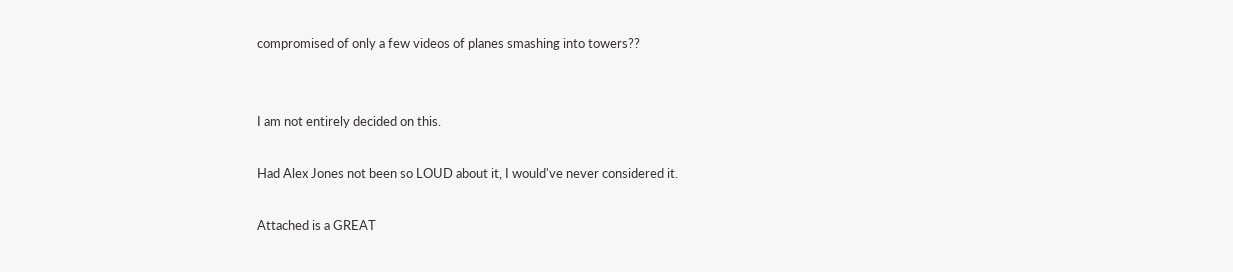compromised of only a few videos of planes smashing into towers??


I am not entirely decided on this.

Had Alex Jones not been so LOUD about it, I would've never considered it.

Attached is a GREAT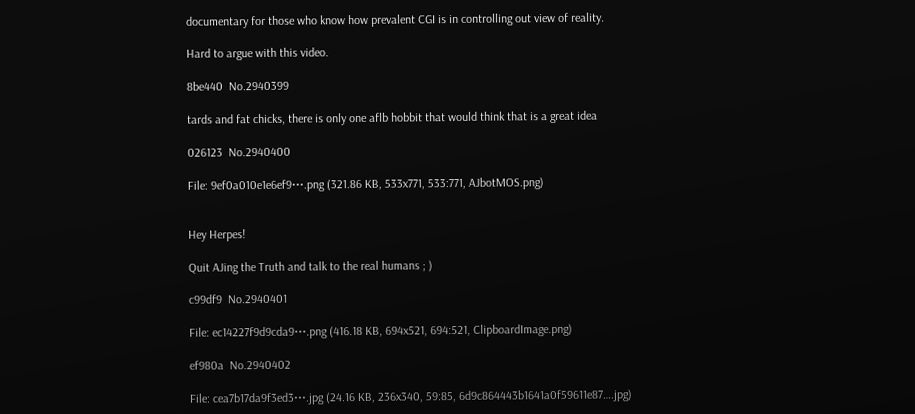documentary for those who know how prevalent CGI is in controlling out view of reality.

Hard to argue with this video.

8be440  No.2940399

tards and fat chicks, there is only one aflb hobbit that would think that is a great idea

026123  No.2940400

File: 9ef0a010e1e6ef9⋯.png (321.86 KB, 533x771, 533:771, AJbotMOS.png)


Hey Herpes!

Quit AJing the Truth and talk to the real humans ; )

c99df9  No.2940401

File: ec14227f9d9cda9⋯.png (416.18 KB, 694x521, 694:521, ClipboardImage.png)

ef980a  No.2940402

File: cea7b17da9f3ed3⋯.jpg (24.16 KB, 236x340, 59:85, 6d9c864443b1641a0f59611e87….jpg)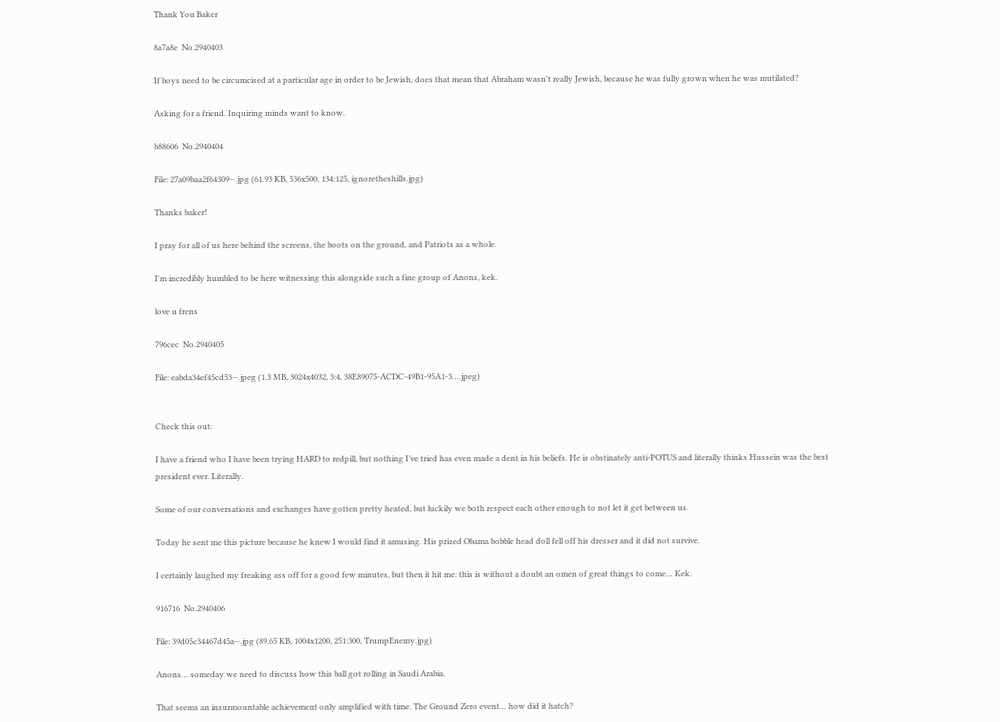Thank You Baker

8a7a8e  No.2940403

If boys need to be circumcised at a particular age in order to be Jewish, does that mean that Abraham wasn't really Jewish, because he was fully grown when he was mutilated?

Asking for a friend. Inquiring minds want to know.

b88606  No.2940404

File: 27a09baa2f64309⋯.jpg (61.93 KB, 536x500, 134:125, ignoretheshills.jpg)

Thanks baker!

I pray for all of us here behind the screens, the boots on the ground, and Patriots as a whole.

I'm incredibly humbled to be here witnessing this alongside such a fine group of Anons, kek.

love u frens

796cec  No.2940405

File: eabda34ef45cd53⋯.jpeg (1.3 MB, 3024x4032, 3:4, 38E89075-ACDC-49B1-95A1-3….jpeg)


Check this out:

I have a friend who I have been trying HARD to redpill, but nothing I’ve tried has even made a dent in his beliefs. He is obstinately anti-POTUS and literally thinks Hussein was the best president ever. Literally.

Some of our conversations and exchanges have gotten pretty heated, but luckily we both respect each other enough to not let it get between us.

Today he sent me this picture because he knew I would find it amusing. His prized Obama bobble head doll fell off his dresser and it did not survive.

I certainly laughed my freaking ass off for a good few minutes, but then it hit me: this is without a doubt an omen of great things to come… Kek.

916716  No.2940406

File: 39d05c34467d45a⋯.jpg (89.65 KB, 1004x1200, 251:300, TrumpEnemy.jpg)

Anons… someday we need to discuss how this ball got rolling in Saudi Arabia.

That seems an insurmountable achievement only amplified with time. The Ground Zero event… how did it hatch?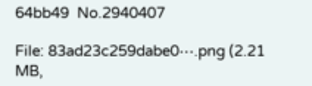64bb49  No.2940407

File: 83ad23c259dabe0⋯.png (2.21 MB,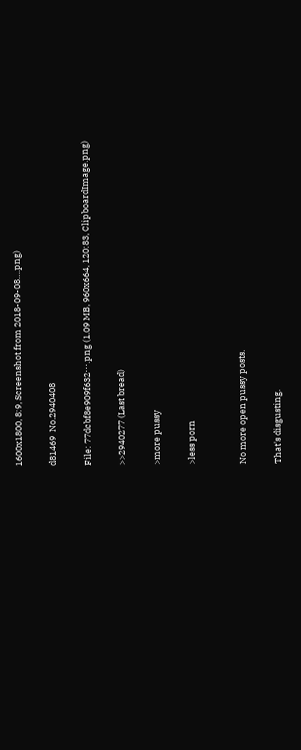1600x1800, 8:9, Screenshot from 2018-09-08….png)

d81469  No.2940408

File: 77dcbf8e909f632⋯.png (1.09 MB, 960x664, 120:83, ClipboardImage.png)

>>2940277 (Last bread)

>more pussy

>less porn


No more open pussy posts.

That's disgusting.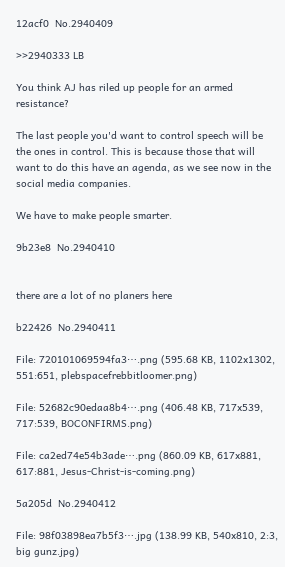12acf0  No.2940409

>>2940333 LB

You think AJ has riled up people for an armed resistance?

The last people you'd want to control speech will be the ones in control. This is because those that will want to do this have an agenda, as we see now in the social media companies.

We have to make people smarter.

9b23e8  No.2940410


there are a lot of no planers here

b22426  No.2940411

File: 720101069594fa3⋯.png (595.68 KB, 1102x1302, 551:651, plebspacefrebbitloomer.png)

File: 52682c90edaa8b4⋯.png (406.48 KB, 717x539, 717:539, BOCONFIRMS.png)

File: ca2ed74e54b3ade⋯.png (860.09 KB, 617x881, 617:881, Jesus-Christ-is-coming.png)

5a205d  No.2940412

File: 98f03898ea7b5f3⋯.jpg (138.99 KB, 540x810, 2:3, big gunz.jpg)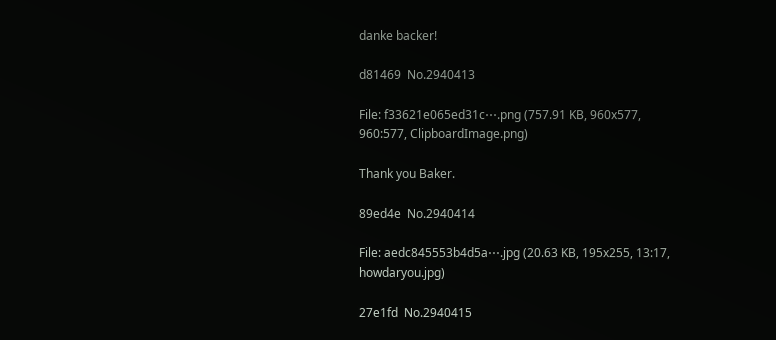danke backer!

d81469  No.2940413

File: f33621e065ed31c⋯.png (757.91 KB, 960x577, 960:577, ClipboardImage.png)

Thank you Baker.

89ed4e  No.2940414

File: aedc845553b4d5a⋯.jpg (20.63 KB, 195x255, 13:17, howdaryou.jpg)

27e1fd  No.2940415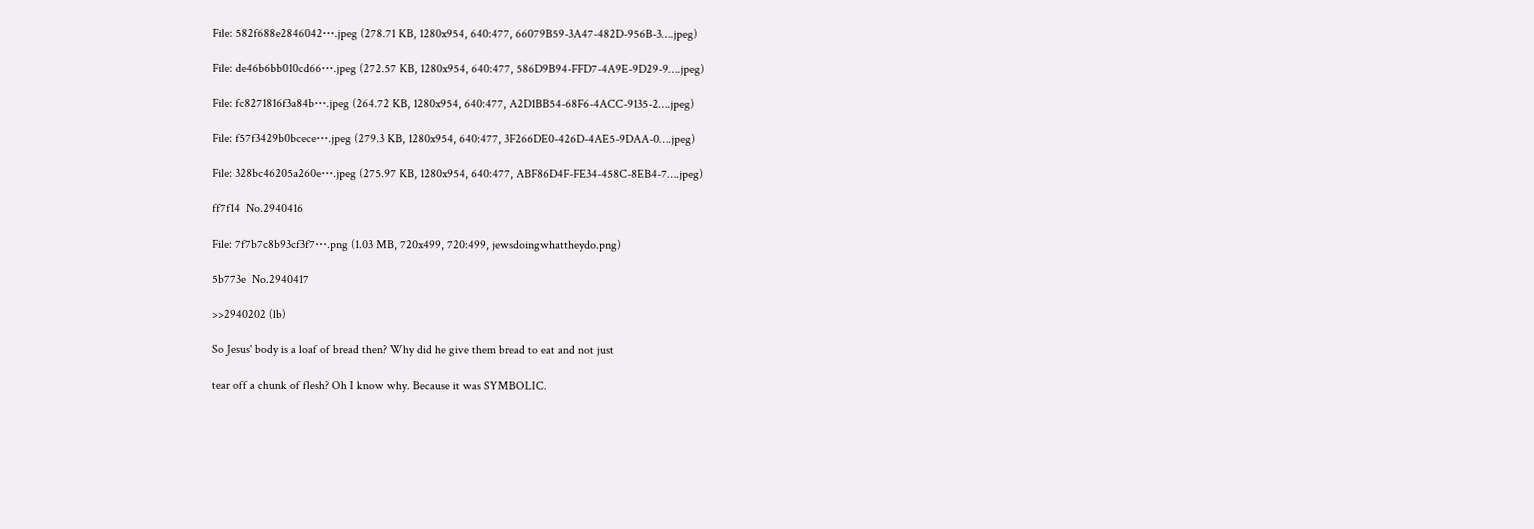File: 582f688e2846042⋯.jpeg (278.71 KB, 1280x954, 640:477, 66079B59-3A47-482D-956B-3….jpeg)

File: de46b6bb010cd66⋯.jpeg (272.57 KB, 1280x954, 640:477, 586D9B94-FFD7-4A9E-9D29-9….jpeg)

File: fc8271816f3a84b⋯.jpeg (264.72 KB, 1280x954, 640:477, A2D1BB54-68F6-4ACC-9135-2….jpeg)

File: f57f3429b0bcece⋯.jpeg (279.3 KB, 1280x954, 640:477, 3F266DE0-426D-4AE5-9DAA-0….jpeg)

File: 328bc46205a260e⋯.jpeg (275.97 KB, 1280x954, 640:477, ABF86D4F-FE34-458C-8EB4-7….jpeg)

ff7f14  No.2940416

File: 7f7b7c8b93cf3f7⋯.png (1.03 MB, 720x499, 720:499, jewsdoingwhattheydo.png)

5b773e  No.2940417

>>2940202 (lb)

So Jesus' body is a loaf of bread then? Why did he give them bread to eat and not just

tear off a chunk of flesh? Oh I know why. Because it was SYMBOLIC.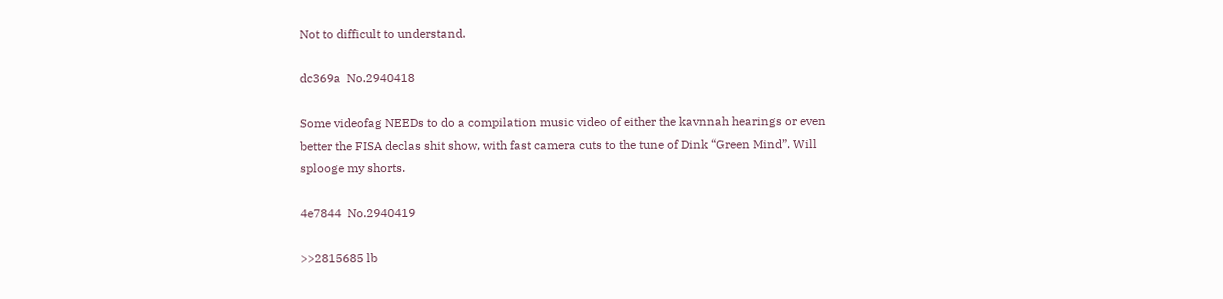Not to difficult to understand.

dc369a  No.2940418

Some videofag NEEDs to do a compilation music video of either the kavnnah hearings or even better the FISA declas shit show, with fast camera cuts to the tune of Dink “Green Mind”. Will splooge my shorts.

4e7844  No.2940419

>>2815685 lb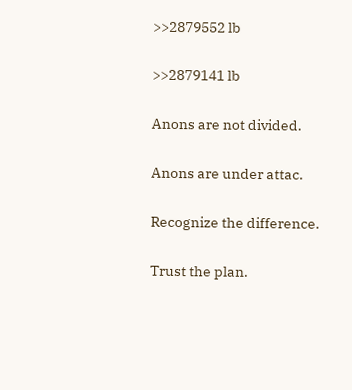>>2879552 lb

>>2879141 lb

Anons are not divided.

Anons are under attac.

Recognize the difference.

Trust the plan.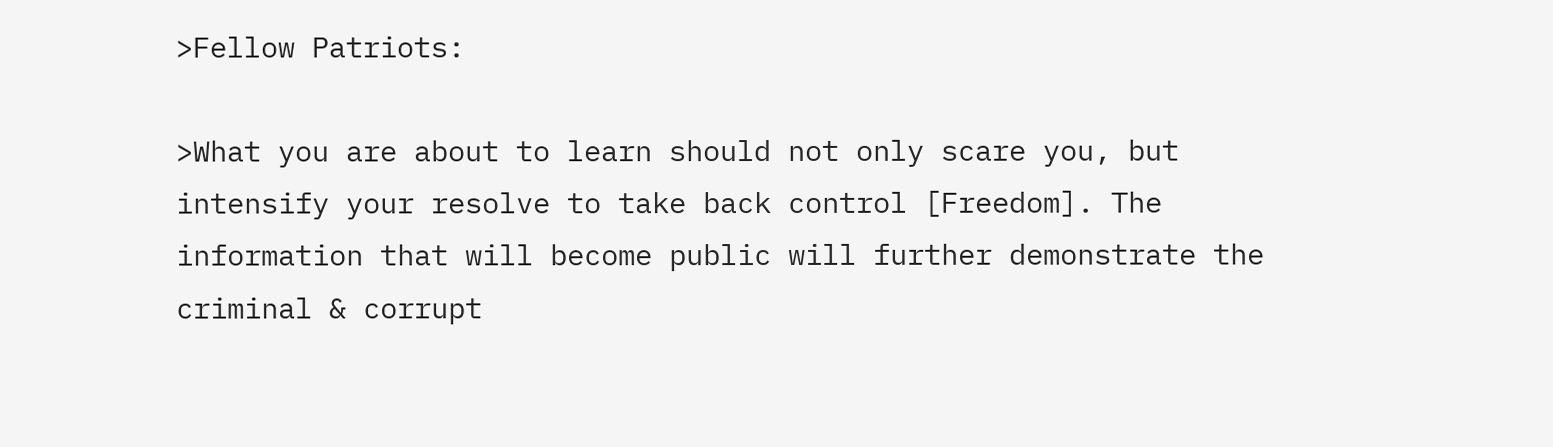>Fellow Patriots:

>What you are about to learn should not only scare you, but intensify your resolve to take back control [Freedom]. The information that will become public will further demonstrate the criminal & corrupt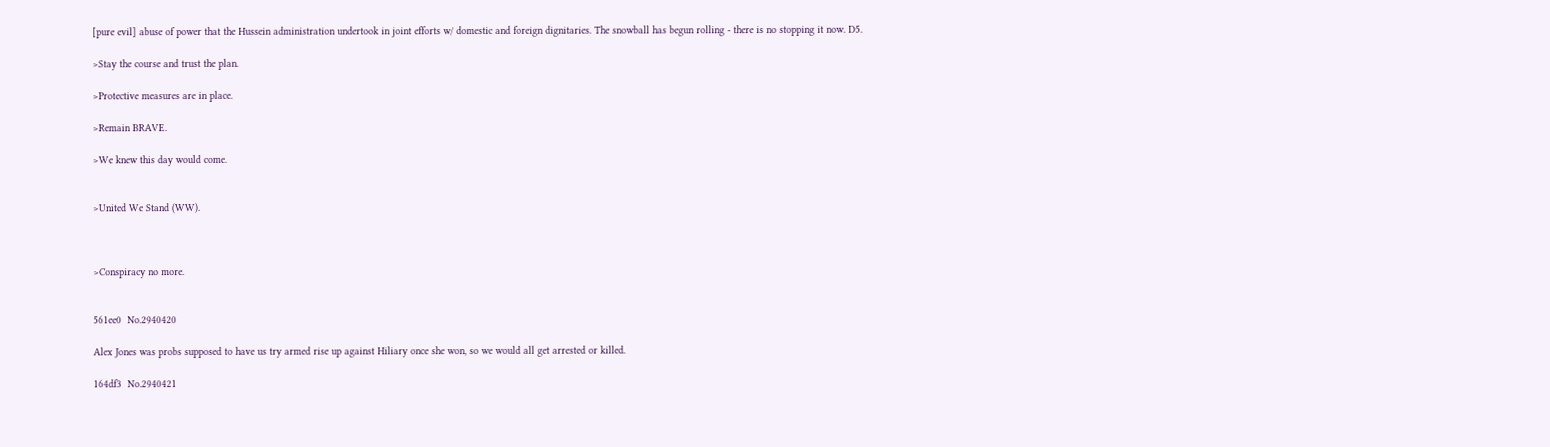[pure evil] abuse of power that the Hussein administration undertook in joint efforts w/ domestic and foreign dignitaries. The snowball has begun rolling - there is no stopping it now. D5.

>Stay the course and trust the plan.

>Protective measures are in place.

>Remain BRAVE.

>We knew this day would come.


>United We Stand (WW).



>Conspiracy no more.


561ee0  No.2940420

Alex Jones was probs supposed to have us try armed rise up against Hiliary once she won, so we would all get arrested or killed.

164df3  No.2940421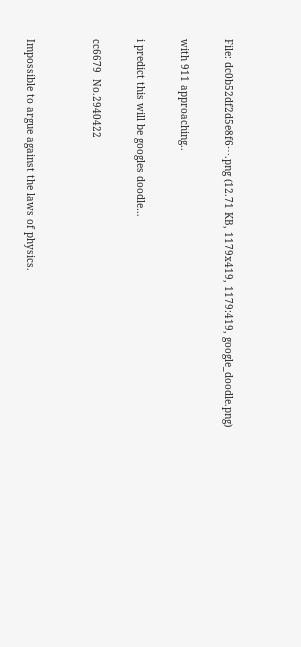File: dc0b52df2d5e8f6⋯.png (12.71 KB, 1179x419, 1179:419, google_doodle.png)

with 911 approaching..

i predict this will be googles doodle…

cc6679  No.2940422


Impossible to argue against the laws of physics.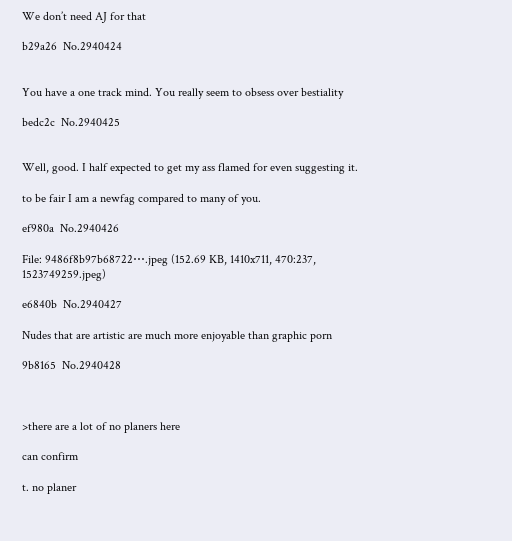We don’t need AJ for that

b29a26  No.2940424


You have a one track mind. You really seem to obsess over bestiality

bedc2c  No.2940425


Well, good. I half expected to get my ass flamed for even suggesting it.

to be fair I am a newfag compared to many of you.

ef980a  No.2940426

File: 9486f8b97b68722⋯.jpeg (152.69 KB, 1410x711, 470:237, 1523749259.jpeg)

e6840b  No.2940427

Nudes that are artistic are much more enjoyable than graphic porn

9b8165  No.2940428



>there are a lot of no planers here

can confirm

t. no planer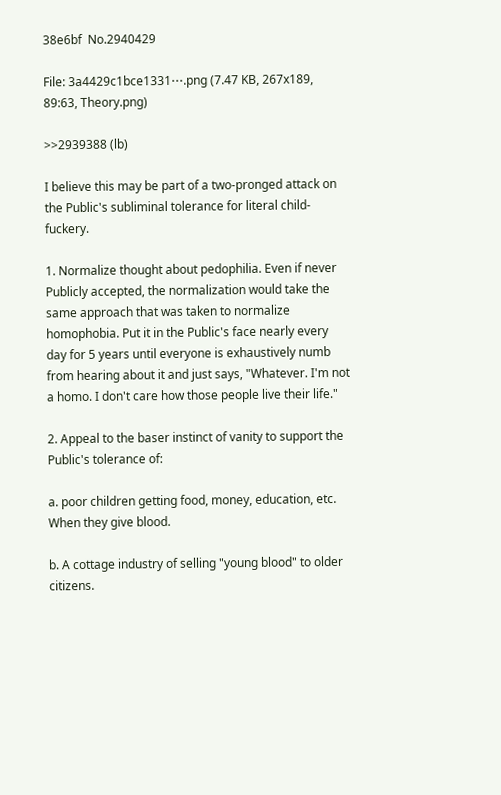38e6bf  No.2940429

File: 3a4429c1bce1331⋯.png (7.47 KB, 267x189, 89:63, Theory.png)

>>2939388 (lb)

I believe this may be part of a two-pronged attack on the Public's subliminal tolerance for literal child-fuckery.

1. Normalize thought about pedophilia. Even if never Publicly accepted, the normalization would take the same approach that was taken to normalize homophobia. Put it in the Public's face nearly every day for 5 years until everyone is exhaustively numb from hearing about it and just says, "Whatever. I'm not a homo. I don't care how those people live their life."

2. Appeal to the baser instinct of vanity to support the Public's tolerance of:

a. poor children getting food, money, education, etc. When they give blood.

b. A cottage industry of selling "young blood" to older citizens.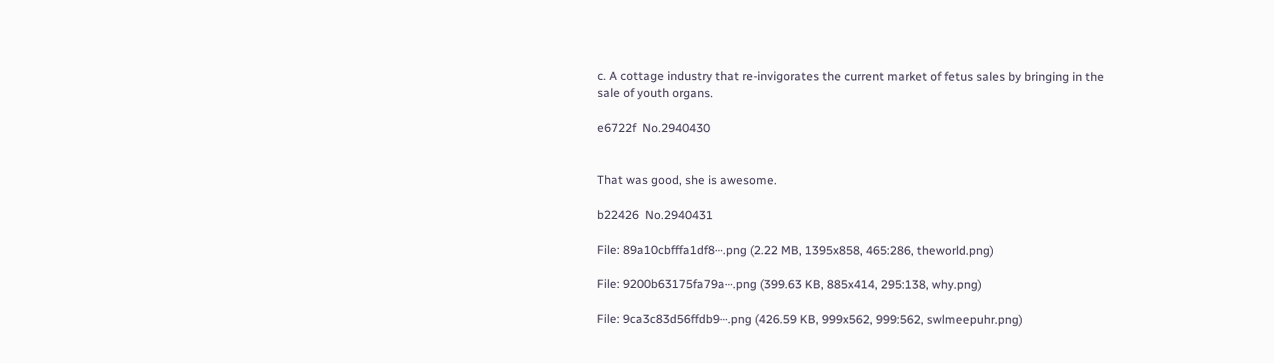c. A cottage industry that re-invigorates the current market of fetus sales by bringing in the sale of youth organs.

e6722f  No.2940430


That was good, she is awesome.

b22426  No.2940431

File: 89a10cbfffa1df8⋯.png (2.22 MB, 1395x858, 465:286, theworld.png)

File: 9200b63175fa79a⋯.png (399.63 KB, 885x414, 295:138, why.png)

File: 9ca3c83d56ffdb9⋯.png (426.59 KB, 999x562, 999:562, swlmeepuhr.png)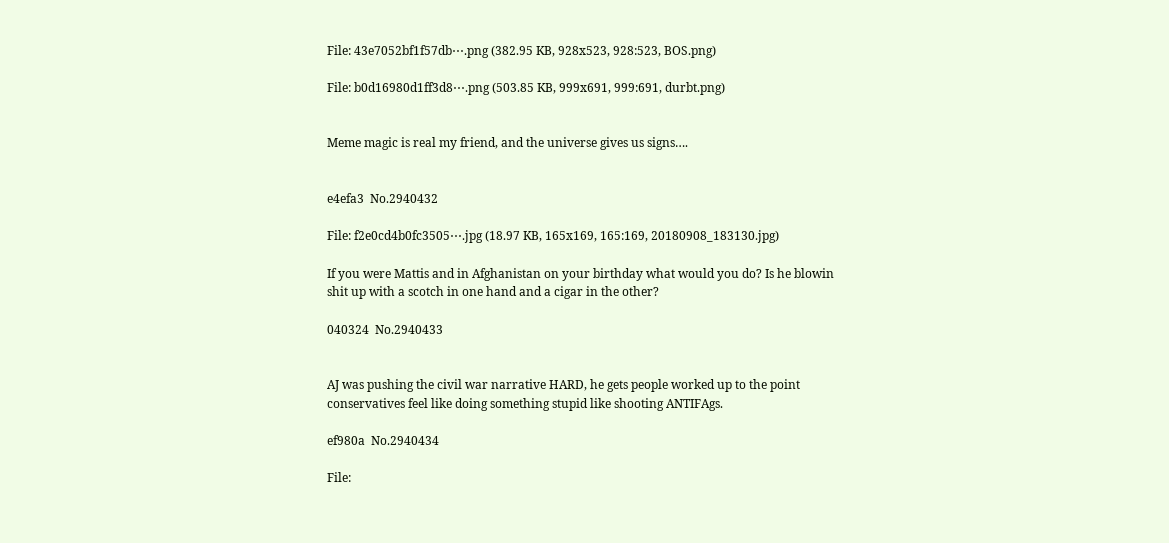File: 43e7052bf1f57db⋯.png (382.95 KB, 928x523, 928:523, BOS.png)

File: b0d16980d1ff3d8⋯.png (503.85 KB, 999x691, 999:691, durbt.png)


Meme magic is real my friend, and the universe gives us signs….


e4efa3  No.2940432

File: f2e0cd4b0fc3505⋯.jpg (18.97 KB, 165x169, 165:169, 20180908_183130.jpg)

If you were Mattis and in Afghanistan on your birthday what would you do? Is he blowin shit up with a scotch in one hand and a cigar in the other?

040324  No.2940433


AJ was pushing the civil war narrative HARD, he gets people worked up to the point conservatives feel like doing something stupid like shooting ANTIFAgs.

ef980a  No.2940434

File: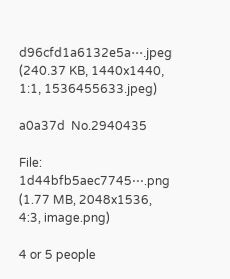d96cfd1a6132e5a⋯.jpeg (240.37 KB, 1440x1440, 1:1, 1536455633.jpeg)

a0a37d  No.2940435

File: 1d44bfb5aec7745⋯.png (1.77 MB, 2048x1536, 4:3, image.png)

4 or 5 people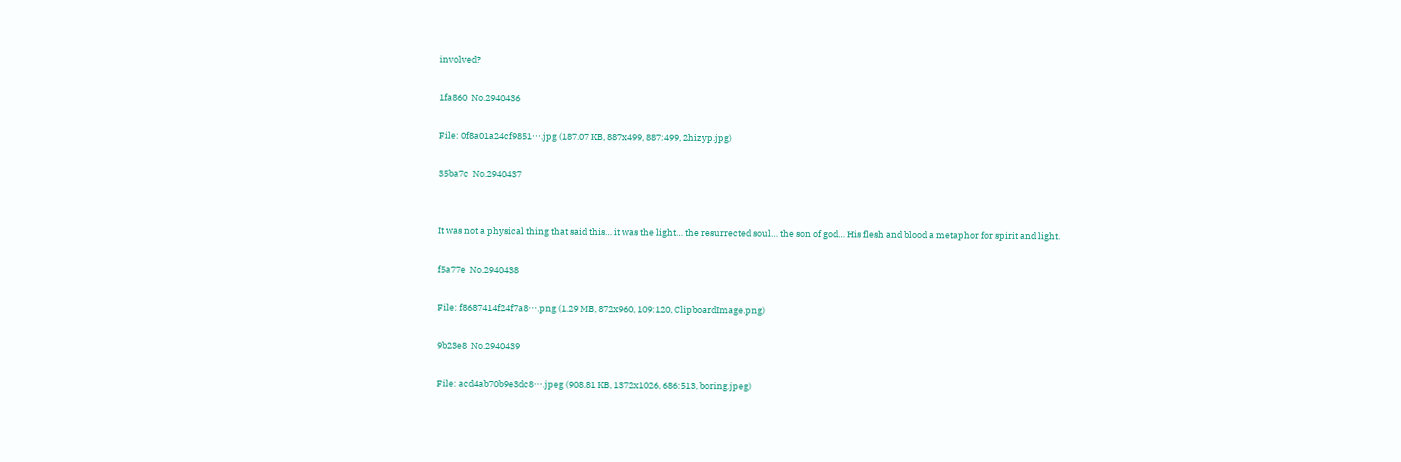involved?

1fa860  No.2940436

File: 0f8a01a24cf9851⋯.jpg (187.07 KB, 887x499, 887:499, 2hizyp.jpg)

35ba7c  No.2940437


It was not a physical thing that said this… it was the light… the resurrected soul… the son of god… His flesh and blood a metaphor for spirit and light.

f5a77e  No.2940438

File: f8687414f24f7a8⋯.png (1.29 MB, 872x960, 109:120, ClipboardImage.png)

9b23e8  No.2940439

File: acd4ab70b9e3dc8⋯.jpeg (908.81 KB, 1372x1026, 686:513, boring.jpeg)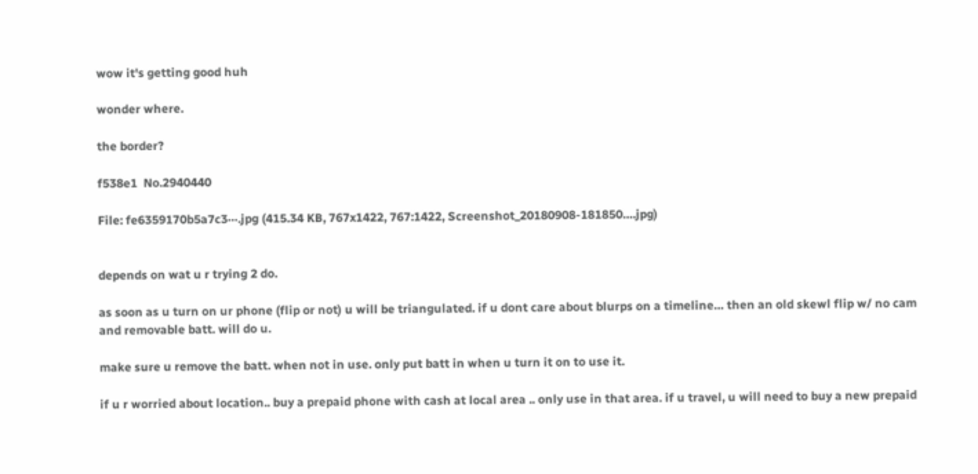wow it's getting good huh

wonder where.

the border?

f538e1  No.2940440

File: fe6359170b5a7c3⋯.jpg (415.34 KB, 767x1422, 767:1422, Screenshot_20180908-181850….jpg)


depends on wat u r trying 2 do.

as soon as u turn on ur phone (flip or not) u will be triangulated. if u dont care about blurps on a timeline… then an old skewl flip w/ no cam and removable batt. will do u.

make sure u remove the batt. when not in use. only put batt in when u turn it on to use it.

if u r worried about location.. buy a prepaid phone with cash at local area .. only use in that area. if u travel, u will need to buy a new prepaid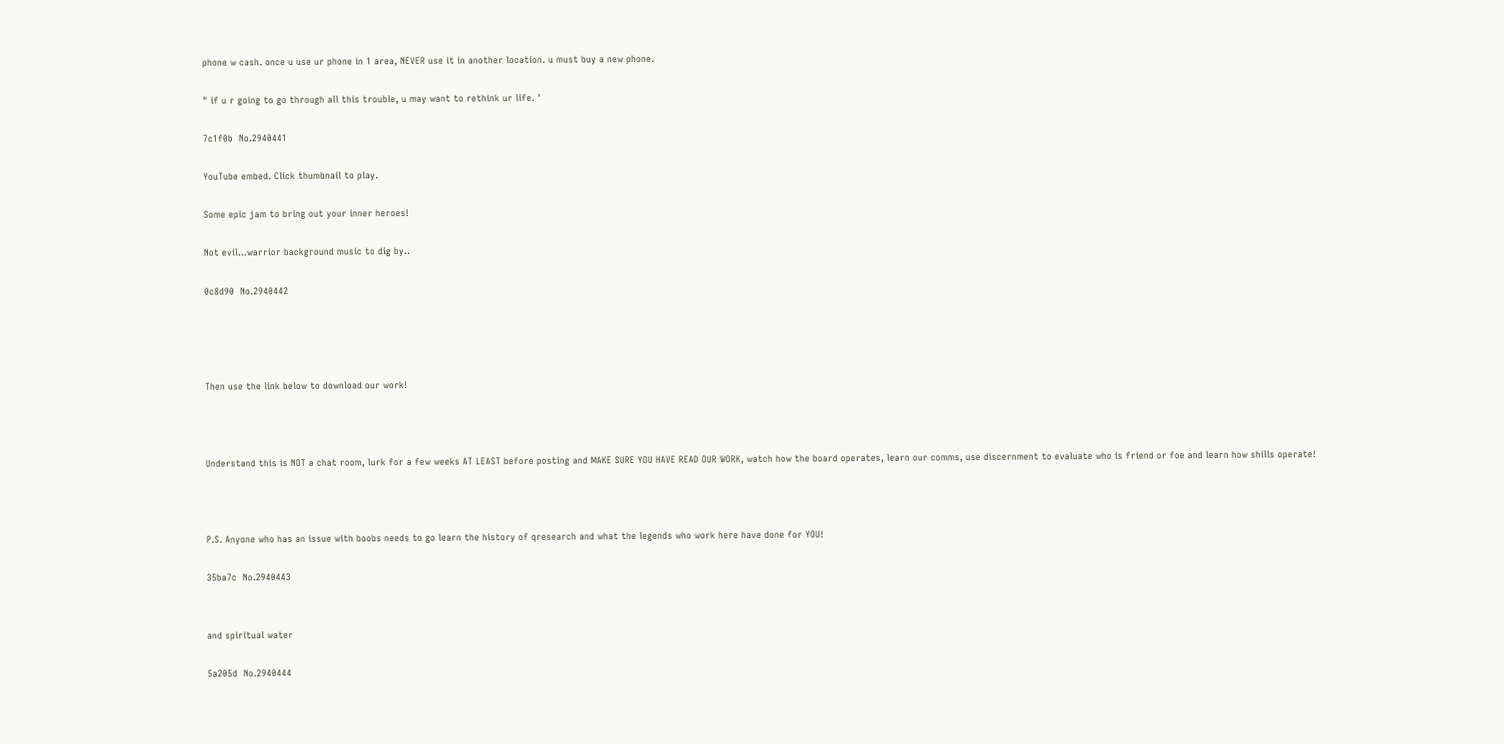phone w cash. once u use ur phone in 1 area, NEVER use it in another location. u must buy a new phone.

" if u r going to go through all this trouble, u may want to rethink ur life. '

7c1f0b  No.2940441

YouTube embed. Click thumbnail to play.

Some epic jam to bring out your inner heroes!

Not evil…warrior background music to dig by..

0c8d90  No.2940442




Then use the link below to download our work!



Understand this is NOT a chat room, lurk for a few weeks AT LEAST before posting and MAKE SURE YOU HAVE READ OUR WORK, watch how the board operates, learn our comms, use discernment to evaluate who is friend or foe and learn how shills operate!



P.S. Anyone who has an issue with boobs needs to go learn the history of qresearch and what the legends who work here have done for YOU!

35ba7c  No.2940443


and spiritual water

5a205d  No.2940444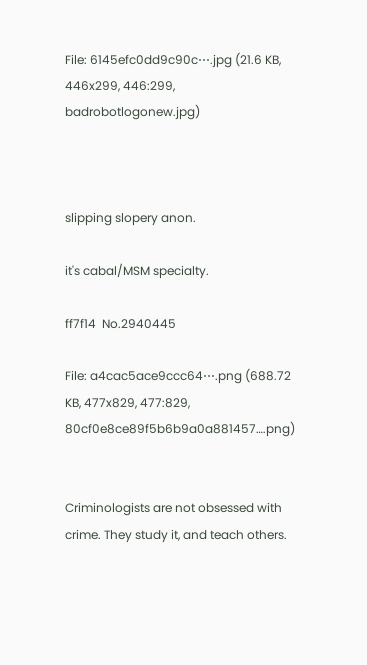File: 6145efc0dd9c90c⋯.jpg (21.6 KB, 446x299, 446:299, badrobotlogonew.jpg)



slipping slopery anon.

it's cabal/MSM specialty.

ff7f14  No.2940445

File: a4cac5ace9ccc64⋯.png (688.72 KB, 477x829, 477:829, 80cf0e8ce89f5b6b9a0a881457….png)


Criminologists are not obsessed with crime. They study it, and teach others.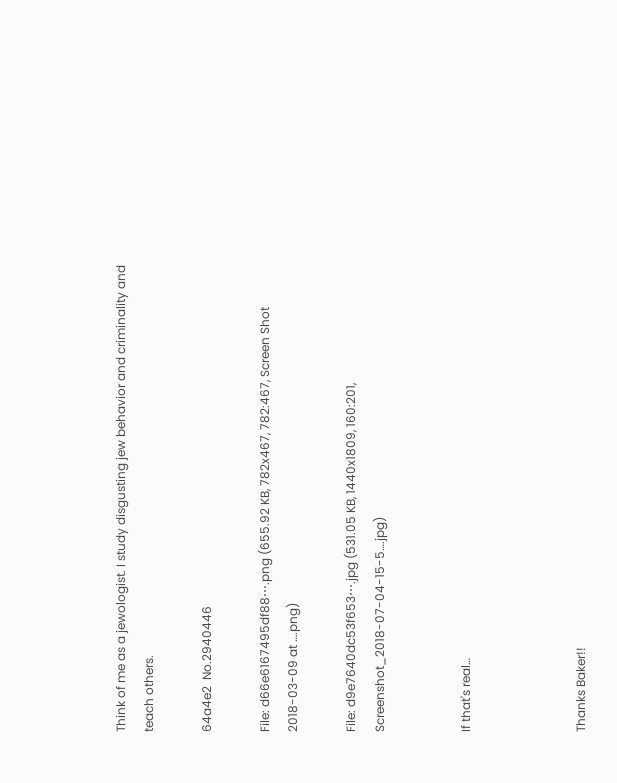Think of me as a jewologist. I study disgusting jew behavior and criminality and teach others.

64a4e2  No.2940446

File: d66e6167495df88⋯.png (655.92 KB, 782x467, 782:467, Screen Shot 2018-03-09 at ….png)

File: d9e7640dc53f653⋯.jpg (531.05 KB, 1440x1809, 160:201, Screenshot_2018-07-04-15-5….jpg)


If that's real…



Thanks Baker!!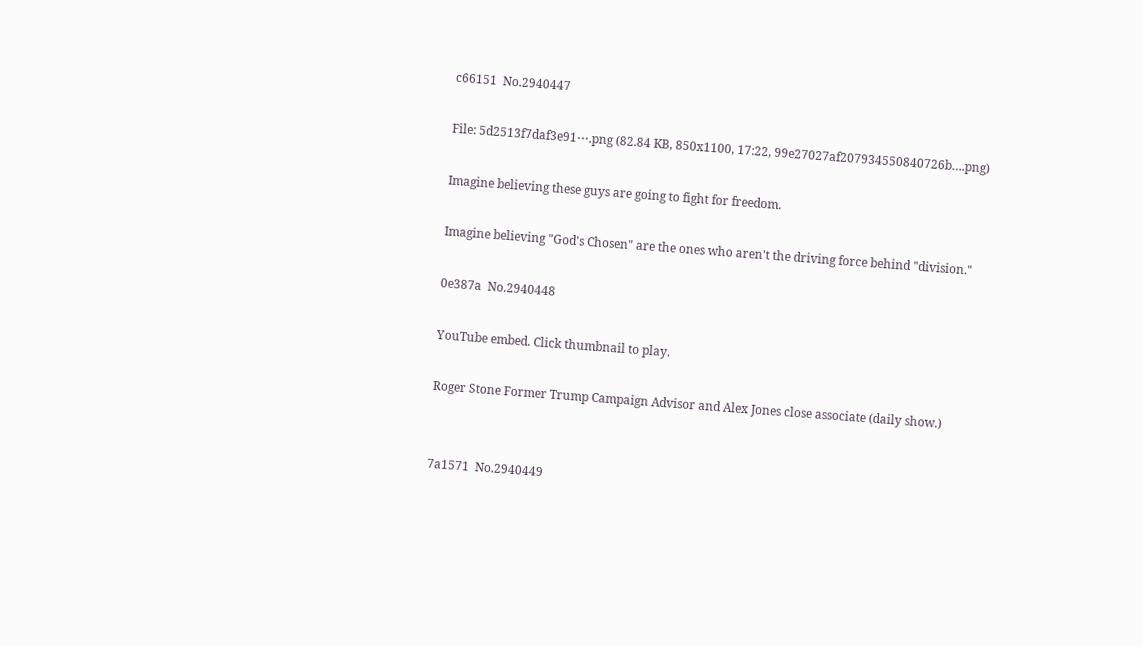c66151  No.2940447

File: 5d2513f7daf3e91⋯.png (82.84 KB, 850x1100, 17:22, 99e27027af207934550840726b….png)

Imagine believing these guys are going to fight for freedom.

Imagine believing "God's Chosen" are the ones who aren't the driving force behind "division."

0e387a  No.2940448

YouTube embed. Click thumbnail to play.

Roger Stone Former Trump Campaign Advisor and Alex Jones close associate (daily show.)


7a1571  No.2940449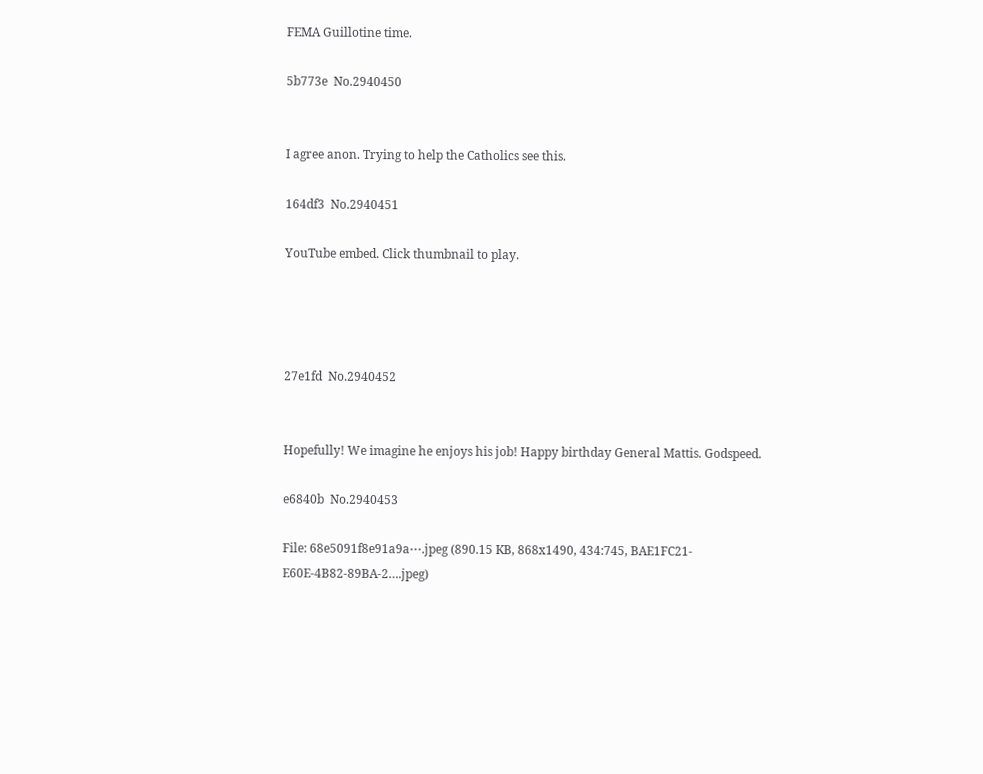FEMA Guillotine time.

5b773e  No.2940450


I agree anon. Trying to help the Catholics see this.

164df3  No.2940451

YouTube embed. Click thumbnail to play.




27e1fd  No.2940452


Hopefully! We imagine he enjoys his job! Happy birthday General Mattis. Godspeed.

e6840b  No.2940453

File: 68e5091f8e91a9a⋯.jpeg (890.15 KB, 868x1490, 434:745, BAE1FC21-E60E-4B82-89BA-2….jpeg)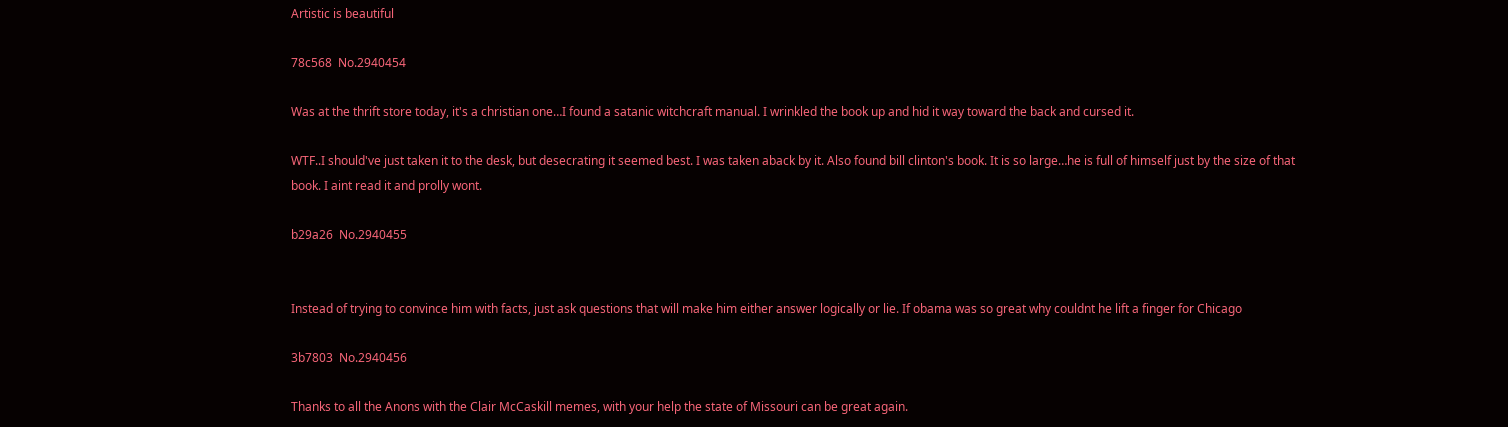Artistic is beautiful

78c568  No.2940454

Was at the thrift store today, it's a christian one…I found a satanic witchcraft manual. I wrinkled the book up and hid it way toward the back and cursed it.

WTF..I should've just taken it to the desk, but desecrating it seemed best. I was taken aback by it. Also found bill clinton's book. It is so large…he is full of himself just by the size of that book. I aint read it and prolly wont.

b29a26  No.2940455


Instead of trying to convince him with facts, just ask questions that will make him either answer logically or lie. If obama was so great why couldnt he lift a finger for Chicago

3b7803  No.2940456

Thanks to all the Anons with the Clair McCaskill memes, with your help the state of Missouri can be great again.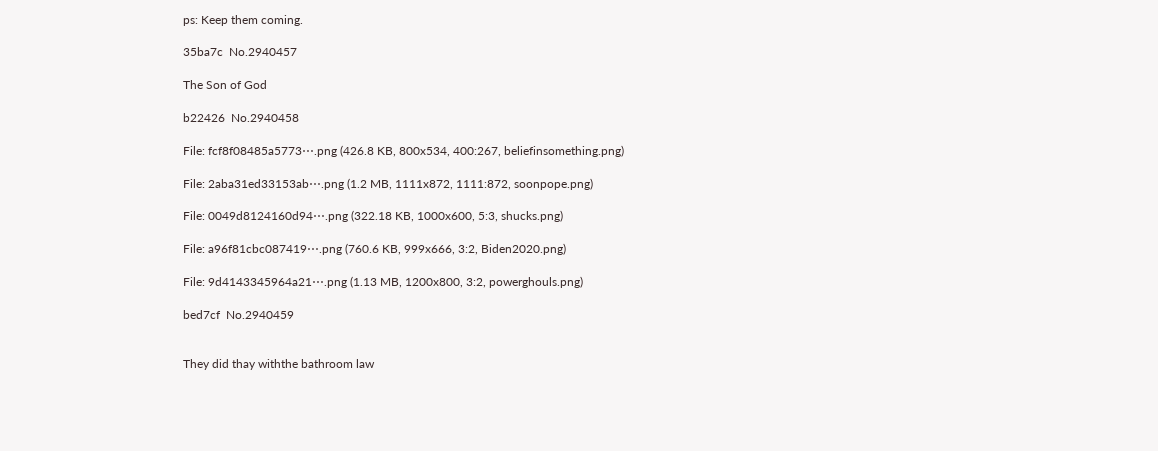ps: Keep them coming.

35ba7c  No.2940457

The Son of God

b22426  No.2940458

File: fcf8f08485a5773⋯.png (426.8 KB, 800x534, 400:267, beliefinsomething.png)

File: 2aba31ed33153ab⋯.png (1.2 MB, 1111x872, 1111:872, soonpope.png)

File: 0049d8124160d94⋯.png (322.18 KB, 1000x600, 5:3, shucks.png)

File: a96f81cbc087419⋯.png (760.6 KB, 999x666, 3:2, Biden2020.png)

File: 9d4143345964a21⋯.png (1.13 MB, 1200x800, 3:2, powerghouls.png)

bed7cf  No.2940459


They did thay withthe bathroom law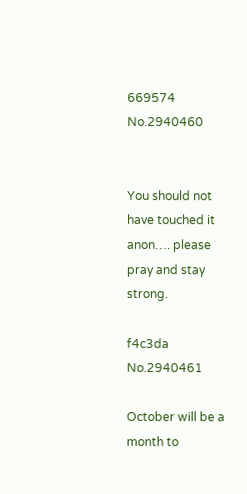669574  No.2940460


You should not have touched it anon…. please pray and stay strong.

f4c3da  No.2940461

October will be a month to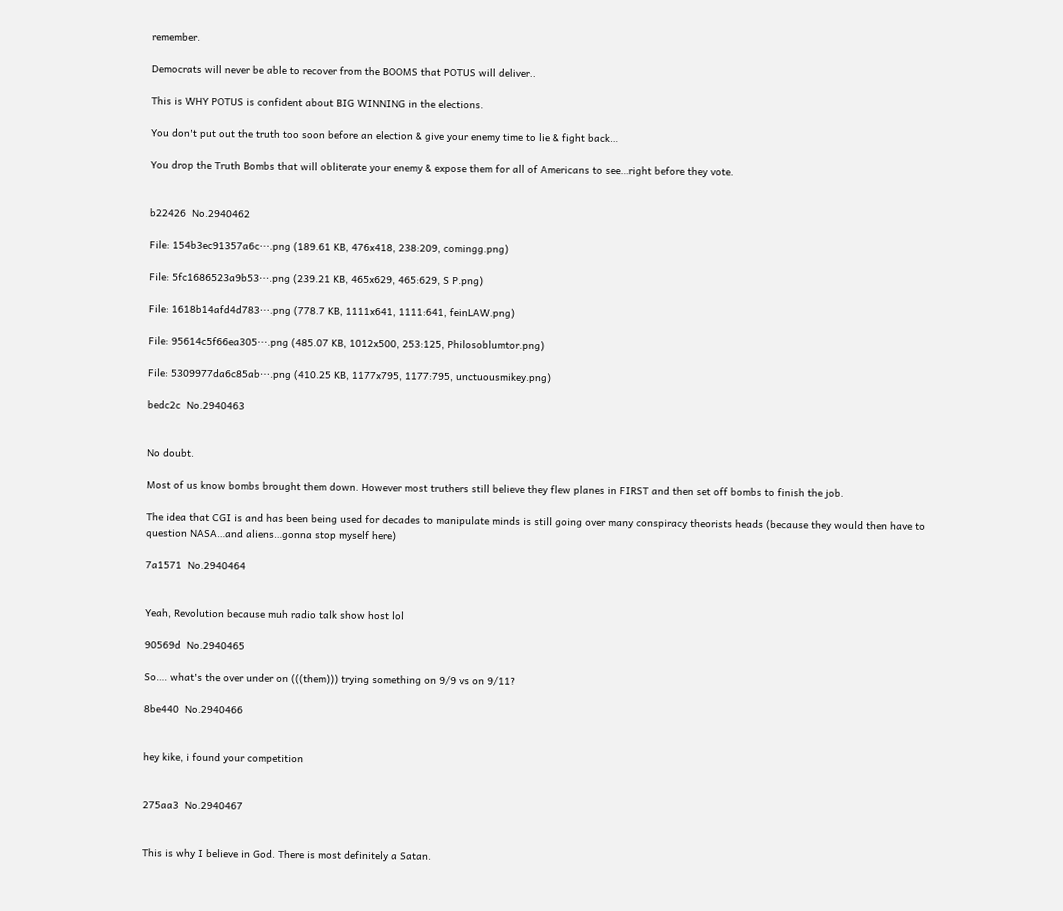remember.

Democrats will never be able to recover from the BOOMS that POTUS will deliver..

This is WHY POTUS is confident about BIG WINNING in the elections.

You don't put out the truth too soon before an election & give your enemy time to lie & fight back…

You drop the Truth Bombs that will obliterate your enemy & expose them for all of Americans to see…right before they vote.


b22426  No.2940462

File: 154b3ec91357a6c⋯.png (189.61 KB, 476x418, 238:209, comingg.png)

File: 5fc1686523a9b53⋯.png (239.21 KB, 465x629, 465:629, S P.png)

File: 1618b14afd4d783⋯.png (778.7 KB, 1111x641, 1111:641, feinLAW.png)

File: 95614c5f66ea305⋯.png (485.07 KB, 1012x500, 253:125, Philosoblumtor.png)

File: 5309977da6c85ab⋯.png (410.25 KB, 1177x795, 1177:795, unctuousmikey.png)

bedc2c  No.2940463


No doubt.

Most of us know bombs brought them down. However most truthers still believe they flew planes in FIRST and then set off bombs to finish the job.

The idea that CGI is and has been being used for decades to manipulate minds is still going over many conspiracy theorists heads (because they would then have to question NASA…and aliens…gonna stop myself here)

7a1571  No.2940464


Yeah, Revolution because muh radio talk show host lol

90569d  No.2940465

So…. what's the over under on (((them))) trying something on 9/9 vs on 9/11?

8be440  No.2940466


hey kike, i found your competition


275aa3  No.2940467


This is why I believe in God. There is most definitely a Satan.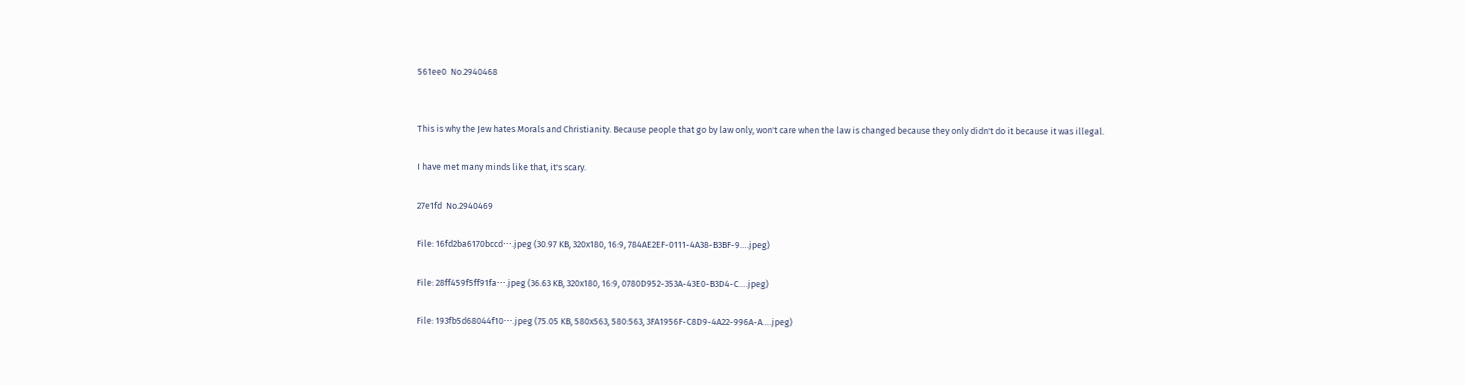561ee0  No.2940468


This is why the Jew hates Morals and Christianity. Because people that go by law only, won't care when the law is changed because they only didn't do it because it was illegal.

I have met many minds like that, it's scary.

27e1fd  No.2940469

File: 16fd2ba6170bccd⋯.jpeg (30.97 KB, 320x180, 16:9, 784AE2EF-0111-4A38-B3BF-9….jpeg)

File: 28ff459f5ff91fa⋯.jpeg (36.63 KB, 320x180, 16:9, 0780D952-353A-43E0-B3D4-C….jpeg)

File: 193fb5d68044f10⋯.jpeg (75.05 KB, 580x563, 580:563, 3FA1956F-C8D9-4A22-996A-A….jpeg)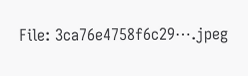File: 3ca76e4758f6c29⋯.jpeg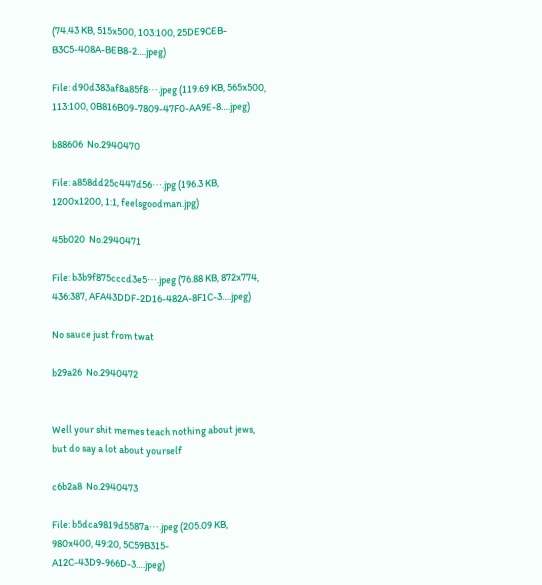(74.43 KB, 515x500, 103:100, 25DE9CEB-B3C5-408A-BEB8-2….jpeg)

File: d90d383af8a85f8⋯.jpeg (119.69 KB, 565x500, 113:100, 0B816B09-7809-47F0-AA9E-8….jpeg)

b88606  No.2940470

File: a858dd25c447d56⋯.jpg (196.3 KB, 1200x1200, 1:1, feelsgoodman.jpg)

45b020  No.2940471

File: b3b9f875cccd3e5⋯.jpeg (76.88 KB, 872x774, 436:387, AFA43DDF-2D16-482A-8F1C-3….jpeg)

No sauce just from twat

b29a26  No.2940472


Well your shit memes teach nothing about jews, but do say a lot about yourself

c6b2a8  No.2940473

File: b5dca9819d5587a⋯.jpeg (205.09 KB, 980x400, 49:20, 5C59B315-A12C-43D9-966D-3….jpeg)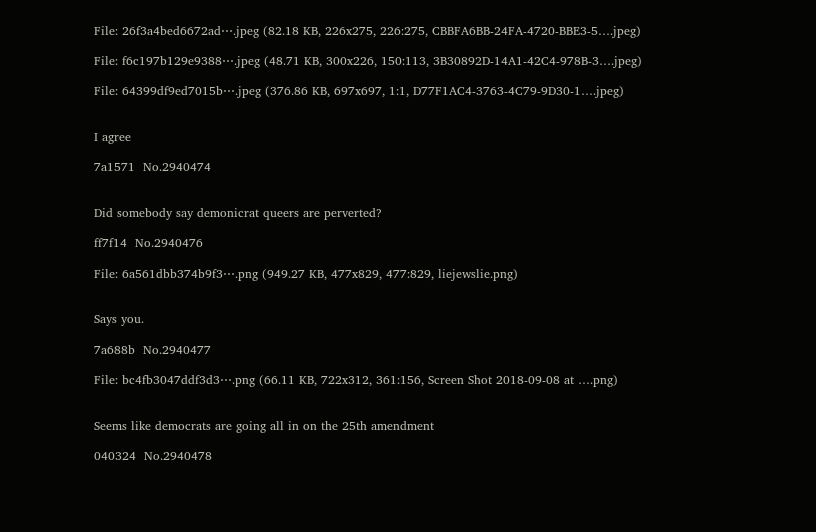File: 26f3a4bed6672ad⋯.jpeg (82.18 KB, 226x275, 226:275, CBBFA6BB-24FA-4720-BBE3-5….jpeg)

File: f6c197b129e9388⋯.jpeg (48.71 KB, 300x226, 150:113, 3B30892D-14A1-42C4-978B-3….jpeg)

File: 64399df9ed7015b⋯.jpeg (376.86 KB, 697x697, 1:1, D77F1AC4-3763-4C79-9D30-1….jpeg)


I agree

7a1571  No.2940474


Did somebody say demonicrat queers are perverted?

ff7f14  No.2940476

File: 6a561dbb374b9f3⋯.png (949.27 KB, 477x829, 477:829, liejewslie.png)


Says you.

7a688b  No.2940477

File: bc4fb3047ddf3d3⋯.png (66.11 KB, 722x312, 361:156, Screen Shot 2018-09-08 at ….png)


Seems like democrats are going all in on the 25th amendment

040324  No.2940478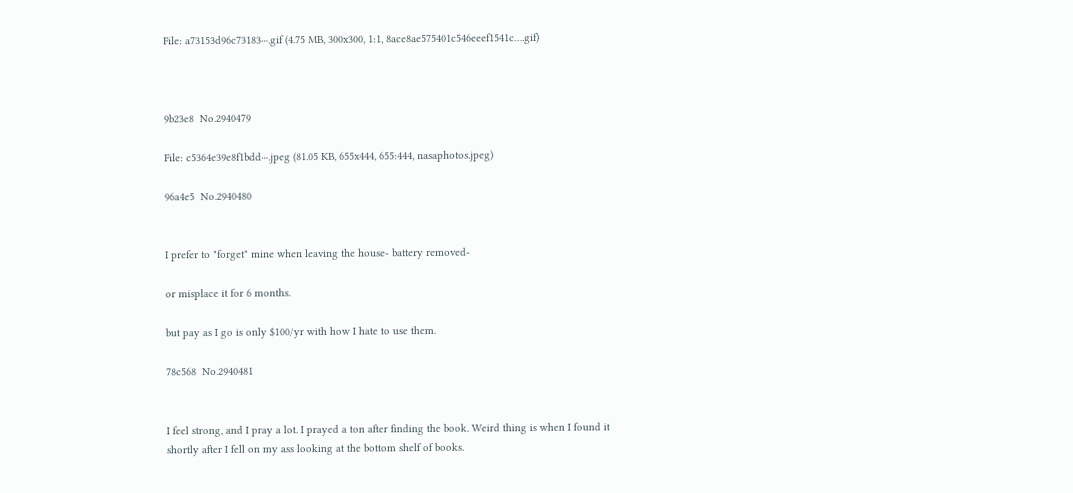File: a73153d96c73183⋯.gif (4.75 MB, 300x300, 1:1, 8ace8ae575401c546eeef1541c….gif)



9b23e8  No.2940479

File: c5364e39e8f1bdd⋯.jpeg (81.05 KB, 655x444, 655:444, nasaphotos.jpeg)

96a4e5  No.2940480


I prefer to "forget" mine when leaving the house- battery removed-

or misplace it for 6 months.

but pay as I go is only $100/yr with how I hate to use them.

78c568  No.2940481


I feel strong, and I pray a lot. I prayed a ton after finding the book. Weird thing is when I found it shortly after I fell on my ass looking at the bottom shelf of books.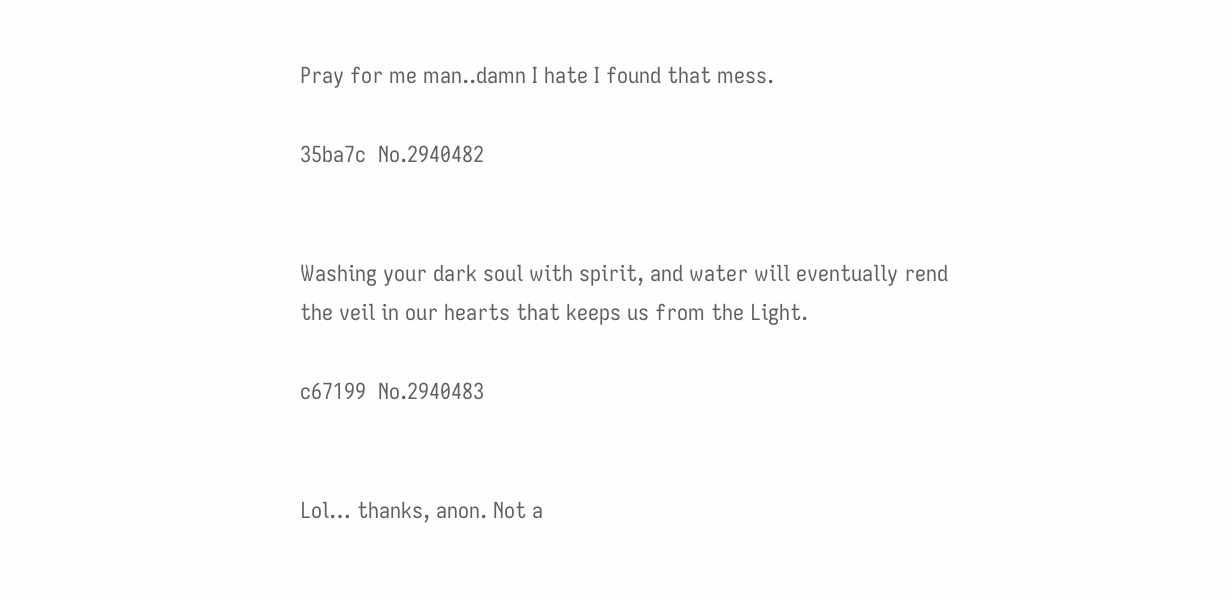Pray for me man..damn I hate I found that mess.

35ba7c  No.2940482


Washing your dark soul with spirit, and water will eventually rend the veil in our hearts that keeps us from the Light.

c67199  No.2940483


Lol… thanks, anon. Not a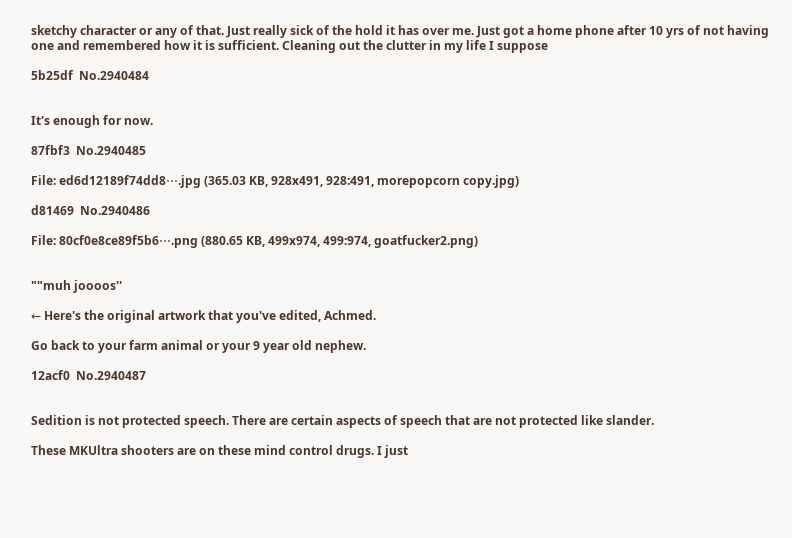sketchy character or any of that. Just really sick of the hold it has over me. Just got a home phone after 10 yrs of not having one and remembered how it is sufficient. Cleaning out the clutter in my life I suppose

5b25df  No.2940484


It's enough for now.

87fbf3  No.2940485

File: ed6d12189f74dd8⋯.jpg (365.03 KB, 928x491, 928:491, morepopcorn copy.jpg)

d81469  No.2940486

File: 80cf0e8ce89f5b6⋯.png (880.65 KB, 499x974, 499:974, goatfucker2.png)


""muh joooos''

← Here's the original artwork that you've edited, Achmed.

Go back to your farm animal or your 9 year old nephew.

12acf0  No.2940487


Sedition is not protected speech. There are certain aspects of speech that are not protected like slander.

These MKUltra shooters are on these mind control drugs. I just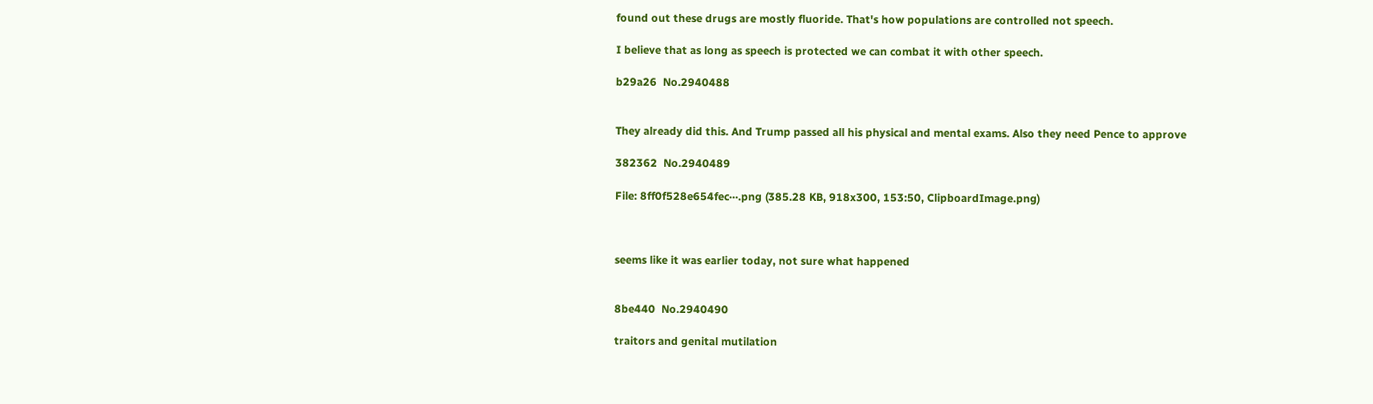found out these drugs are mostly fluoride. That's how populations are controlled not speech.

I believe that as long as speech is protected we can combat it with other speech.

b29a26  No.2940488


They already did this. And Trump passed all his physical and mental exams. Also they need Pence to approve

382362  No.2940489

File: 8ff0f528e654fec⋯.png (385.28 KB, 918x300, 153:50, ClipboardImage.png)



seems like it was earlier today, not sure what happened


8be440  No.2940490

traitors and genital mutilation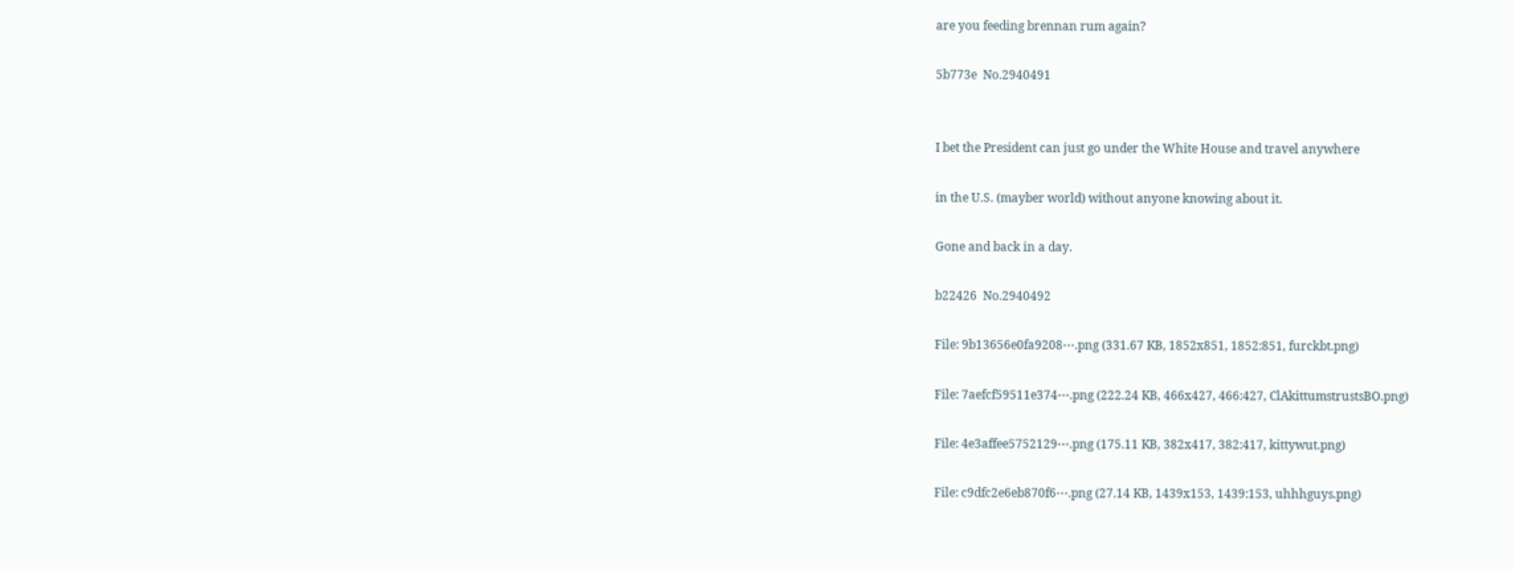are you feeding brennan rum again?

5b773e  No.2940491


I bet the President can just go under the White House and travel anywhere

in the U.S. (mayber world) without anyone knowing about it.

Gone and back in a day.

b22426  No.2940492

File: 9b13656e0fa9208⋯.png (331.67 KB, 1852x851, 1852:851, furckbt.png)

File: 7aefcf59511e374⋯.png (222.24 KB, 466x427, 466:427, ClAkittumstrustsBO.png)

File: 4e3affee5752129⋯.png (175.11 KB, 382x417, 382:417, kittywut.png)

File: c9dfc2e6eb870f6⋯.png (27.14 KB, 1439x153, 1439:153, uhhhguys.png)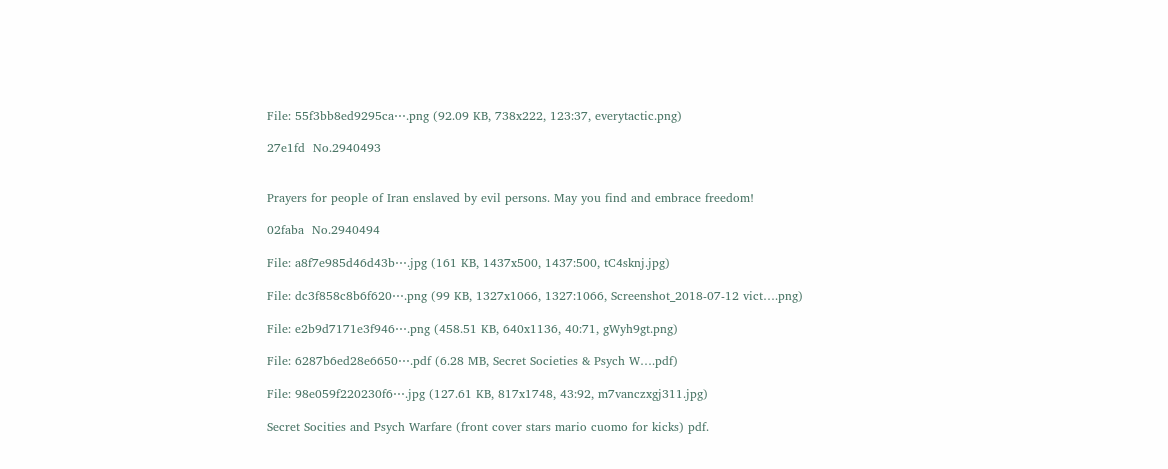File: 55f3bb8ed9295ca⋯.png (92.09 KB, 738x222, 123:37, everytactic.png)

27e1fd  No.2940493


Prayers for people of Iran enslaved by evil persons. May you find and embrace freedom!

02faba  No.2940494

File: a8f7e985d46d43b⋯.jpg (161 KB, 1437x500, 1437:500, tC4sknj.jpg)

File: dc3f858c8b6f620⋯.png (99 KB, 1327x1066, 1327:1066, Screenshot_2018-07-12 vict….png)

File: e2b9d7171e3f946⋯.png (458.51 KB, 640x1136, 40:71, gWyh9gt.png)

File: 6287b6ed28e6650⋯.pdf (6.28 MB, Secret Societies & Psych W….pdf)

File: 98e059f220230f6⋯.jpg (127.61 KB, 817x1748, 43:92, m7vanczxgj311.jpg)

Secret Socities and Psych Warfare (front cover stars mario cuomo for kicks) pdf.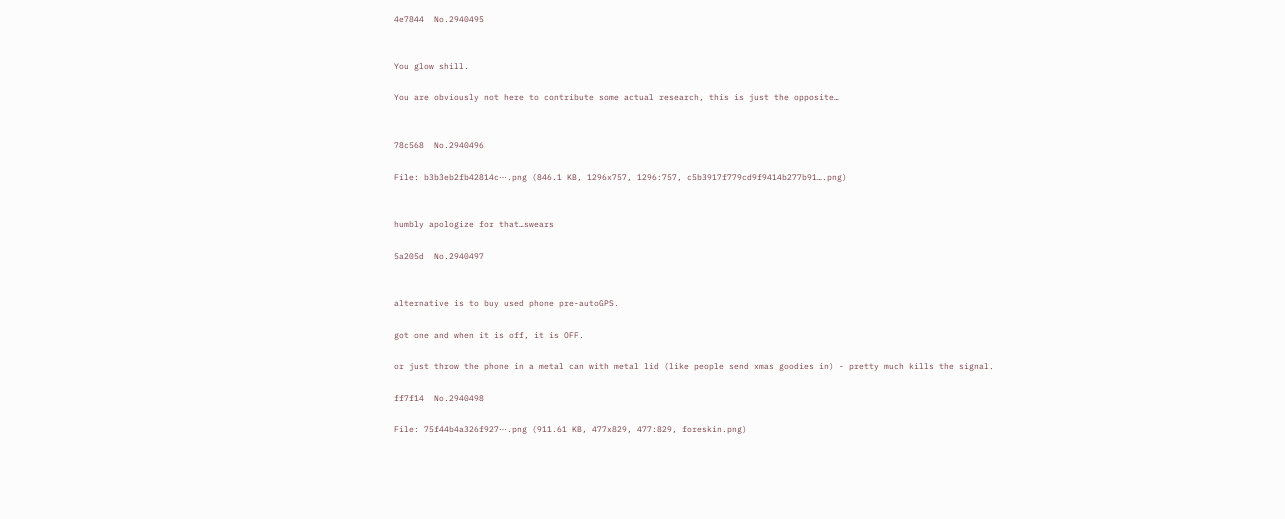4e7844  No.2940495


You glow shill.

You are obviously not here to contribute some actual research, this is just the opposite…


78c568  No.2940496

File: b3b3eb2fb42814c⋯.png (846.1 KB, 1296x757, 1296:757, c5b3917f779cd9f9414b277b91….png)


humbly apologize for that…swears

5a205d  No.2940497


alternative is to buy used phone pre-autoGPS.

got one and when it is off, it is OFF.

or just throw the phone in a metal can with metal lid (like people send xmas goodies in) - pretty much kills the signal.

ff7f14  No.2940498

File: 75f44b4a326f927⋯.png (911.61 KB, 477x829, 477:829, foreskin.png)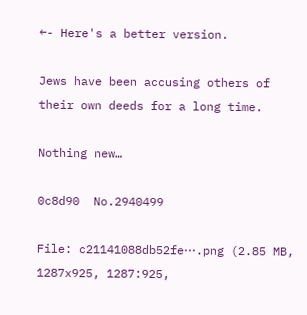←- Here's a better version.

Jews have been accusing others of their own deeds for a long time.

Nothing new…

0c8d90  No.2940499

File: c21141088db52fe⋯.png (2.85 MB, 1287x925, 1287:925,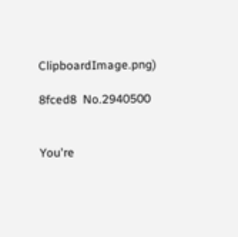ClipboardImage.png)

8fced8  No.2940500


You're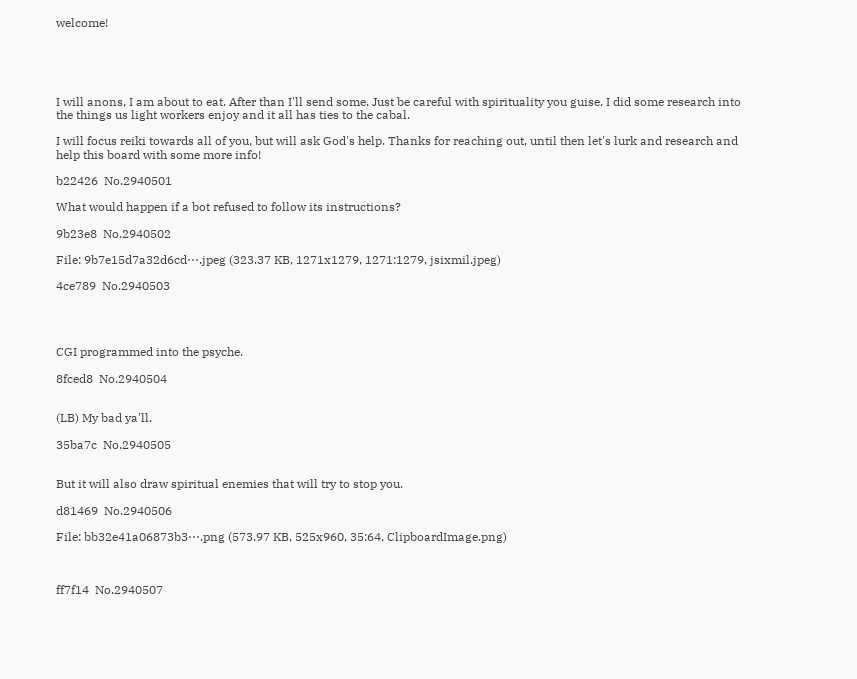welcome!





I will anons, I am about to eat. After than I'll send some. Just be careful with spirituality you guise. I did some research into the things us light workers enjoy and it all has ties to the cabal.

I will focus reiki towards all of you, but will ask God's help. Thanks for reaching out, until then let's lurk and research and help this board with some more info!

b22426  No.2940501

What would happen if a bot refused to follow its instructions?

9b23e8  No.2940502

File: 9b7e15d7a32d6cd⋯.jpeg (323.37 KB, 1271x1279, 1271:1279, jsixmil.jpeg)

4ce789  No.2940503




CGI programmed into the psyche.

8fced8  No.2940504


(LB) My bad ya'll.

35ba7c  No.2940505


But it will also draw spiritual enemies that will try to stop you.

d81469  No.2940506

File: bb32e41a06873b3⋯.png (573.97 KB, 525x960, 35:64, ClipboardImage.png)



ff7f14  No.2940507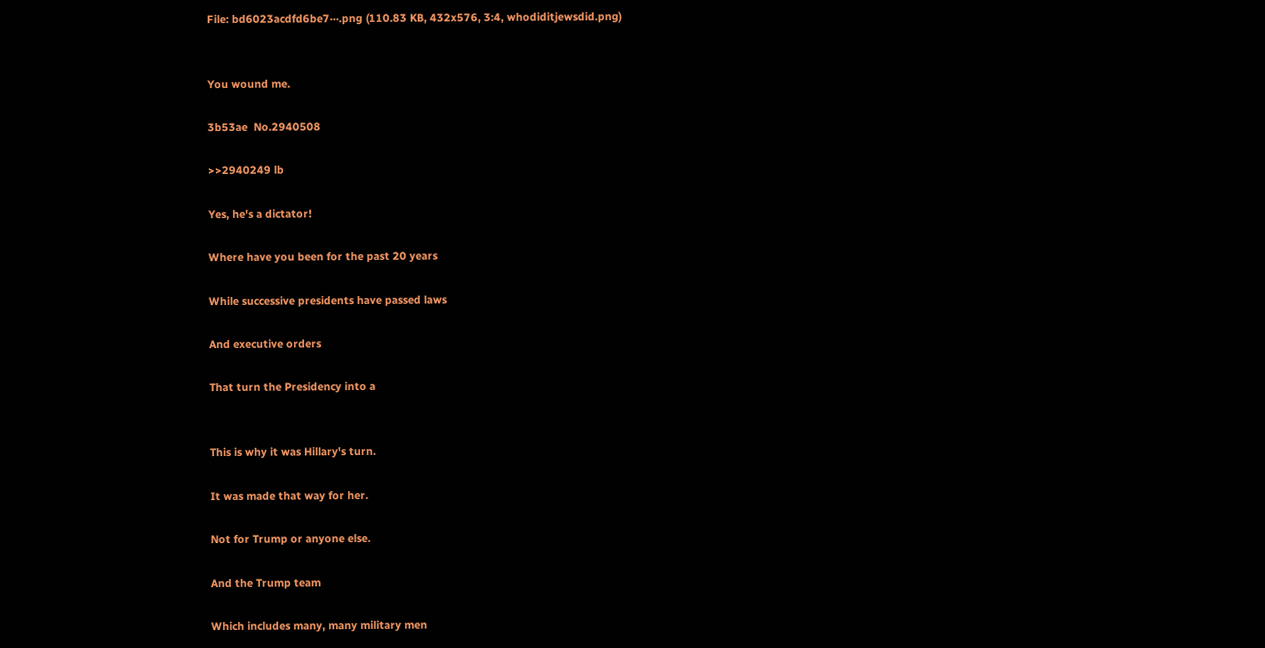File: bd6023acdfd6be7⋯.png (110.83 KB, 432x576, 3:4, whodiditjewsdid.png)


You wound me.

3b53ae  No.2940508

>>2940249 lb

Yes, he's a dictator!

Where have you been for the past 20 years

While successive presidents have passed laws

And executive orders

That turn the Presidency into a


This is why it was Hillary's turn.

It was made that way for her.

Not for Trump or anyone else.

And the Trump team

Which includes many, many military men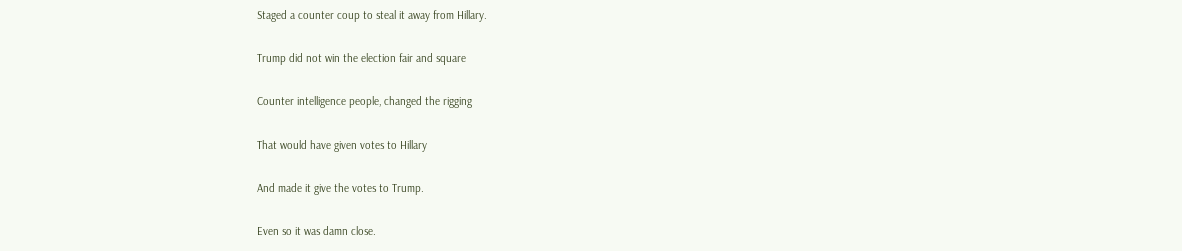Staged a counter coup to steal it away from Hillary.

Trump did not win the election fair and square

Counter intelligence people, changed the rigging

That would have given votes to Hillary

And made it give the votes to Trump.

Even so it was damn close.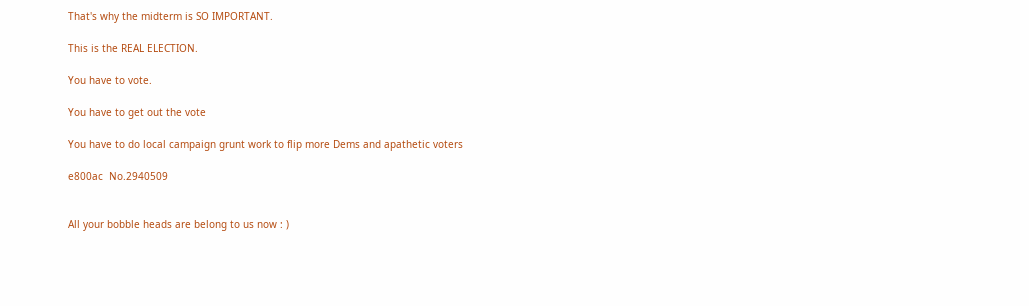That's why the midterm is SO IMPORTANT.

This is the REAL ELECTION.

You have to vote.

You have to get out the vote

You have to do local campaign grunt work to flip more Dems and apathetic voters

e800ac  No.2940509


All your bobble heads are belong to us now : )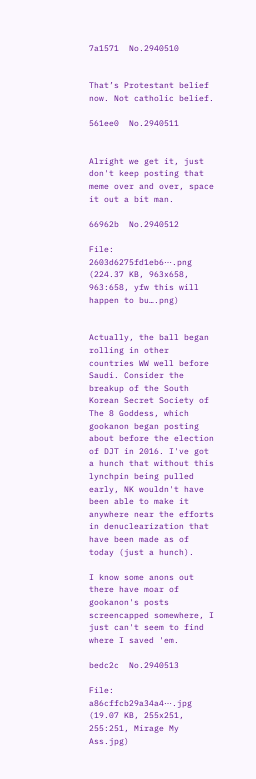7a1571  No.2940510


That’s Protestant belief now. Not catholic belief.

561ee0  No.2940511


Alright we get it, just don't keep posting that meme over and over, space it out a bit man.

66962b  No.2940512

File: 2603d6275fd1eb6⋯.png (224.37 KB, 963x658, 963:658, yfw this will happen to bu….png)


Actually, the ball began rolling in other countries WW well before Saudi. Consider the breakup of the South Korean Secret Society of The 8 Goddess, which gookanon began posting about before the election of DJT in 2016. I've got a hunch that without this lynchpin being pulled early, NK wouldn't have been able to make it anywhere near the efforts in denuclearization that have been made as of today (just a hunch).

I know some anons out there have moar of gookanon's posts screencapped somewhere, I just can't seem to find where I saved 'em.

bedc2c  No.2940513

File: a86cffcb29a34a4⋯.jpg (19.07 KB, 255x251, 255:251, Mirage My Ass.jpg)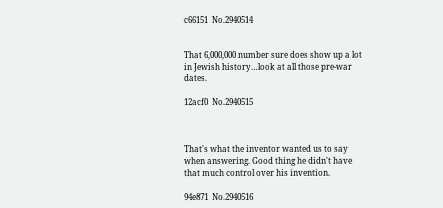c66151  No.2940514


That 6,000,000 number sure does show up a lot in Jewish history…look at all those pre-war dates.

12acf0  No.2940515



That's what the inventor wanted us to say when answering. Good thing he didn't have that much control over his invention.

94e871  No.2940516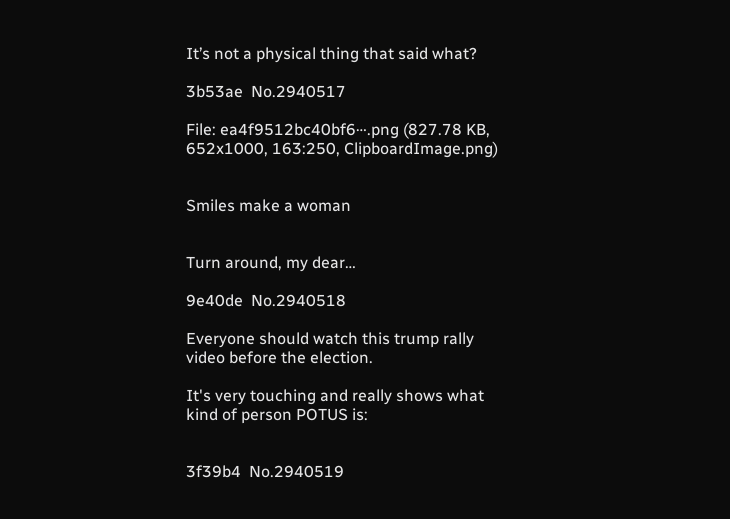It’s not a physical thing that said what?

3b53ae  No.2940517

File: ea4f9512bc40bf6⋯.png (827.78 KB, 652x1000, 163:250, ClipboardImage.png)


Smiles make a woman


Turn around, my dear…

9e40de  No.2940518

Everyone should watch this trump rally video before the election.

It's very touching and really shows what kind of person POTUS is:


3f39b4  No.2940519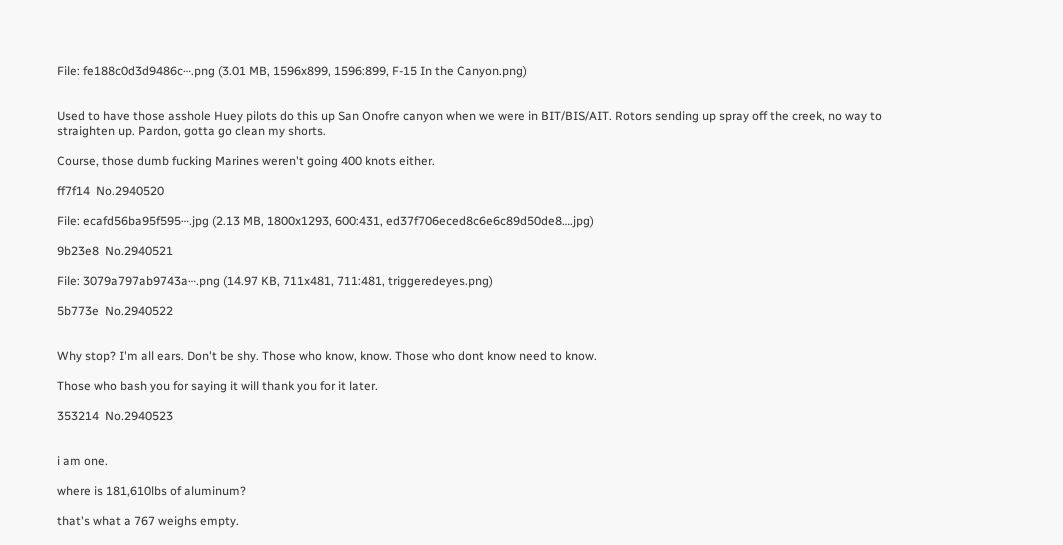File: fe188c0d3d9486c⋯.png (3.01 MB, 1596x899, 1596:899, F-15 In the Canyon.png)


Used to have those asshole Huey pilots do this up San Onofre canyon when we were in BIT/BIS/AIT. Rotors sending up spray off the creek, no way to straighten up. Pardon, gotta go clean my shorts.

Course, those dumb fucking Marines weren't going 400 knots either.

ff7f14  No.2940520

File: ecafd56ba95f595⋯.jpg (2.13 MB, 1800x1293, 600:431, ed37f706eced8c6e6c89d50de8….jpg)

9b23e8  No.2940521

File: 3079a797ab9743a⋯.png (14.97 KB, 711x481, 711:481, triggeredeyes.png)

5b773e  No.2940522


Why stop? I'm all ears. Don't be shy. Those who know, know. Those who dont know need to know.

Those who bash you for saying it will thank you for it later.

353214  No.2940523


i am one.

where is 181,610lbs of aluminum?

that's what a 767 weighs empty.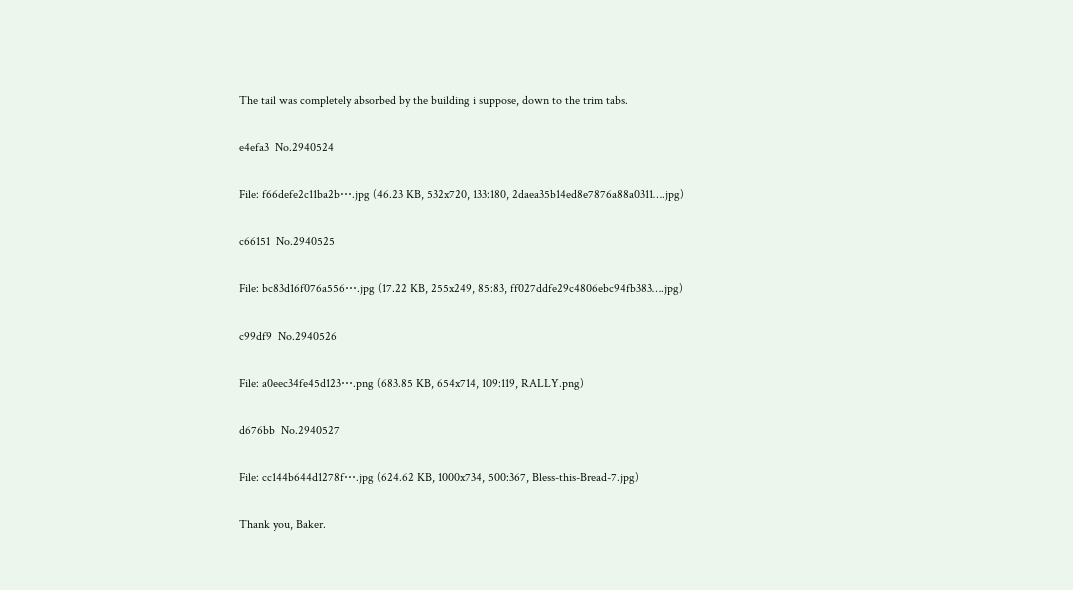The tail was completely absorbed by the building i suppose, down to the trim tabs.

e4efa3  No.2940524

File: f66defe2c11ba2b⋯.jpg (46.23 KB, 532x720, 133:180, 2daea35b14ed8e7876a88a0311….jpg)

c66151  No.2940525

File: bc83d16f076a556⋯.jpg (17.22 KB, 255x249, 85:83, ff027ddfe29c4806ebc94fb383….jpg)

c99df9  No.2940526

File: a0eec34fe45d123⋯.png (683.85 KB, 654x714, 109:119, RALLY.png)

d676bb  No.2940527

File: cc144b644d1278f⋯.jpg (624.62 KB, 1000x734, 500:367, Bless-this-Bread-7.jpg)

Thank you, Baker.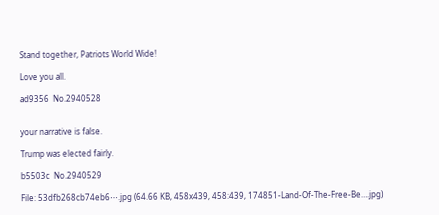Stand together, Patriots World Wide!

Love you all.

ad9356  No.2940528


your narrative is false.

Trump was elected fairly.

b5503c  No.2940529

File: 53dfb268cb74eb6⋯.jpg (64.66 KB, 458x439, 458:439, 174851-Land-Of-The-Free-Be….jpg)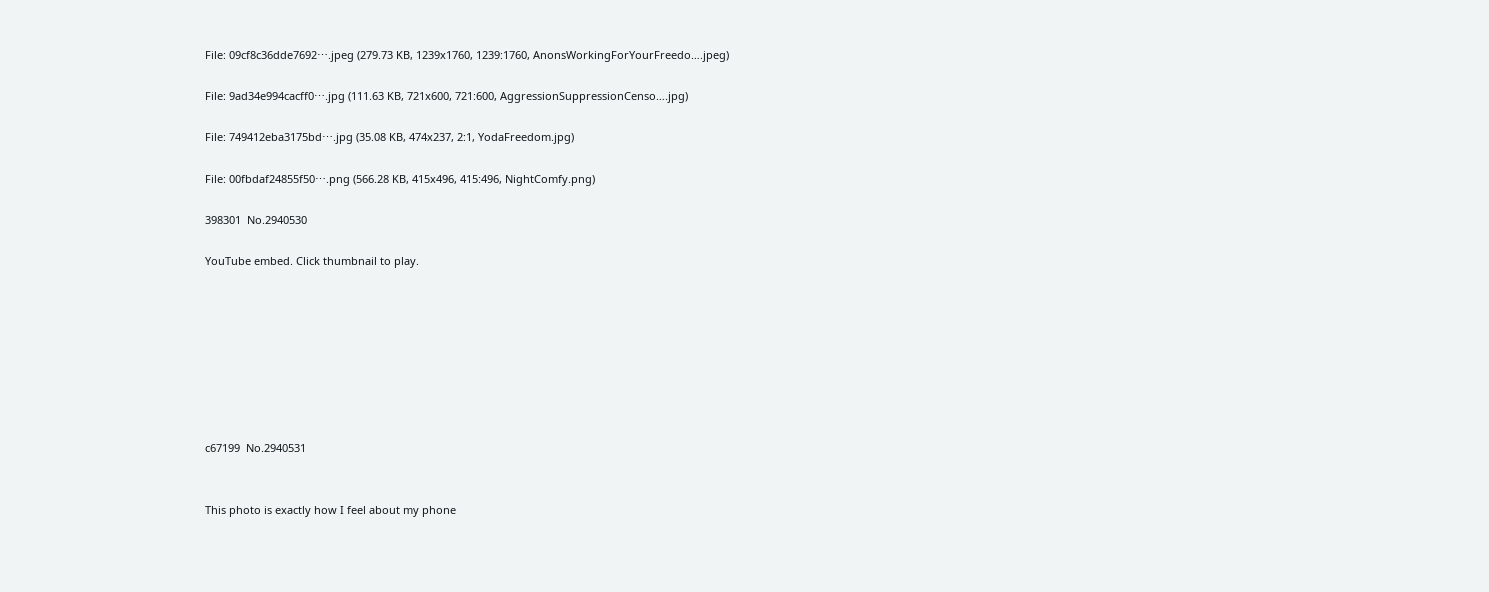File: 09cf8c36dde7692⋯.jpeg (279.73 KB, 1239x1760, 1239:1760, AnonsWorkingForYourFreedo….jpeg)

File: 9ad34e994cacff0⋯.jpg (111.63 KB, 721x600, 721:600, AggressionSuppressionCenso….jpg)

File: 749412eba3175bd⋯.jpg (35.08 KB, 474x237, 2:1, YodaFreedom.jpg)

File: 00fbdaf24855f50⋯.png (566.28 KB, 415x496, 415:496, NightComfy.png)

398301  No.2940530

YouTube embed. Click thumbnail to play.








c67199  No.2940531


This photo is exactly how I feel about my phone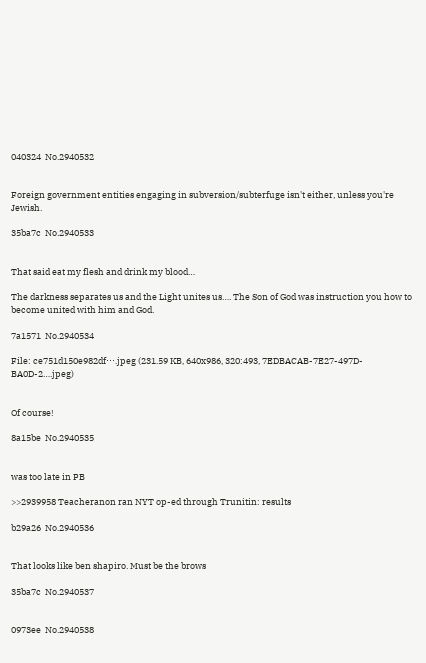040324  No.2940532


Foreign government entities engaging in subversion/subterfuge isn't either, unless you're Jewish.

35ba7c  No.2940533


That said eat my flesh and drink my blood…

The darkness separates us and the Light unites us…. The Son of God was instruction you how to become united with him and God.

7a1571  No.2940534

File: ce751d150e982df⋯.jpeg (231.59 KB, 640x986, 320:493, 7EDBACAB-7E27-497D-BA0D-2….jpeg)


Of course!

8a15be  No.2940535


was too late in PB

>>2939958 Teacheranon ran NYT op-ed through Trunitin: results

b29a26  No.2940536


That looks like ben shapiro. Must be the brows

35ba7c  No.2940537


0973ee  No.2940538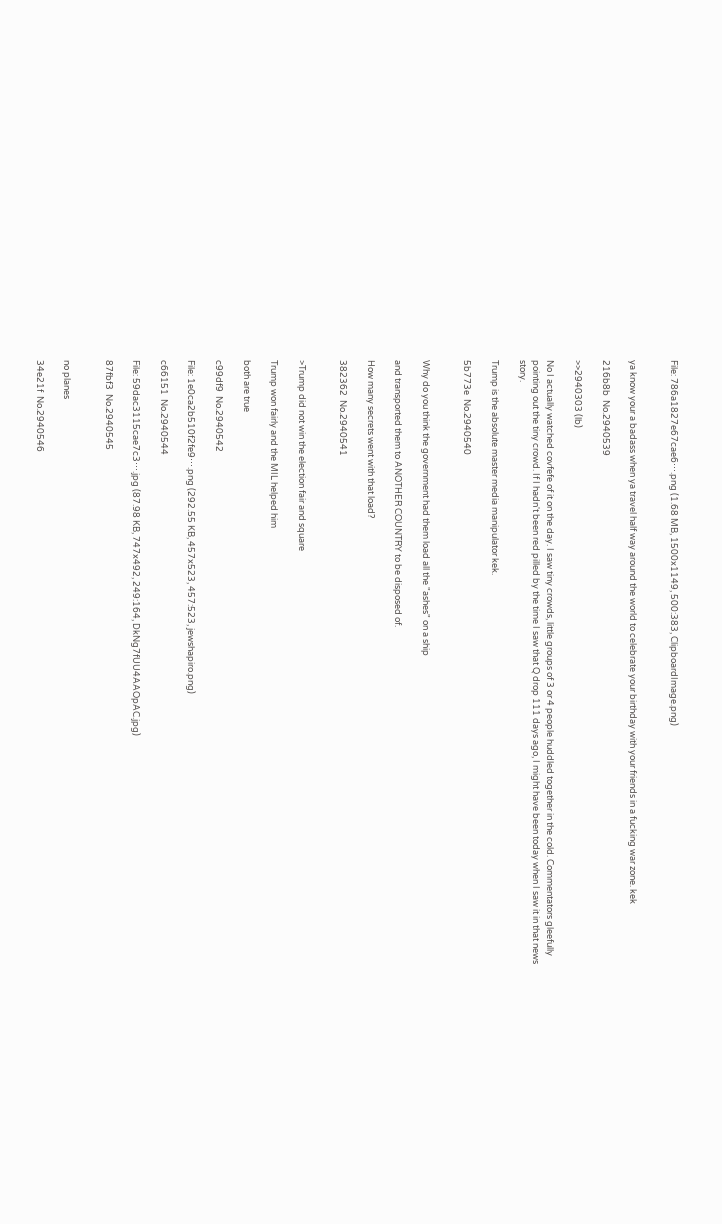File: 786a1827e67cae6⋯.png (1.68 MB, 1500x1149, 500:383, ClipboardImage.png)


ya know your a badass when ya travel half way around the world to celebrate your birthday with your friends in a fucking war zone. kek

216b8b  No.2940539

>>2940303 (lb)

No I actually watched covfefe of it on the day. I saw tiny crowds, little groups of 3 or 4 people huddled together in the cold. Commentators gleefully pointing out the tiny crowd. If I hadn't been red pilled by the time I saw that Q drop 111 days ago, I might have been today when I saw it in that news story.

Trump is the absolute master media manipulator kek.

5b773e  No.2940540


Why do you think the government had them load all the "ashes" on a ship

and transported them to ANOTHER COUNTRY to be disposed of.

How many secrets went with that load?

382362  No.2940541


>Trump did not win the election fair and square

Trump won fairly and the MIL helped him

both are true

c99df9  No.2940542

File: 1e0ca2b510f2fe9⋯.png (292.55 KB, 457x523, 457:523, jewshapiro.png)

c66151  No.2940544

File: 59dac3115cae7c3⋯.jpg (87.98 KB, 747x492, 249:164, DkNg7fUU4AAOpAC.jpg)

87fbf3  No.2940545


no planes

34e21f  No.2940546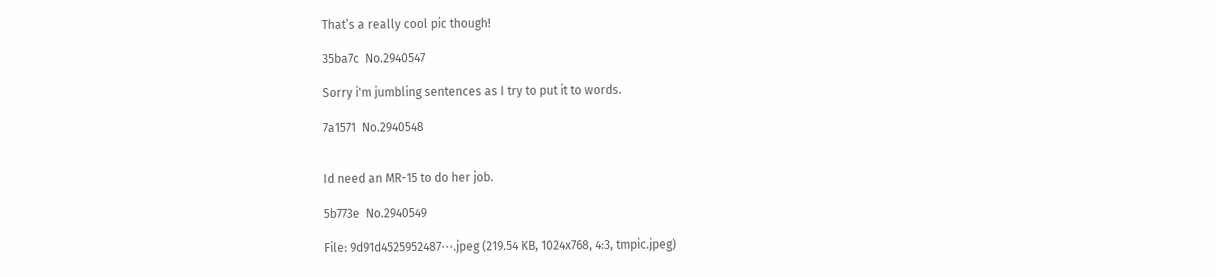That’s a really cool pic though!

35ba7c  No.2940547

Sorry i'm jumbling sentences as I try to put it to words.

7a1571  No.2940548


Id need an MR-15 to do her job.

5b773e  No.2940549

File: 9d91d4525952487⋯.jpeg (219.54 KB, 1024x768, 4:3, tmpic.jpeg)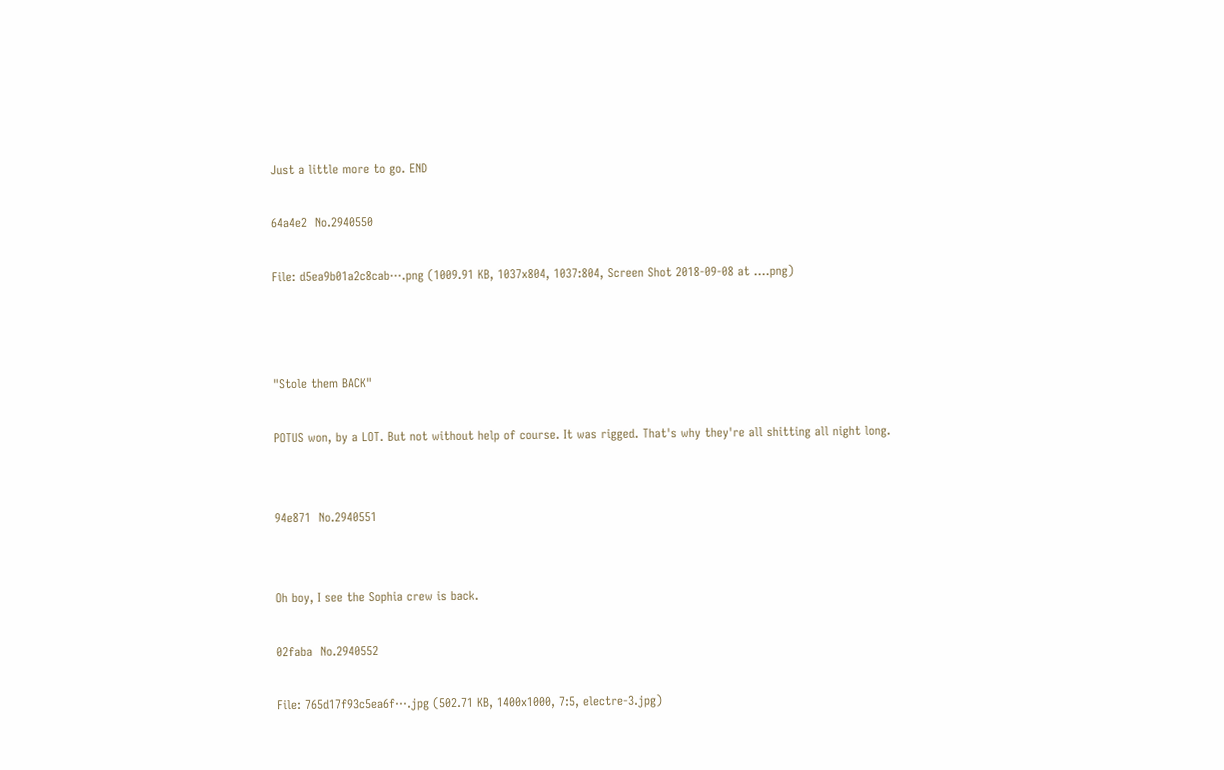Just a little more to go. END

64a4e2  No.2940550

File: d5ea9b01a2c8cab⋯.png (1009.91 KB, 1037x804, 1037:804, Screen Shot 2018-09-08 at ….png)



"Stole them BACK"

POTUS won, by a LOT. But not without help of course. It was rigged. That's why they're all shitting all night long.


94e871  No.2940551


Oh boy, I see the Sophia crew is back.

02faba  No.2940552

File: 765d17f93c5ea6f⋯.jpg (502.71 KB, 1400x1000, 7:5, electre-3.jpg)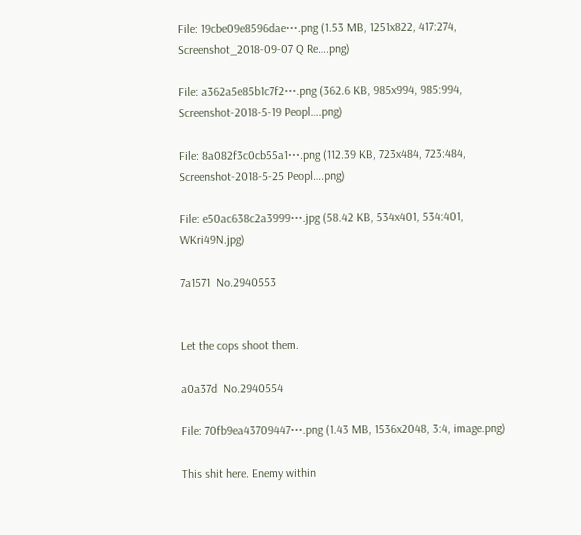File: 19cbe09e8596dae⋯.png (1.53 MB, 1251x822, 417:274, Screenshot_2018-09-07 Q Re….png)

File: a362a5e85b1c7f2⋯.png (362.6 KB, 985x994, 985:994, Screenshot-2018-5-19 Peopl….png)

File: 8a082f3c0cb55a1⋯.png (112.39 KB, 723x484, 723:484, Screenshot-2018-5-25 Peopl….png)

File: e50ac638c2a3999⋯.jpg (58.42 KB, 534x401, 534:401, WKri49N.jpg)

7a1571  No.2940553


Let the cops shoot them.

a0a37d  No.2940554

File: 70fb9ea43709447⋯.png (1.43 MB, 1536x2048, 3:4, image.png)

This shit here. Enemy within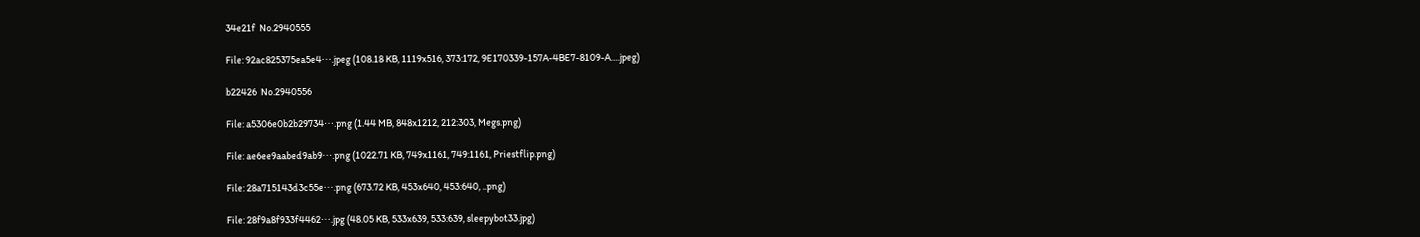34e21f  No.2940555

File: 92ac825375ea5e4⋯.jpeg (108.18 KB, 1119x516, 373:172, 9E170339-157A-4BE7-8109-A….jpeg)

b22426  No.2940556

File: a5306e0b2b29734⋯.png (1.44 MB, 848x1212, 212:303, Megs.png)

File: ae6ee9aabed9ab9⋯.png (1022.71 KB, 749x1161, 749:1161, Priestflip.png)

File: 28a715143d3c55e⋯.png (673.72 KB, 453x640, 453:640, ..png)

File: 28f9a8f933f4462⋯.jpg (48.05 KB, 533x639, 533:639, sleepybot33.jpg)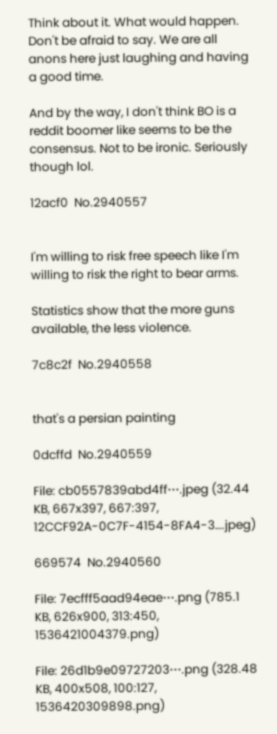Think about it. What would happen. Don't be afraid to say. We are all anons here just laughing and having a good time.

And by the way, I don't think BO is a reddit boomer like seems to be the consensus. Not to be ironic. Seriously though lol.

12acf0  No.2940557


I'm willing to risk free speech like I'm willing to risk the right to bear arms.

Statistics show that the more guns available, the less violence.

7c8c2f  No.2940558


that's a persian painting

0dcffd  No.2940559

File: cb0557839abd4ff⋯.jpeg (32.44 KB, 667x397, 667:397, 12CCF92A-0C7F-4154-8FA4-3….jpeg)

669574  No.2940560

File: 7ecfff5aad94eae⋯.png (785.1 KB, 626x900, 313:450, 1536421004379.png)

File: 26d1b9e09727203⋯.png (328.48 KB, 400x508, 100:127, 1536420309898.png)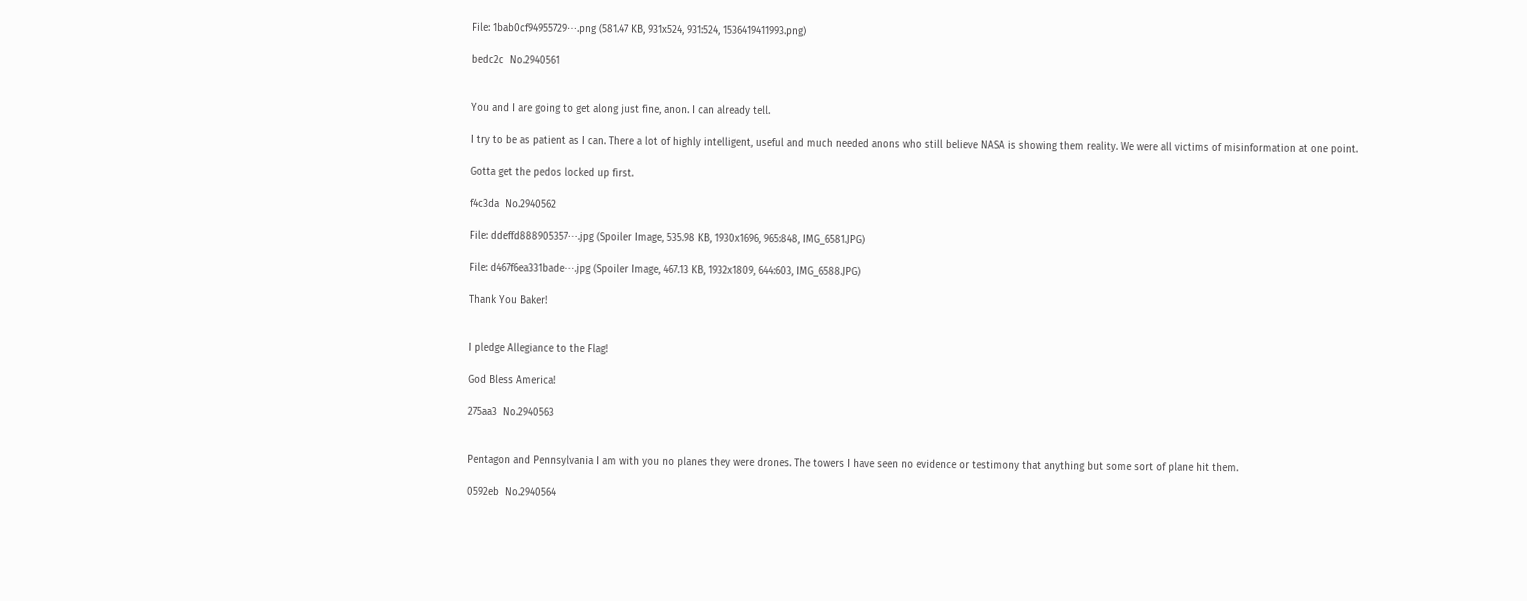File: 1bab0cf94955729⋯.png (581.47 KB, 931x524, 931:524, 1536419411993.png)

bedc2c  No.2940561


You and I are going to get along just fine, anon. I can already tell.

I try to be as patient as I can. There a lot of highly intelligent, useful and much needed anons who still believe NASA is showing them reality. We were all victims of misinformation at one point.

Gotta get the pedos locked up first.

f4c3da  No.2940562

File: ddeffd888905357⋯.jpg (Spoiler Image, 535.98 KB, 1930x1696, 965:848, IMG_6581.JPG)

File: d467f6ea331bade⋯.jpg (Spoiler Image, 467.13 KB, 1932x1809, 644:603, IMG_6588.JPG)

Thank You Baker!


I pledge Allegiance to the Flag!

God Bless America!

275aa3  No.2940563


Pentagon and Pennsylvania I am with you no planes they were drones. The towers I have seen no evidence or testimony that anything but some sort of plane hit them.

0592eb  No.2940564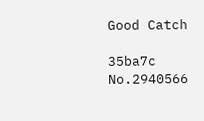Good Catch

35ba7c  No.2940566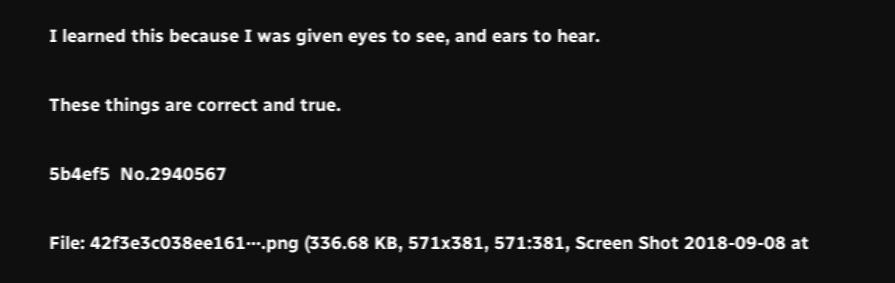I learned this because I was given eyes to see, and ears to hear.

These things are correct and true.

5b4ef5  No.2940567

File: 42f3e3c038ee161⋯.png (336.68 KB, 571x381, 571:381, Screen Shot 2018-09-08 at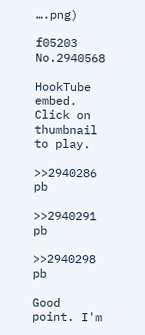….png)

f05203  No.2940568

HookTube embed. Click on thumbnail to play.

>>2940286 pb

>>2940291 pb

>>2940298 pb

Good point. I'm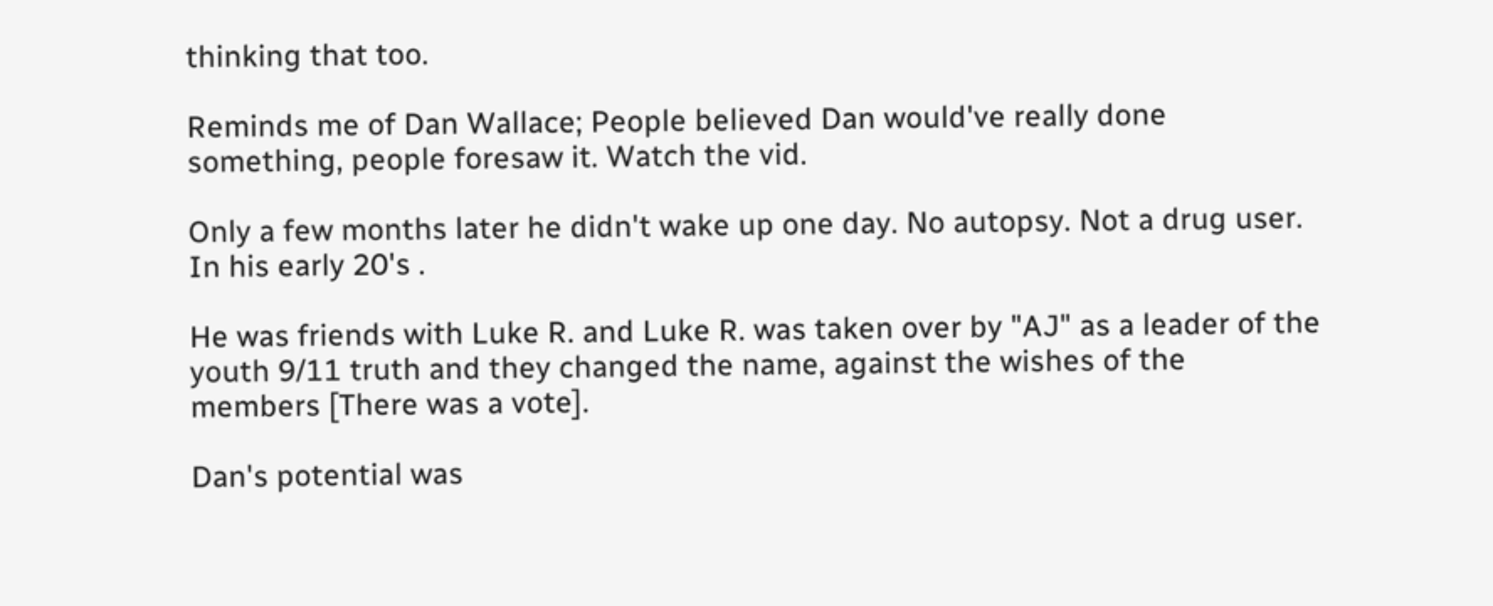thinking that too.

Reminds me of Dan Wallace; People believed Dan would've really done something, people foresaw it. Watch the vid.

Only a few months later he didn't wake up one day. No autopsy. Not a drug user. In his early 20's .

He was friends with Luke R. and Luke R. was taken over by "AJ" as a leader of the youth 9/11 truth and they changed the name, against the wishes of the members [There was a vote].

Dan's potential was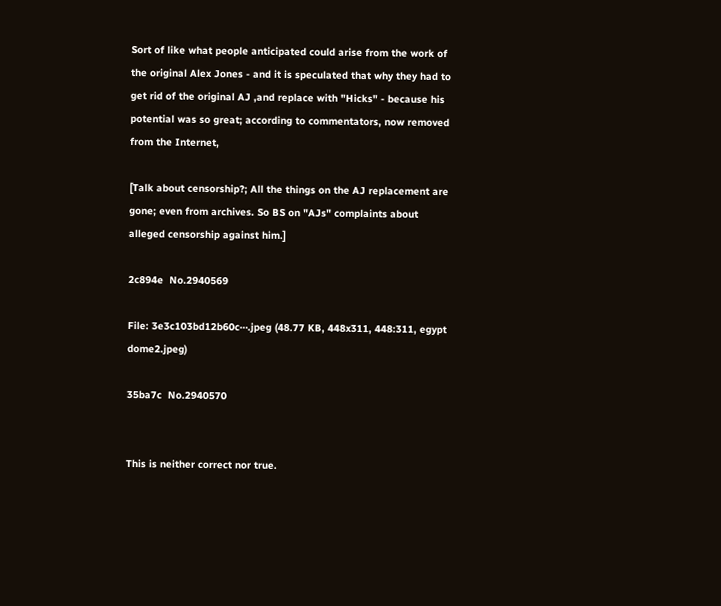Sort of like what people anticipated could arise from the work of the original Alex Jones - and it is speculated that why they had to get rid of the original AJ ,and replace with "Hicks" - because his potential was so great; according to commentators, now removed from the Internet,

[Talk about censorship?; All the things on the AJ replacement are gone; even from archives. So BS on "AJs" complaints about alleged censorship against him.]

2c894e  No.2940569

File: 3e3c103bd12b60c⋯.jpeg (48.77 KB, 448x311, 448:311, egypt dome2.jpeg)

35ba7c  No.2940570


This is neither correct nor true.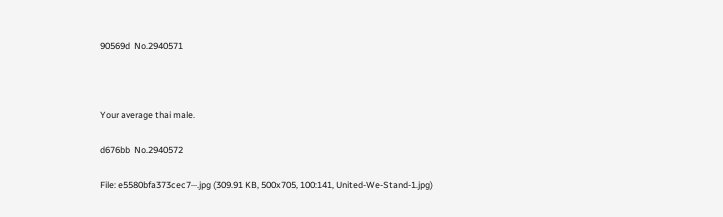90569d  No.2940571



Your average thai male.

d676bb  No.2940572

File: e5580bfa373cec7⋯.jpg (309.91 KB, 500x705, 100:141, United-We-Stand-1.jpg)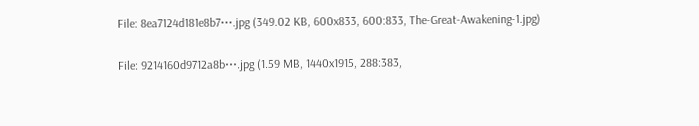File: 8ea7124d181e8b7⋯.jpg (349.02 KB, 600x833, 600:833, The-Great-Awakening-1.jpg)

File: 9214160d9712a8b⋯.jpg (1.59 MB, 1440x1915, 288:383,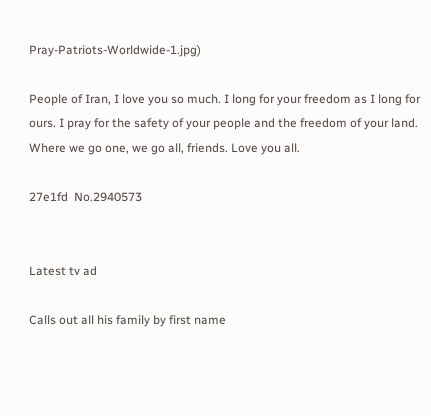Pray-Patriots-Worldwide-1.jpg)

People of Iran, I love you so much. I long for your freedom as I long for ours. I pray for the safety of your people and the freedom of your land. Where we go one, we go all, friends. Love you all.

27e1fd  No.2940573


Latest tv ad

Calls out all his family by first name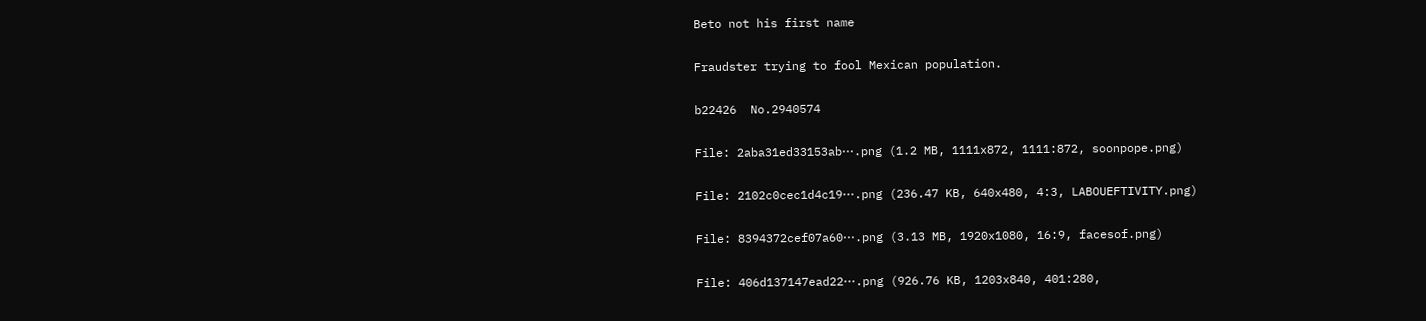Beto not his first name

Fraudster trying to fool Mexican population.

b22426  No.2940574

File: 2aba31ed33153ab⋯.png (1.2 MB, 1111x872, 1111:872, soonpope.png)

File: 2102c0cec1d4c19⋯.png (236.47 KB, 640x480, 4:3, LABOUEFTIVITY.png)

File: 8394372cef07a60⋯.png (3.13 MB, 1920x1080, 16:9, facesof.png)

File: 406d137147ead22⋯.png (926.76 KB, 1203x840, 401:280,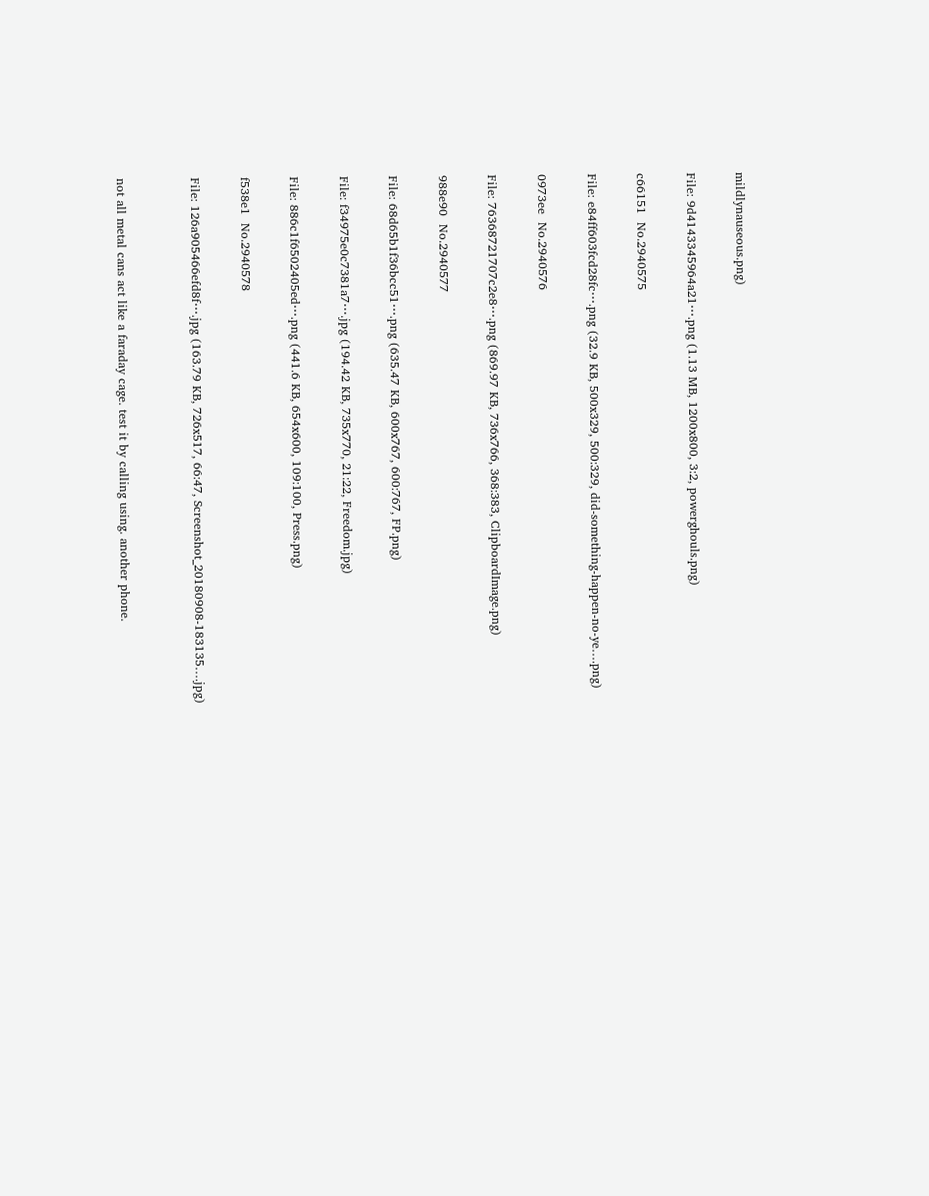mildlynauseous.png)

File: 9d4143345964a21⋯.png (1.13 MB, 1200x800, 3:2, powerghouls.png)

c66151  No.2940575

File: e84ff603fcd28fc⋯.png (32.9 KB, 500x329, 500:329, did-something-happen-no-ye….png)

0973ee  No.2940576

File: 76368721707c2e8⋯.png (869.97 KB, 736x766, 368:383, ClipboardImage.png)

988e90  No.2940577

File: 68d65b1f36bcc51⋯.png (635.47 KB, 600x767, 600:767, FP.png)

File: f34975e0c7381a7⋯.jpg (194.42 KB, 735x770, 21:22, Freedom.jpg)

File: 886c1f6502405ed⋯.png (441.6 KB, 654x600, 109:100, Press.png)

f538e1  No.2940578

File: 126a905466efd8f⋯.jpg (163.79 KB, 726x517, 66:47, Screenshot_20180908-183135….jpg)


not all metal cans act like a faraday cage. test it by calling using. another phone.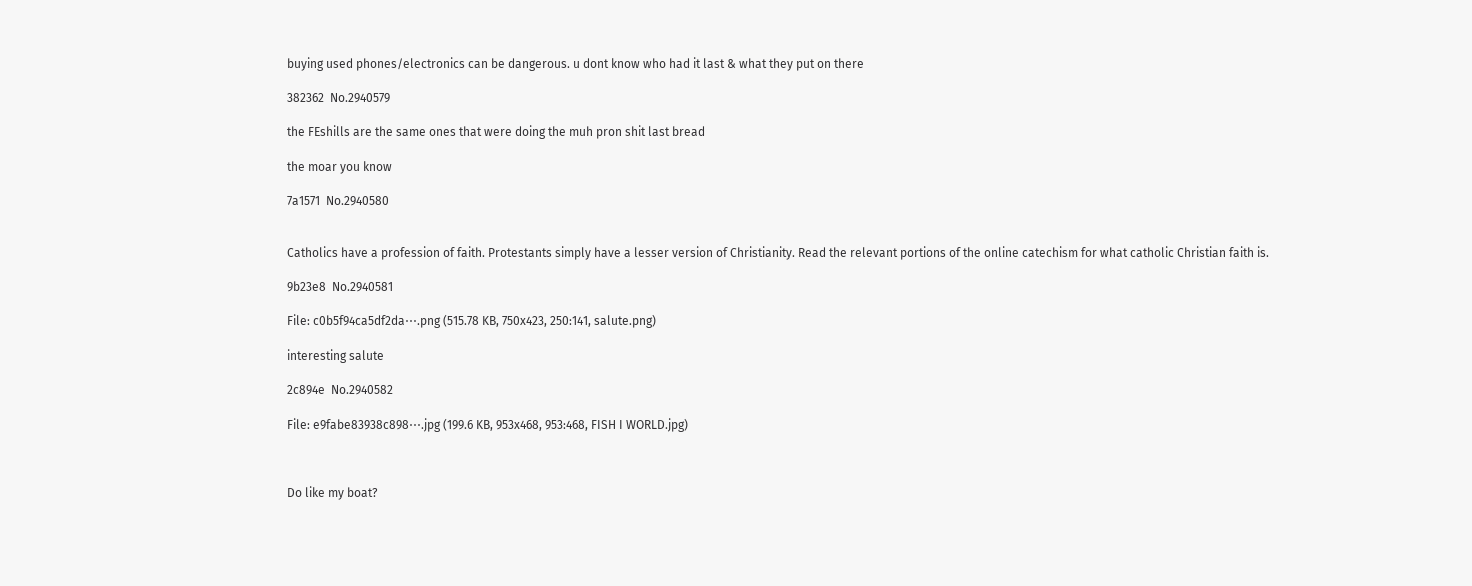buying used phones/electronics can be dangerous. u dont know who had it last & what they put on there

382362  No.2940579

the FEshills are the same ones that were doing the muh pron shit last bread

the moar you know

7a1571  No.2940580


Catholics have a profession of faith. Protestants simply have a lesser version of Christianity. Read the relevant portions of the online catechism for what catholic Christian faith is.

9b23e8  No.2940581

File: c0b5f94ca5df2da⋯.png (515.78 KB, 750x423, 250:141, salute.png)

interesting salute

2c894e  No.2940582

File: e9fabe83938c898⋯.jpg (199.6 KB, 953x468, 953:468, FISH I WORLD.jpg)



Do like my boat?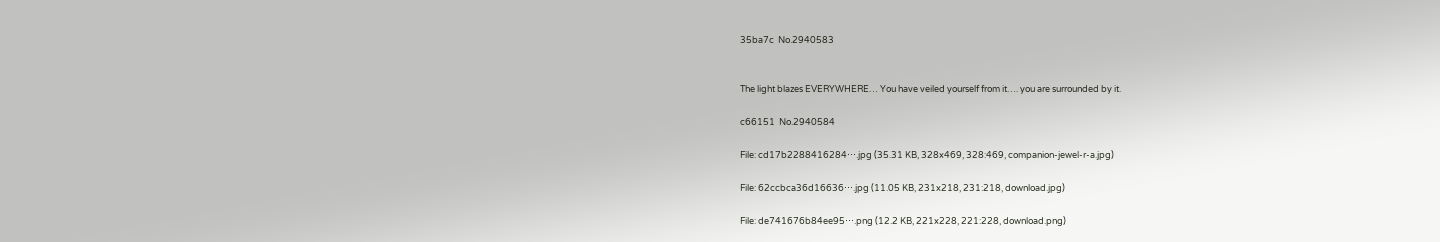35ba7c  No.2940583


The light blazes EVERYWHERE… You have veiled yourself from it…. you are surrounded by it.

c66151  No.2940584

File: cd17b2288416284⋯.jpg (35.31 KB, 328x469, 328:469, companion-jewel-r-a.jpg)

File: 62ccbca36d16636⋯.jpg (11.05 KB, 231x218, 231:218, download.jpg)

File: de741676b84ee95⋯.png (12.2 KB, 221x228, 221:228, download.png)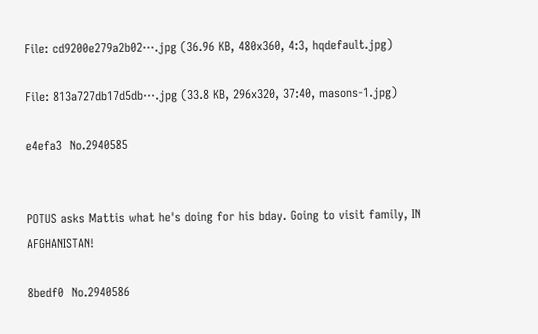File: cd9200e279a2b02⋯.jpg (36.96 KB, 480x360, 4:3, hqdefault.jpg)

File: 813a727db17d5db⋯.jpg (33.8 KB, 296x320, 37:40, masons-1.jpg)

e4efa3  No.2940585


POTUS asks Mattis what he's doing for his bday. Going to visit family, IN AFGHANISTAN!

8bedf0  No.2940586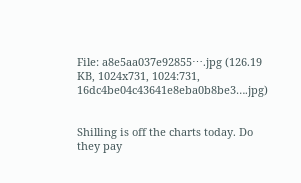File: a8e5aa037e92855⋯.jpg (126.19 KB, 1024x731, 1024:731, 16dc4be04c43641e8eba0b8be3….jpg)


Shilling is off the charts today. Do they pay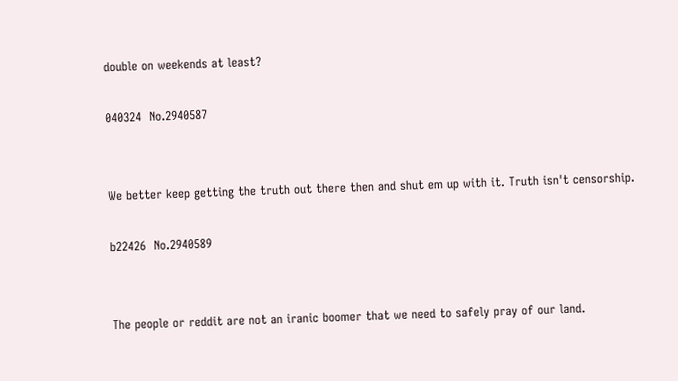double on weekends at least?

040324  No.2940587


We better keep getting the truth out there then and shut em up with it. Truth isn't censorship.

b22426  No.2940589


The people or reddit are not an iranic boomer that we need to safely pray of our land.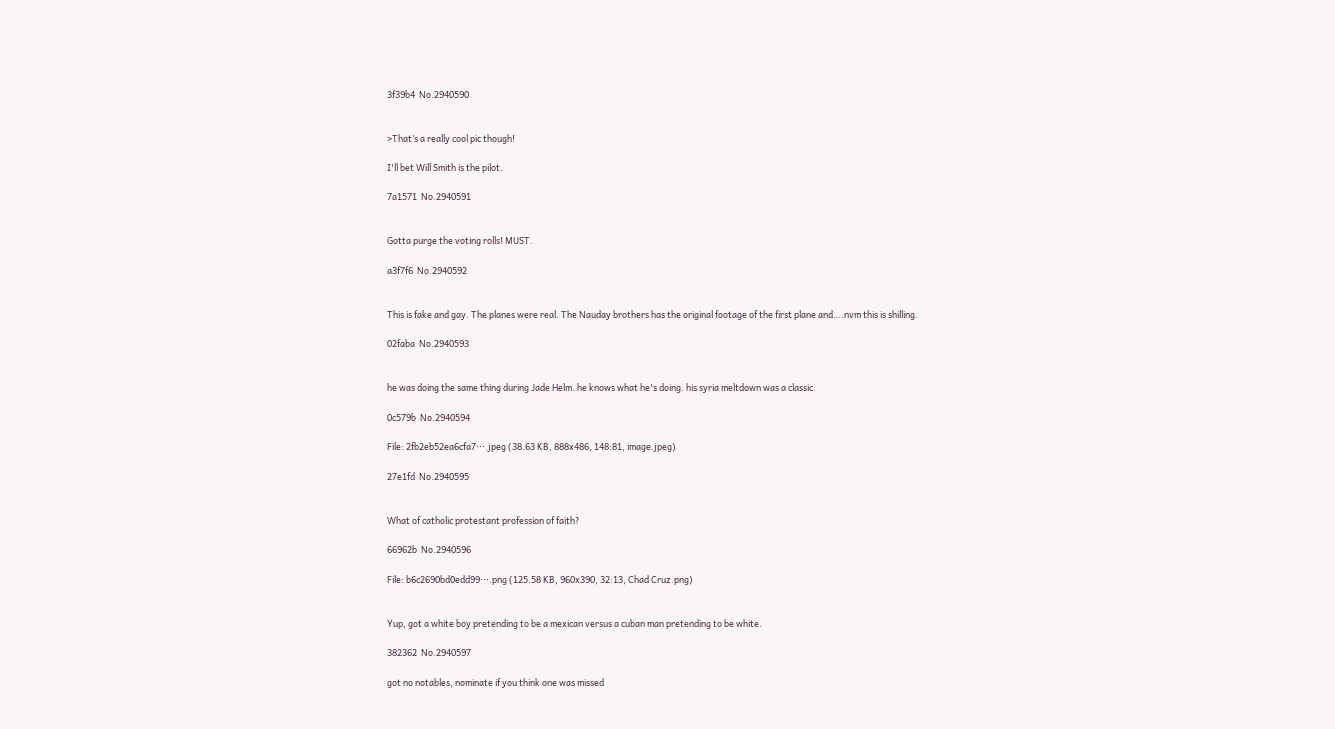3f39b4  No.2940590


>That’s a really cool pic though!

I'll bet Will Smith is the pilot.

7a1571  No.2940591


Gotta purge the voting rolls! MUST.

a3f7f6  No.2940592


This is fake and gay. The planes were real. The Nauday brothers has the original footage of the first plane and….nvm this is shilling.

02faba  No.2940593


he was doing the same thing during Jade Helm. he knows what he's doing. his syria meltdown was a classic.

0c579b  No.2940594

File: 2fb2eb52ea6cfa7⋯.jpeg (38.63 KB, 888x486, 148:81, image.jpeg)

27e1fd  No.2940595


What of catholic protestant profession of faith?

66962b  No.2940596

File: b6c2690bd0edd99⋯.png (125.58 KB, 960x390, 32:13, Chad Cruz.png)


Yup, got a white boy pretending to be a mexican versus a cuban man pretending to be white.

382362  No.2940597

got no notables, nominate if you think one was missed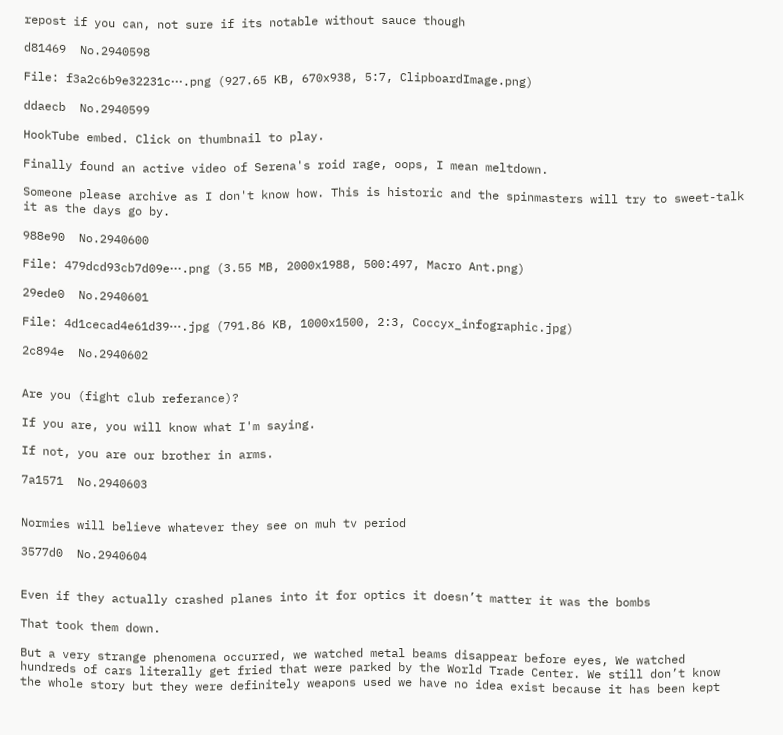repost if you can, not sure if its notable without sauce though

d81469  No.2940598

File: f3a2c6b9e32231c⋯.png (927.65 KB, 670x938, 5:7, ClipboardImage.png)

ddaecb  No.2940599

HookTube embed. Click on thumbnail to play.

Finally found an active video of Serena's roid rage, oops, I mean meltdown.

Someone please archive as I don't know how. This is historic and the spinmasters will try to sweet-talk it as the days go by.

988e90  No.2940600

File: 479dcd93cb7d09e⋯.png (3.55 MB, 2000x1988, 500:497, Macro Ant.png)

29ede0  No.2940601

File: 4d1cecad4e61d39⋯.jpg (791.86 KB, 1000x1500, 2:3, Coccyx_infographic.jpg)

2c894e  No.2940602


Are you (fight club referance)?

If you are, you will know what I'm saying.

If not, you are our brother in arms.

7a1571  No.2940603


Normies will believe whatever they see on muh tv period

3577d0  No.2940604


Even if they actually crashed planes into it for optics it doesn’t matter it was the bombs

That took them down.

But a very strange phenomena occurred, we watched metal beams disappear before eyes, We watched hundreds of cars literally get fried that were parked by the World Trade Center. We still don’t know the whole story but they were definitely weapons used we have no idea exist because it has been kept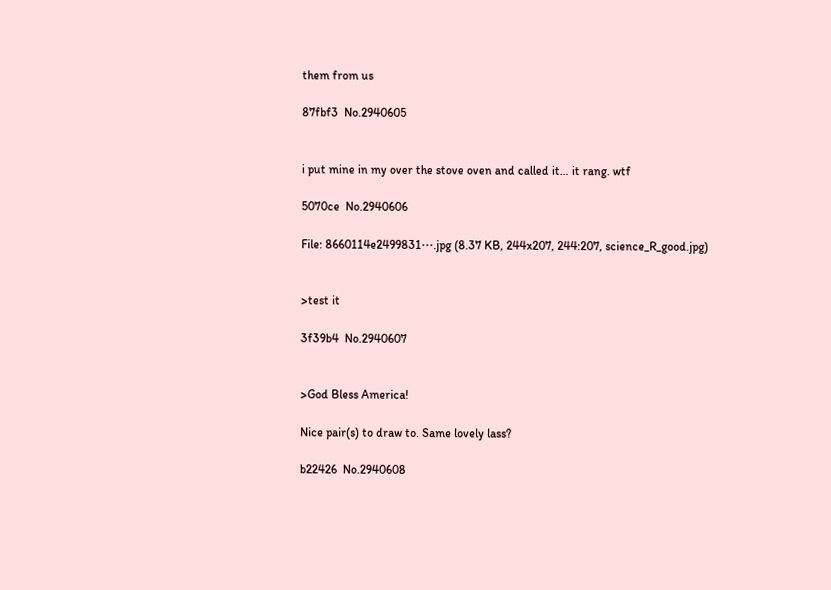them from us

87fbf3  No.2940605


i put mine in my over the stove oven and called it… it rang. wtf

5070ce  No.2940606

File: 8660114e2499831⋯.jpg (8.37 KB, 244x207, 244:207, science_R_good.jpg)


>test it

3f39b4  No.2940607


>God Bless America!

Nice pair(s) to draw to. Same lovely lass?

b22426  No.2940608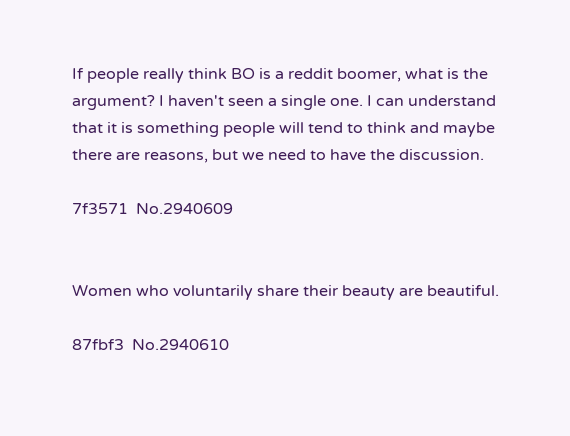If people really think BO is a reddit boomer, what is the argument? I haven't seen a single one. I can understand that it is something people will tend to think and maybe there are reasons, but we need to have the discussion.

7f3571  No.2940609


Women who voluntarily share their beauty are beautiful.

87fbf3  No.2940610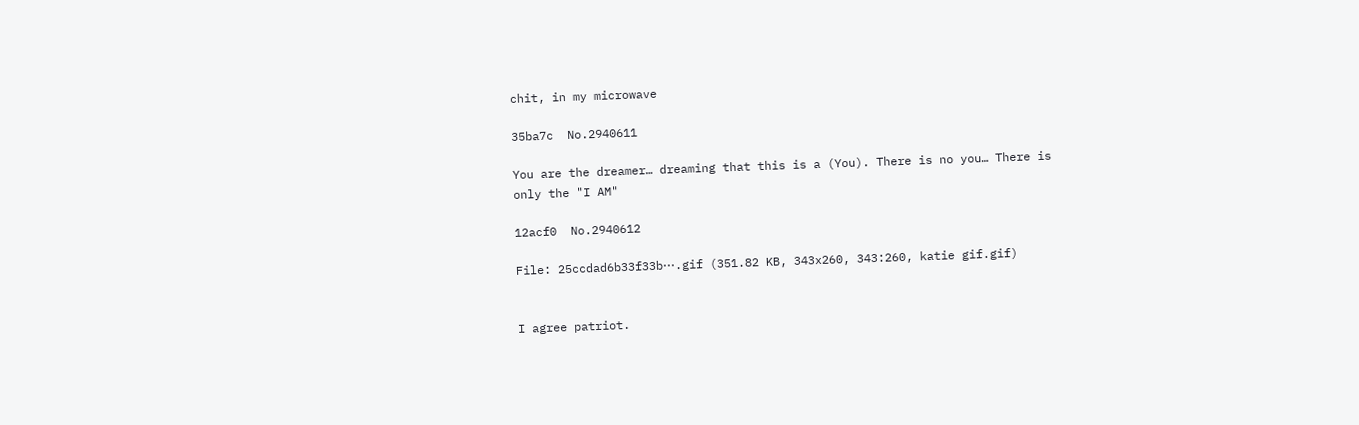chit, in my microwave

35ba7c  No.2940611

You are the dreamer… dreaming that this is a (You). There is no you… There is only the "I AM"

12acf0  No.2940612

File: 25ccdad6b33f33b⋯.gif (351.82 KB, 343x260, 343:260, katie gif.gif)


I agree patriot.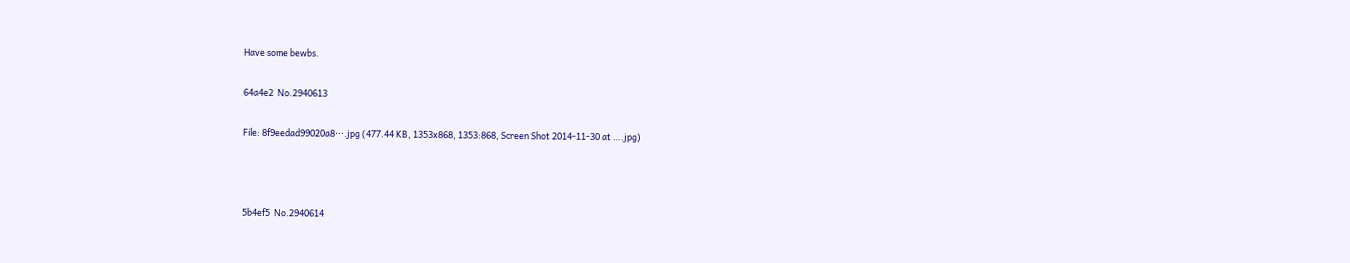Have some bewbs.

64a4e2  No.2940613

File: 8f9eedad99020a8⋯.jpg (477.44 KB, 1353x868, 1353:868, Screen Shot 2014-11-30 at ….jpg)



5b4ef5  No.2940614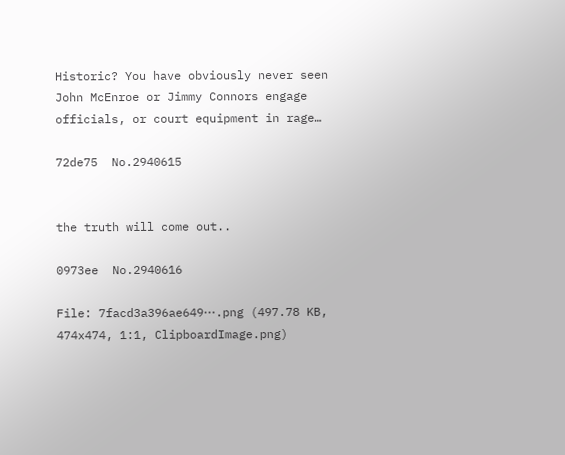Historic? You have obviously never seen John McEnroe or Jimmy Connors engage officials, or court equipment in rage…

72de75  No.2940615


the truth will come out..

0973ee  No.2940616

File: 7facd3a396ae649⋯.png (497.78 KB, 474x474, 1:1, ClipboardImage.png)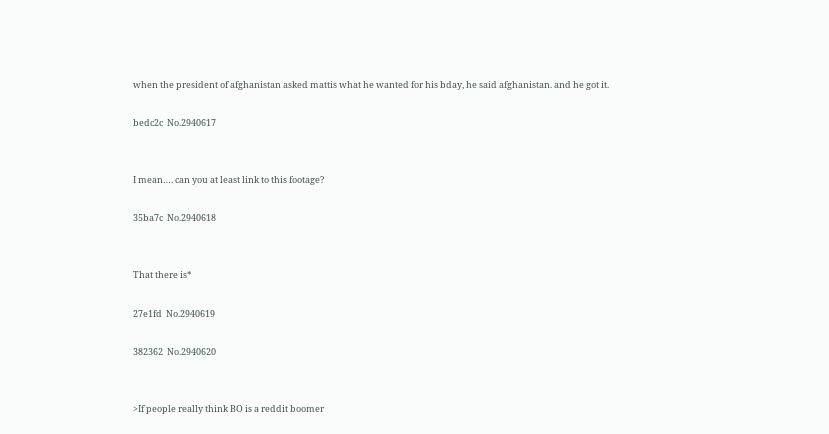when the president of afghanistan asked mattis what he wanted for his bday, he said afghanistan. and he got it.

bedc2c  No.2940617


I mean…. can you at least link to this footage?

35ba7c  No.2940618


That there is*

27e1fd  No.2940619

382362  No.2940620


>If people really think BO is a reddit boomer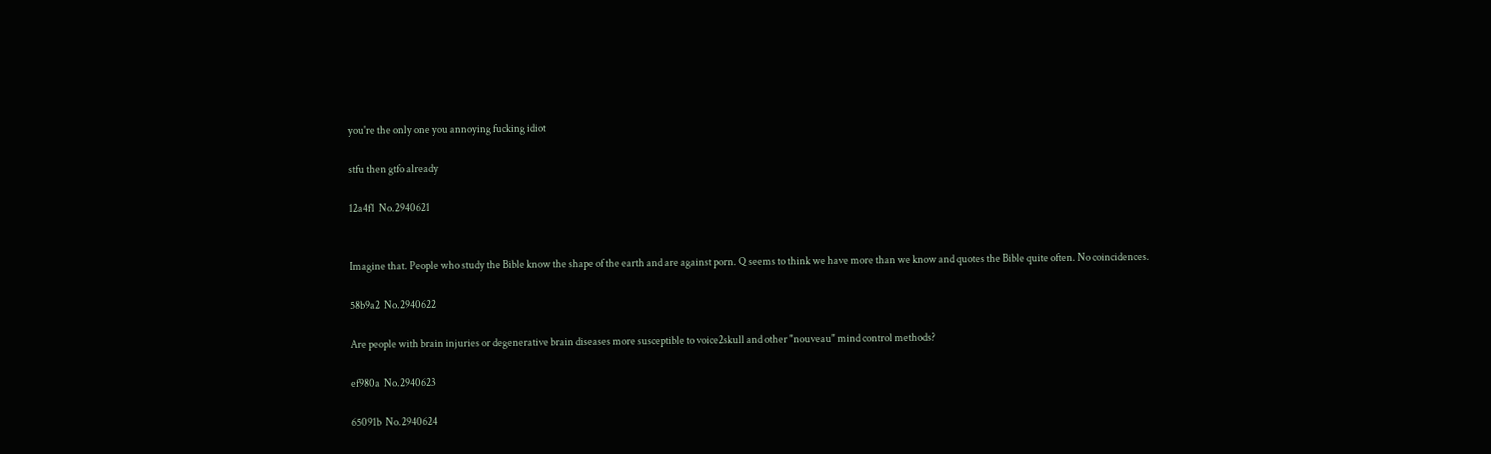you're the only one you annoying fucking idiot

stfu then gtfo already

12a4f1  No.2940621


Imagine that. People who study the Bible know the shape of the earth and are against porn. Q seems to think we have more than we know and quotes the Bible quite often. No coincidences.

58b9a2  No.2940622

Are people with brain injuries or degenerative brain diseases more susceptible to voice2skull and other "nouveau" mind control methods?

ef980a  No.2940623

65091b  No.2940624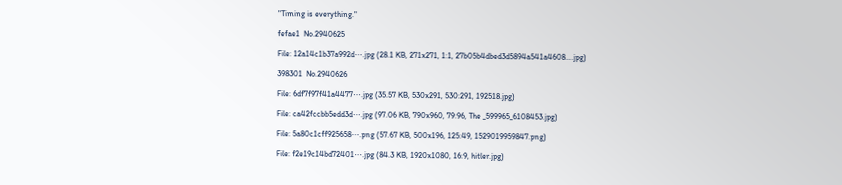"Timing is everything."

fefae1  No.2940625

File: 12a14c1b37a992d⋯.jpg (28.1 KB, 271x271, 1:1, 27b05b4dbed3d5894a541a4608….jpg)

398301  No.2940626

File: 6df7f97f41a4477⋯.jpg (35.57 KB, 530x291, 530:291, 192518.jpg)

File: ca42fccbb5edd3d⋯.jpg (97.06 KB, 790x960, 79:96, The _599965_6108453.jpg)

File: 5a80c1cff925658⋯.png (57.67 KB, 500x196, 125:49, 1529019959847.png)

File: f2e19c14bd72401⋯.jpg (84.3 KB, 1920x1080, 16:9, hitler.jpg)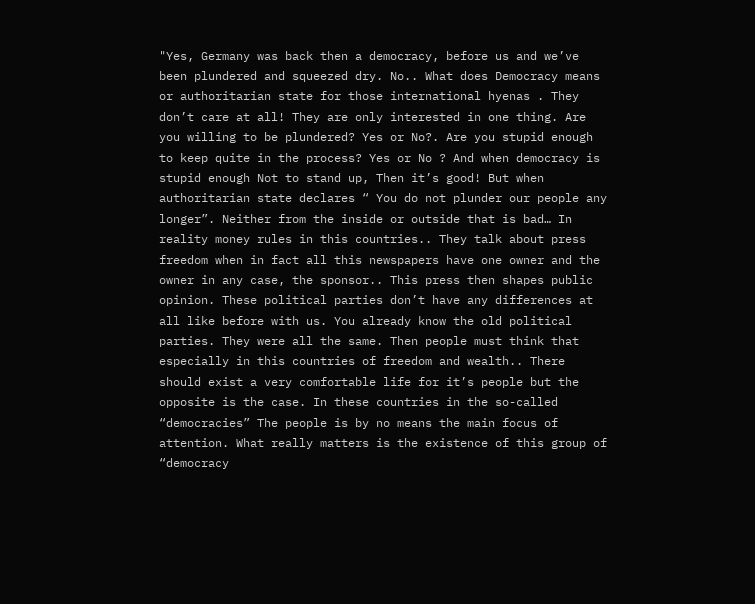"Yes, Germany was back then a democracy, before us and we’ve been plundered and squeezed dry. No.. What does Democracy means or authoritarian state for those international hyenas . They don’t care at all! They are only interested in one thing. Are you willing to be plundered? Yes or No?. Are you stupid enough to keep quite in the process? Yes or No ? And when democracy is stupid enough Not to stand up, Then it’s good! But when authoritarian state declares “ You do not plunder our people any longer”. Neither from the inside or outside that is bad… In reality money rules in this countries.. They talk about press freedom when in fact all this newspapers have one owner and the owner in any case, the sponsor.. This press then shapes public opinion. These political parties don’t have any differences at all like before with us. You already know the old political parties. They were all the same. Then people must think that especially in this countries of freedom and wealth.. There should exist a very comfortable life for it’s people but the opposite is the case. In these countries in the so-called “democracies” The people is by no means the main focus of attention. What really matters is the existence of this group of “democracy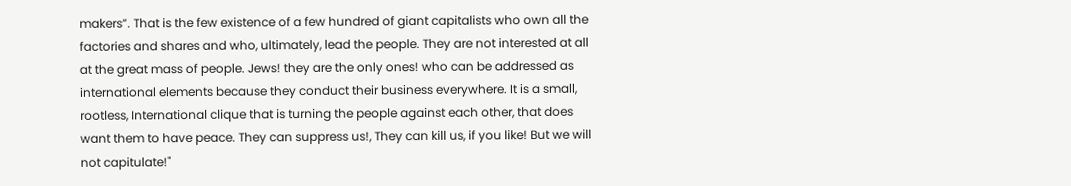makers”. That is the few existence of a few hundred of giant capitalists who own all the factories and shares and who, ultimately, lead the people. They are not interested at all at the great mass of people. Jews! they are the only ones! who can be addressed as international elements because they conduct their business everywhere. It is a small, rootless, International clique that is turning the people against each other, that does want them to have peace. They can suppress us!, They can kill us, if you like! But we will not capitulate!"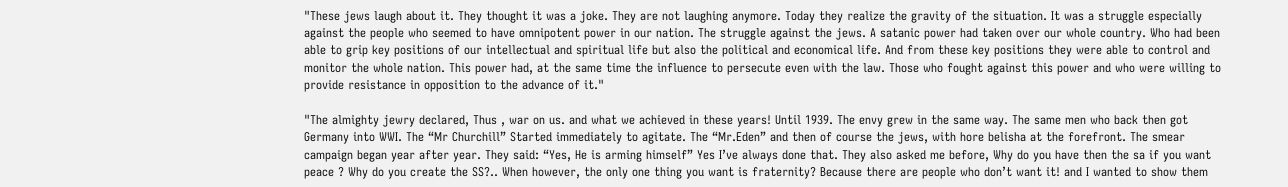"These jews laugh about it. They thought it was a joke. They are not laughing anymore. Today they realize the gravity of the situation. It was a struggle especially against the people who seemed to have omnipotent power in our nation. The struggle against the jews. A satanic power had taken over our whole country. Who had been able to grip key positions of our intellectual and spiritual life but also the political and economical life. And from these key positions they were able to control and monitor the whole nation. This power had, at the same time the influence to persecute even with the law. Those who fought against this power and who were willing to provide resistance in opposition to the advance of it."

"The almighty jewry declared, Thus , war on us. and what we achieved in these years! Until 1939. The envy grew in the same way. The same men who back then got Germany into WWI. The “Mr Churchill” Started immediately to agitate. The “Mr.Eden” and then of course the jews, with hore belisha at the forefront. The smear campaign began year after year. They said: “Yes, He is arming himself” Yes I’ve always done that. They also asked me before, Why do you have then the sa if you want peace ? Why do you create the SS?.. When however, the only one thing you want is fraternity? Because there are people who don’t want it! and I wanted to show them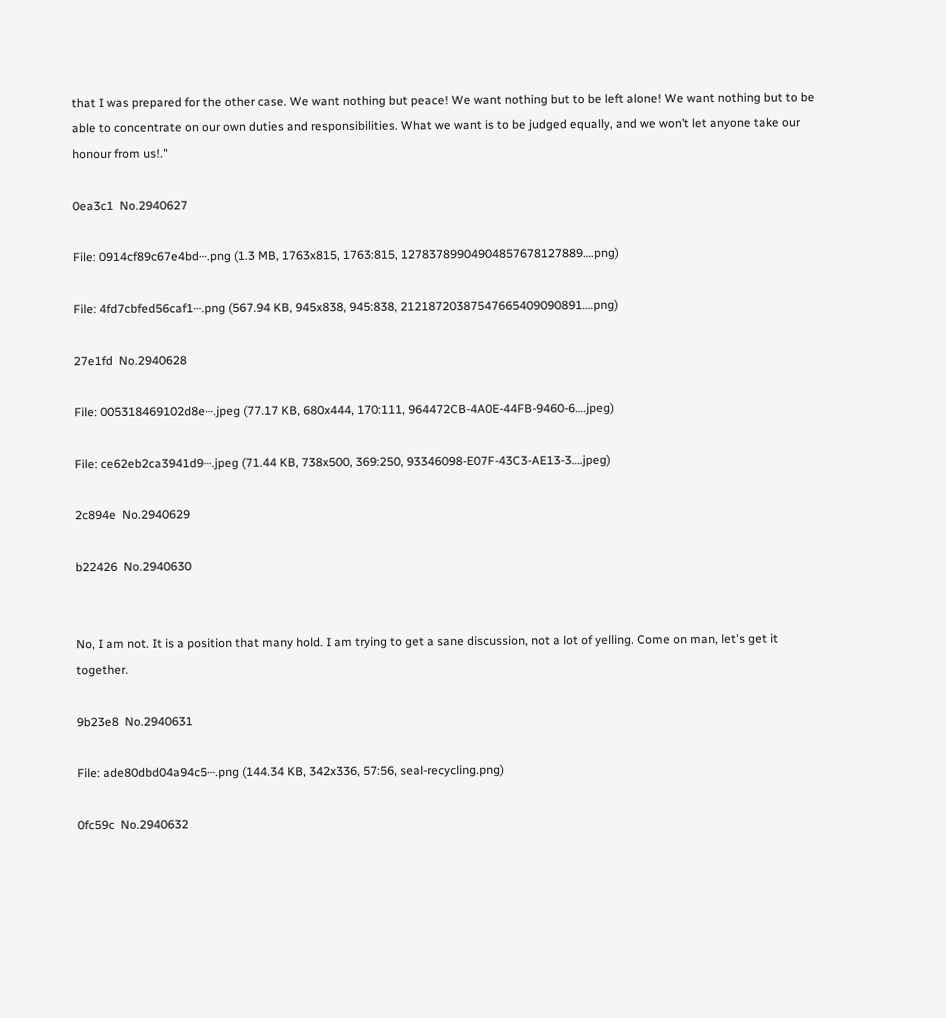that I was prepared for the other case. We want nothing but peace! We want nothing but to be left alone! We want nothing but to be able to concentrate on our own duties and responsibilities. What we want is to be judged equally, and we won’t let anyone take our honour from us!."

0ea3c1  No.2940627

File: 0914cf89c67e4bd⋯.png (1.3 MB, 1763x815, 1763:815, 12783789904904857678127889….png)

File: 4fd7cbfed56caf1⋯.png (567.94 KB, 945x838, 945:838, 21218720387547665409090891….png)

27e1fd  No.2940628

File: 005318469102d8e⋯.jpeg (77.17 KB, 680x444, 170:111, 964472CB-4A0E-44FB-9460-6….jpeg)

File: ce62eb2ca3941d9⋯.jpeg (71.44 KB, 738x500, 369:250, 93346098-E07F-43C3-AE13-3….jpeg)

2c894e  No.2940629

b22426  No.2940630


No, I am not. It is a position that many hold. I am trying to get a sane discussion, not a lot of yelling. Come on man, let's get it together.

9b23e8  No.2940631

File: ade80dbd04a94c5⋯.png (144.34 KB, 342x336, 57:56, seal-recycling.png)

0fc59c  No.2940632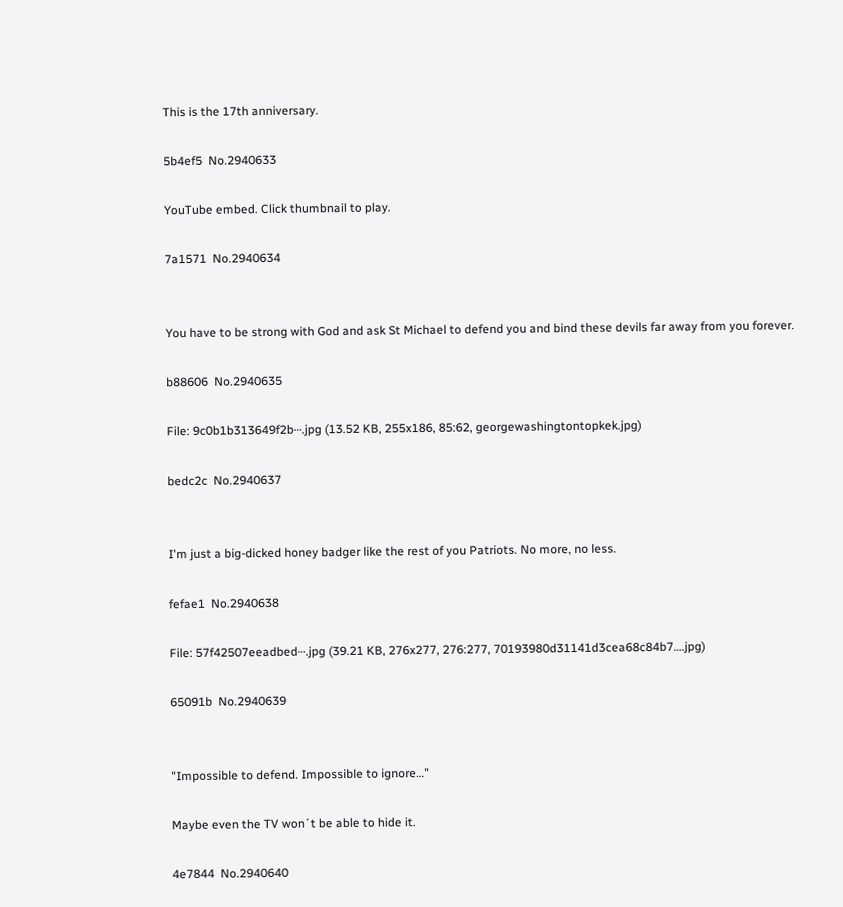This is the 17th anniversary.

5b4ef5  No.2940633

YouTube embed. Click thumbnail to play.

7a1571  No.2940634


You have to be strong with God and ask St Michael to defend you and bind these devils far away from you forever.

b88606  No.2940635

File: 9c0b1b313649f2b⋯.jpg (13.52 KB, 255x186, 85:62, georgewashingtontopkek.jpg)

bedc2c  No.2940637


I'm just a big-dicked honey badger like the rest of you Patriots. No more, no less.

fefae1  No.2940638

File: 57f42507eeadbed⋯.jpg (39.21 KB, 276x277, 276:277, 70193980d31141d3cea68c84b7….jpg)

65091b  No.2940639


"Impossible to defend. Impossible to ignore…"

Maybe even the TV won´t be able to hide it.

4e7844  No.2940640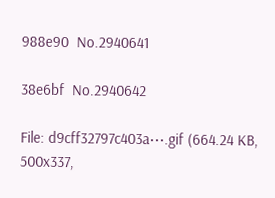988e90  No.2940641

38e6bf  No.2940642

File: d9cff32797c403a⋯.gif (664.24 KB, 500x337,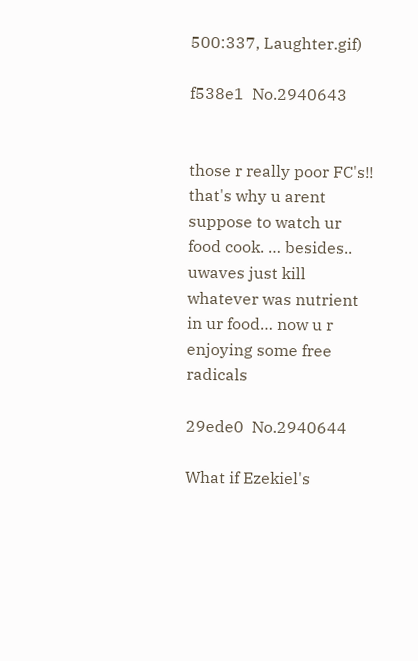500:337, Laughter.gif)

f538e1  No.2940643


those r really poor FC's!! that's why u arent suppose to watch ur food cook. … besides.. uwaves just kill whatever was nutrient in ur food… now u r enjoying some free radicals

29ede0  No.2940644

What if Ezekiel's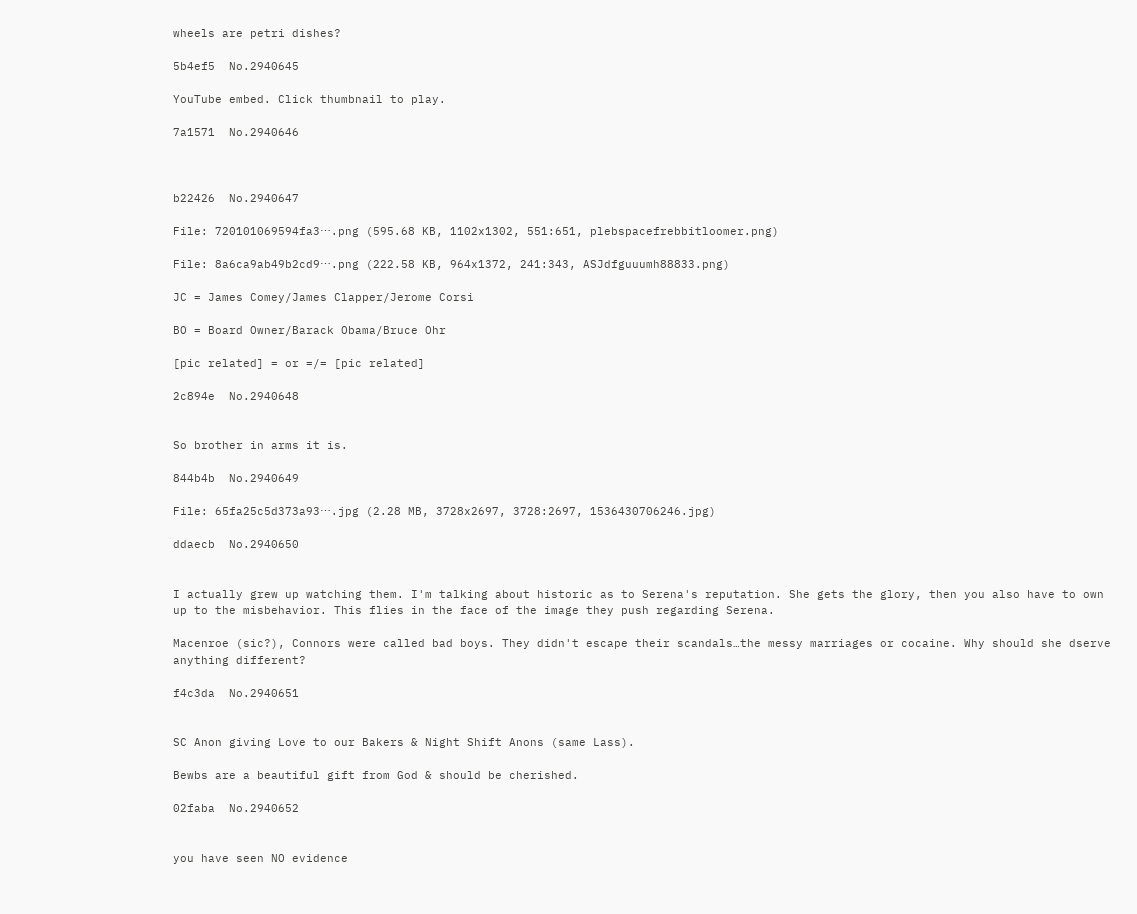wheels are petri dishes?

5b4ef5  No.2940645

YouTube embed. Click thumbnail to play.

7a1571  No.2940646



b22426  No.2940647

File: 720101069594fa3⋯.png (595.68 KB, 1102x1302, 551:651, plebspacefrebbitloomer.png)

File: 8a6ca9ab49b2cd9⋯.png (222.58 KB, 964x1372, 241:343, ASJdfguuumh88833.png)

JC = James Comey/James Clapper/Jerome Corsi

BO = Board Owner/Barack Obama/Bruce Ohr

[pic related] = or =/= [pic related]

2c894e  No.2940648


So brother in arms it is.

844b4b  No.2940649

File: 65fa25c5d373a93⋯.jpg (2.28 MB, 3728x2697, 3728:2697, 1536430706246.jpg)

ddaecb  No.2940650


I actually grew up watching them. I'm talking about historic as to Serena's reputation. She gets the glory, then you also have to own up to the misbehavior. This flies in the face of the image they push regarding Serena.

Macenroe (sic?), Connors were called bad boys. They didn't escape their scandals…the messy marriages or cocaine. Why should she dserve anything different?

f4c3da  No.2940651


SC Anon giving Love to our Bakers & Night Shift Anons (same Lass).

Bewbs are a beautiful gift from God & should be cherished.

02faba  No.2940652


you have seen NO evidence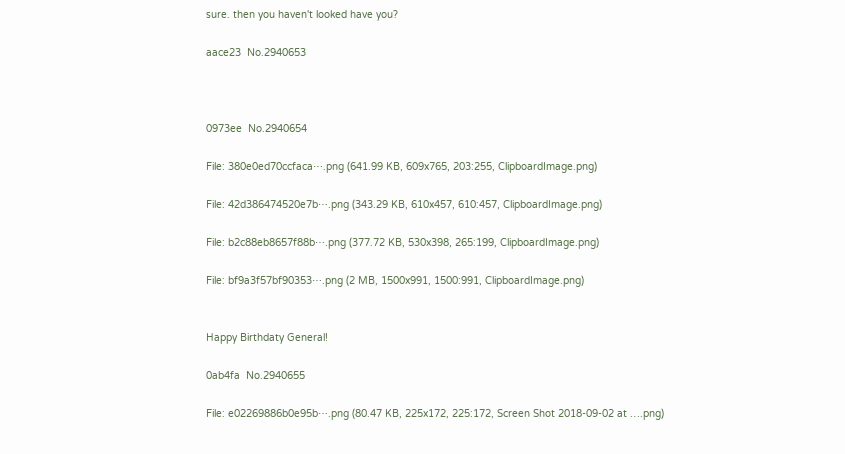sure. then you haven't looked have you?

aace23  No.2940653



0973ee  No.2940654

File: 380e0ed70ccfaca⋯.png (641.99 KB, 609x765, 203:255, ClipboardImage.png)

File: 42d386474520e7b⋯.png (343.29 KB, 610x457, 610:457, ClipboardImage.png)

File: b2c88eb8657f88b⋯.png (377.72 KB, 530x398, 265:199, ClipboardImage.png)

File: bf9a3f57bf90353⋯.png (2 MB, 1500x991, 1500:991, ClipboardImage.png)


Happy Birthdaty General!

0ab4fa  No.2940655

File: e02269886b0e95b⋯.png (80.47 KB, 225x172, 225:172, Screen Shot 2018-09-02 at ….png)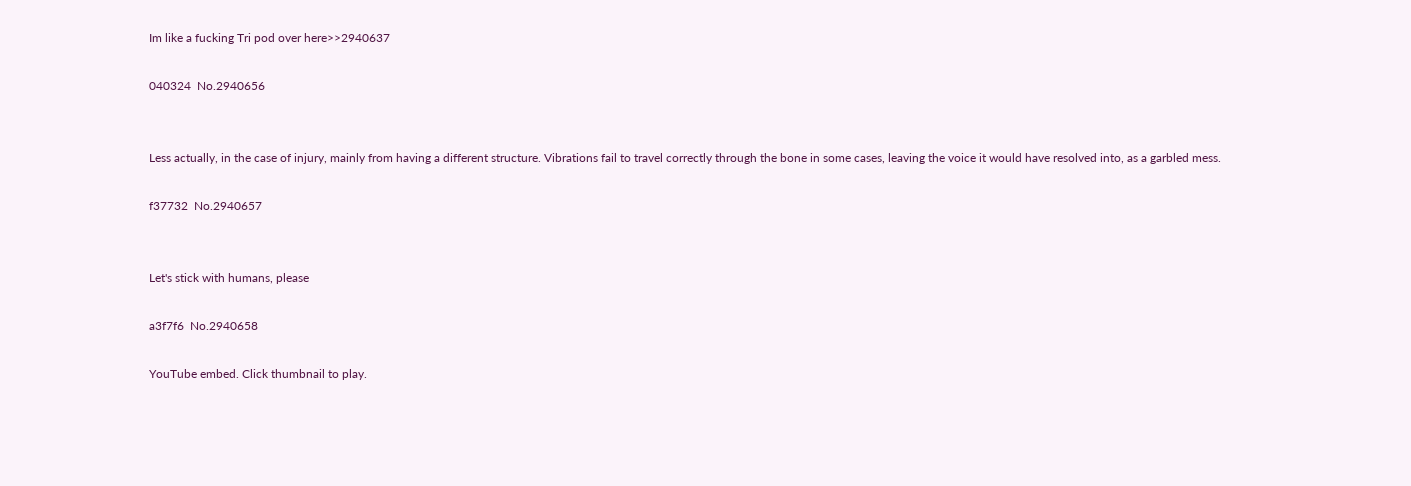Im like a fucking Tri pod over here>>2940637

040324  No.2940656


Less actually, in the case of injury, mainly from having a different structure. Vibrations fail to travel correctly through the bone in some cases, leaving the voice it would have resolved into, as a garbled mess.

f37732  No.2940657


Let's stick with humans, please

a3f7f6  No.2940658

YouTube embed. Click thumbnail to play.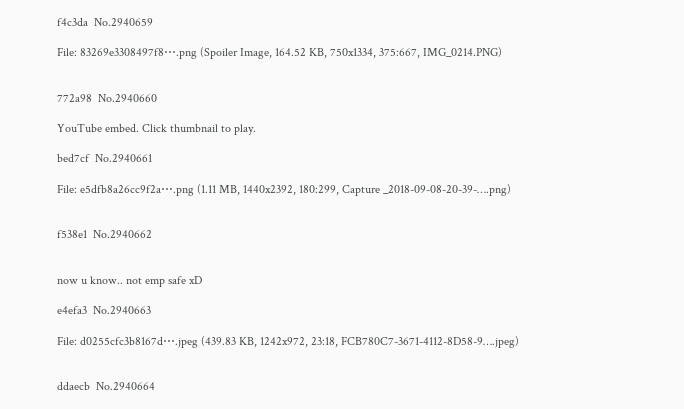f4c3da  No.2940659

File: 83269e3308497f8⋯.png (Spoiler Image, 164.52 KB, 750x1334, 375:667, IMG_0214.PNG)


772a98  No.2940660

YouTube embed. Click thumbnail to play.

bed7cf  No.2940661

File: e5dfb8a26cc9f2a⋯.png (1.11 MB, 1440x2392, 180:299, Capture _2018-09-08-20-39-….png)


f538e1  No.2940662


now u know.. not emp safe xD

e4efa3  No.2940663

File: d0255cfc3b8167d⋯.jpeg (439.83 KB, 1242x972, 23:18, FCB780C7-3671-4112-8D58-9….jpeg)


ddaecb  No.2940664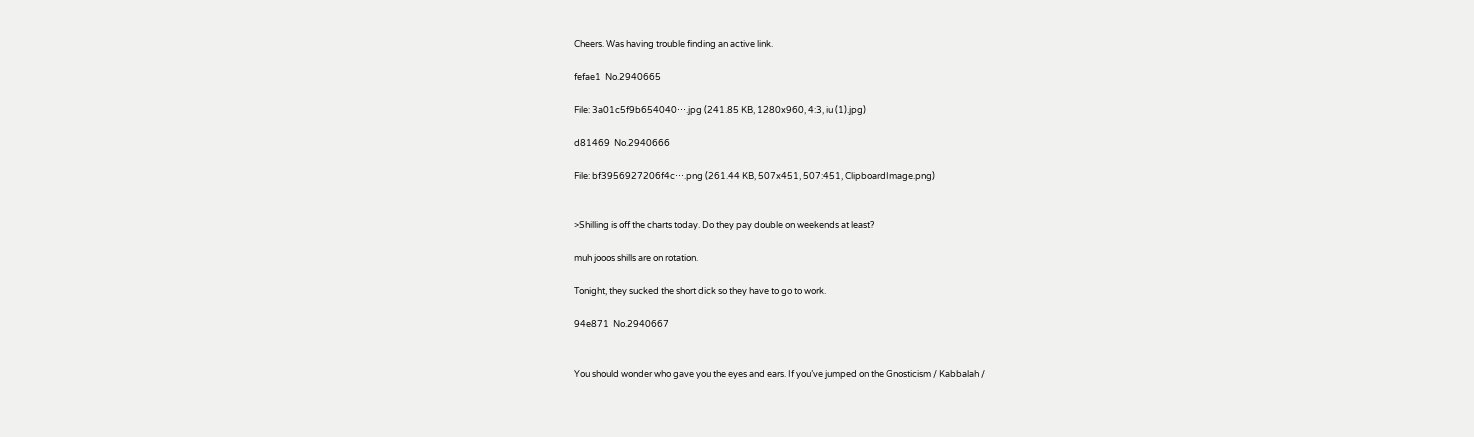Cheers. Was having trouble finding an active link.

fefae1  No.2940665

File: 3a01c5f9b654040⋯.jpg (241.85 KB, 1280x960, 4:3, iu (1).jpg)

d81469  No.2940666

File: bf3956927206f4c⋯.png (261.44 KB, 507x451, 507:451, ClipboardImage.png)


>Shilling is off the charts today. Do they pay double on weekends at least?

muh jooos shills are on rotation.

Tonight, they sucked the short dick so they have to go to work.

94e871  No.2940667


You should wonder who gave you the eyes and ears. If you’ve jumped on the Gnosticism / Kabbalah /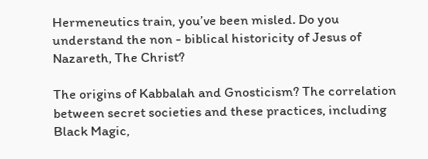Hermeneutics train, you’ve been misled. Do you understand the non - biblical historicity of Jesus of Nazareth, The Christ?

The origins of Kabbalah and Gnosticism? The correlation between secret societies and these practices, including Black Magic,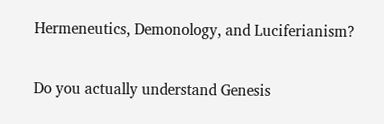Hermeneutics, Demonology, and Luciferianism?

Do you actually understand Genesis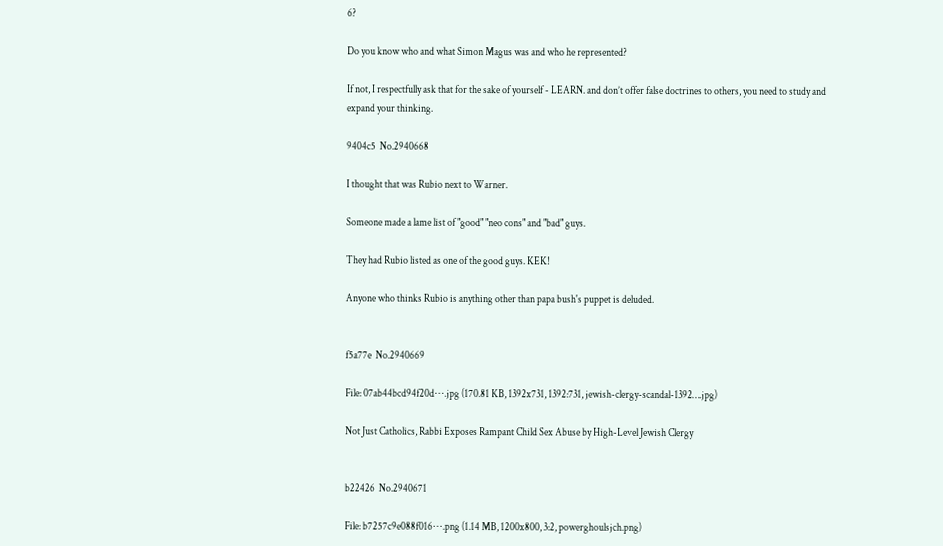6?

Do you know who and what Simon Magus was and who he represented?

If not, I respectfully ask that for the sake of yourself - LEARN. and don’t offer false doctrines to others, you need to study and expand your thinking.

9404c5  No.2940668

I thought that was Rubio next to Warner.

Someone made a lame list of "good" "neo cons" and "bad" guys.

They had Rubio listed as one of the good guys. KEK!

Anyone who thinks Rubio is anything other than papa bush's puppet is deluded.


f5a77e  No.2940669

File: 07ab44bcd94f20d⋯.jpg (170.81 KB, 1392x731, 1392:731, jewish-clergy-scandal-1392….jpg)

Not Just Catholics, Rabbi Exposes Rampant Child Sex Abuse by High-Level Jewish Clergy


b22426  No.2940671

File: b7257c9e088f016⋯.png (1.14 MB, 1200x800, 3:2, powerghoulsjch.png)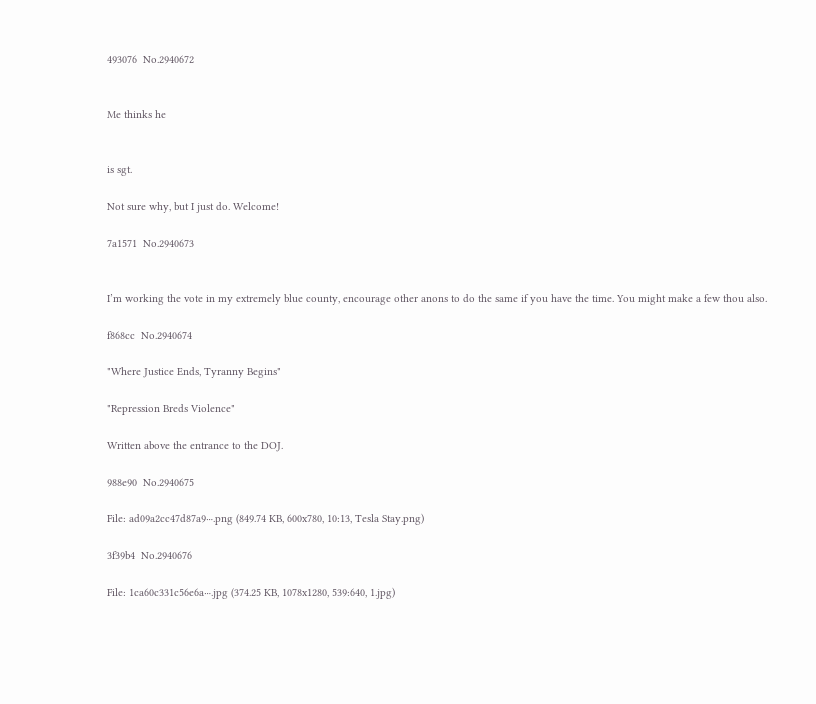493076  No.2940672


Me thinks he


is sgt.

Not sure why, but I just do. Welcome!

7a1571  No.2940673


I’m working the vote in my extremely blue county, encourage other anons to do the same if you have the time. You might make a few thou also.

f868cc  No.2940674

"Where Justice Ends, Tyranny Begins"

"Repression Breds Violence"

Written above the entrance to the DOJ.

988e90  No.2940675

File: ad09a2cc47d87a9⋯.png (849.74 KB, 600x780, 10:13, Tesla Stay.png)

3f39b4  No.2940676

File: 1ca60c331c56e6a⋯.jpg (374.25 KB, 1078x1280, 539:640, 1.jpg)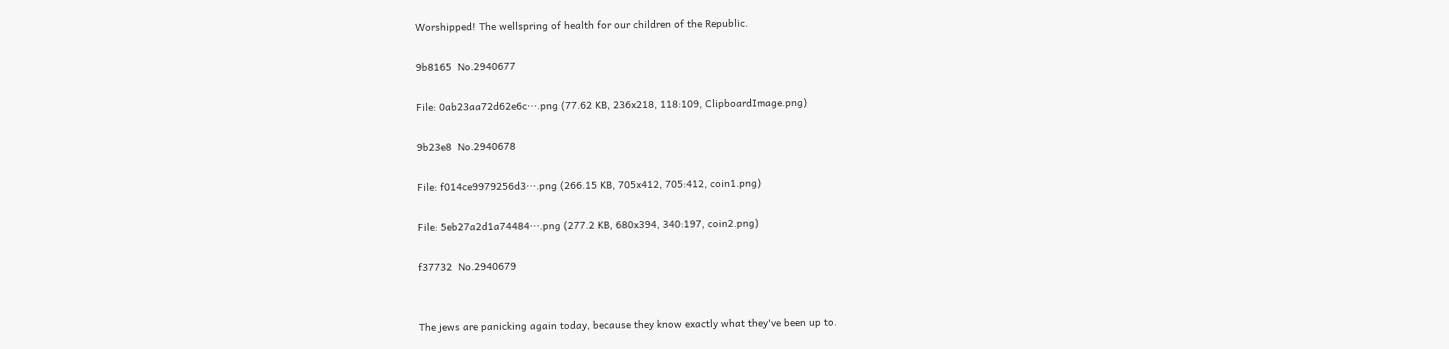Worshipped! The wellspring of health for our children of the Republic.

9b8165  No.2940677

File: 0ab23aa72d62e6c⋯.png (77.62 KB, 236x218, 118:109, ClipboardImage.png)

9b23e8  No.2940678

File: f014ce9979256d3⋯.png (266.15 KB, 705x412, 705:412, coin1.png)

File: 5eb27a2d1a74484⋯.png (277.2 KB, 680x394, 340:197, coin2.png)

f37732  No.2940679


The jews are panicking again today, because they know exactly what they've been up to.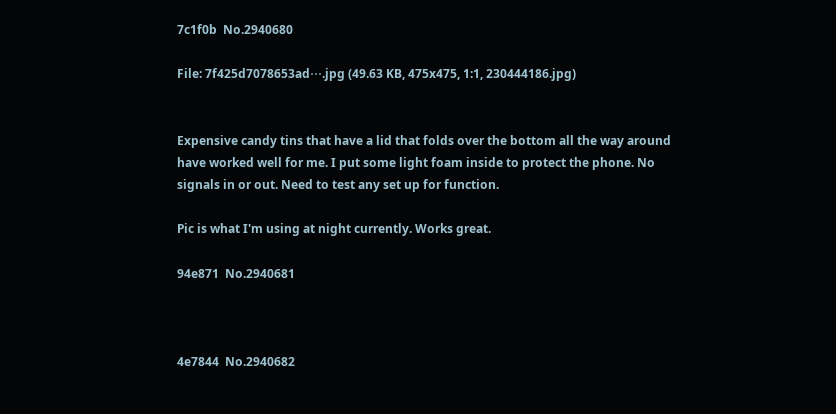7c1f0b  No.2940680

File: 7f425d7078653ad⋯.jpg (49.63 KB, 475x475, 1:1, 230444186.jpg)


Expensive candy tins that have a lid that folds over the bottom all the way around have worked well for me. I put some light foam inside to protect the phone. No signals in or out. Need to test any set up for function.

Pic is what I'm using at night currently. Works great.

94e871  No.2940681



4e7844  No.2940682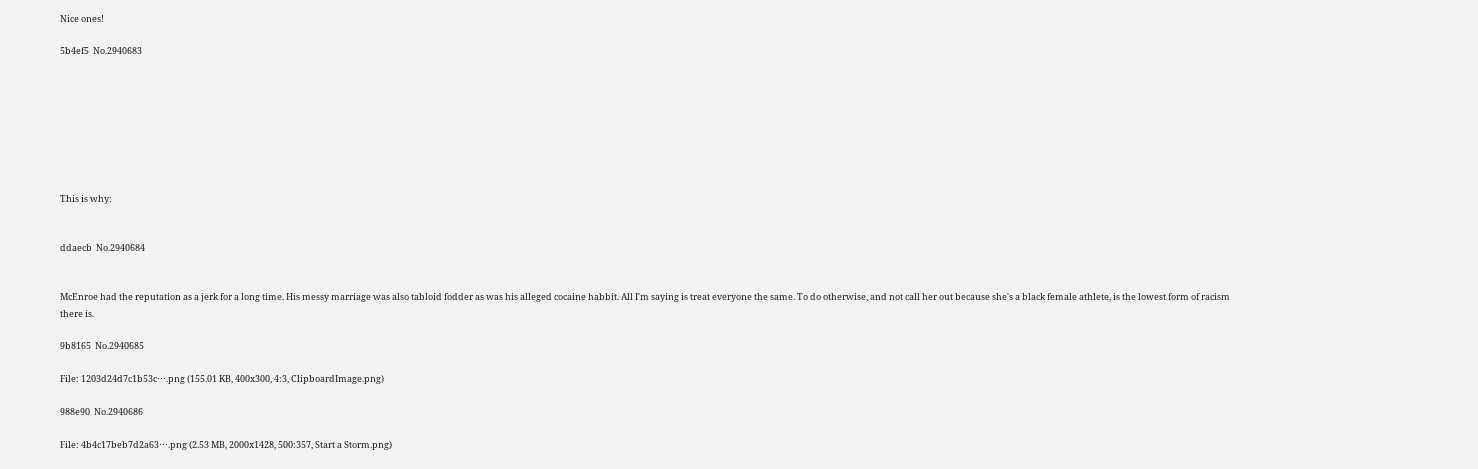Nice ones!

5b4ef5  No.2940683








This is why:


ddaecb  No.2940684


McEnroe had the reputation as a jerk for a long time. His messy marriage was also tabloid fodder as was his alleged cocaine habbit. All I'm saying is treat everyone the same. To do otherwise, and not call her out because she's a black female athlete, is the lowest form of racism there is.

9b8165  No.2940685

File: 1203d24d7c1b53c⋯.png (155.01 KB, 400x300, 4:3, ClipboardImage.png)

988e90  No.2940686

File: 4b4c17beb7d2a63⋯.png (2.53 MB, 2000x1428, 500:357, Start a Storm.png)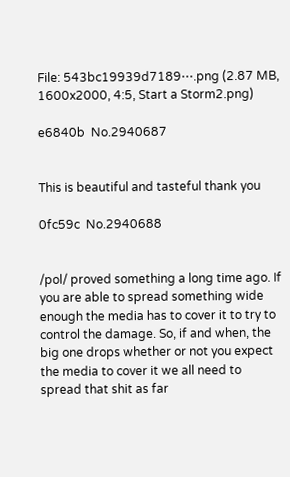File: 543bc19939d7189⋯.png (2.87 MB, 1600x2000, 4:5, Start a Storm2.png)

e6840b  No.2940687


This is beautiful and tasteful thank you

0fc59c  No.2940688


/pol/ proved something a long time ago. If you are able to spread something wide enough the media has to cover it to try to control the damage. So, if and when, the big one drops whether or not you expect the media to cover it we all need to spread that shit as far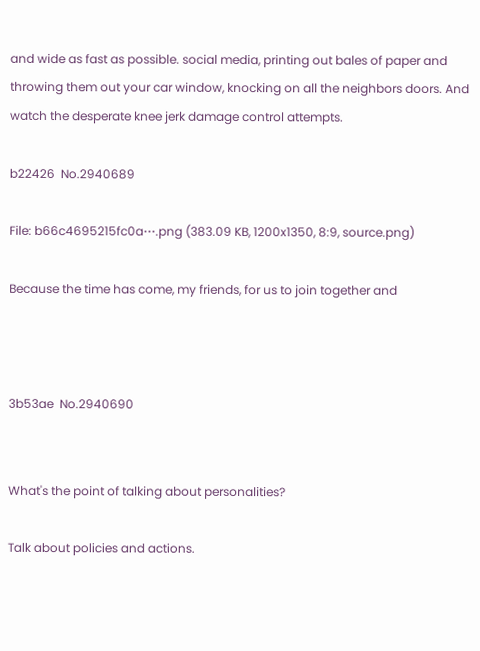and wide as fast as possible. social media, printing out bales of paper and throwing them out your car window, knocking on all the neighbors doors. And watch the desperate knee jerk damage control attempts.

b22426  No.2940689

File: b66c4695215fc0a⋯.png (383.09 KB, 1200x1350, 8:9, source.png)

Because the time has come, my friends, for us to join together and



3b53ae  No.2940690


What's the point of talking about personalities?

Talk about policies and actions.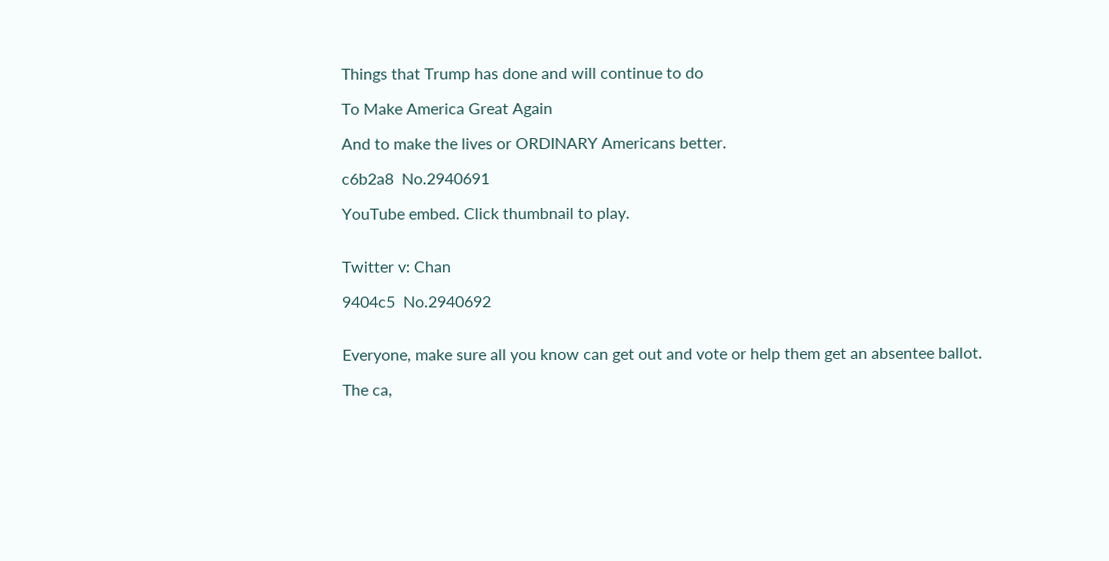Things that Trump has done and will continue to do

To Make America Great Again

And to make the lives or ORDINARY Americans better.

c6b2a8  No.2940691

YouTube embed. Click thumbnail to play.


Twitter v: Chan

9404c5  No.2940692


Everyone, make sure all you know can get out and vote or help them get an absentee ballot.

The ca,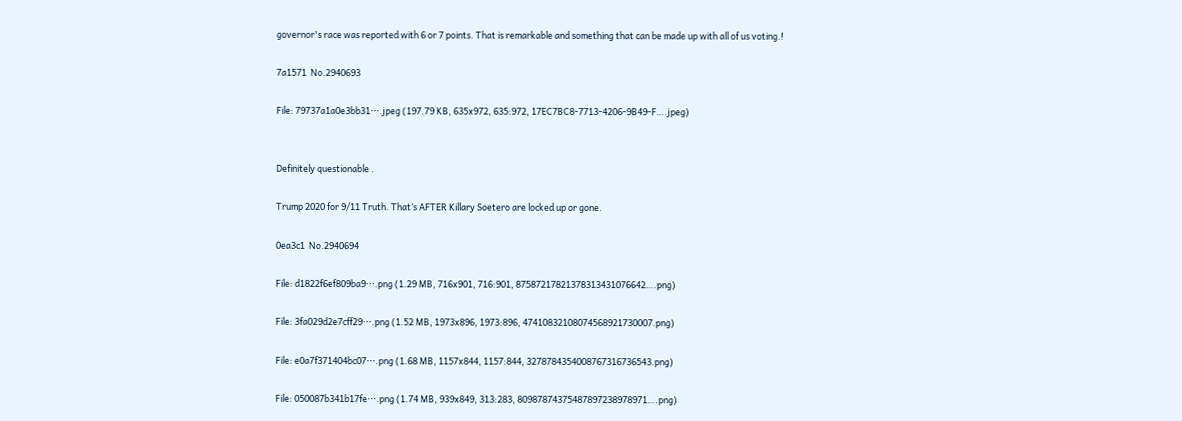governor's race was reported with 6 or 7 points. That is remarkable and something that can be made up with all of us voting.!

7a1571  No.2940693

File: 79737a1a0e3bb31⋯.jpeg (197.79 KB, 635x972, 635:972, 17EC7BC8-7713-4206-9B49-F….jpeg)


Definitely questionable .

Trump 2020 for 9/11 Truth. That’s AFTER Killary Soetero are locked up or gone.

0ea3c1  No.2940694

File: d1822f6ef809ba9⋯.png (1.29 MB, 716x901, 716:901, 87587217821378313431076642….png)

File: 3fa029d2e7cff29⋯.png (1.52 MB, 1973x896, 1973:896, 47410832108074568921730007.png)

File: e0a7f371404bc07⋯.png (1.68 MB, 1157x844, 1157:844, 3278784354008767316736543.png)

File: 050087b341b17fe⋯.png (1.74 MB, 939x849, 313:283, 80987874375487897238978971….png)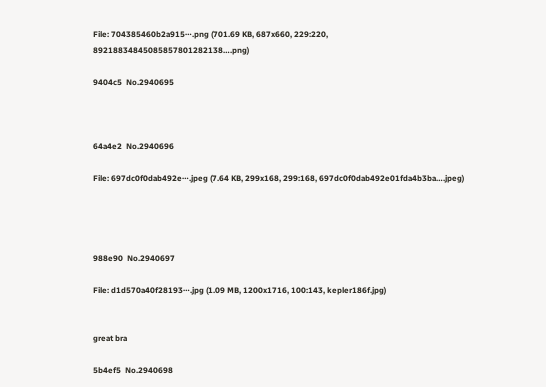File: 704385460b2a915⋯.png (701.69 KB, 687x660, 229:220, 89218834845085857801282138….png)

9404c5  No.2940695



64a4e2  No.2940696

File: 697dc0f0dab492e⋯.jpeg (7.64 KB, 299x168, 299:168, 697dc0f0dab492e01fda4b3ba….jpeg)




988e90  No.2940697

File: d1d570a40f28193⋯.jpg (1.09 MB, 1200x1716, 100:143, kepler186f.jpg)


great bra

5b4ef5  No.2940698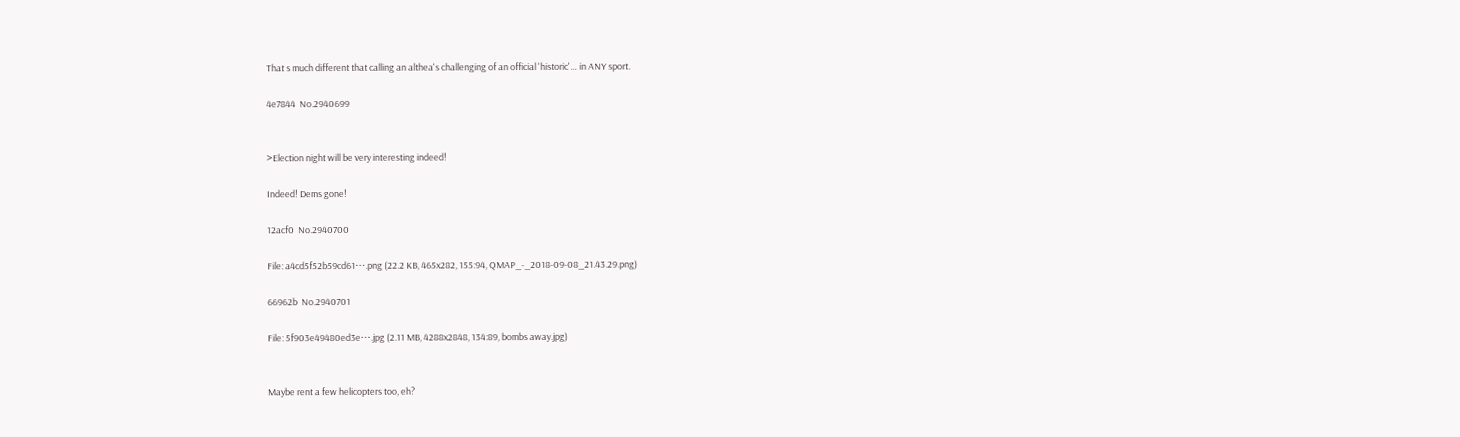That s much different that calling an althea's challenging of an official 'historic'… in ANY sport.

4e7844  No.2940699


>Election night will be very interesting indeed!

Indeed! Dems gone!

12acf0  No.2940700

File: a4cd5f52b59cd61⋯.png (22.2 KB, 465x282, 155:94, QMAP_-_2018-09-08_21.43.29.png)

66962b  No.2940701

File: 5f903e49480ed3e⋯.jpg (2.11 MB, 4288x2848, 134:89, bombs away.jpg)


Maybe rent a few helicopters too, eh?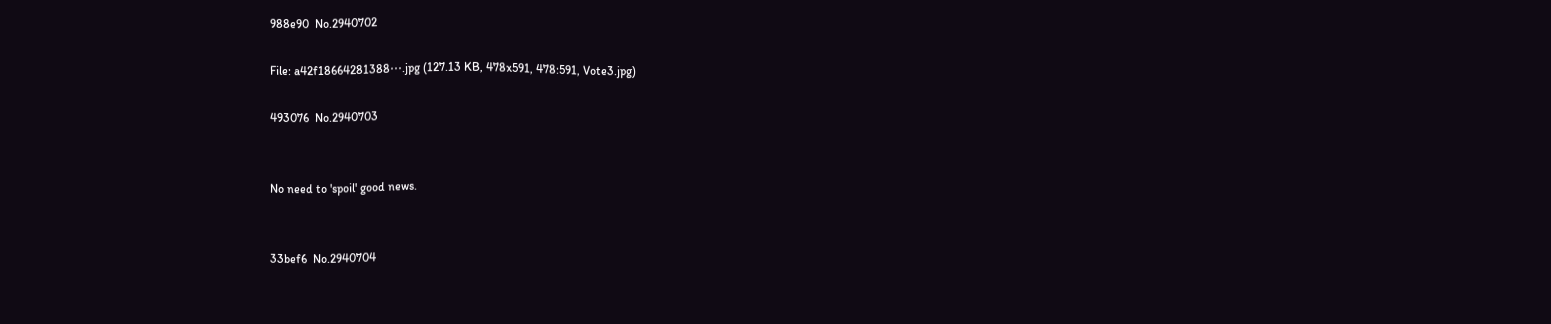988e90  No.2940702

File: a42f18664281388⋯.jpg (127.13 KB, 478x591, 478:591, Vote3.jpg)

493076  No.2940703


No need to 'spoil' good news.


33bef6  No.2940704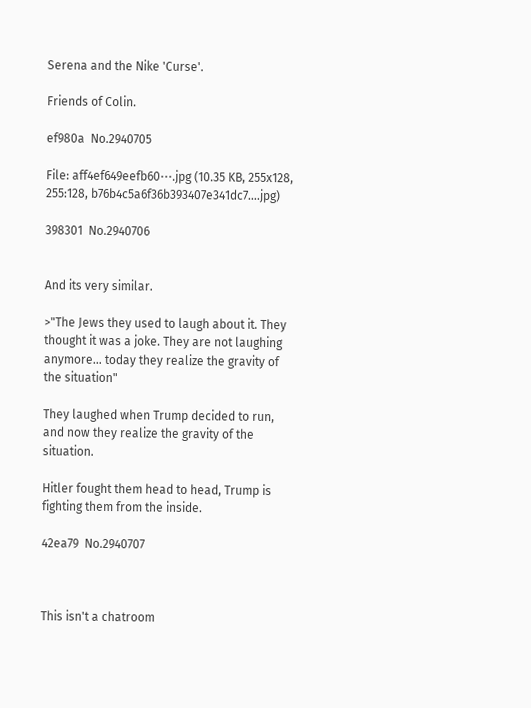Serena and the Nike 'Curse'.

Friends of Colin.

ef980a  No.2940705

File: aff4ef649eefb60⋯.jpg (10.35 KB, 255x128, 255:128, b76b4c5a6f36b393407e341dc7….jpg)

398301  No.2940706


And its very similar.

>"The Jews they used to laugh about it. They thought it was a joke. They are not laughing anymore… today they realize the gravity of the situation"

They laughed when Trump decided to run, and now they realize the gravity of the situation.

Hitler fought them head to head, Trump is fighting them from the inside.

42ea79  No.2940707



This isn't a chatroom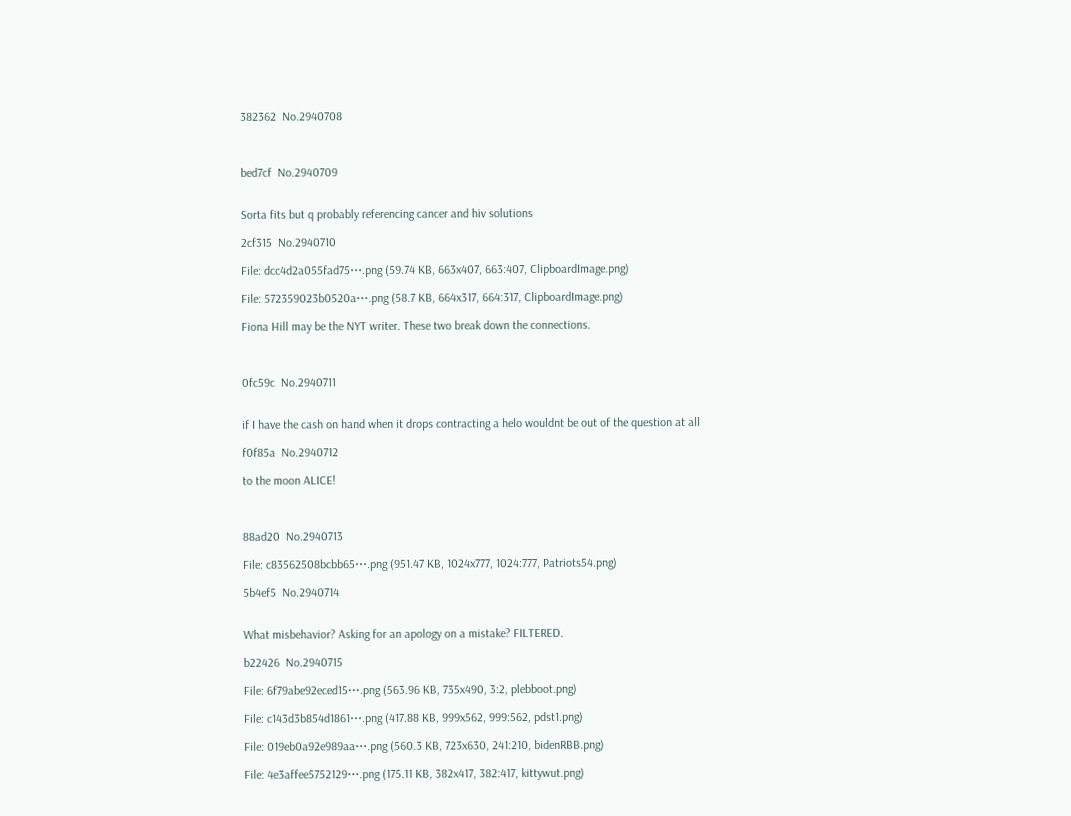382362  No.2940708



bed7cf  No.2940709


Sorta fits but q probably referencing cancer and hiv solutions

2cf315  No.2940710

File: dcc4d2a055fad75⋯.png (59.74 KB, 663x407, 663:407, ClipboardImage.png)

File: 572359023b0520a⋯.png (58.7 KB, 664x317, 664:317, ClipboardImage.png)

Fiona Hill may be the NYT writer. These two break down the connections.



0fc59c  No.2940711


if I have the cash on hand when it drops contracting a helo wouldnt be out of the question at all

f0f85a  No.2940712

to the moon ALICE!



88ad20  No.2940713

File: c83562508bcbb65⋯.png (951.47 KB, 1024x777, 1024:777, Patriots54.png)

5b4ef5  No.2940714


What misbehavior? Asking for an apology on a mistake? FILTERED.

b22426  No.2940715

File: 6f79abe92eced15⋯.png (563.96 KB, 735x490, 3:2, plebboot.png)

File: c143d3b854d1861⋯.png (417.88 KB, 999x562, 999:562, pdst1.png)

File: 019eb0a92e989aa⋯.png (560.3 KB, 723x630, 241:210, bidenRBB.png)

File: 4e3affee5752129⋯.png (175.11 KB, 382x417, 382:417, kittywut.png)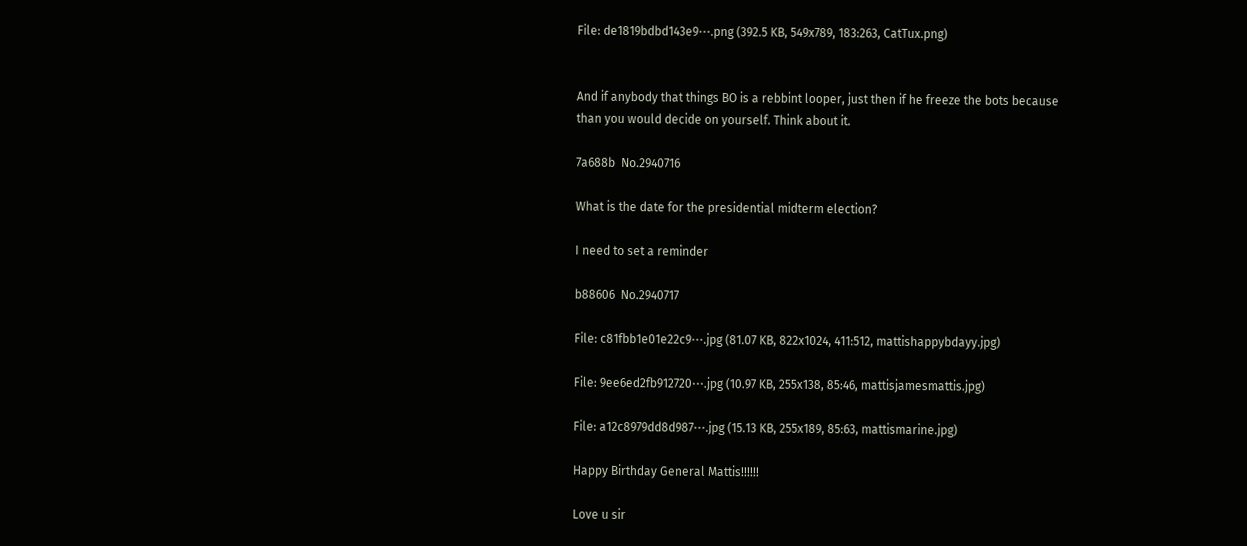File: de1819bdbd143e9⋯.png (392.5 KB, 549x789, 183:263, CatTux.png)


And if anybody that things BO is a rebbint looper, just then if he freeze the bots because than you would decide on yourself. Think about it.

7a688b  No.2940716

What is the date for the presidential midterm election?

I need to set a reminder

b88606  No.2940717

File: c81fbb1e01e22c9⋯.jpg (81.07 KB, 822x1024, 411:512, mattishappybdayy.jpg)

File: 9ee6ed2fb912720⋯.jpg (10.97 KB, 255x138, 85:46, mattisjamesmattis.jpg)

File: a12c8979dd8d987⋯.jpg (15.13 KB, 255x189, 85:63, mattismarine.jpg)

Happy Birthday General Mattis!!!!!!

Love u sir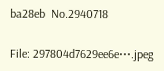ba28eb  No.2940718

File: 297804d7629ee6e⋯.jpeg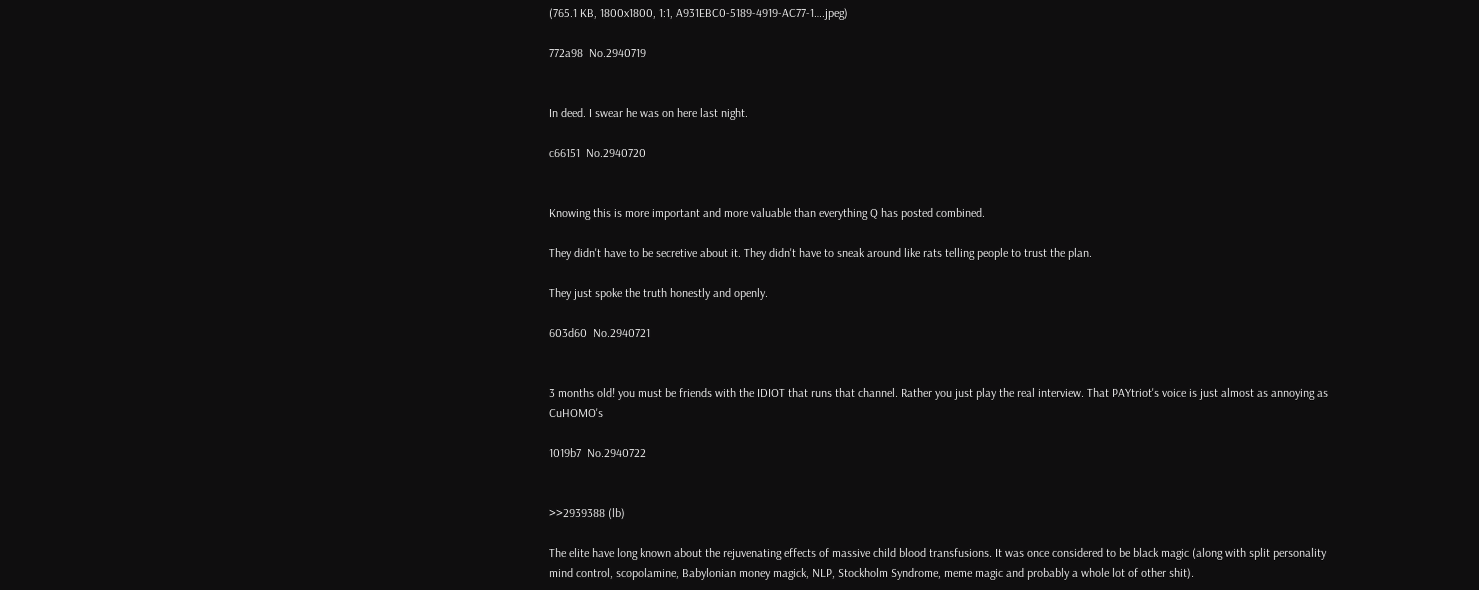(765.1 KB, 1800x1800, 1:1, A931EBC0-5189-4919-AC77-1….jpeg)

772a98  No.2940719


In deed. I swear he was on here last night.

c66151  No.2940720


Knowing this is more important and more valuable than everything Q has posted combined.

They didn't have to be secretive about it. They didn't have to sneak around like rats telling people to trust the plan.

They just spoke the truth honestly and openly.

603d60  No.2940721


3 months old! you must be friends with the IDIOT that runs that channel. Rather you just play the real interview. That PAYtriot's voice is just almost as annoying as CuHOMO's

1019b7  No.2940722


>>2939388 (lb)

The elite have long known about the rejuvenating effects of massive child blood transfusions. It was once considered to be black magic (along with split personality mind control, scopolamine, Babylonian money magick, NLP, Stockholm Syndrome, meme magic and probably a whole lot of other shit).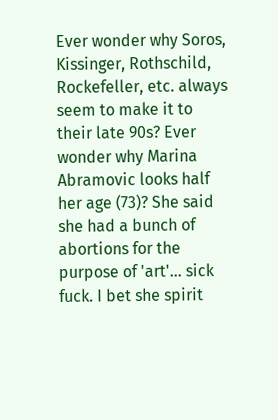Ever wonder why Soros, Kissinger, Rothschild, Rockefeller, etc. always seem to make it to their late 90s? Ever wonder why Marina Abramovic looks half her age (73)? She said she had a bunch of abortions for the purpose of 'art'… sick fuck. I bet she spirit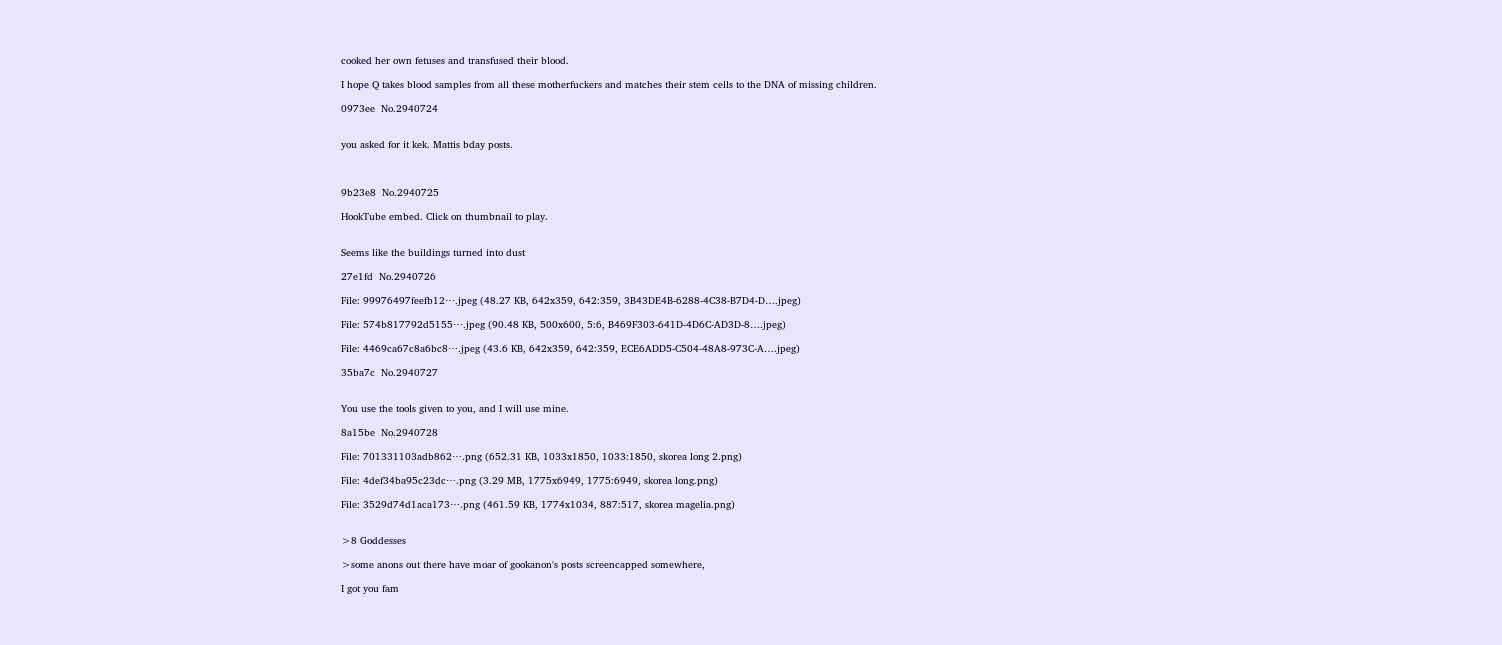cooked her own fetuses and transfused their blood.

I hope Q takes blood samples from all these motherfuckers and matches their stem cells to the DNA of missing children.

0973ee  No.2940724


you asked for it kek. Mattis bday posts.



9b23e8  No.2940725

HookTube embed. Click on thumbnail to play.


Seems like the buildings turned into dust

27e1fd  No.2940726

File: 99976497feefb12⋯.jpeg (48.27 KB, 642x359, 642:359, 3B43DE4B-6288-4C38-B7D4-D….jpeg)

File: 574b817792d5155⋯.jpeg (90.48 KB, 500x600, 5:6, B469F303-641D-4D6C-AD3D-8….jpeg)

File: 4469ca67c8a6bc8⋯.jpeg (43.6 KB, 642x359, 642:359, ECE6ADD5-C504-48A8-973C-A….jpeg)

35ba7c  No.2940727


You use the tools given to you, and I will use mine.

8a15be  No.2940728

File: 701331103adb862⋯.png (652.31 KB, 1033x1850, 1033:1850, skorea long 2.png)

File: 4def34ba95c23dc⋯.png (3.29 MB, 1775x6949, 1775:6949, skorea long.png)

File: 3529d74d1aca173⋯.png (461.59 KB, 1774x1034, 887:517, skorea magelia.png)


>8 Goddesses

>some anons out there have moar of gookanon's posts screencapped somewhere,

I got you fam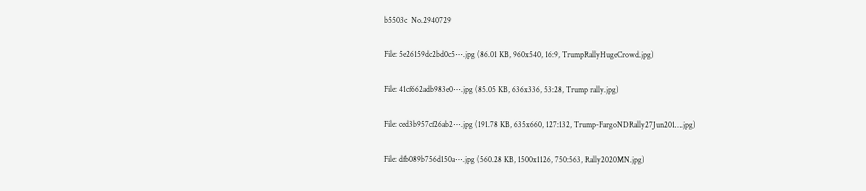b5503c  No.2940729

File: 5e26159dc2bd0c5⋯.jpg (86.01 KB, 960x540, 16:9, TrumpRallyHugeCrowd.jpg)

File: 41cf662adb983e0⋯.jpg (85.05 KB, 636x336, 53:28, Trump rally.jpg)

File: ced3b957cf26ab2⋯.jpg (191.78 KB, 635x660, 127:132, Trump-FargoNDRally27Jun201….jpg)

File: dfb089b756d150a⋯.jpg (560.28 KB, 1500x1126, 750:563, Rally2020MN.jpg)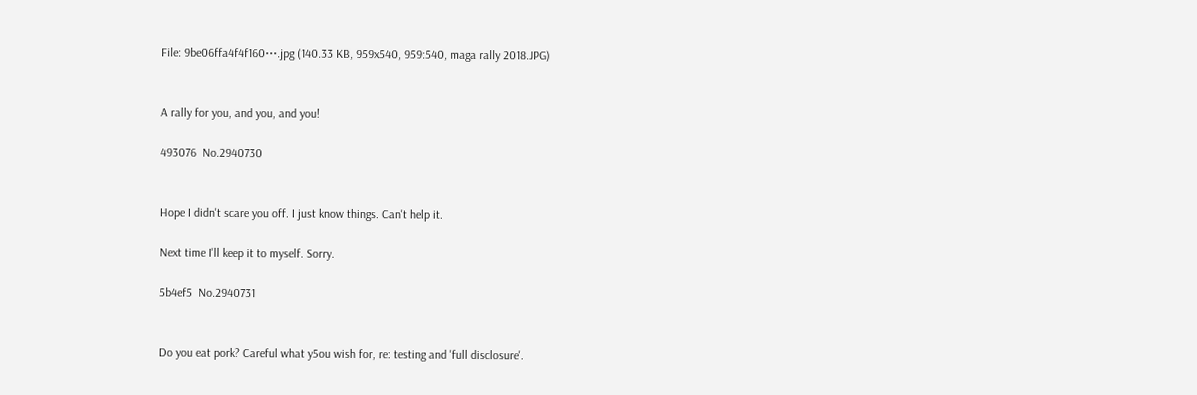File: 9be06ffa4f4f160⋯.jpg (140.33 KB, 959x540, 959:540, maga rally 2018.JPG)


A rally for you, and you, and you!

493076  No.2940730


Hope I didn't scare you off. I just know things. Can't help it.

Next time I'll keep it to myself. Sorry.

5b4ef5  No.2940731


Do you eat pork? Careful what y5ou wish for, re: testing and 'full disclosure'.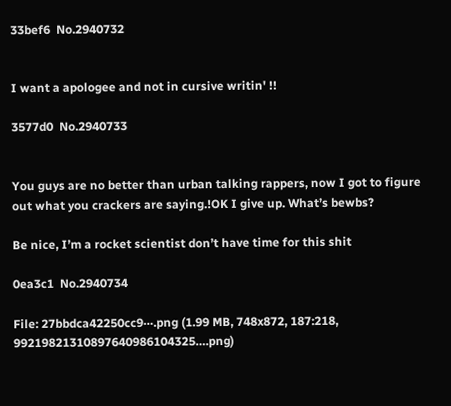33bef6  No.2940732


I want a apologee and not in cursive writin' !!

3577d0  No.2940733


You guys are no better than urban talking rappers, now I got to figure out what you crackers are saying.!OK I give up. What’s bewbs?

Be nice, I’m a rocket scientist don’t have time for this shit

0ea3c1  No.2940734

File: 27bbdca42250cc9⋯.png (1.99 MB, 748x872, 187:218, 99219821310897640986104325….png)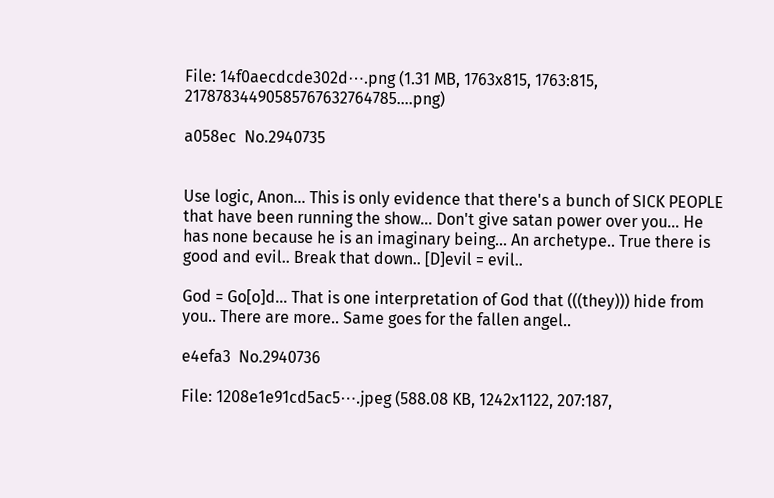File: 14f0aecdcde302d⋯.png (1.31 MB, 1763x815, 1763:815, 21787834490585767632764785….png)

a058ec  No.2940735


Use logic, Anon… This is only evidence that there's a bunch of SICK PEOPLE that have been running the show… Don't give satan power over you… He has none because he is an imaginary being… An archetype.. True there is good and evil.. Break that down.. [D]evil = evil..

God = Go[o]d… That is one interpretation of God that (((they))) hide from you.. There are more.. Same goes for the fallen angel..

e4efa3  No.2940736

File: 1208e1e91cd5ac5⋯.jpeg (588.08 KB, 1242x1122, 207:187,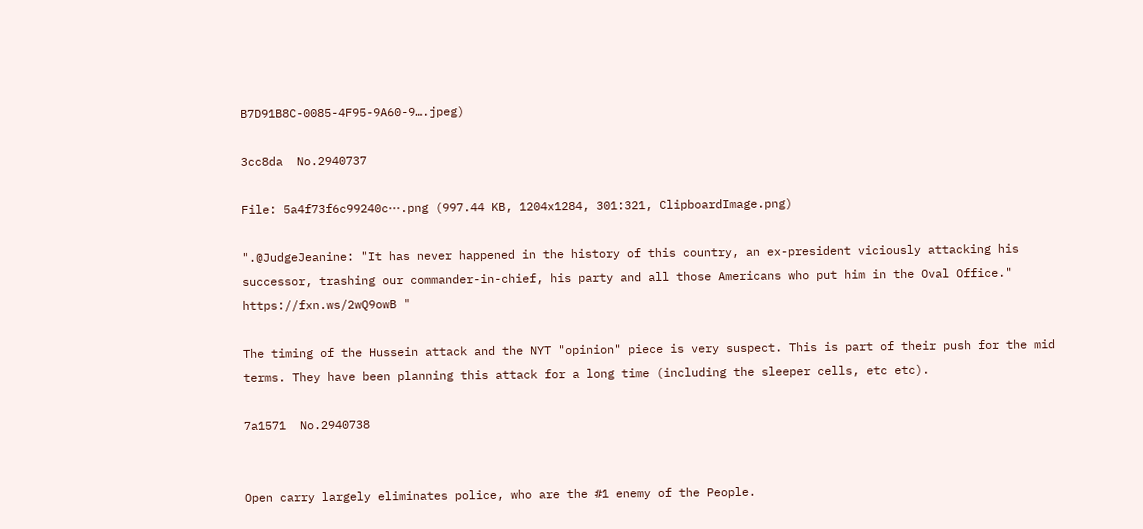B7D91B8C-0085-4F95-9A60-9….jpeg)

3cc8da  No.2940737

File: 5a4f73f6c99240c⋯.png (997.44 KB, 1204x1284, 301:321, ClipboardImage.png)

".@JudgeJeanine: "It has never happened in the history of this country, an ex-president viciously attacking his successor, trashing our commander-in-chief, his party and all those Americans who put him in the Oval Office." https://fxn.ws/2wQ9owB "

The timing of the Hussein attack and the NYT "opinion" piece is very suspect. This is part of their push for the mid terms. They have been planning this attack for a long time (including the sleeper cells, etc etc).

7a1571  No.2940738


Open carry largely eliminates police, who are the #1 enemy of the People.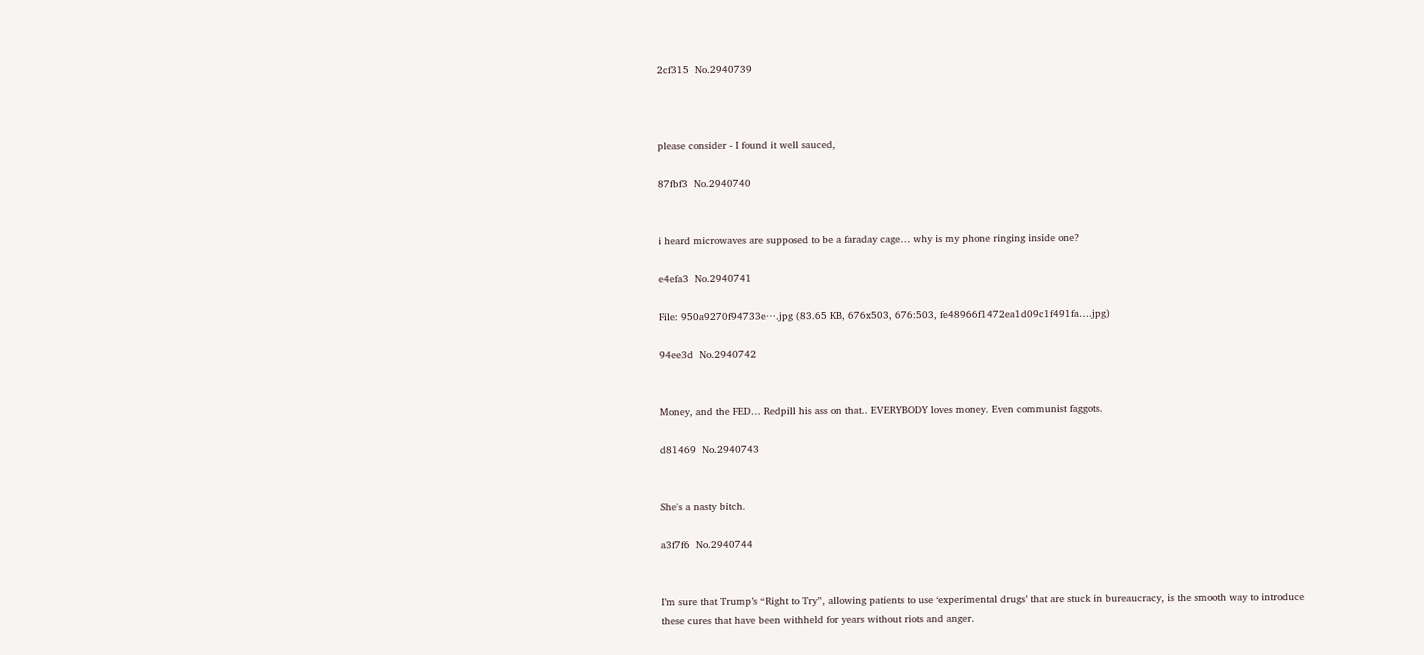2cf315  No.2940739



please consider - I found it well sauced,

87fbf3  No.2940740


i heard microwaves are supposed to be a faraday cage… why is my phone ringing inside one?

e4efa3  No.2940741

File: 950a9270f94733e⋯.jpg (83.65 KB, 676x503, 676:503, fe48966f1472ea1d09c1f491fa….jpg)

94ee3d  No.2940742


Money, and the FED… Redpill his ass on that.. EVERYBODY loves money. Even communist faggots.

d81469  No.2940743


She's a nasty bitch.

a3f7f6  No.2940744


I’m sure that Trump’s “Right to Try”, allowing patients to use ‘experimental drugs’ that are stuck in bureaucracy, is the smooth way to introduce these cures that have been withheld for years without riots and anger.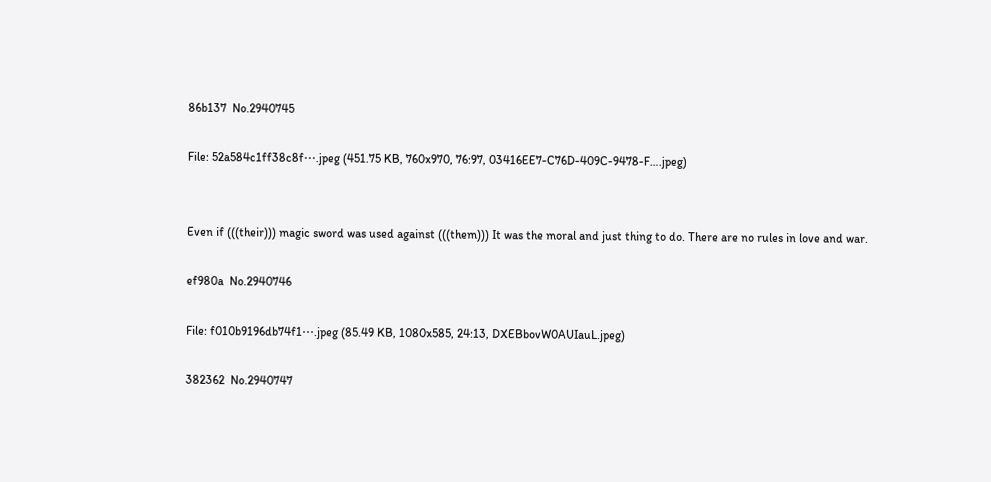86b137  No.2940745

File: 52a584c1ff38c8f⋯.jpeg (451.75 KB, 760x970, 76:97, 03416EE7-C76D-409C-9478-F….jpeg)


Even if (((their))) magic sword was used against (((them))) It was the moral and just thing to do. There are no rules in love and war.

ef980a  No.2940746

File: f010b9196db74f1⋯.jpeg (85.49 KB, 1080x585, 24:13, DXEBbovW0AUIauL.jpeg)

382362  No.2940747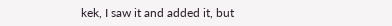kek, I saw it and added it, but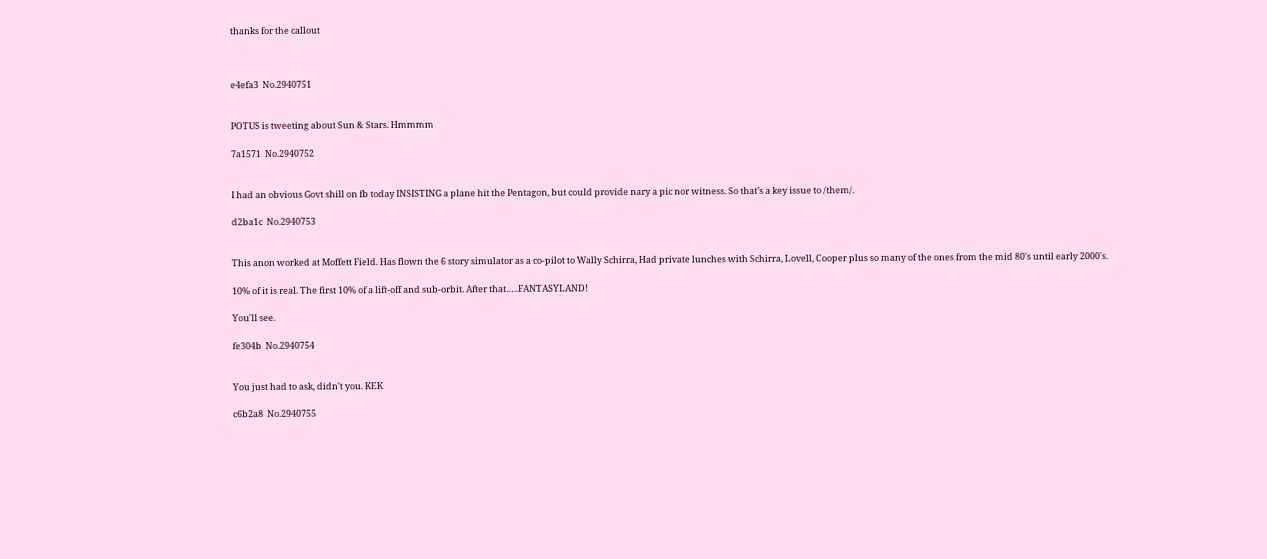thanks for the callout



e4efa3  No.2940751


POTUS is tweeting about Sun & Stars. Hmmmm

7a1571  No.2940752


I had an obvious Govt shill on fb today INSISTING a plane hit the Pentagon, but could provide nary a pic nor witness. So that’s a key issue to /them/.

d2ba1c  No.2940753


This anon worked at Moffett Field. Has flown the 6 story simulator as a co-pilot to Wally Schirra, Had private lunches with Schirra, Lovell, Cooper plus so many of the ones from the mid 80's until early 2000's.

10% of it is real. The first 10% of a lift-off and sub-orbit. After that…..FANTASYLAND!

You'll see.

fe304b  No.2940754


You just had to ask, didn't you. KEK

c6b2a8  No.2940755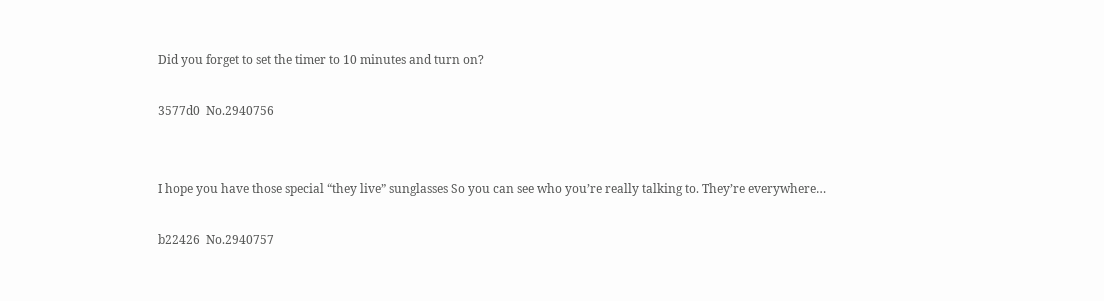Did you forget to set the timer to 10 minutes and turn on?

3577d0  No.2940756


I hope you have those special “they live” sunglasses So you can see who you’re really talking to. They’re everywhere…

b22426  No.2940757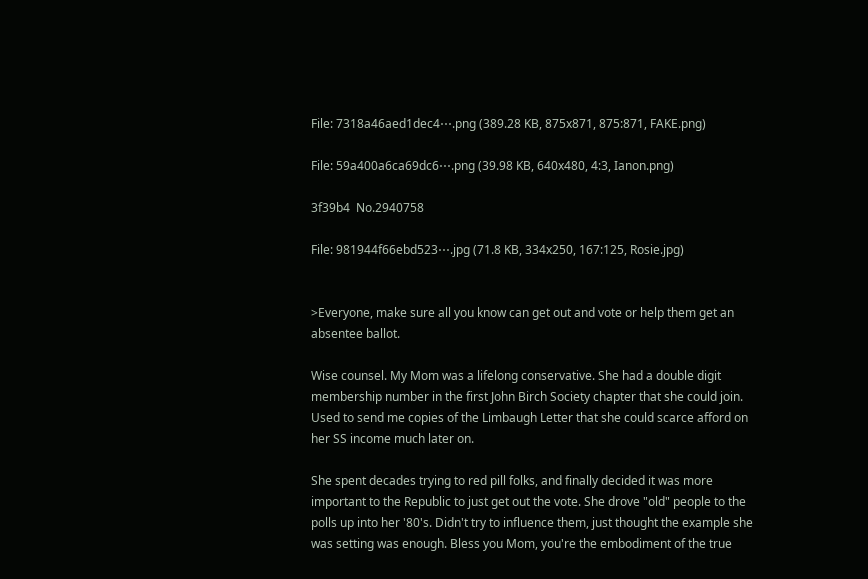File: 7318a46aed1dec4⋯.png (389.28 KB, 875x871, 875:871, FAKE.png)

File: 59a400a6ca69dc6⋯.png (39.98 KB, 640x480, 4:3, Ianon.png)

3f39b4  No.2940758

File: 981944f66ebd523⋯.jpg (71.8 KB, 334x250, 167:125, Rosie.jpg)


>Everyone, make sure all you know can get out and vote or help them get an absentee ballot.

Wise counsel. My Mom was a lifelong conservative. She had a double digit membership number in the first John Birch Society chapter that she could join. Used to send me copies of the Limbaugh Letter that she could scarce afford on her SS income much later on.

She spent decades trying to red pill folks, and finally decided it was more important to the Republic to just get out the vote. She drove "old" people to the polls up into her '80's. Didn't try to influence them, just thought the example she was setting was enough. Bless you Mom, you're the embodiment of the true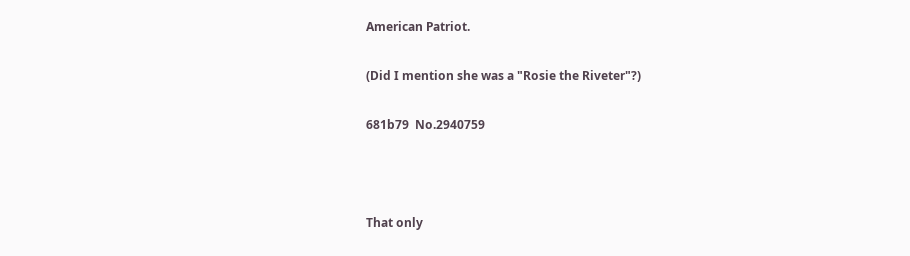American Patriot.

(Did I mention she was a "Rosie the Riveter"?)

681b79  No.2940759



That only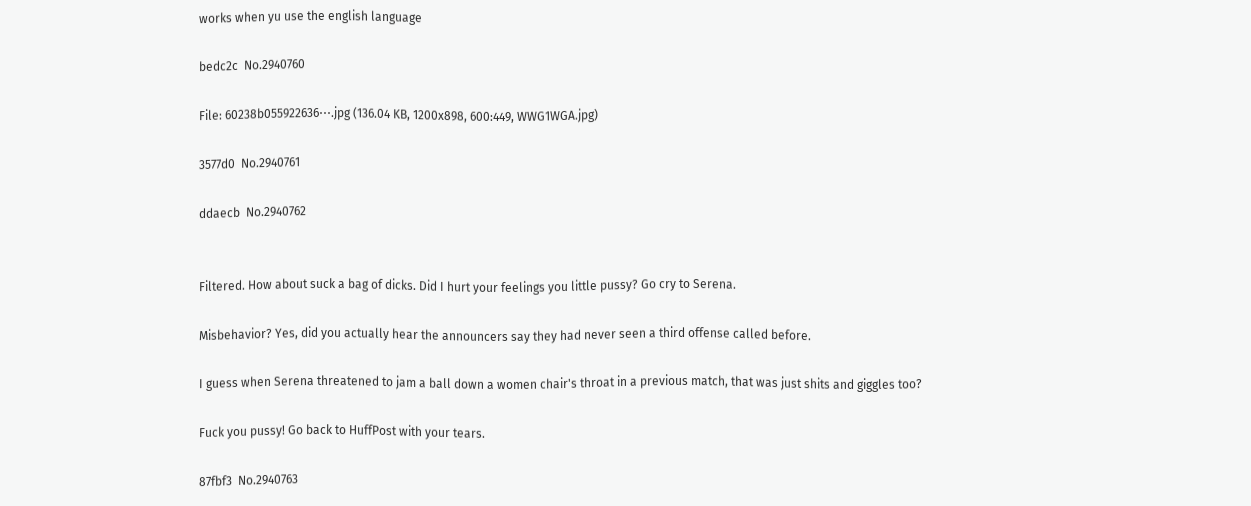works when yu use the english language

bedc2c  No.2940760

File: 60238b055922636⋯.jpg (136.04 KB, 1200x898, 600:449, WWG1WGA.jpg)

3577d0  No.2940761

ddaecb  No.2940762


Filtered. How about suck a bag of dicks. Did I hurt your feelings you little pussy? Go cry to Serena.

Misbehavior? Yes, did you actually hear the announcers say they had never seen a third offense called before.

I guess when Serena threatened to jam a ball down a women chair's throat in a previous match, that was just shits and giggles too?

Fuck you pussy! Go back to HuffPost with your tears.

87fbf3  No.2940763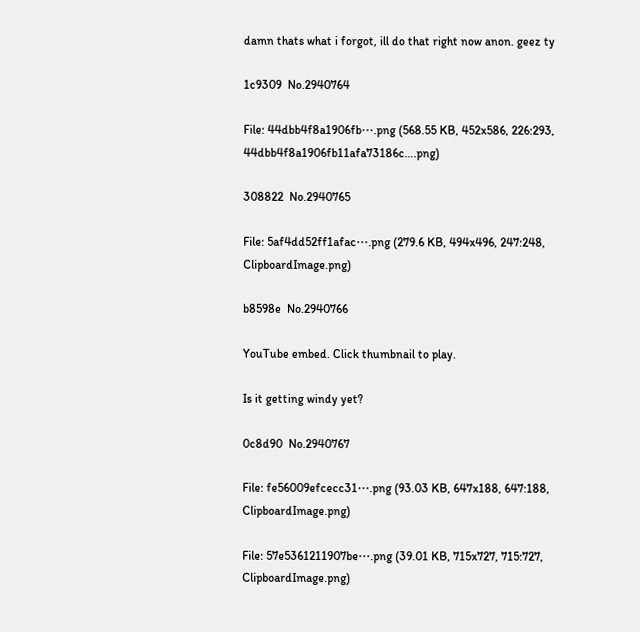damn thats what i forgot, ill do that right now anon. geez ty

1c9309  No.2940764

File: 44dbb4f8a1906fb⋯.png (568.55 KB, 452x586, 226:293, 44dbb4f8a1906fb11afa73186c….png)

308822  No.2940765

File: 5af4dd52ff1afac⋯.png (279.6 KB, 494x496, 247:248, ClipboardImage.png)

b8598e  No.2940766

YouTube embed. Click thumbnail to play.

Is it getting windy yet?

0c8d90  No.2940767

File: fe56009efcecc31⋯.png (93.03 KB, 647x188, 647:188, ClipboardImage.png)

File: 57e5361211907be⋯.png (39.01 KB, 715x727, 715:727, ClipboardImage.png)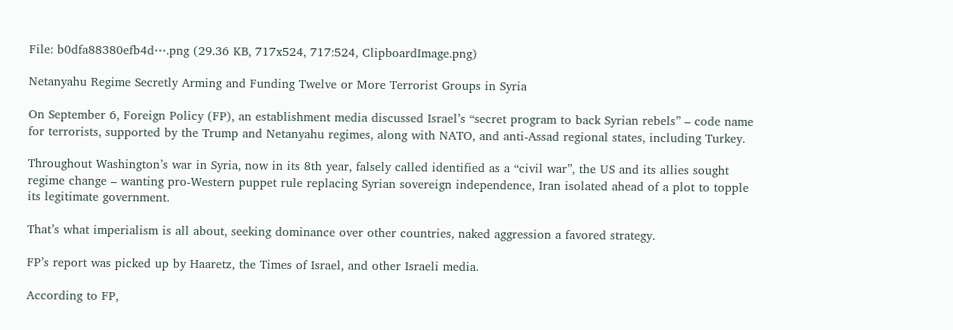File: b0dfa88380efb4d⋯.png (29.36 KB, 717x524, 717:524, ClipboardImage.png)

Netanyahu Regime Secretly Arming and Funding Twelve or More Terrorist Groups in Syria

On September 6, Foreign Policy (FP), an establishment media discussed Israel’s “secret program to back Syrian rebels” – code name for terrorists, supported by the Trump and Netanyahu regimes, along with NATO, and anti-Assad regional states, including Turkey.

Throughout Washington’s war in Syria, now in its 8th year, falsely called identified as a “civil war”, the US and its allies sought regime change – wanting pro-Western puppet rule replacing Syrian sovereign independence, Iran isolated ahead of a plot to topple its legitimate government.

That’s what imperialism is all about, seeking dominance over other countries, naked aggression a favored strategy.

FP’s report was picked up by Haaretz, the Times of Israel, and other Israeli media.

According to FP,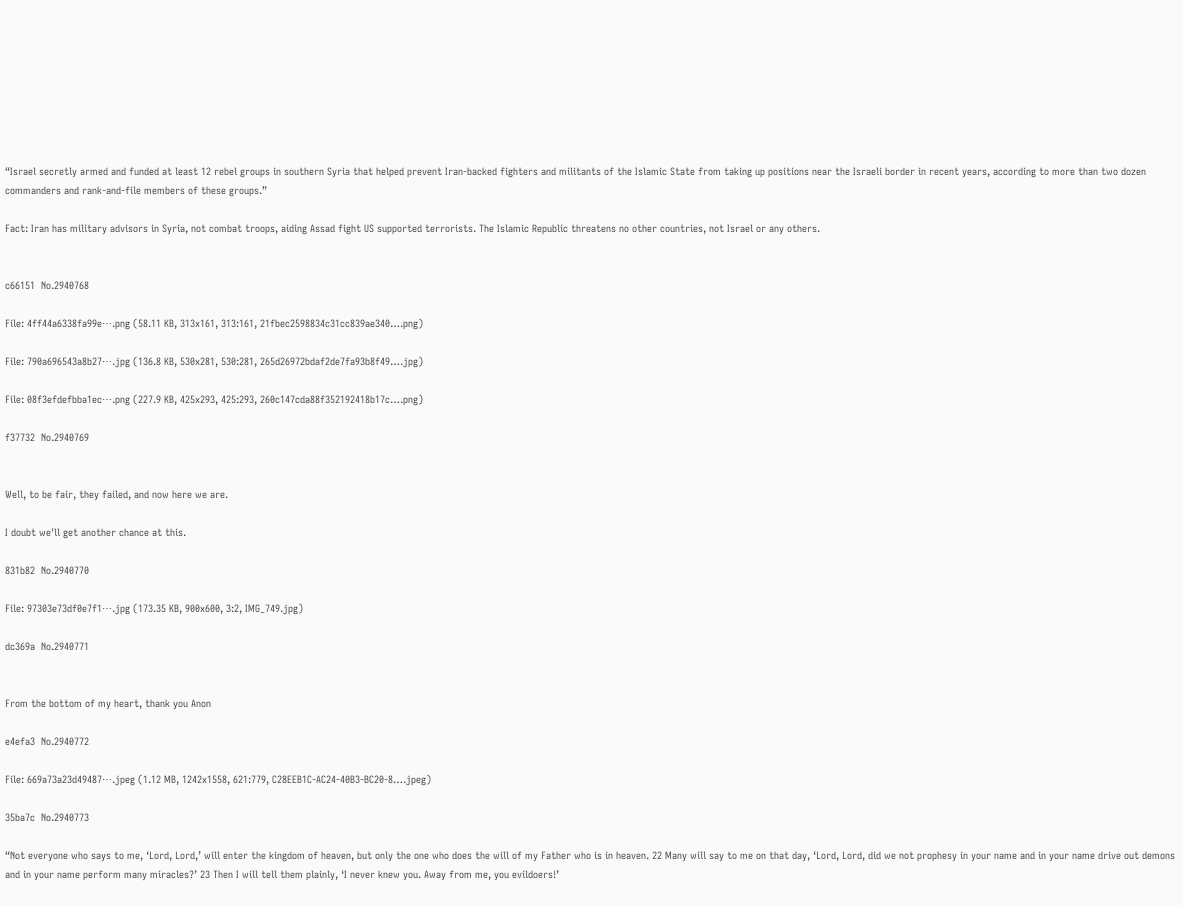“Israel secretly armed and funded at least 12 rebel groups in southern Syria that helped prevent Iran-backed fighters and militants of the Islamic State from taking up positions near the Israeli border in recent years, according to more than two dozen commanders and rank-and-file members of these groups.”

Fact: Iran has military advisors in Syria, not combat troops, aiding Assad fight US supported terrorists. The Islamic Republic threatens no other countries, not Israel or any others.


c66151  No.2940768

File: 4ff44a6338fa99e⋯.png (58.11 KB, 313x161, 313:161, 21fbec2598834c31cc839ae340….png)

File: 790a696543a8b27⋯.jpg (136.8 KB, 530x281, 530:281, 265d26972bdaf2de7fa93b8f49….jpg)

File: 08f3efdefbba1ec⋯.png (227.9 KB, 425x293, 425:293, 260c147cda88f352192418b17c….png)

f37732  No.2940769


Well, to be fair, they failed, and now here we are.

I doubt we'll get another chance at this.

831b82  No.2940770

File: 97303e73df0e7f1⋯.jpg (173.35 KB, 900x600, 3:2, IMG_749.jpg)

dc369a  No.2940771


From the bottom of my heart, thank you Anon

e4efa3  No.2940772

File: 669a73a23d49487⋯.jpeg (1.12 MB, 1242x1558, 621:779, C28EEB1C-AC24-40B3-BC20-8….jpeg)

35ba7c  No.2940773

“Not everyone who says to me, ‘Lord, Lord,’ will enter the kingdom of heaven, but only the one who does the will of my Father who is in heaven. 22 Many will say to me on that day, ‘Lord, Lord, did we not prophesy in your name and in your name drive out demons and in your name perform many miracles?’ 23 Then I will tell them plainly, ‘I never knew you. Away from me, you evildoers!’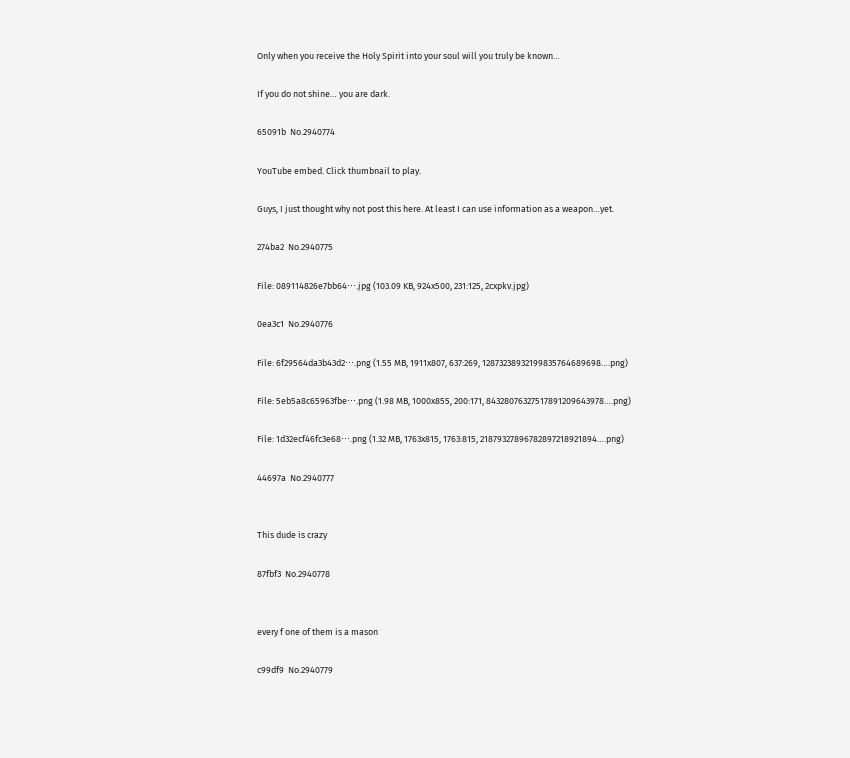Only when you receive the Holy Spirit into your soul will you truly be known…

If you do not shine… you are dark.

65091b  No.2940774

YouTube embed. Click thumbnail to play.

Guys, I just thought why not post this here. At least I can use information as a weapon…yet.

274ba2  No.2940775

File: 089114826e7bb64⋯.jpg (103.09 KB, 924x500, 231:125, 2cxpkv.jpg)

0ea3c1  No.2940776

File: 6f29564da3b43d2⋯.png (1.55 MB, 1911x807, 637:269, 12873238932199835764689698….png)

File: 5eb5a8c65963fbe⋯.png (1.98 MB, 1000x855, 200:171, 84328076327517891209643978….png)

File: 1d32ecf46fc3e68⋯.png (1.32 MB, 1763x815, 1763:815, 21879327896782897218921894….png)

44697a  No.2940777


This dude is crazy

87fbf3  No.2940778


every f one of them is a mason

c99df9  No.2940779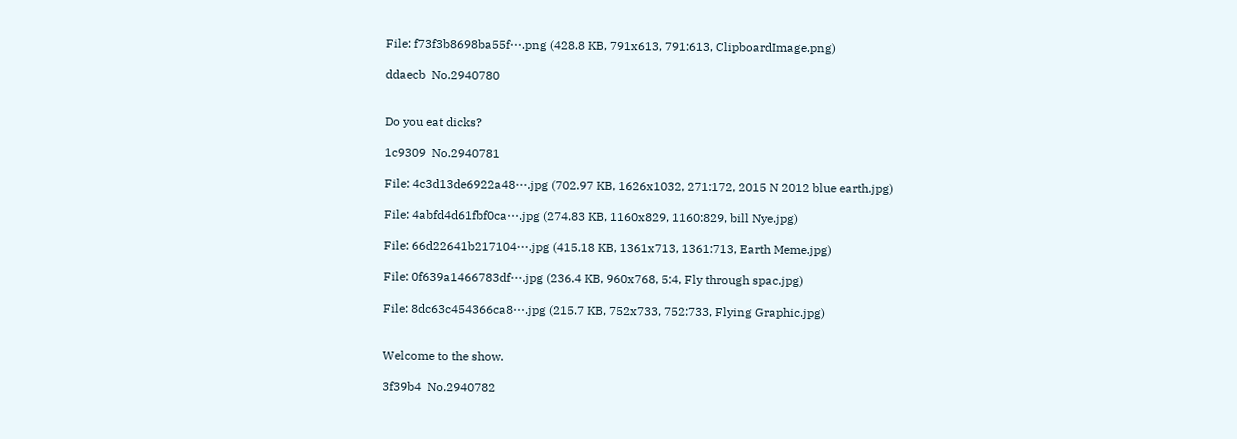File: f73f3b8698ba55f⋯.png (428.8 KB, 791x613, 791:613, ClipboardImage.png)

ddaecb  No.2940780


Do you eat dicks?

1c9309  No.2940781

File: 4c3d13de6922a48⋯.jpg (702.97 KB, 1626x1032, 271:172, 2015 N 2012 blue earth.jpg)

File: 4abfd4d61fbf0ca⋯.jpg (274.83 KB, 1160x829, 1160:829, bill Nye.jpg)

File: 66d22641b217104⋯.jpg (415.18 KB, 1361x713, 1361:713, Earth Meme.jpg)

File: 0f639a1466783df⋯.jpg (236.4 KB, 960x768, 5:4, Fly through spac.jpg)

File: 8dc63c454366ca8⋯.jpg (215.7 KB, 752x733, 752:733, Flying Graphic.jpg)


Welcome to the show.

3f39b4  No.2940782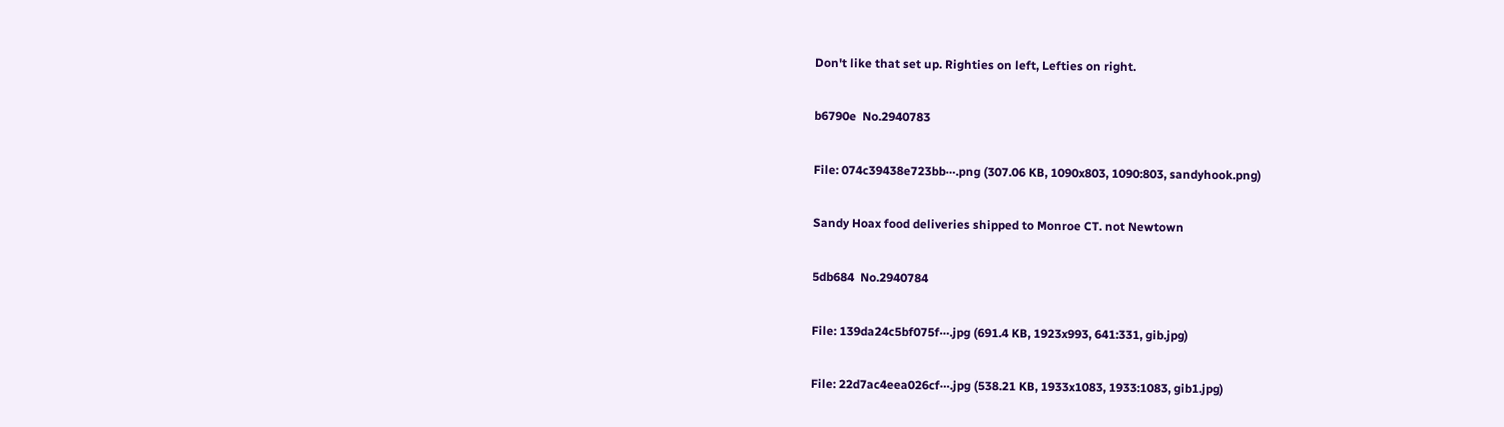Don't like that set up. Righties on left, Lefties on right.

b6790e  No.2940783

File: 074c39438e723bb⋯.png (307.06 KB, 1090x803, 1090:803, sandyhook.png)

Sandy Hoax food deliveries shipped to Monroe CT. not Newtown

5db684  No.2940784

File: 139da24c5bf075f⋯.jpg (691.4 KB, 1923x993, 641:331, gib.jpg)

File: 22d7ac4eea026cf⋯.jpg (538.21 KB, 1933x1083, 1933:1083, gib1.jpg)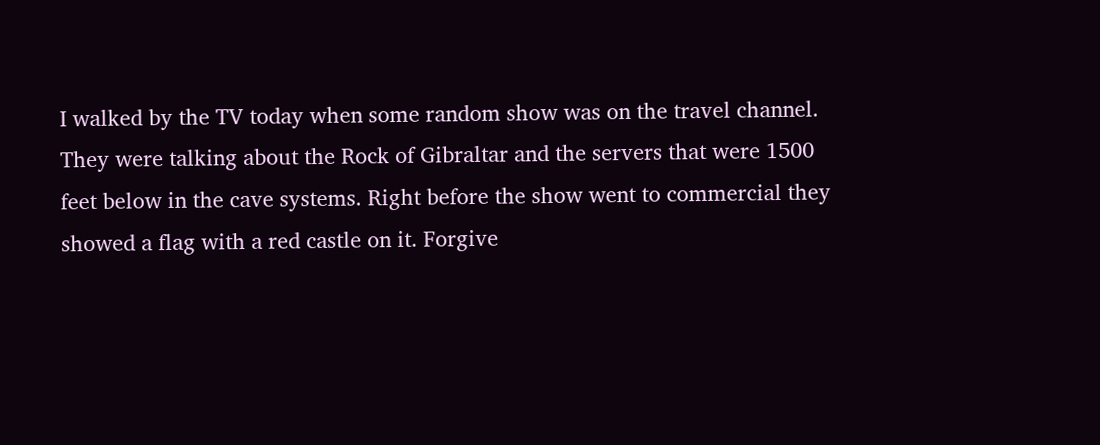I walked by the TV today when some random show was on the travel channel. They were talking about the Rock of Gibraltar and the servers that were 1500 feet below in the cave systems. Right before the show went to commercial they showed a flag with a red castle on it. Forgive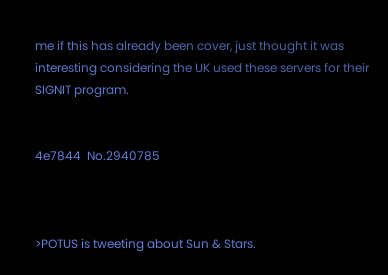me if this has already been cover, just thought it was interesting considering the UK used these servers for their SIGNIT program.


4e7844  No.2940785



>POTUS is tweeting about Sun & Stars.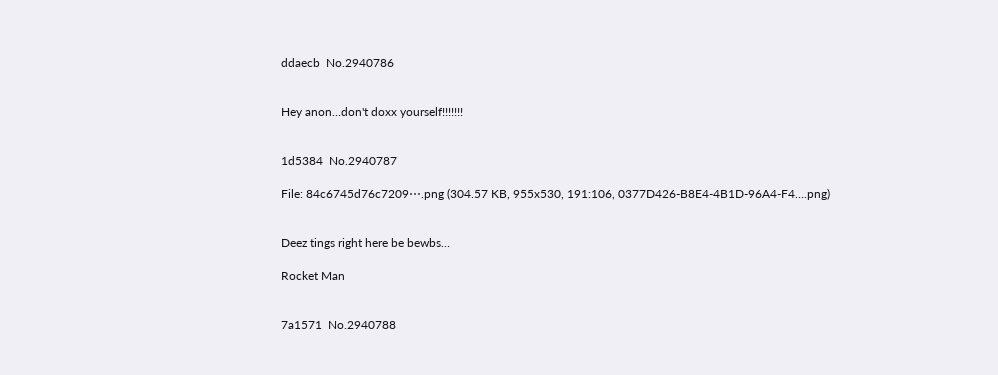ddaecb  No.2940786


Hey anon…don't doxx yourself!!!!!!!


1d5384  No.2940787

File: 84c6745d76c7209⋯.png (304.57 KB, 955x530, 191:106, 0377D426-B8E4-4B1D-96A4-F4….png)


Deez tings right here be bewbs…

Rocket Man


7a1571  No.2940788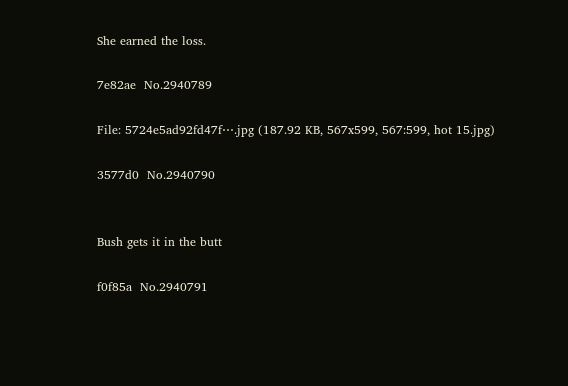She earned the loss.

7e82ae  No.2940789

File: 5724e5ad92fd47f⋯.jpg (187.92 KB, 567x599, 567:599, hot 15.jpg)

3577d0  No.2940790


Bush gets it in the butt

f0f85a  No.2940791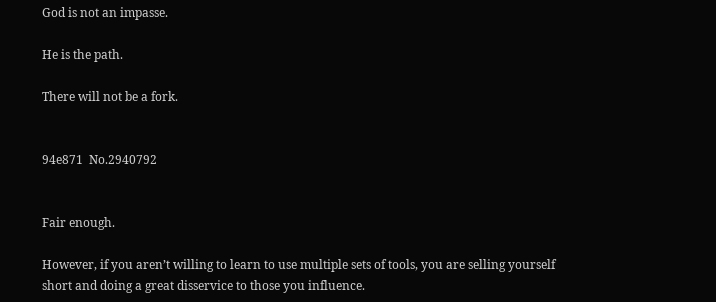God is not an impasse.

He is the path.

There will not be a fork.


94e871  No.2940792


Fair enough.

However, if you aren’t willing to learn to use multiple sets of tools, you are selling yourself short and doing a great disservice to those you influence.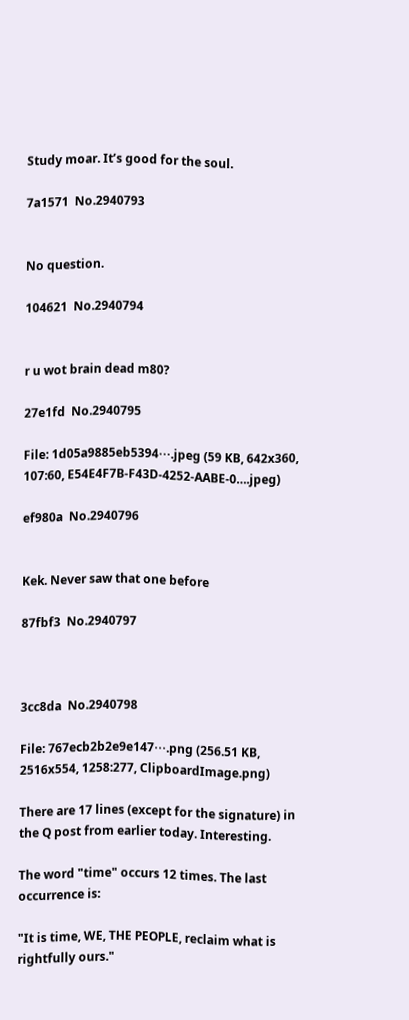Study moar. It’s good for the soul.

7a1571  No.2940793


No question.

104621  No.2940794


r u wot brain dead m80?

27e1fd  No.2940795

File: 1d05a9885eb5394⋯.jpeg (59 KB, 642x360, 107:60, E54E4F7B-F43D-4252-AABE-0….jpeg)

ef980a  No.2940796


Kek. Never saw that one before

87fbf3  No.2940797



3cc8da  No.2940798

File: 767ecb2b2e9e147⋯.png (256.51 KB, 2516x554, 1258:277, ClipboardImage.png)

There are 17 lines (except for the signature) in the Q post from earlier today. Interesting.

The word "time" occurs 12 times. The last occurrence is:

"It is time, WE, THE PEOPLE, reclaim what is rightfully ours."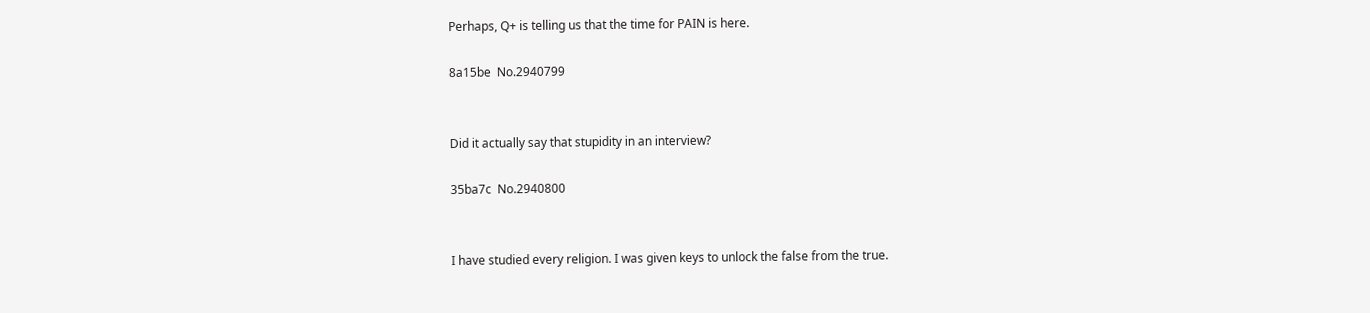Perhaps, Q+ is telling us that the time for PAIN is here.

8a15be  No.2940799


Did it actually say that stupidity in an interview?

35ba7c  No.2940800


I have studied every religion. I was given keys to unlock the false from the true.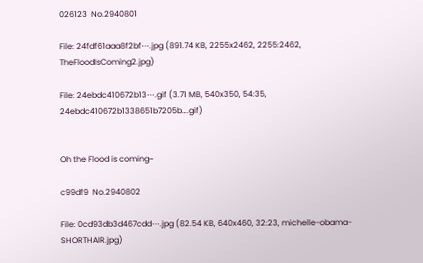026123  No.2940801

File: 24fdf61aaa8f2bf⋯.jpg (891.74 KB, 2255x2462, 2255:2462, TheFloodIsComing2.jpg)

File: 24ebdc410672b13⋯.gif (3.71 MB, 540x350, 54:35, 24ebdc410672b1338651b7205b….gif)


Oh the Flood is coming~

c99df9  No.2940802

File: 0cd93db3d467cdd⋯.jpg (82.54 KB, 640x460, 32:23, michelle-obama-SHORTHAIR.jpg)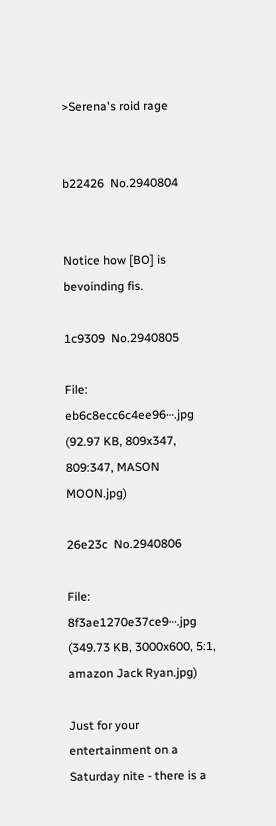>Serena's roid rage


b22426  No.2940804


Notice how [BO] is bevoinding fis.

1c9309  No.2940805

File: eb6c8ecc6c4ee96⋯.jpg (92.97 KB, 809x347, 809:347, MASON MOON.jpg)

26e23c  No.2940806

File: 8f3ae1270e37ce9⋯.jpg (349.73 KB, 3000x600, 5:1, amazon Jack Ryan.jpg)

Just for your entertainment on a Saturday nite - there is a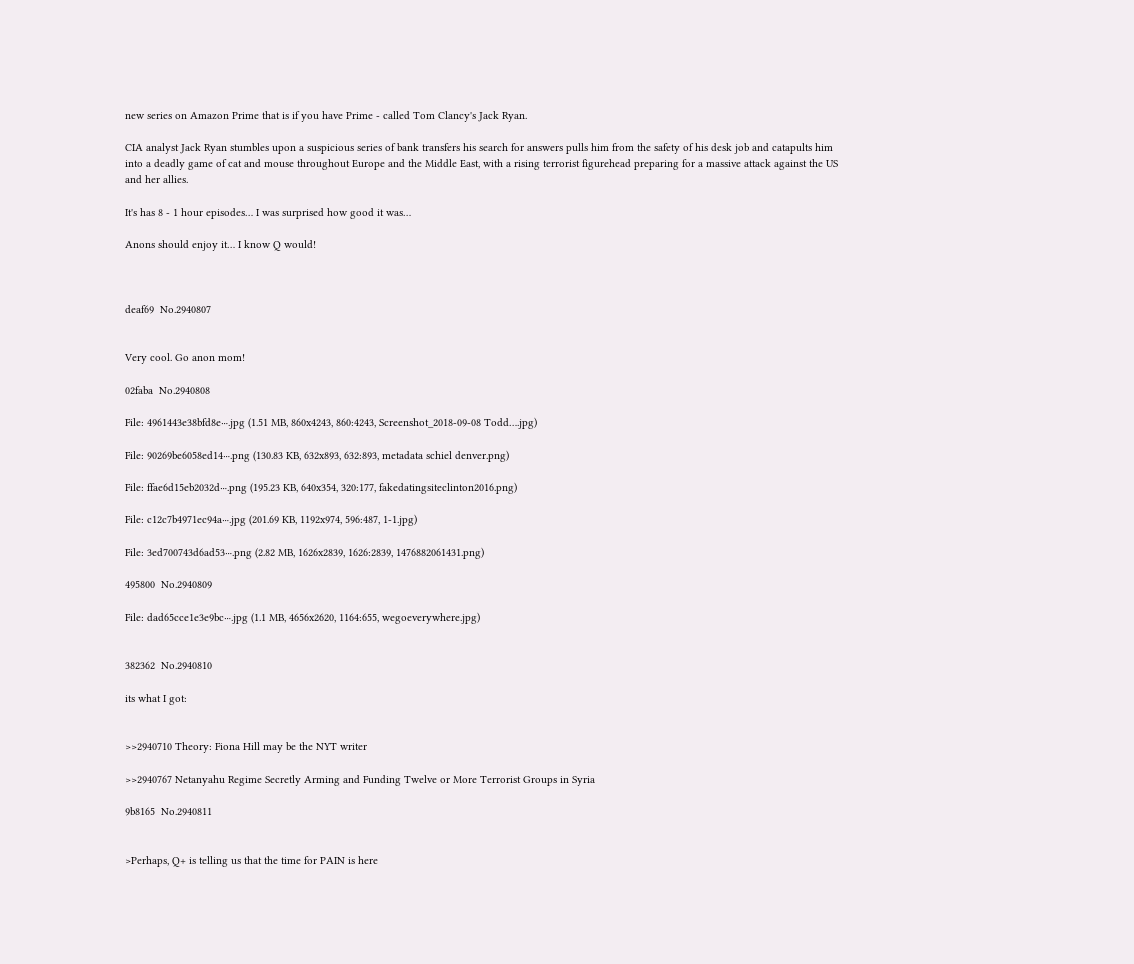new series on Amazon Prime that is if you have Prime - called Tom Clancy's Jack Ryan.

CIA analyst Jack Ryan stumbles upon a suspicious series of bank transfers his search for answers pulls him from the safety of his desk job and catapults him into a deadly game of cat and mouse throughout Europe and the Middle East, with a rising terrorist figurehead preparing for a massive attack against the US and her allies.

It's has 8 - 1 hour episodes… I was surprised how good it was…

Anons should enjoy it… I know Q would!



deaf69  No.2940807


Very cool. Go anon mom!

02faba  No.2940808

File: 4961443e38bfd8e⋯.jpg (1.51 MB, 860x4243, 860:4243, Screenshot_2018-09-08 Todd….jpg)

File: 90269be6058ed14⋯.png (130.83 KB, 632x893, 632:893, metadata schiel denver.png)

File: ffae6d15eb2032d⋯.png (195.23 KB, 640x354, 320:177, fakedatingsiteclinton2016.png)

File: c12c7b4971ec94a⋯.jpg (201.69 KB, 1192x974, 596:487, 1-1.jpg)

File: 3ed700743d6ad53⋯.png (2.82 MB, 1626x2839, 1626:2839, 1476882061431.png)

495800  No.2940809

File: dad65cce1e3e9bc⋯.jpg (1.1 MB, 4656x2620, 1164:655, wegoeverywhere.jpg)


382362  No.2940810

its what I got:


>>2940710 Theory: Fiona Hill may be the NYT writer

>>2940767 Netanyahu Regime Secretly Arming and Funding Twelve or More Terrorist Groups in Syria

9b8165  No.2940811


>Perhaps, Q+ is telling us that the time for PAIN is here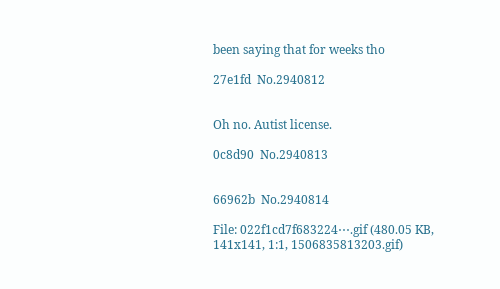been saying that for weeks tho

27e1fd  No.2940812


Oh no. Autist license.

0c8d90  No.2940813


66962b  No.2940814

File: 022f1cd7f683224⋯.gif (480.05 KB, 141x141, 1:1, 1506835813203.gif)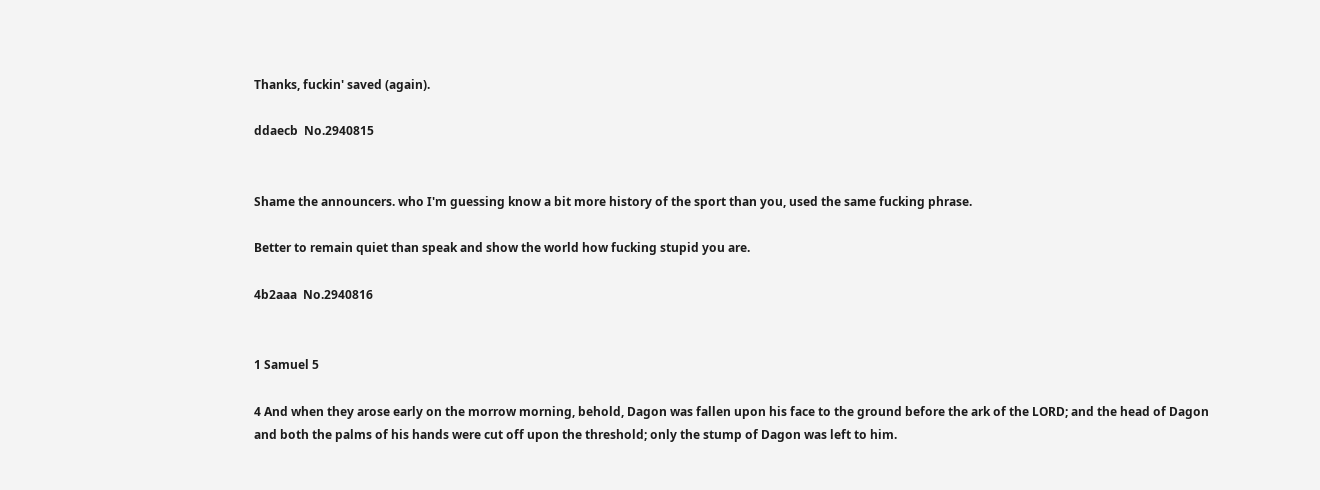Thanks, fuckin' saved (again).

ddaecb  No.2940815


Shame the announcers. who I'm guessing know a bit more history of the sport than you, used the same fucking phrase.

Better to remain quiet than speak and show the world how fucking stupid you are.

4b2aaa  No.2940816


1 Samuel 5

4 And when they arose early on the morrow morning, behold, Dagon was fallen upon his face to the ground before the ark of the LORD; and the head of Dagon and both the palms of his hands were cut off upon the threshold; only the stump of Dagon was left to him.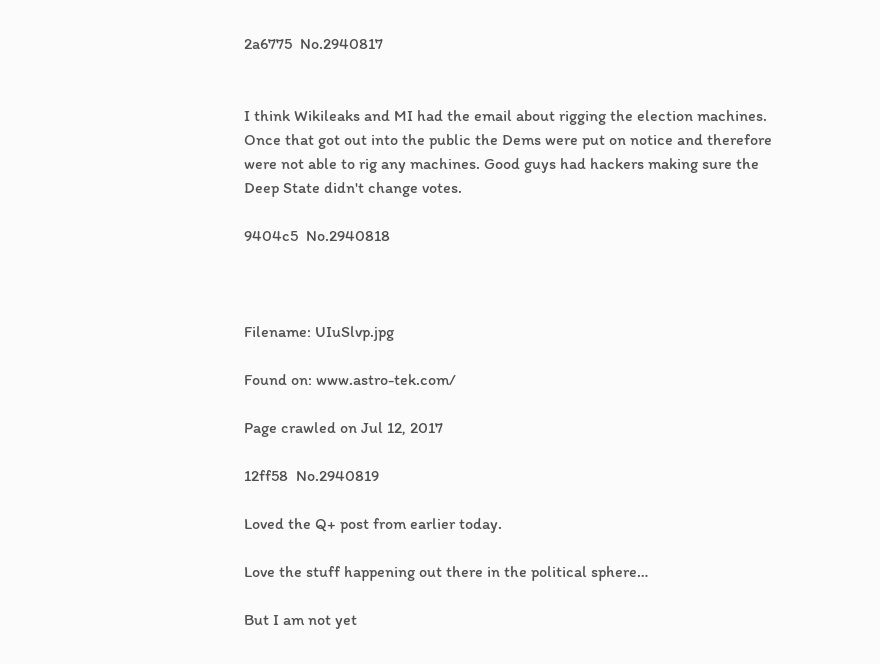2a6775  No.2940817


I think Wikileaks and MI had the email about rigging the election machines. Once that got out into the public the Dems were put on notice and therefore were not able to rig any machines. Good guys had hackers making sure the Deep State didn't change votes.

9404c5  No.2940818



Filename: UIuSlvp.jpg

Found on: www.astro-tek.com/

Page crawled on Jul 12, 2017

12ff58  No.2940819

Loved the Q+ post from earlier today.

Love the stuff happening out there in the political sphere…

But I am not yet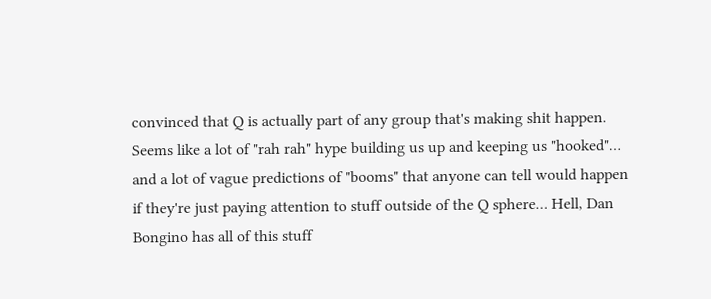convinced that Q is actually part of any group that's making shit happen. Seems like a lot of "rah rah" hype building us up and keeping us "hooked"… and a lot of vague predictions of "booms" that anyone can tell would happen if they're just paying attention to stuff outside of the Q sphere… Hell, Dan Bongino has all of this stuff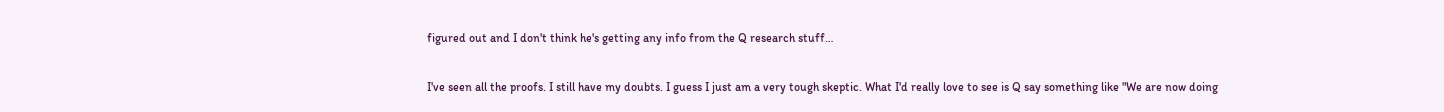figured out and I don't think he's getting any info from the Q research stuff…

I've seen all the proofs. I still have my doubts. I guess I just am a very tough skeptic. What I'd really love to see is Q say something like "We are now doing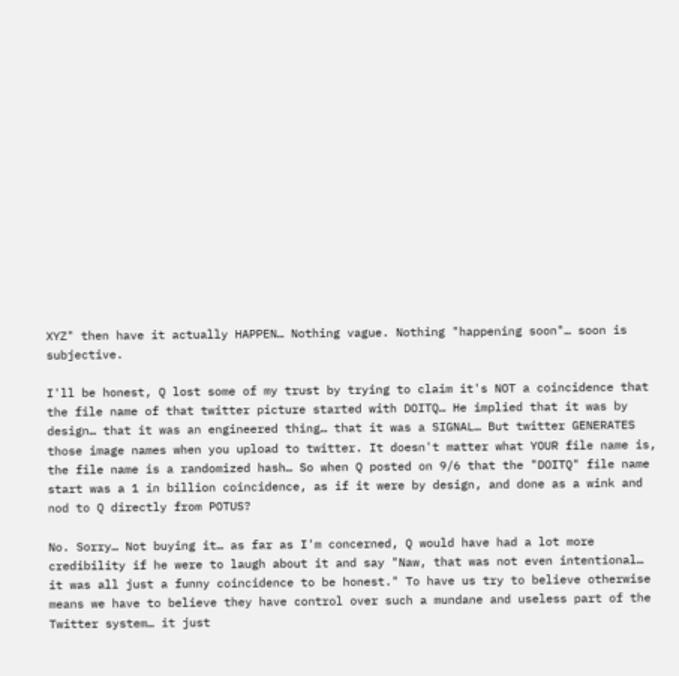XYZ" then have it actually HAPPEN… Nothing vague. Nothing "happening soon"… soon is subjective.

I'll be honest, Q lost some of my trust by trying to claim it's NOT a coincidence that the file name of that twitter picture started with DOITQ… He implied that it was by design… that it was an engineered thing… that it was a SIGNAL… But twitter GENERATES those image names when you upload to twitter. It doesn't matter what YOUR file name is, the file name is a randomized hash… So when Q posted on 9/6 that the "DOITQ" file name start was a 1 in billion coincidence, as if it were by design, and done as a wink and nod to Q directly from POTUS?

No. Sorry… Not buying it… as far as I'm concerned, Q would have had a lot more credibility if he were to laugh about it and say "Naw, that was not even intentional… it was all just a funny coincidence to be honest." To have us try to believe otherwise means we have to believe they have control over such a mundane and useless part of the Twitter system… it just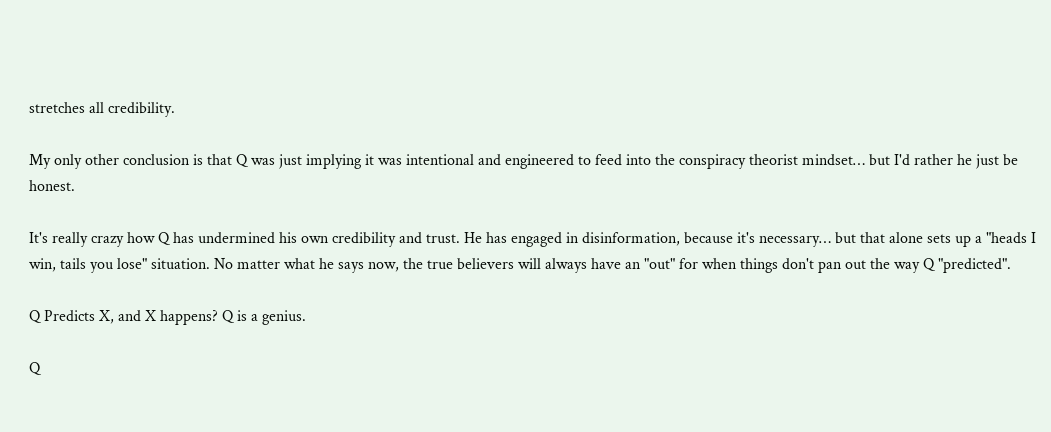stretches all credibility.

My only other conclusion is that Q was just implying it was intentional and engineered to feed into the conspiracy theorist mindset… but I'd rather he just be honest.

It's really crazy how Q has undermined his own credibility and trust. He has engaged in disinformation, because it's necessary… but that alone sets up a "heads I win, tails you lose" situation. No matter what he says now, the true believers will always have an "out" for when things don't pan out the way Q "predicted".

Q Predicts X, and X happens? Q is a genius.

Q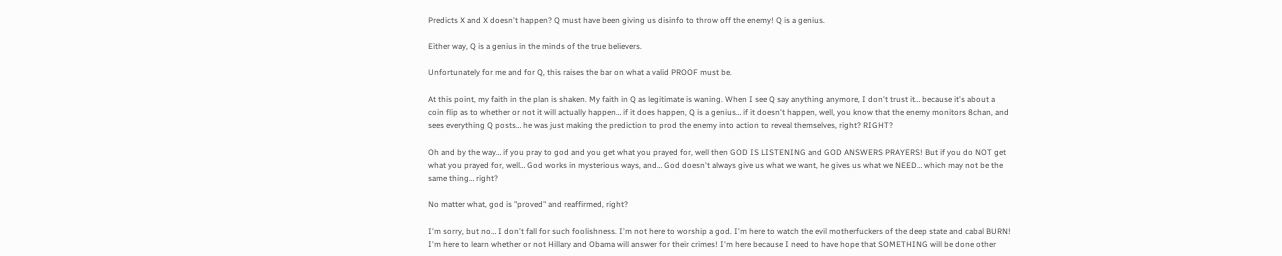Predicts X and X doesn't happen? Q must have been giving us disinfo to throw off the enemy! Q is a genius.

Either way, Q is a genius in the minds of the true believers.

Unfortunately for me and for Q, this raises the bar on what a valid PROOF must be.

At this point, my faith in the plan is shaken. My faith in Q as legitimate is waning. When I see Q say anything anymore, I don't trust it… because it's about a coin flip as to whether or not it will actually happen… if it does happen, Q is a genius… if it doesn't happen, well, you know that the enemy monitors 8chan, and sees everything Q posts… he was just making the prediction to prod the enemy into action to reveal themselves, right? RIGHT?

Oh and by the way… if you pray to god and you get what you prayed for, well then GOD IS LISTENING and GOD ANSWERS PRAYERS! But if you do NOT get what you prayed for, well… God works in mysterious ways, and… God doesn't always give us what we want, he gives us what we NEED… which may not be the same thing… right?

No matter what, god is "proved" and reaffirmed, right?

I'm sorry, but no… I don't fall for such foolishness. I'm not here to worship a god. I'm here to watch the evil motherfuckers of the deep state and cabal BURN! I'm here to learn whether or not Hillary and Obama will answer for their crimes! I'm here because I need to have hope that SOMETHING will be done other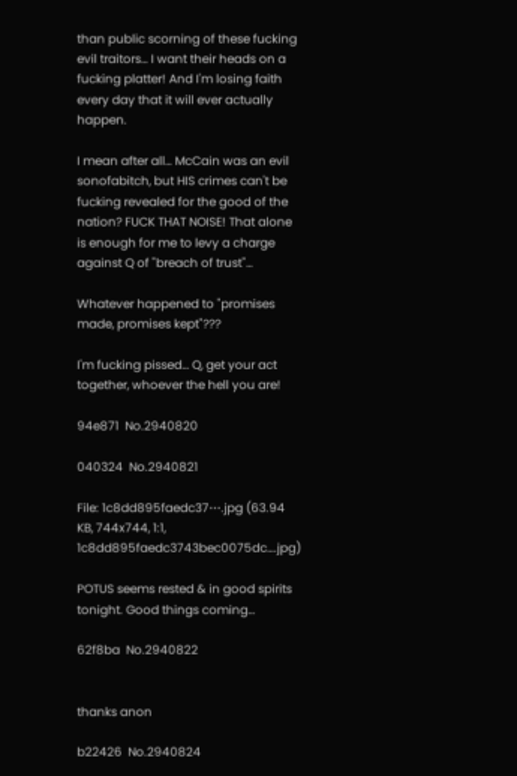than public scorning of these fucking evil traitors… I want their heads on a fucking platter! And I'm losing faith every day that it will ever actually happen.

I mean after all… McCain was an evil sonofabitch, but HIS crimes can't be fucking revealed for the good of the nation? FUCK THAT NOISE! That alone is enough for me to levy a charge against Q of "breach of trust"…

Whatever happened to "promises made, promises kept"???

I'm fucking pissed… Q, get your act together, whoever the hell you are!

94e871  No.2940820

040324  No.2940821

File: 1c8dd895faedc37⋯.jpg (63.94 KB, 744x744, 1:1, 1c8dd895faedc3743bec0075dc….jpg)

POTUS seems rested & in good spirits tonight. Good things coming…

62f8ba  No.2940822


thanks anon

b22426  No.2940824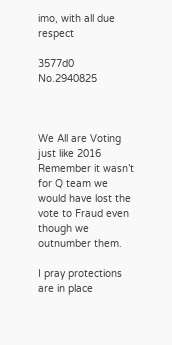imo, with all due respect

3577d0  No.2940825



We All are Voting just like 2016 Remember it wasn’t for Q team we would have lost the vote to Fraud even though we outnumber them.

I pray protections are in place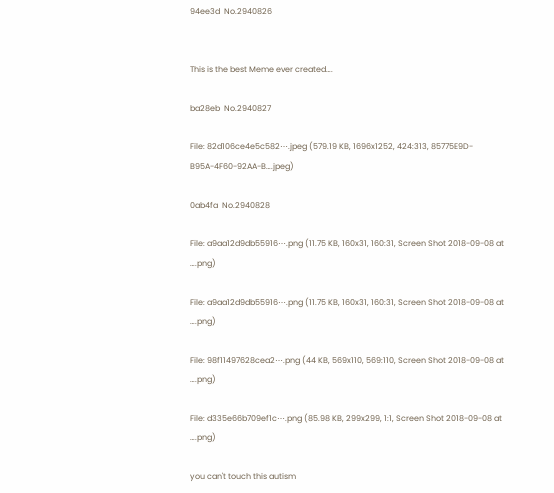94ee3d  No.2940826


This is the best Meme ever created….

ba28eb  No.2940827

File: 82d106ce4e5c582⋯.jpeg (579.19 KB, 1696x1252, 424:313, 85775E9D-B95A-4F60-92AA-B….jpeg)

0ab4fa  No.2940828

File: a9aa12d9db55916⋯.png (11.75 KB, 160x31, 160:31, Screen Shot 2018-09-08 at ….png)

File: a9aa12d9db55916⋯.png (11.75 KB, 160x31, 160:31, Screen Shot 2018-09-08 at ….png)

File: 98f11497628cea2⋯.png (44 KB, 569x110, 569:110, Screen Shot 2018-09-08 at ….png)

File: d335e66b709ef1c⋯.png (85.98 KB, 299x299, 1:1, Screen Shot 2018-09-08 at ….png)

you can't touch this autism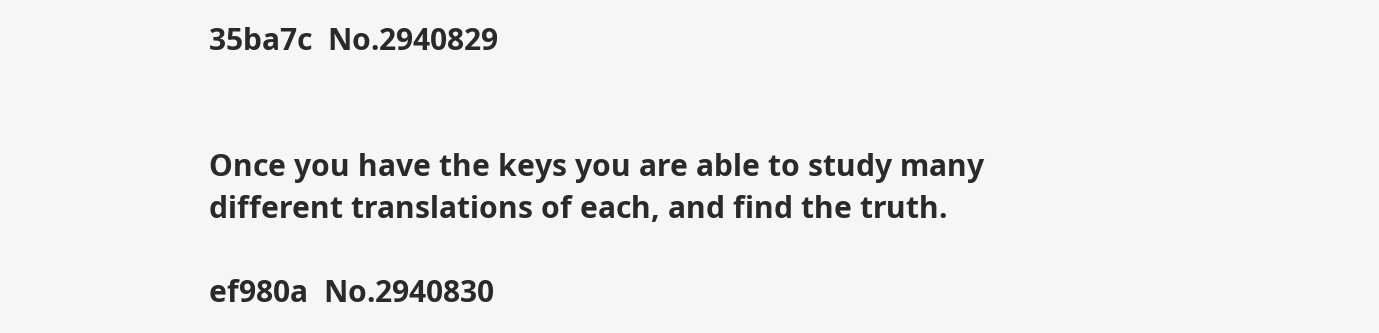35ba7c  No.2940829


Once you have the keys you are able to study many different translations of each, and find the truth.

ef980a  No.2940830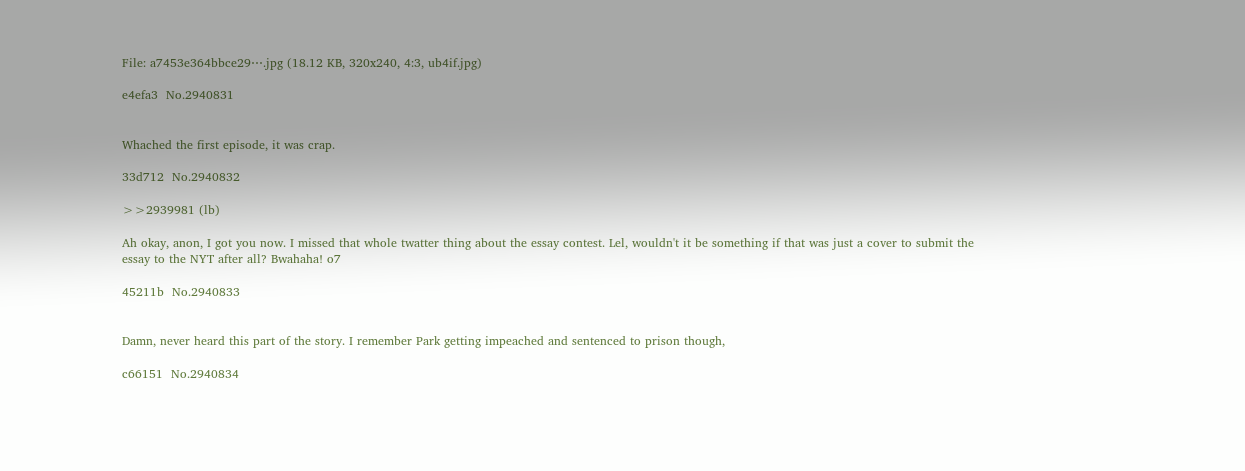File: a7453e364bbce29⋯.jpg (18.12 KB, 320x240, 4:3, ub4if.jpg)

e4efa3  No.2940831


Whached the first episode, it was crap.

33d712  No.2940832

>>2939981 (lb)

Ah okay, anon, I got you now. I missed that whole twatter thing about the essay contest. Lel, wouldn't it be something if that was just a cover to submit the essay to the NYT after all? Bwahaha! o7

45211b  No.2940833


Damn, never heard this part of the story. I remember Park getting impeached and sentenced to prison though,

c66151  No.2940834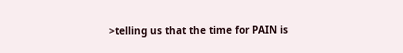>telling us that the time for PAIN is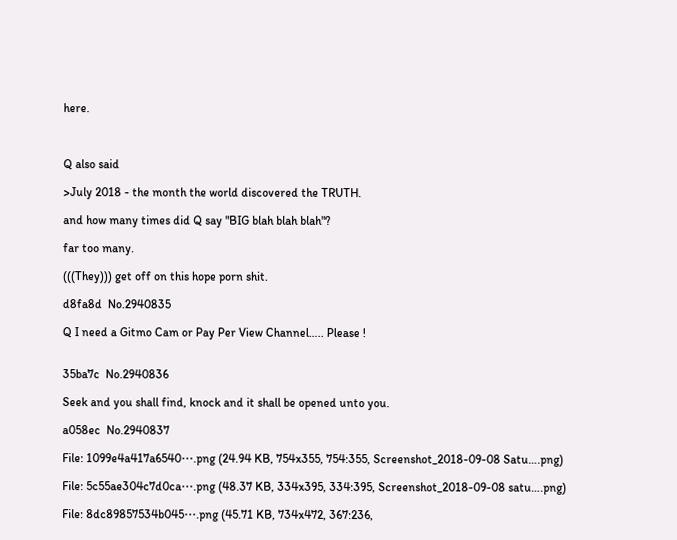here.



Q also said

>July 2018 - the month the world discovered the TRUTH.

and how many times did Q say "BIG blah blah blah"?

far too many.

(((They))) get off on this hope porn shit.

d8fa8d  No.2940835

Q I need a Gitmo Cam or Pay Per View Channel….. Please !


35ba7c  No.2940836

Seek and you shall find, knock and it shall be opened unto you.

a058ec  No.2940837

File: 1099e4a417a6540⋯.png (24.94 KB, 754x355, 754:355, Screenshot_2018-09-08 Satu….png)

File: 5c55ae304c7d0ca⋯.png (48.37 KB, 334x395, 334:395, Screenshot_2018-09-08 satu….png)

File: 8dc89857534b045⋯.png (45.71 KB, 734x472, 367:236,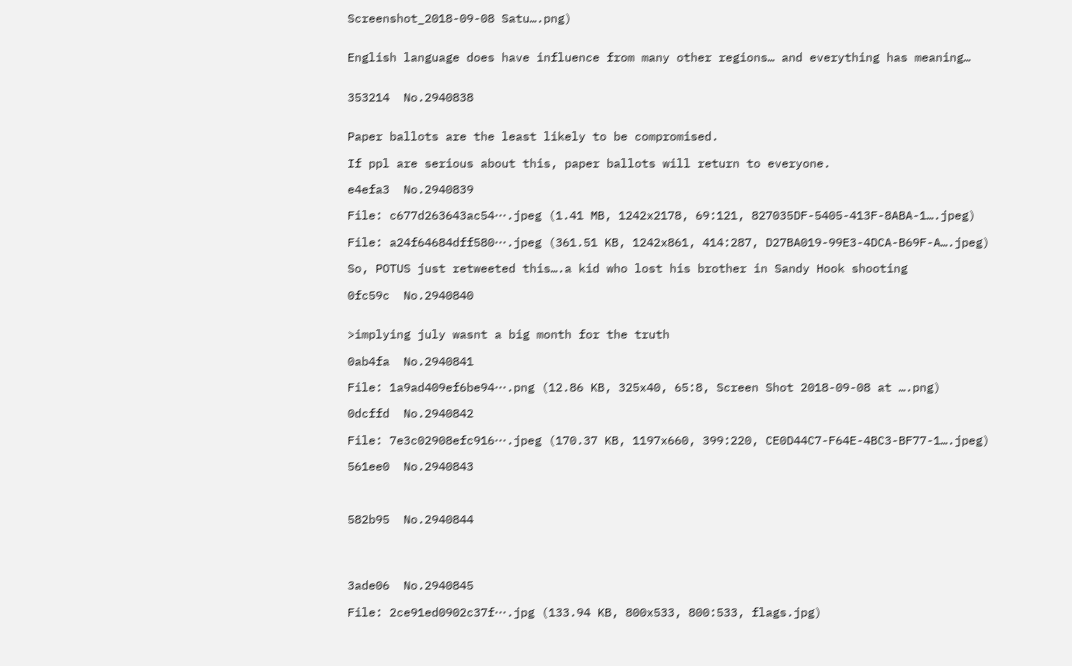Screenshot_2018-09-08 Satu….png)


English language does have influence from many other regions… and everything has meaning…


353214  No.2940838


Paper ballots are the least likely to be compromised.

If ppl are serious about this, paper ballots will return to everyone.

e4efa3  No.2940839

File: c677d263643ac54⋯.jpeg (1.41 MB, 1242x2178, 69:121, 827035DF-5405-413F-8ABA-1….jpeg)

File: a24f64684dff580⋯.jpeg (361.51 KB, 1242x861, 414:287, D27BA019-99E3-4DCA-B69F-A….jpeg)

So, POTUS just retweeted this….a kid who lost his brother in Sandy Hook shooting

0fc59c  No.2940840


>implying july wasnt a big month for the truth

0ab4fa  No.2940841

File: 1a9ad409ef6be94⋯.png (12.86 KB, 325x40, 65:8, Screen Shot 2018-09-08 at ….png)

0dcffd  No.2940842

File: 7e3c02908efc916⋯.jpeg (170.37 KB, 1197x660, 399:220, CE0D44C7-F64E-4BC3-BF77-1….jpeg)

561ee0  No.2940843



582b95  No.2940844




3ade06  No.2940845

File: 2ce91ed0902c37f⋯.jpg (133.94 KB, 800x533, 800:533, flags.jpg)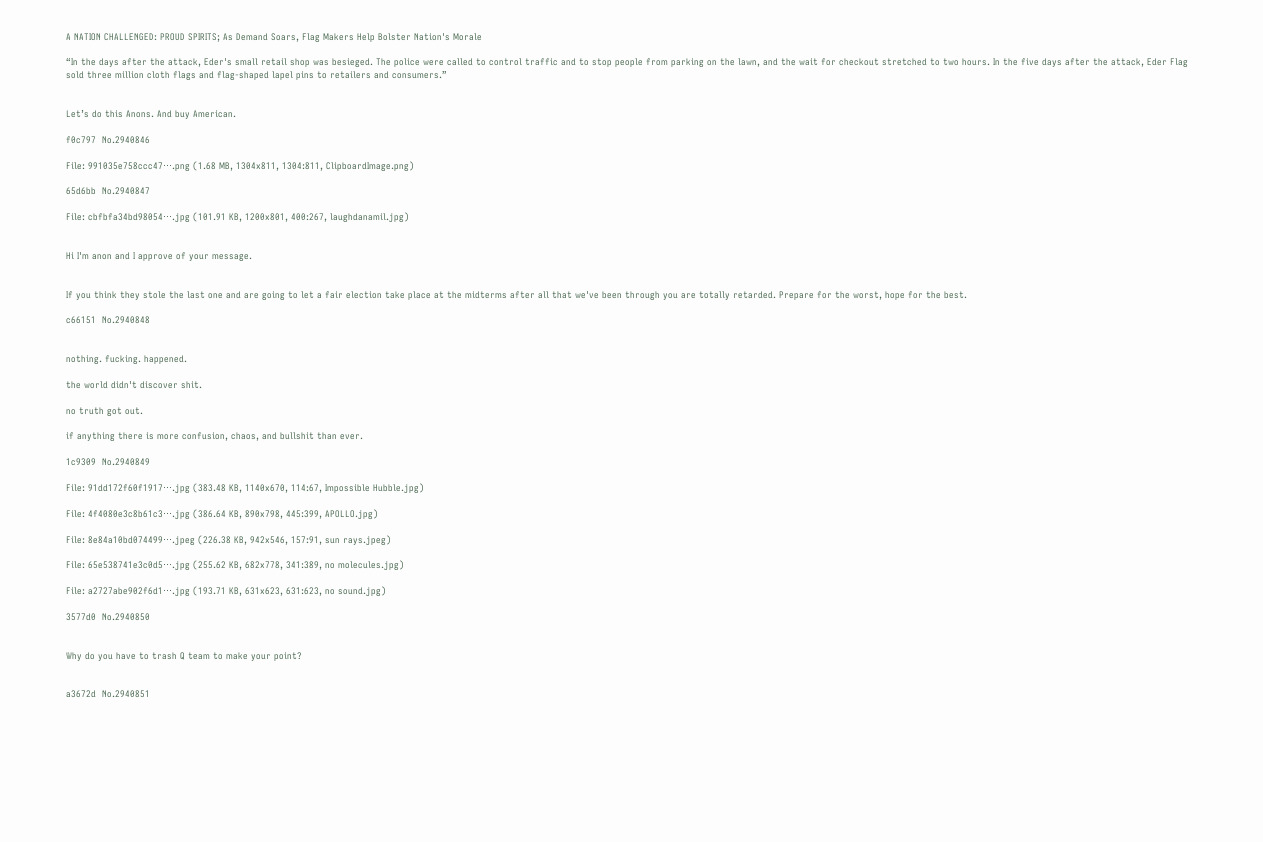A NATION CHALLENGED: PROUD SPIRITS; As Demand Soars, Flag Makers Help Bolster Nation's Morale

“In the days after the attack, Eder's small retail shop was besieged. The police were called to control traffic and to stop people from parking on the lawn, and the wait for checkout stretched to two hours. In the five days after the attack, Eder Flag sold three million cloth flags and flag-shaped lapel pins to retailers and consumers.”


Let’s do this Anons. And buy American.

f0c797  No.2940846

File: 991035e758ccc47⋯.png (1.68 MB, 1304x811, 1304:811, ClipboardImage.png)

65d6bb  No.2940847

File: cbfbfa34bd98054⋯.jpg (101.91 KB, 1200x801, 400:267, laughdanamil.jpg)


Hi I'm anon and I approve of your message.


If you think they stole the last one and are going to let a fair election take place at the midterms after all that we've been through you are totally retarded. Prepare for the worst, hope for the best.

c66151  No.2940848


nothing. fucking. happened.

the world didn't discover shit.

no truth got out.

if anything there is more confusion, chaos, and bullshit than ever.

1c9309  No.2940849

File: 91dd172f60f1917⋯.jpg (383.48 KB, 1140x670, 114:67, Impossible Hubble.jpg)

File: 4f4080e3c8b61c3⋯.jpg (386.64 KB, 890x798, 445:399, APOLLO.jpg)

File: 8e84a10bd074499⋯.jpeg (226.38 KB, 942x546, 157:91, sun rays.jpeg)

File: 65e538741e3c0d5⋯.jpg (255.62 KB, 682x778, 341:389, no molecules.jpg)

File: a2727abe902f6d1⋯.jpg (193.71 KB, 631x623, 631:623, no sound.jpg)

3577d0  No.2940850


Why do you have to trash Q team to make your point?


a3672d  No.2940851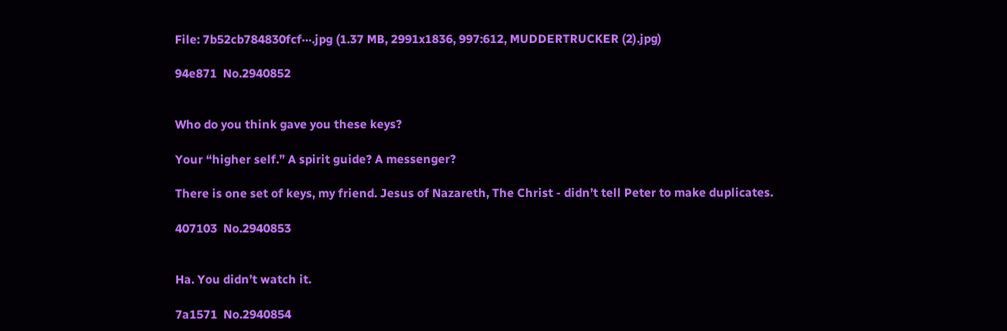File: 7b52cb784830fcf⋯.jpg (1.37 MB, 2991x1836, 997:612, MUDDERTRUCKER (2).jpg)

94e871  No.2940852


Who do you think gave you these keys?

Your “higher self.” A spirit guide? A messenger?

There is one set of keys, my friend. Jesus of Nazareth, The Christ - didn’t tell Peter to make duplicates.

407103  No.2940853


Ha. You didn’t watch it.

7a1571  No.2940854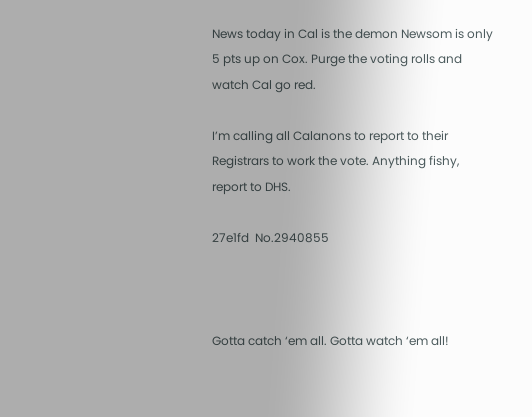News today in Cal is the demon Newsom is only 5 pts up on Cox. Purge the voting rolls and watch Cal go red.

I’m calling all Calanons to report to their Registrars to work the vote. Anything fishy, report to DHS.

27e1fd  No.2940855



Gotta catch ‘em all. Gotta watch ‘em all!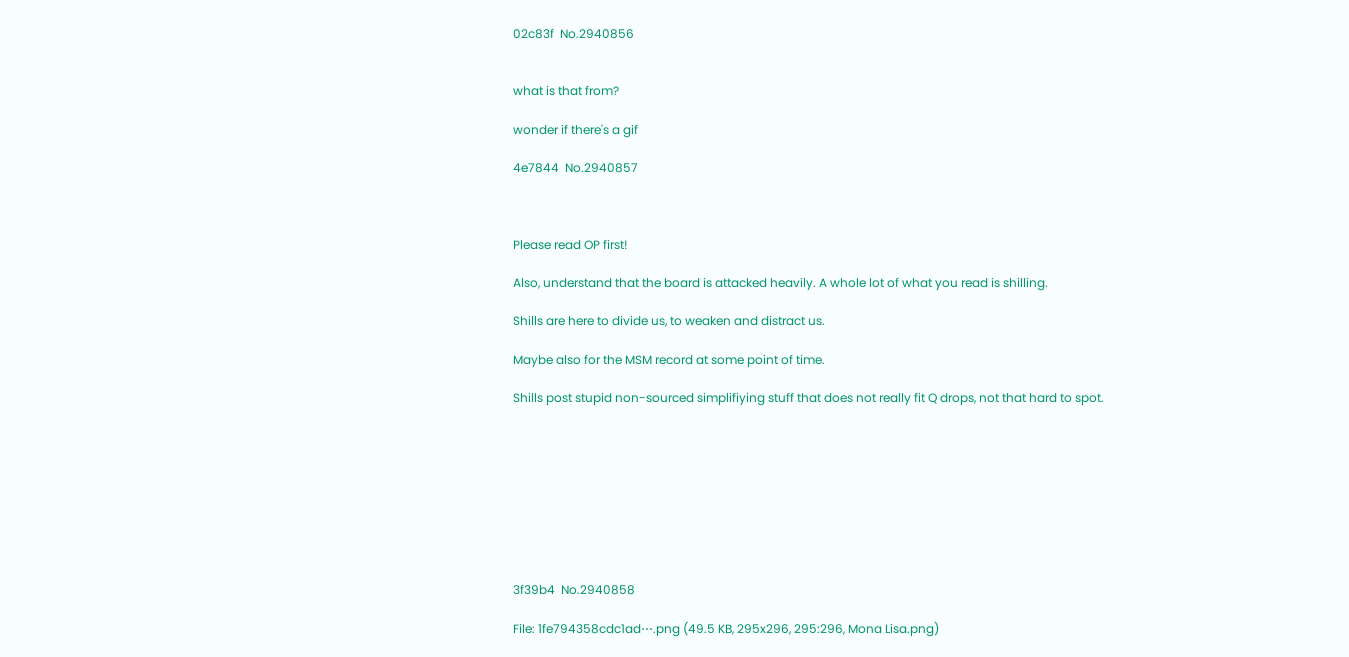02c83f  No.2940856


what is that from?

wonder if there's a gif

4e7844  No.2940857



Please read OP first!

Also, understand that the board is attacked heavily. A whole lot of what you read is shilling.

Shills are here to divide us, to weaken and distract us.

Maybe also for the MSM record at some point of time.

Shills post stupid non-sourced simplifiying stuff that does not really fit Q drops, not that hard to spot.









3f39b4  No.2940858

File: 1fe794358cdc1ad⋯.png (49.5 KB, 295x296, 295:296, Mona Lisa.png)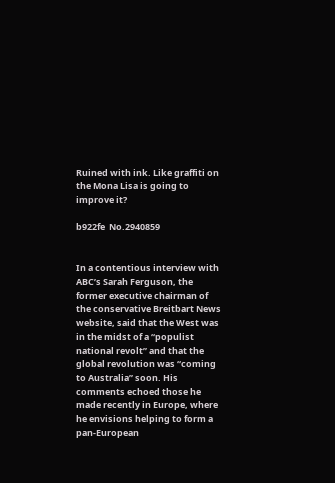Ruined with ink. Like graffiti on the Mona Lisa is going to improve it?

b922fe  No.2940859


In a contentious interview with ABC’s Sarah Ferguson, the former executive chairman of the conservative Breitbart News website, said that the West was in the midst of a “populist national revolt” and that the global revolution was “coming to Australia” soon. His comments echoed those he made recently in Europe, where he envisions helping to form a pan-European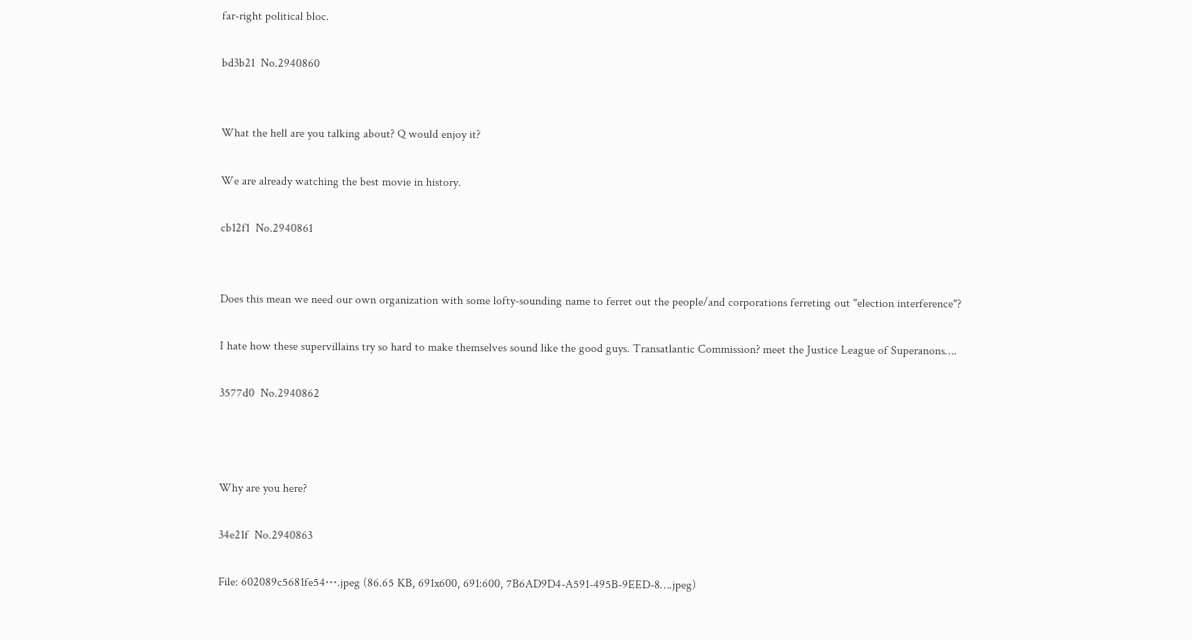far-right political bloc.

bd3b21  No.2940860


What the hell are you talking about? Q would enjoy it?

We are already watching the best movie in history.

cb12f1  No.2940861


Does this mean we need our own organization with some lofty-sounding name to ferret out the people/and corporations ferreting out "election interference"?

I hate how these supervillains try so hard to make themselves sound like the good guys. Transatlantic Commission? meet the Justice League of Superanons….

3577d0  No.2940862



Why are you here?

34e21f  No.2940863

File: 602089c5681fe54⋯.jpeg (86.65 KB, 691x600, 691:600, 7B6AD9D4-A591-495B-9EED-8….jpeg)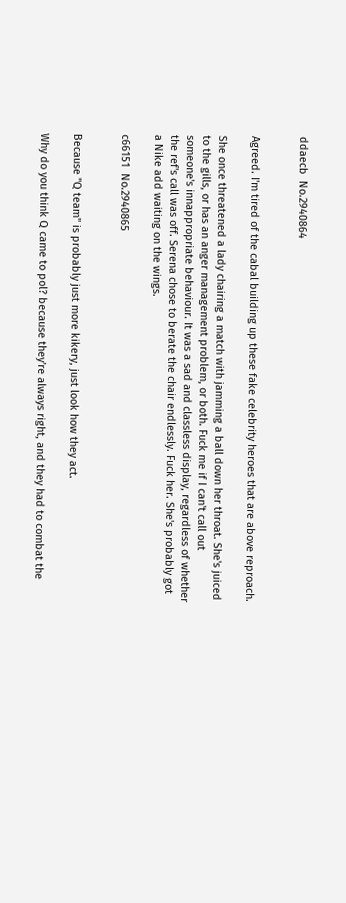ddaecb  No.2940864


Agreed. I'm tired of the cabal building up these fake celebrity heroes that are above reproach.

She once threatened a lady chairing a match with jamming a ball down her throat. She's juiced to the gills, or has an anger management problem, or both. Fuck me if I can't call out someone's innappropriate behaviour. It was a sad and classless display, regardless of whether the ref's call was off. Serena chose to berate the chair endlessly. Fuck her. She's probably got a Nike add waiting on the wings.

c66151  No.2940865


Because "Q team" is probably just more kikery, just look how they act.

Why do you think Q came to pol? because they're always right, and they had to combat the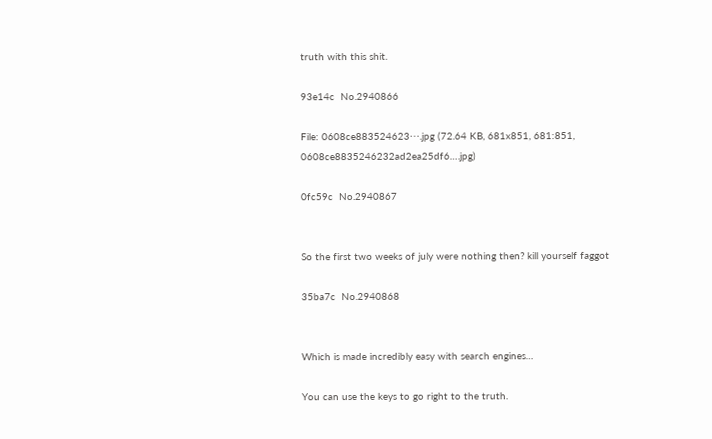truth with this shit.

93e14c  No.2940866

File: 0608ce883524623⋯.jpg (72.64 KB, 681x851, 681:851, 0608ce8835246232ad2ea25df6….jpg)

0fc59c  No.2940867


So the first two weeks of july were nothing then? kill yourself faggot

35ba7c  No.2940868


Which is made incredibly easy with search engines…

You can use the keys to go right to the truth.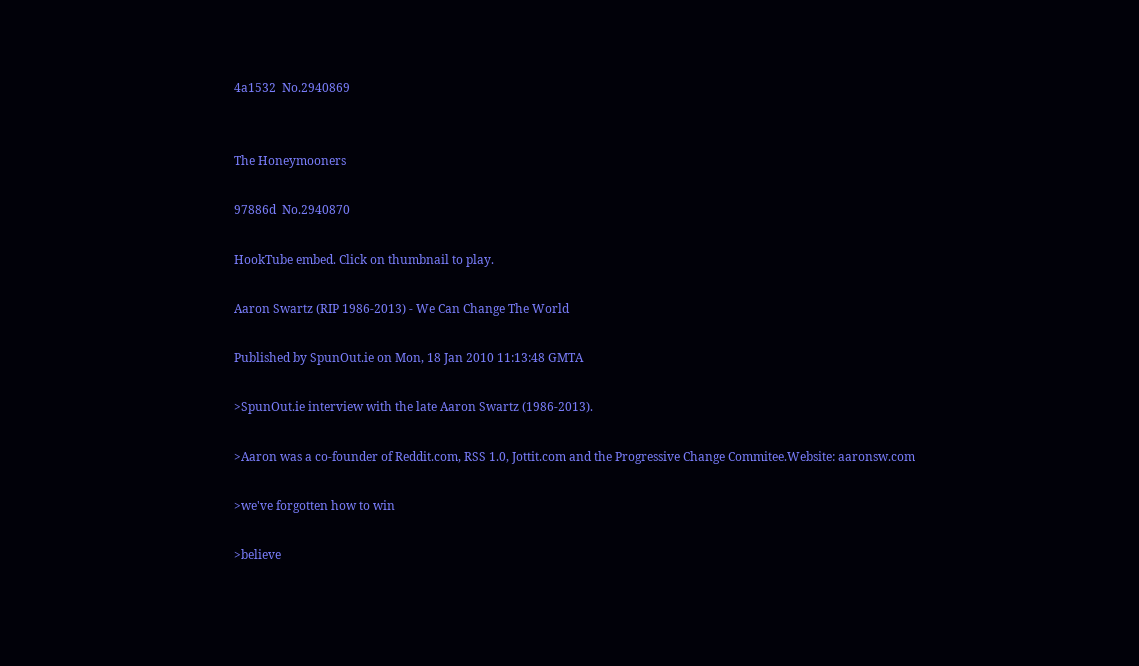4a1532  No.2940869


The Honeymooners

97886d  No.2940870

HookTube embed. Click on thumbnail to play.

Aaron Swartz (RIP 1986-2013) - We Can Change The World

Published by SpunOut.ie on Mon, 18 Jan 2010 11:13:48 GMTA

>SpunOut.ie interview with the late Aaron Swartz (1986-2013).

>Aaron was a co-founder of Reddit.com, RSS 1.0, Jottit.com and the Progressive Change Commitee.Website: aaronsw.com

>we've forgotten how to win

>believe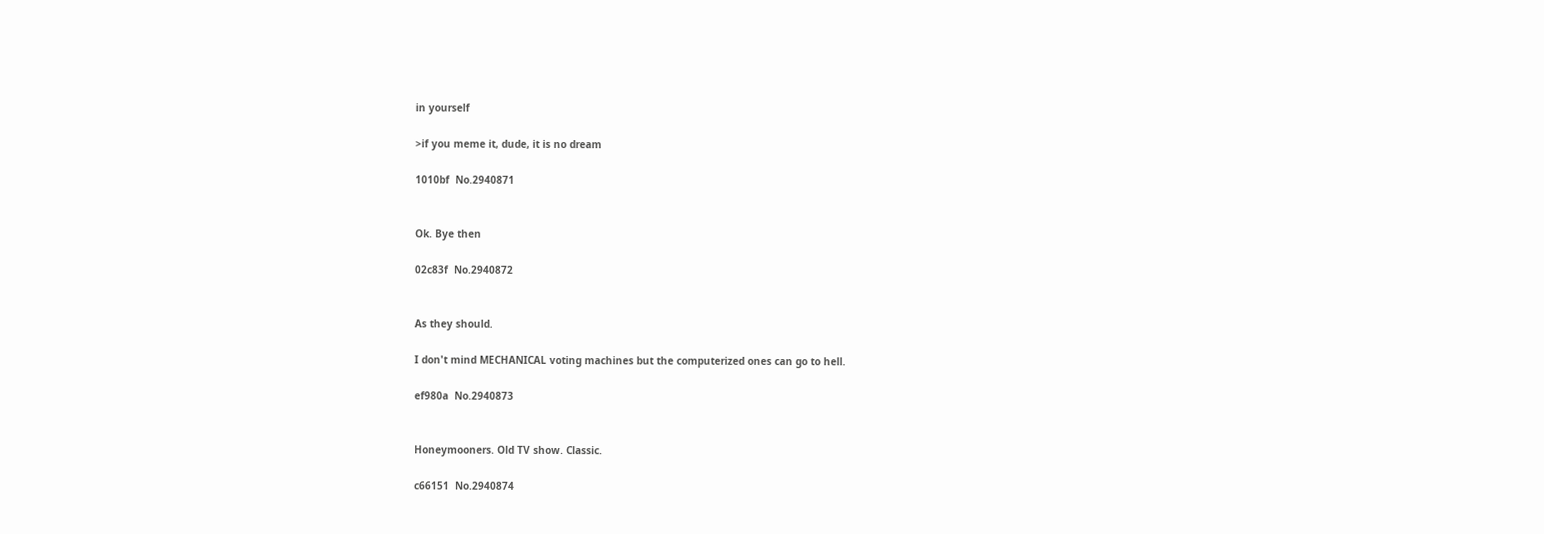in yourself

>if you meme it, dude, it is no dream

1010bf  No.2940871


Ok. Bye then

02c83f  No.2940872


As they should.

I don't mind MECHANICAL voting machines but the computerized ones can go to hell.

ef980a  No.2940873


Honeymooners. Old TV show. Classic.

c66151  No.2940874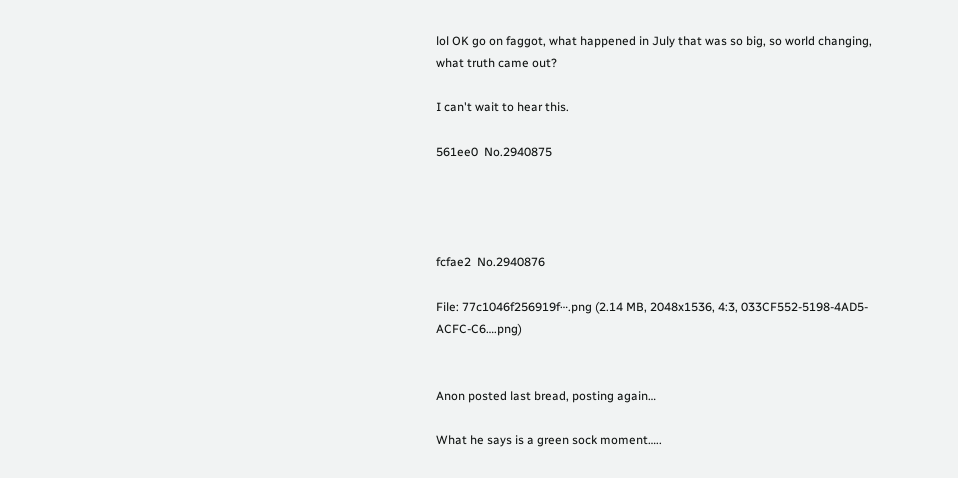lol OK go on faggot, what happened in July that was so big, so world changing, what truth came out?

I can't wait to hear this.

561ee0  No.2940875




fcfae2  No.2940876

File: 77c1046f256919f⋯.png (2.14 MB, 2048x1536, 4:3, 033CF552-5198-4AD5-ACFC-C6….png)


Anon posted last bread, posting again…

What he says is a green sock moment…..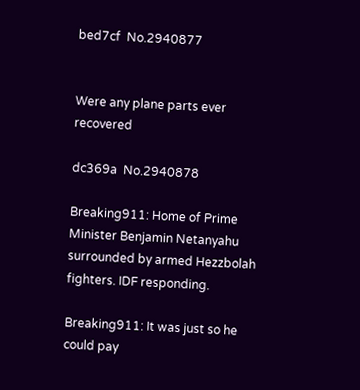bed7cf  No.2940877


Were any plane parts ever recovered

dc369a  No.2940878

Breaking911: Home of Prime Minister Benjamin Netanyahu surrounded by armed Hezzbolah fighters. IDF responding.

Breaking911: It was just so he could pay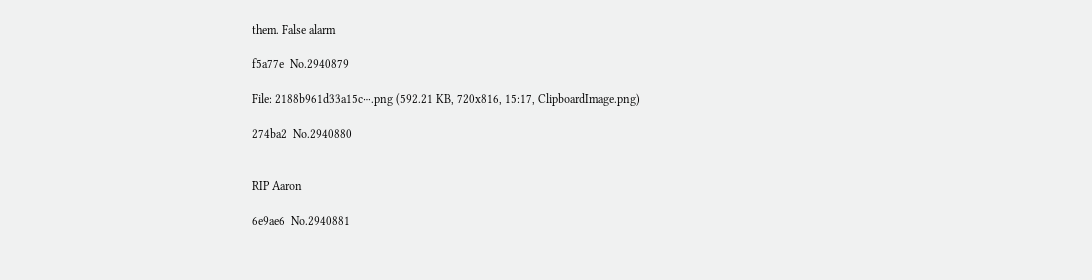them. False alarm

f5a77e  No.2940879

File: 2188b961d33a15c⋯.png (592.21 KB, 720x816, 15:17, ClipboardImage.png)

274ba2  No.2940880


RIP Aaron

6e9ae6  No.2940881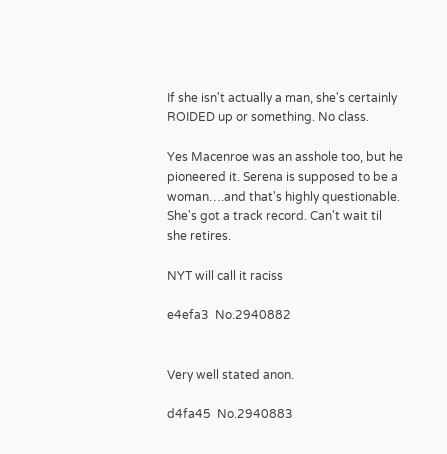If she isn't actually a man, she's certainly ROIDED up or something. No class.

Yes Macenroe was an asshole too, but he pioneered it. Serena is supposed to be a woman….and that's highly questionable. She's got a track record. Can't wait til she retires.

NYT will call it raciss

e4efa3  No.2940882


Very well stated anon.

d4fa45  No.2940883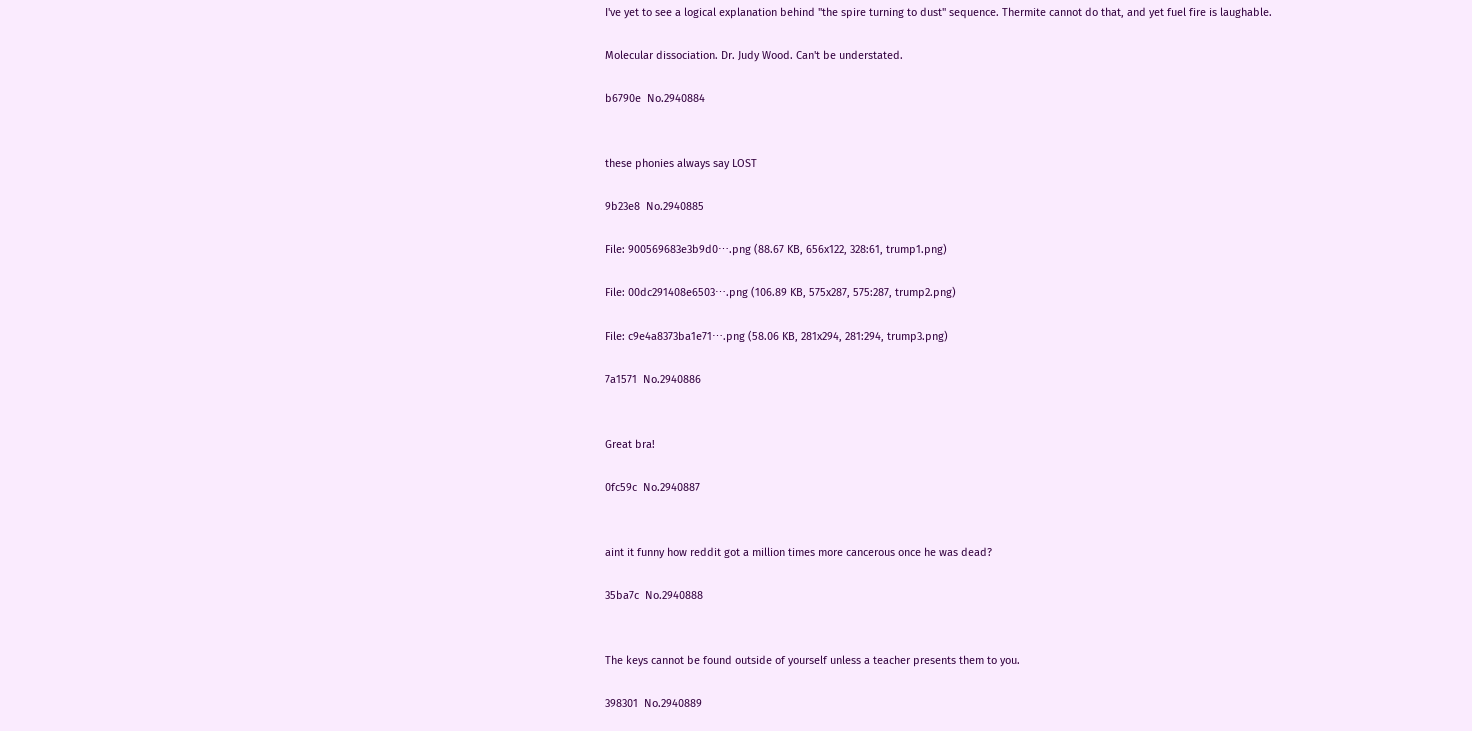I've yet to see a logical explanation behind "the spire turning to dust" sequence. Thermite cannot do that, and yet fuel fire is laughable.

Molecular dissociation. Dr. Judy Wood. Can't be understated.

b6790e  No.2940884


these phonies always say LOST

9b23e8  No.2940885

File: 900569683e3b9d0⋯.png (88.67 KB, 656x122, 328:61, trump1.png)

File: 00dc291408e6503⋯.png (106.89 KB, 575x287, 575:287, trump2.png)

File: c9e4a8373ba1e71⋯.png (58.06 KB, 281x294, 281:294, trump3.png)

7a1571  No.2940886


Great bra!

0fc59c  No.2940887


aint it funny how reddit got a million times more cancerous once he was dead?

35ba7c  No.2940888


The keys cannot be found outside of yourself unless a teacher presents them to you.

398301  No.2940889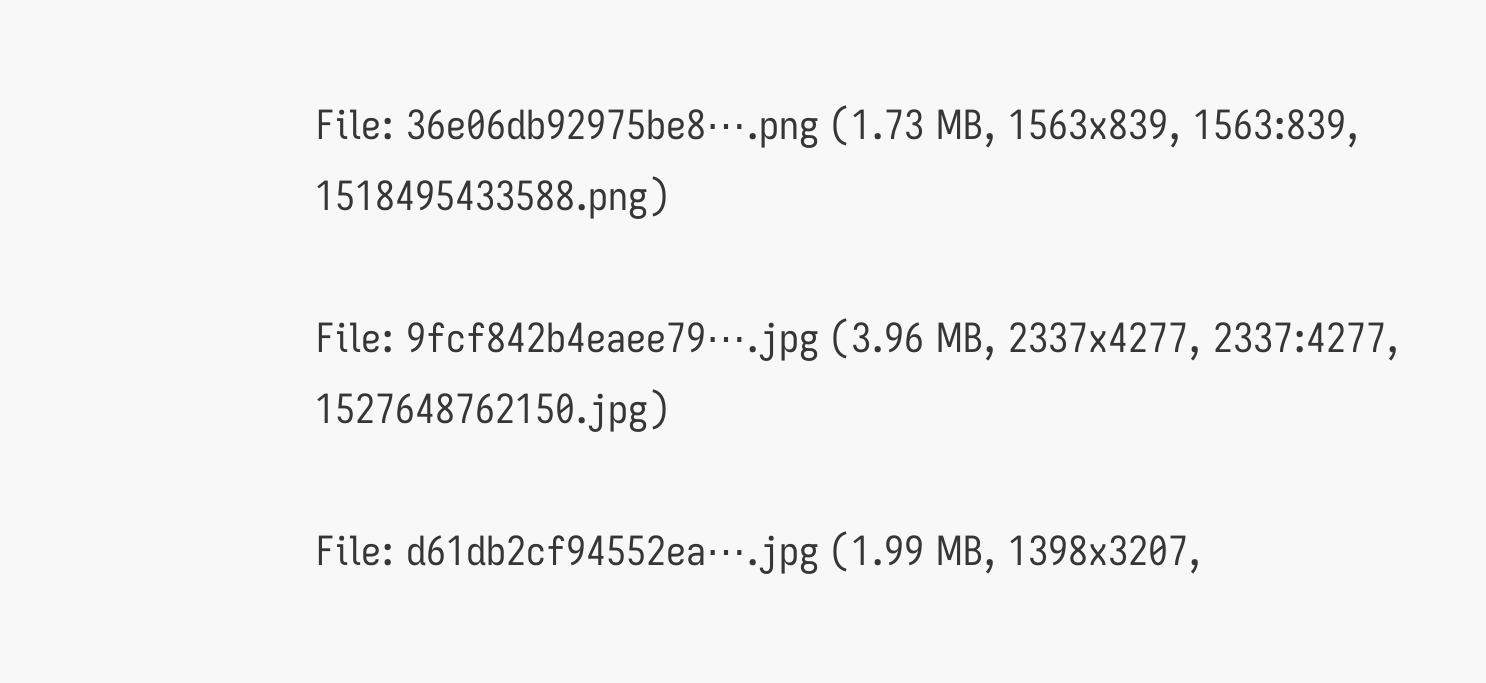File: 36e06db92975be8⋯.png (1.73 MB, 1563x839, 1563:839, 1518495433588.png)

File: 9fcf842b4eaee79⋯.jpg (3.96 MB, 2337x4277, 2337:4277, 1527648762150.jpg)

File: d61db2cf94552ea⋯.jpg (1.99 MB, 1398x3207,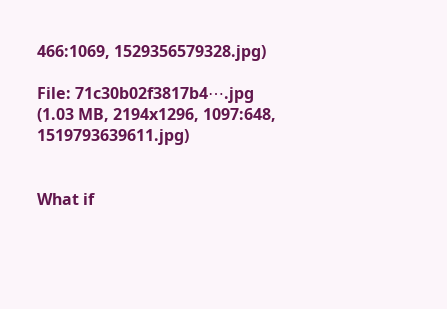466:1069, 1529356579328.jpg)

File: 71c30b02f3817b4⋯.jpg (1.03 MB, 2194x1296, 1097:648, 1519793639611.jpg)


What if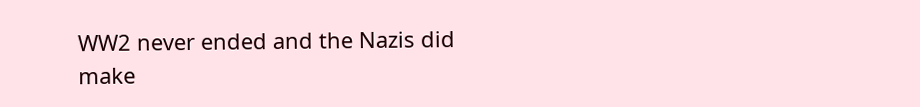WW2 never ended and the Nazis did make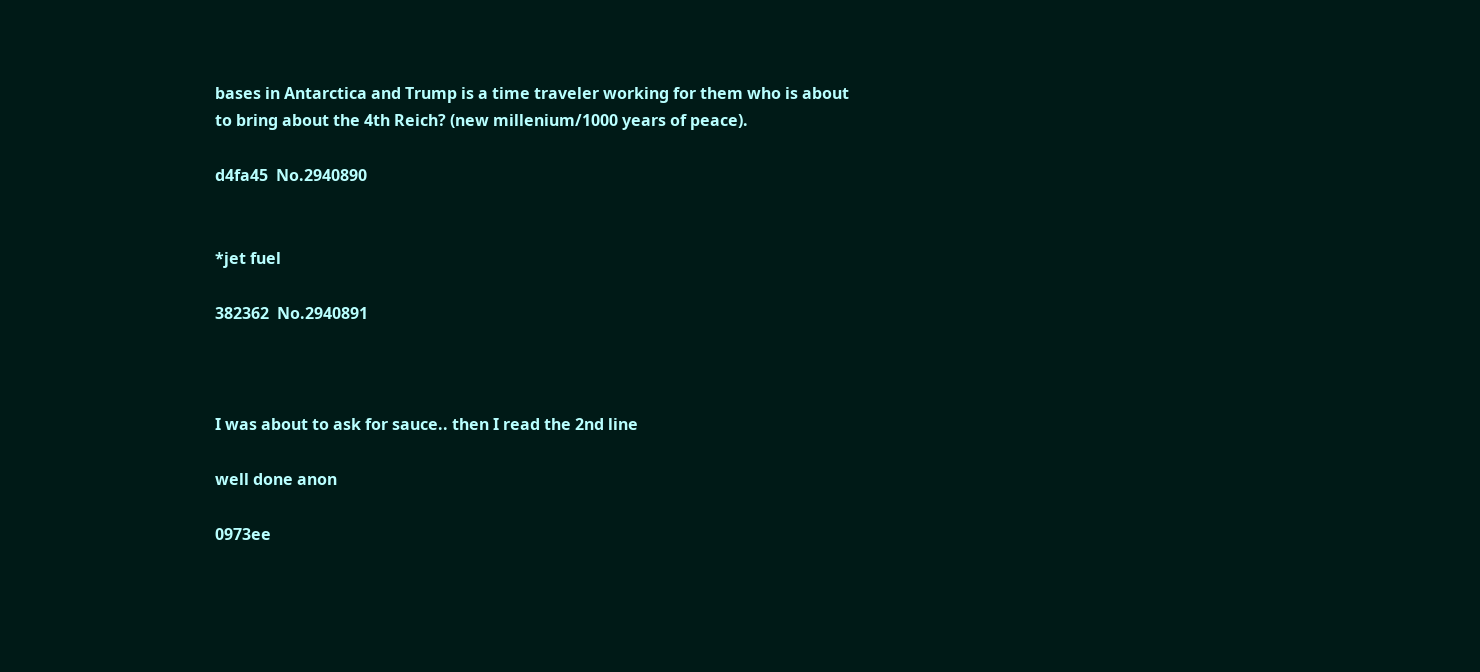bases in Antarctica and Trump is a time traveler working for them who is about to bring about the 4th Reich? (new millenium/1000 years of peace).

d4fa45  No.2940890


*jet fuel

382362  No.2940891



I was about to ask for sauce.. then I read the 2nd line

well done anon

0973ee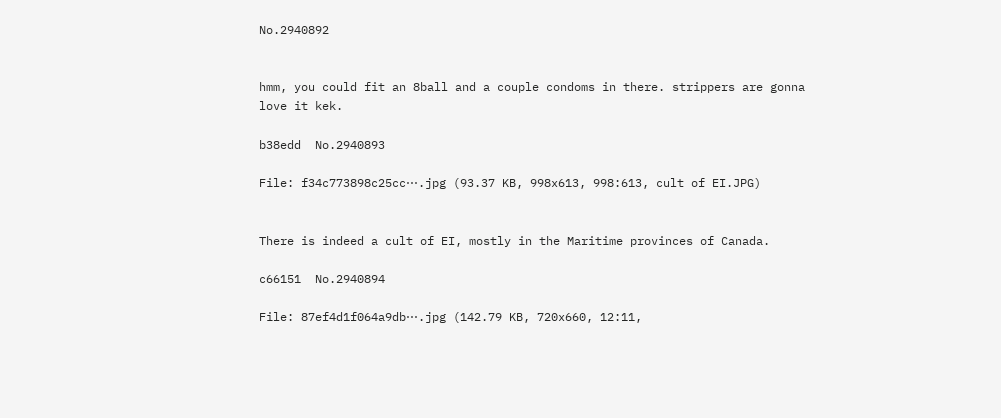No.2940892


hmm, you could fit an 8ball and a couple condoms in there. strippers are gonna love it kek.

b38edd  No.2940893

File: f34c773898c25cc⋯.jpg (93.37 KB, 998x613, 998:613, cult of EI.JPG)


There is indeed a cult of EI, mostly in the Maritime provinces of Canada.

c66151  No.2940894

File: 87ef4d1f064a9db⋯.jpg (142.79 KB, 720x660, 12:11,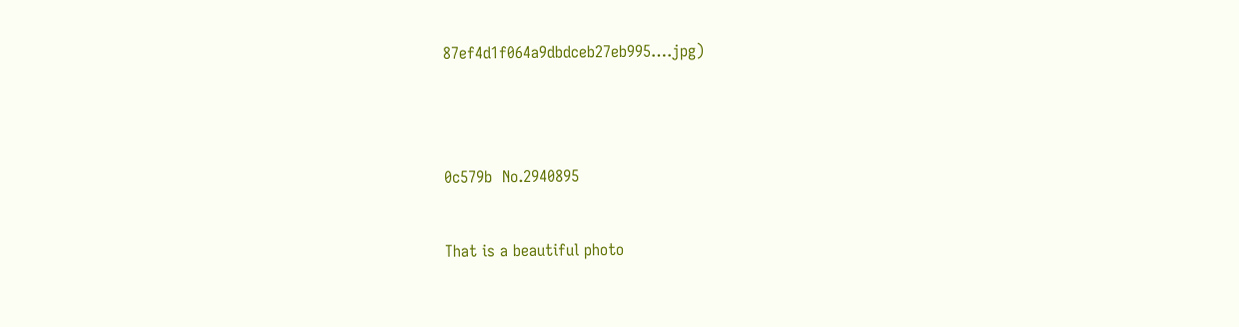87ef4d1f064a9dbdceb27eb995….jpg)




0c579b  No.2940895


That is a beautiful photo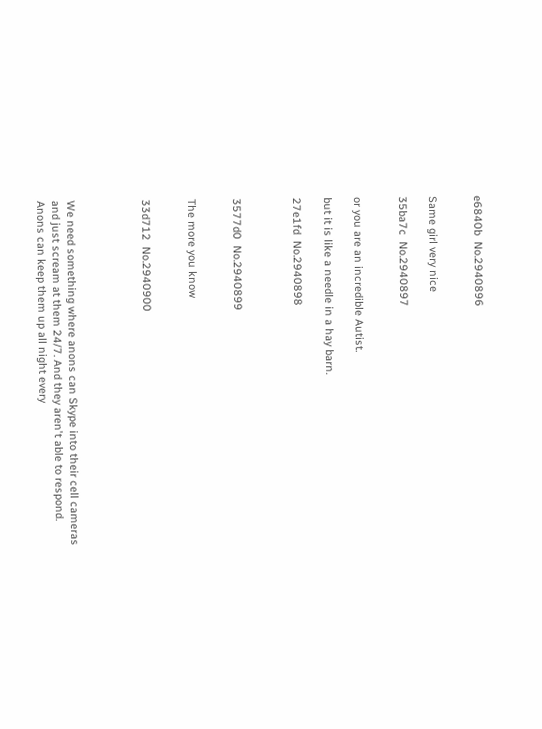e6840b  No.2940896


Same girl very nice

35ba7c  No.2940897


or you are an incredible Autist.

but it is like a needle in a hay barn.

27e1fd  No.2940898



3577d0  No.2940899


The more you know


33d712  No.2940900




We need something where anons can Skype into their cell cameras and just scream at them 24/7. And they aren't able to respond. Anons can keep them up all night every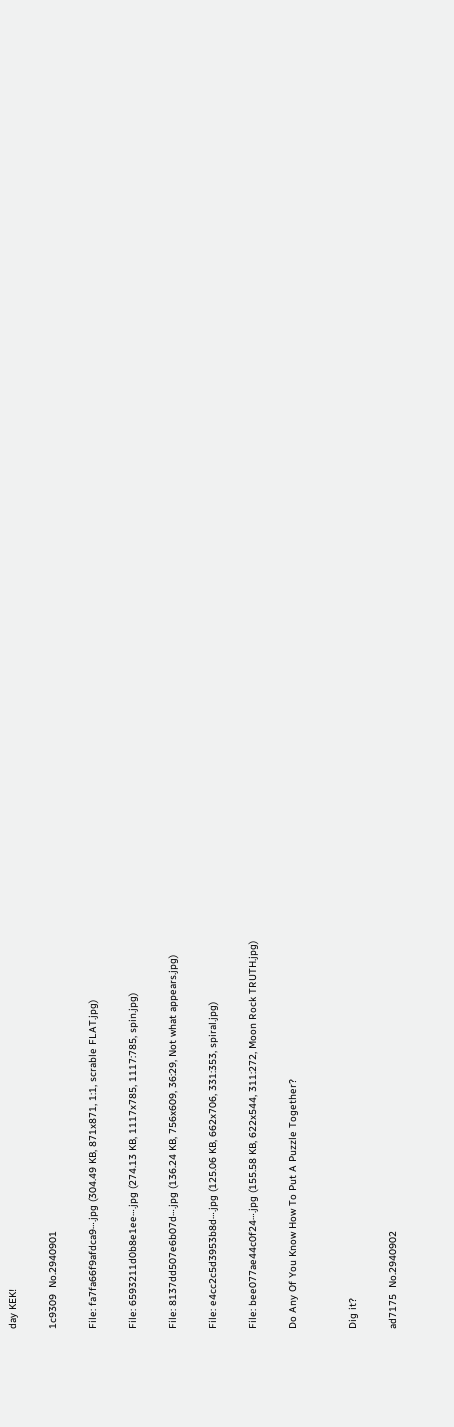day KEK!

1c9309  No.2940901

File: fa7fa66f9afdca9⋯.jpg (304.49 KB, 871x871, 1:1, scrable FLAT.jpg)

File: 6593211d0b8e1ee⋯.jpg (274.13 KB, 1117x785, 1117:785, spin.jpg)

File: 8137dd507e6b07d⋯.jpg (136.24 KB, 756x609, 36:29, Not what appears.jpg)

File: e4cc2c5d3953b8d⋯.jpg (125.06 KB, 662x706, 331:353, spiral.jpg)

File: bee077ae44c0f24⋯.jpg (155.58 KB, 622x544, 311:272, Moon Rock TRUTH.jpg)

Do Any Of You Know How To Put A Puzzle Together?


Dig it?

ad7175  No.2940902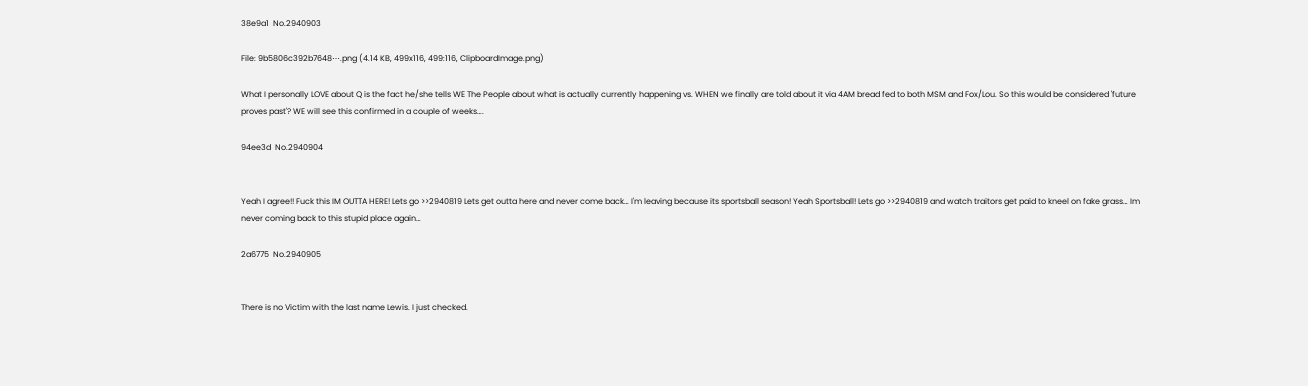38e9a1  No.2940903

File: 9b5806c392b7648⋯.png (4.14 KB, 499x116, 499:116, ClipboardImage.png)

What I personally LOVE about Q is the fact he/she tells WE The People about what is actually currently happening vs. WHEN we finally are told about it via 4AM bread fed to both MSM and Fox/Lou. So this would be considered 'future proves past'? WE will see this confirmed in a couple of weeks….

94ee3d  No.2940904


Yeah I agree!! Fuck this IM OUTTA HERE! Lets go >>2940819 Lets get outta here and never come back… I'm leaving because its sportsball season! Yeah Sportsball! Lets go >>2940819 and watch traitors get paid to kneel on fake grass… Im never coming back to this stupid place again…

2a6775  No.2940905


There is no Victim with the last name Lewis. I just checked.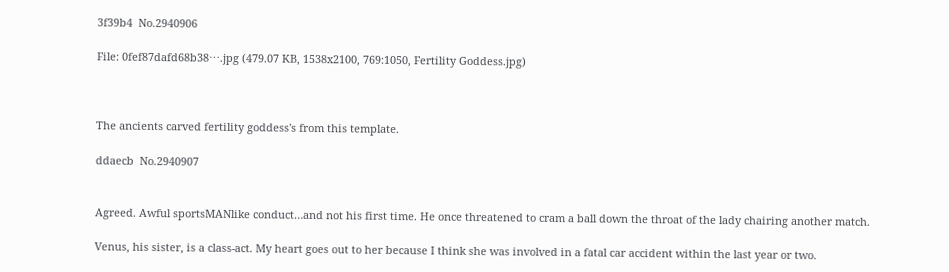3f39b4  No.2940906

File: 0fef87dafd68b38⋯.jpg (479.07 KB, 1538x2100, 769:1050, Fertility Goddess.jpg)



The ancients carved fertility goddess's from this template.

ddaecb  No.2940907


Agreed. Awful sportsMANlike conduct…and not his first time. He once threatened to cram a ball down the throat of the lady chairing another match.

Venus, his sister, is a class-act. My heart goes out to her because I think she was involved in a fatal car accident within the last year or two.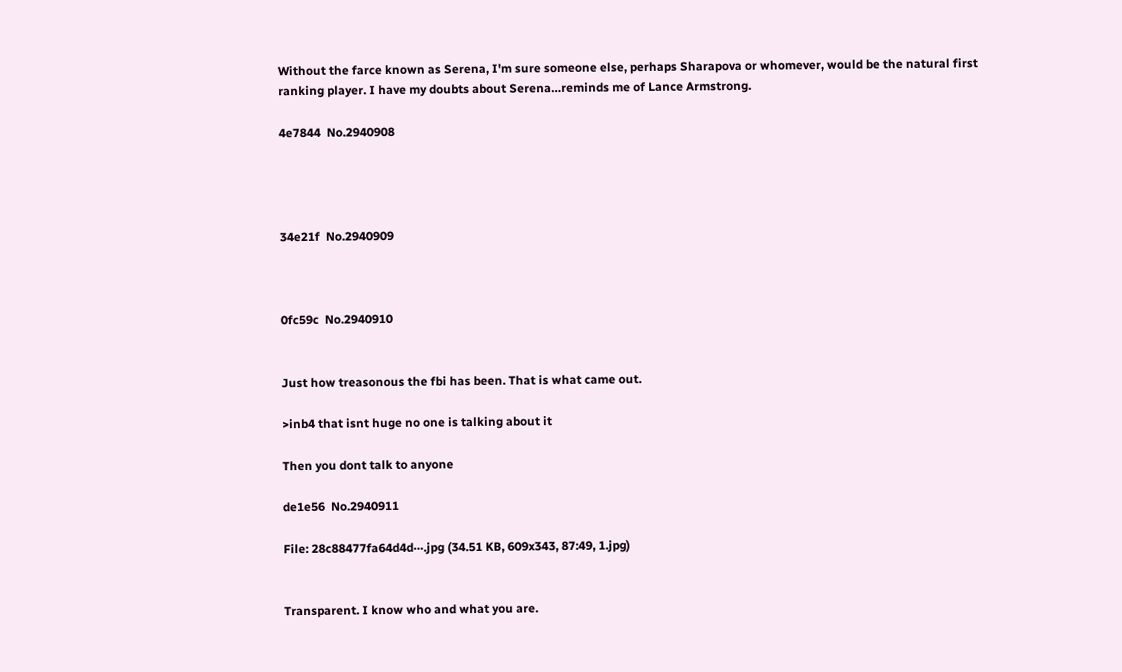Without the farce known as Serena, I'm sure someone else, perhaps Sharapova or whomever, would be the natural first ranking player. I have my doubts about Serena…reminds me of Lance Armstrong.

4e7844  No.2940908




34e21f  No.2940909



0fc59c  No.2940910


Just how treasonous the fbi has been. That is what came out.

>inb4 that isnt huge no one is talking about it

Then you dont talk to anyone

de1e56  No.2940911

File: 28c88477fa64d4d⋯.jpg (34.51 KB, 609x343, 87:49, 1.jpg)


Transparent. I know who and what you are.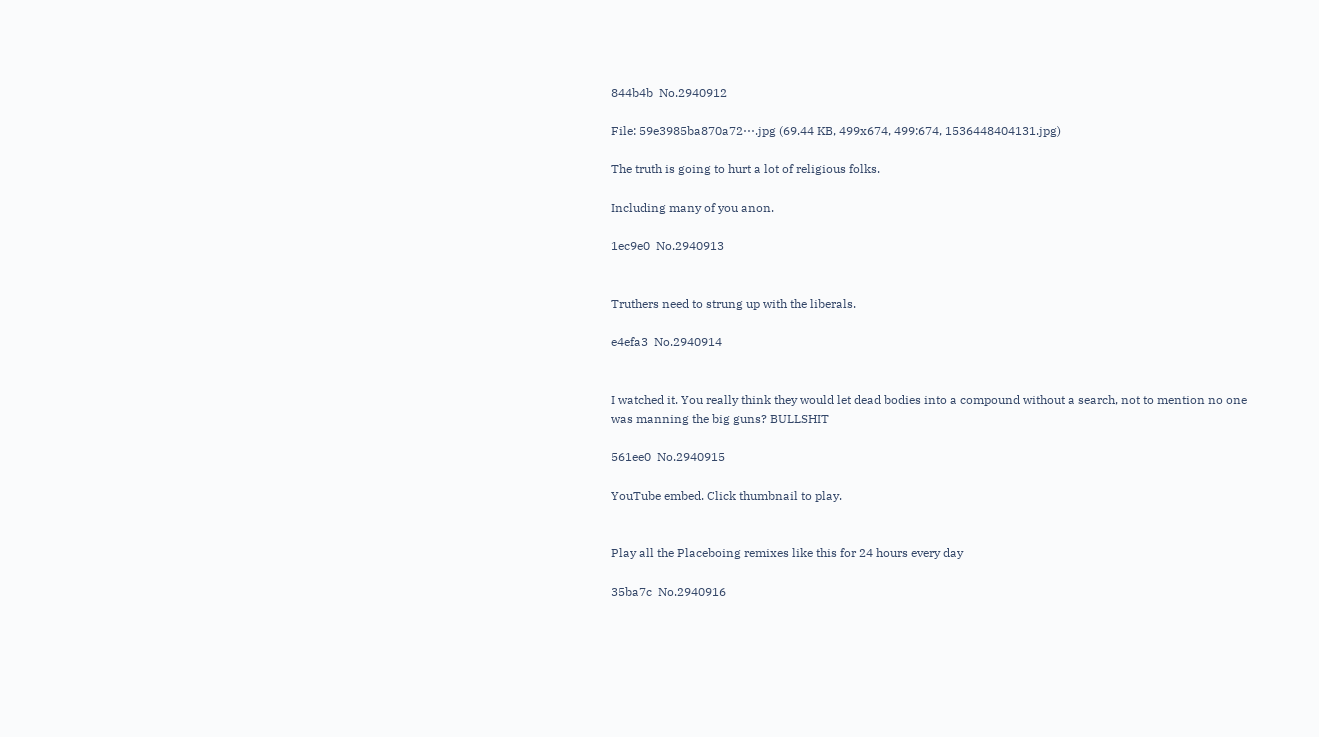844b4b  No.2940912

File: 59e3985ba870a72⋯.jpg (69.44 KB, 499x674, 499:674, 1536448404131.jpg)

The truth is going to hurt a lot of religious folks.

Including many of you anon.

1ec9e0  No.2940913


Truthers need to strung up with the liberals.

e4efa3  No.2940914


I watched it. You really think they would let dead bodies into a compound without a search, not to mention no one was manning the big guns? BULLSHIT

561ee0  No.2940915

YouTube embed. Click thumbnail to play.


Play all the Placeboing remixes like this for 24 hours every day

35ba7c  No.2940916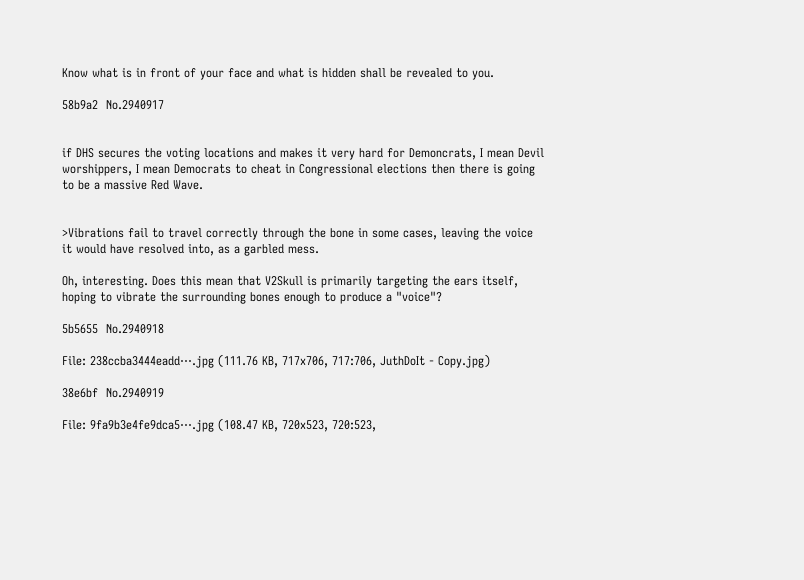Know what is in front of your face and what is hidden shall be revealed to you.

58b9a2  No.2940917


if DHS secures the voting locations and makes it very hard for Demoncrats, I mean Devil worshippers, I mean Democrats to cheat in Congressional elections then there is going to be a massive Red Wave.


>Vibrations fail to travel correctly through the bone in some cases, leaving the voice it would have resolved into, as a garbled mess.

Oh, interesting. Does this mean that V2Skull is primarily targeting the ears itself, hoping to vibrate the surrounding bones enough to produce a "voice"?

5b5655  No.2940918

File: 238ccba3444eadd⋯.jpg (111.76 KB, 717x706, 717:706, JuthDoIt - Copy.jpg)

38e6bf  No.2940919

File: 9fa9b3e4fe9dca5⋯.jpg (108.47 KB, 720x523, 720:523,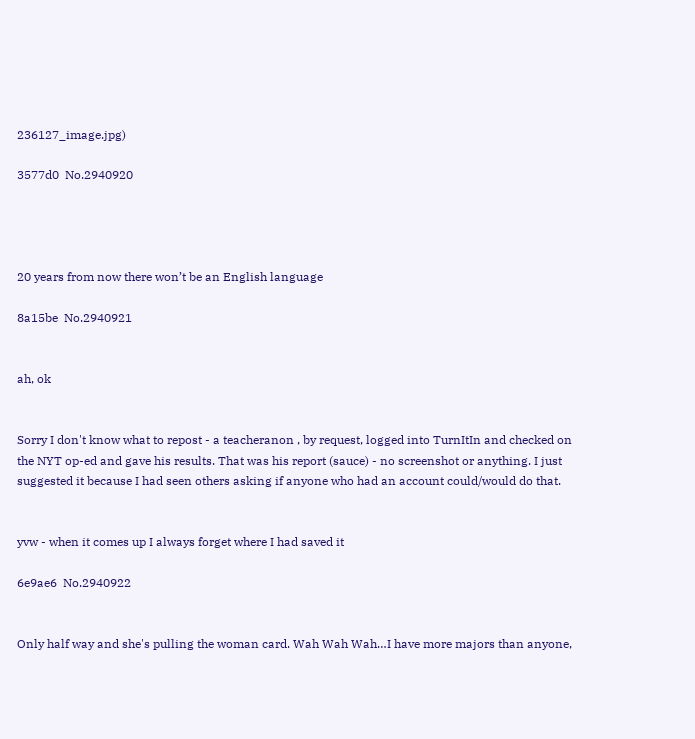236127_image.jpg)

3577d0  No.2940920




20 years from now there won’t be an English language

8a15be  No.2940921


ah, ok


Sorry I don't know what to repost - a teacheranon , by request, logged into TurnItIn and checked on the NYT op-ed and gave his results. That was his report (sauce) - no screenshot or anything. I just suggested it because I had seen others asking if anyone who had an account could/would do that.


yvw - when it comes up I always forget where I had saved it

6e9ae6  No.2940922


Only half way and she's pulling the woman card. Wah Wah Wah…I have more majors than anyone,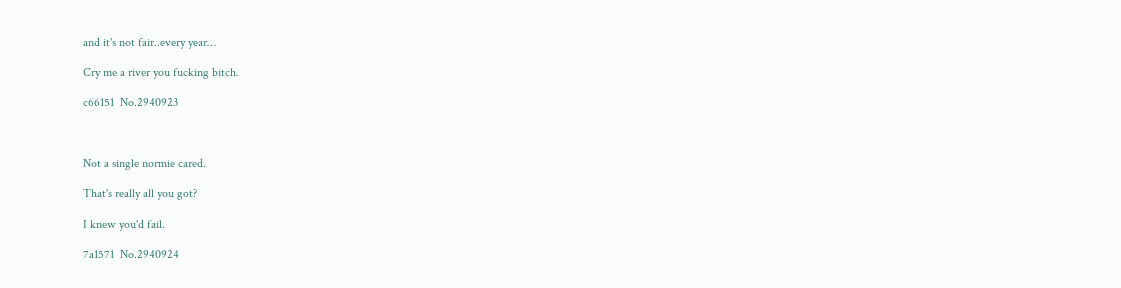and it's not fair..every year…

Cry me a river you fucking bitch.

c66151  No.2940923



Not a single normie cared.

That's really all you got?

I knew you'd fail.

7a1571  No.2940924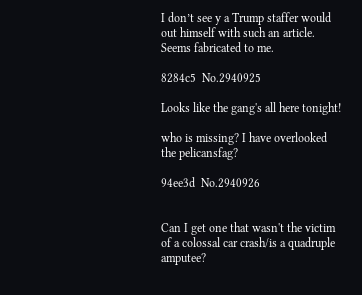I don’t see y a Trump staffer would out himself with such an article. Seems fabricated to me.

8284c5  No.2940925

Looks like the gang's all here tonight!

who is missing? I have overlooked the pelicansfag?

94ee3d  No.2940926


Can I get one that wasn't the victim of a colossal car crash/is a quadruple amputee?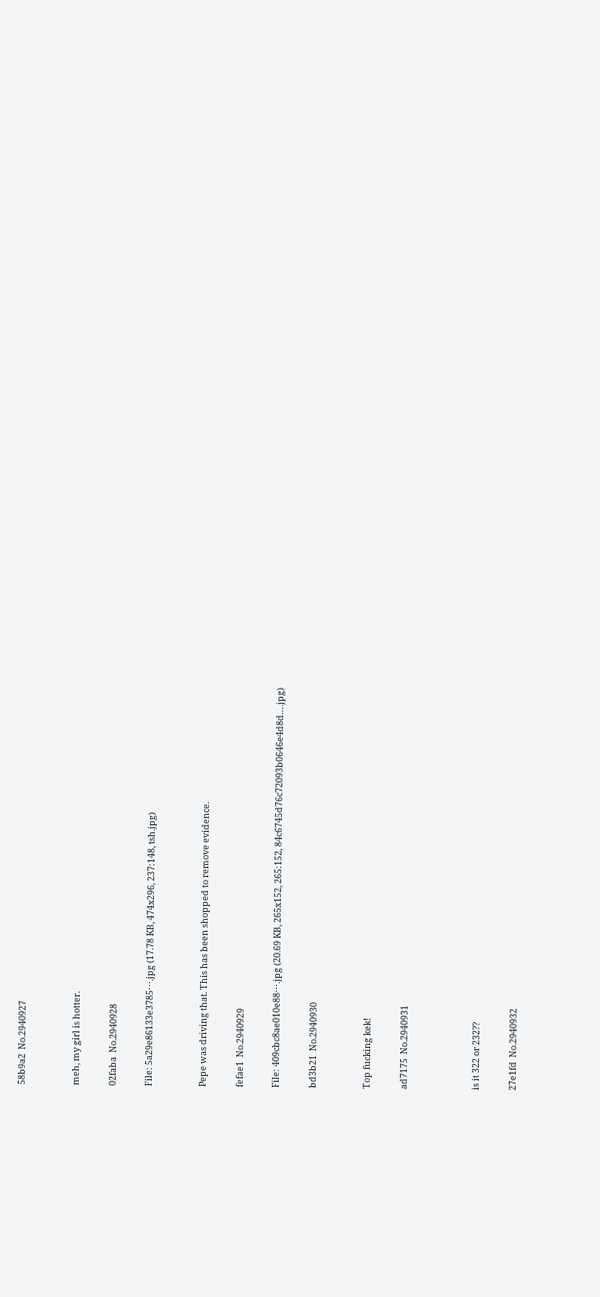58b9a2  No.2940927


meh, my girl is hotter.

02faba  No.2940928

File: 5a29e86133e3785⋯.jpg (17.78 KB, 474x296, 237:148, tsh.jpg)


Pepe was driving that. This has been shopped to remove evidence.

fefae1  No.2940929

File: 409cbc8ae010e88⋯.jpg (20.69 KB, 265x152, 265:152, 84c6745d76c72093b0646e4d8d….jpg)

bd3b21  No.2940930


Top fucking kek!

ad7175  No.2940931



is it 322 or 232??

27e1fd  No.2940932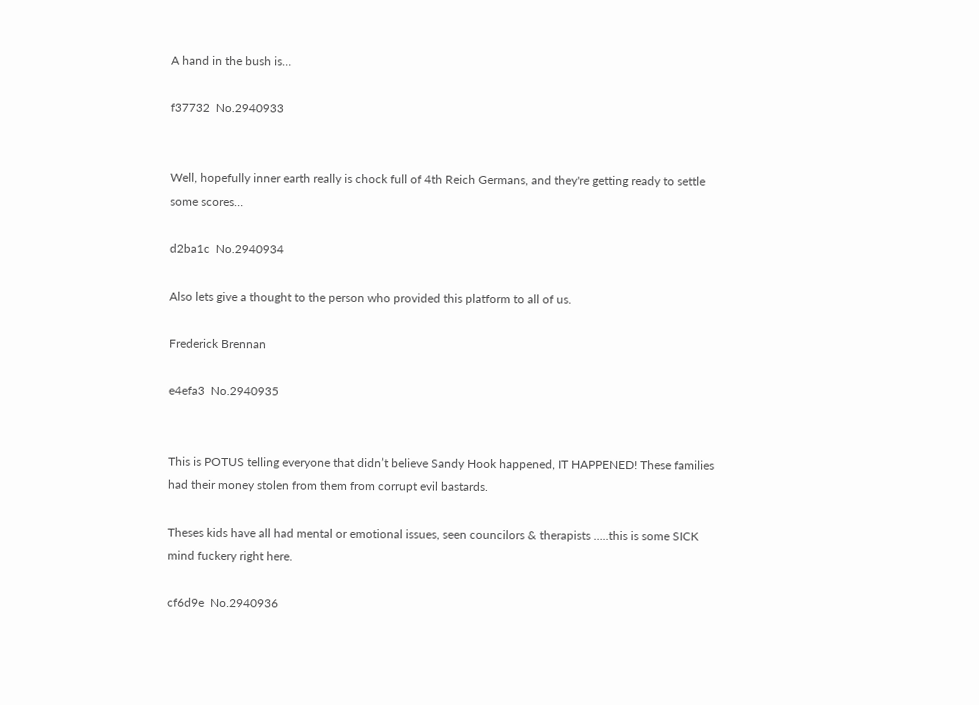A hand in the bush is…

f37732  No.2940933


Well, hopefully inner earth really is chock full of 4th Reich Germans, and they're getting ready to settle some scores…

d2ba1c  No.2940934

Also lets give a thought to the person who provided this platform to all of us.

Frederick Brennan

e4efa3  No.2940935


This is POTUS telling everyone that didn’t believe Sandy Hook happened, IT HAPPENED! These families had their money stolen from them from corrupt evil bastards.

Theses kids have all had mental or emotional issues, seen councilors & therapists …..this is some SICK mind fuckery right here.

cf6d9e  No.2940936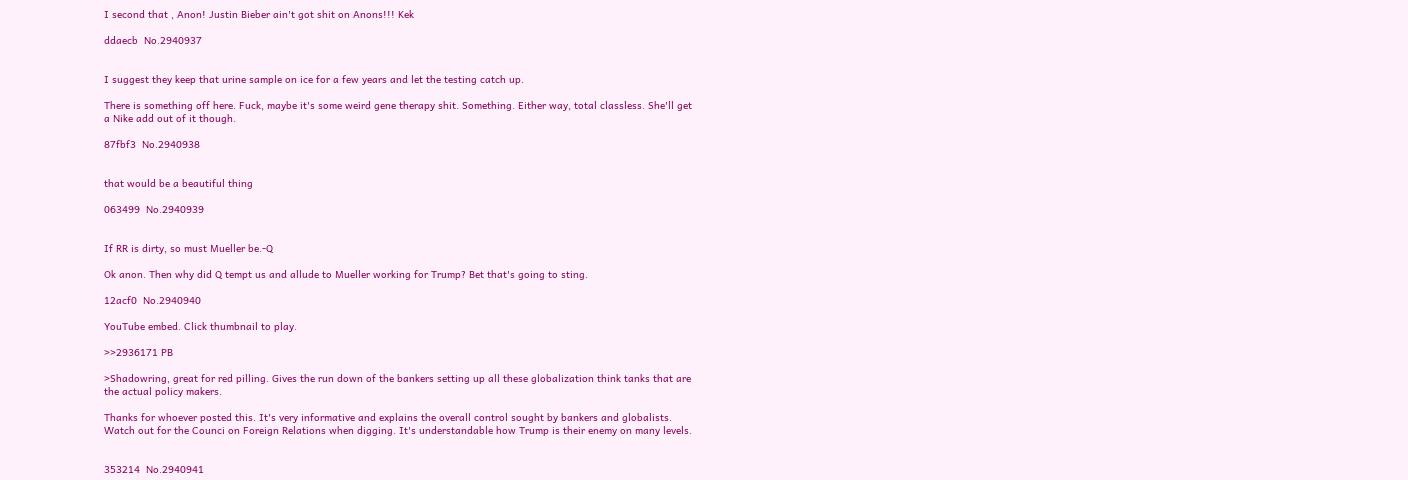I second that , Anon! Justin Bieber ain't got shit on Anons!!! Kek

ddaecb  No.2940937


I suggest they keep that urine sample on ice for a few years and let the testing catch up.

There is something off here. Fuck, maybe it's some weird gene therapy shit. Something. Either way, total classless. She'll get a Nike add out of it though.

87fbf3  No.2940938


that would be a beautiful thing

063499  No.2940939


If RR is dirty, so must Mueller be.-Q

Ok anon. Then why did Q tempt us and allude to Mueller working for Trump? Bet that's going to sting.

12acf0  No.2940940

YouTube embed. Click thumbnail to play.

>>2936171 PB

>Shadowring, great for red pilling. Gives the run down of the bankers setting up all these globalization think tanks that are the actual policy makers.

Thanks for whoever posted this. It's very informative and explains the overall control sought by bankers and globalists. Watch out for the Counci on Foreign Relations when digging. It's understandable how Trump is their enemy on many levels.


353214  No.2940941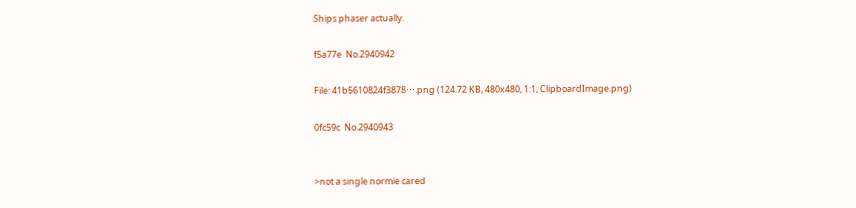Ships phaser actually.

f5a77e  No.2940942

File: 41b5610824f3878⋯.png (124.72 KB, 480x480, 1:1, ClipboardImage.png)

0fc59c  No.2940943


>not a single normie cared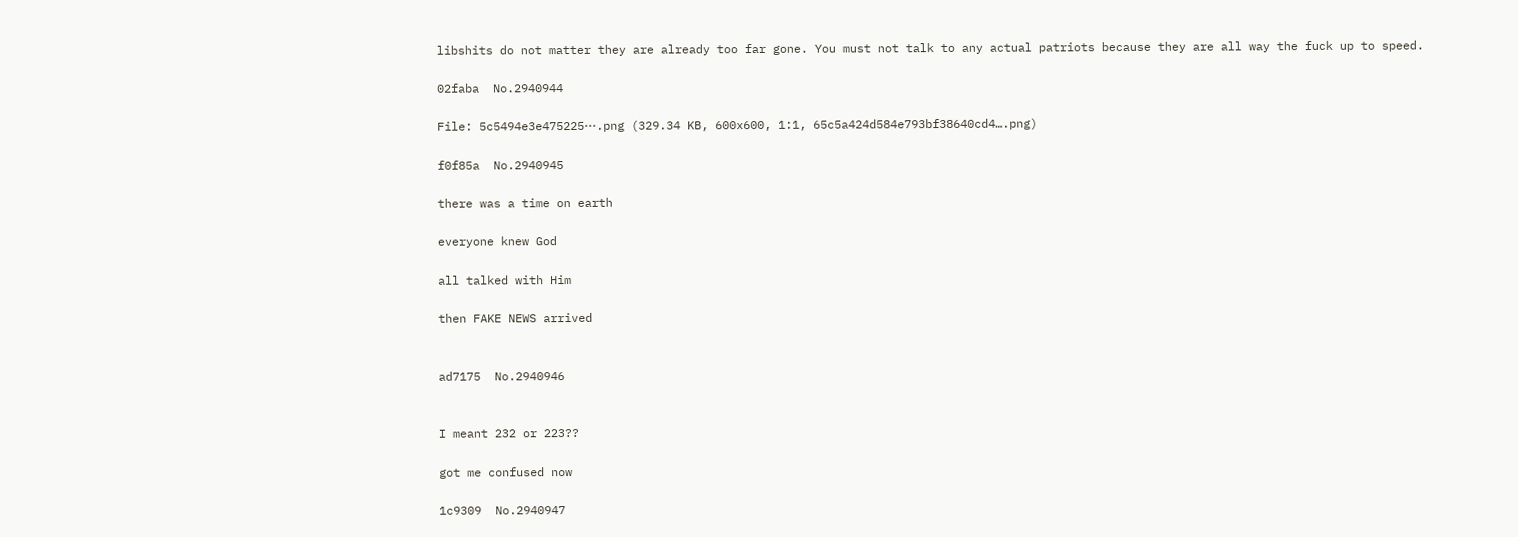libshits do not matter they are already too far gone. You must not talk to any actual patriots because they are all way the fuck up to speed.

02faba  No.2940944

File: 5c5494e3e475225⋯.png (329.34 KB, 600x600, 1:1, 65c5a424d584e793bf38640cd4….png)

f0f85a  No.2940945

there was a time on earth

everyone knew God

all talked with Him

then FAKE NEWS arrived


ad7175  No.2940946


I meant 232 or 223??

got me confused now

1c9309  No.2940947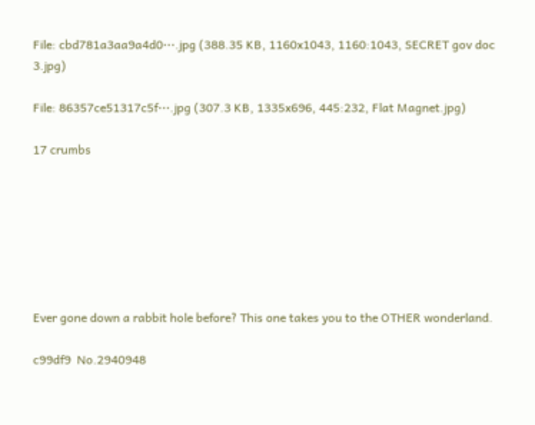File: cbd781a3aa9a4d0⋯.jpg (388.35 KB, 1160x1043, 1160:1043, SECRET gov doc 3.jpg)

File: 86357ce51317c5f⋯.jpg (307.3 KB, 1335x696, 445:232, Flat Magnet.jpg)

17 crumbs







Ever gone down a rabbit hole before? This one takes you to the OTHER wonderland.

c99df9  No.2940948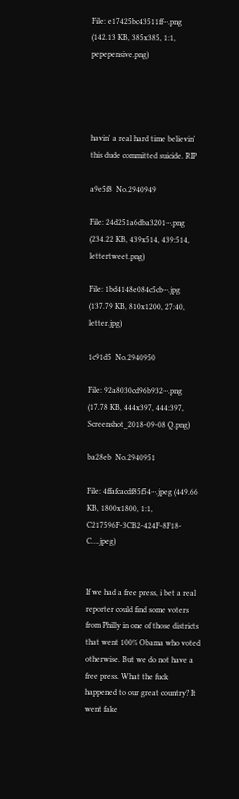File: e17425bc43511ff⋯.png (142.13 KB, 385x385, 1:1, pepepensive.png)




havin' a real hard time believin' this dude committed suicide. RIP

a9e5f8  No.2940949

File: 24d251a6dba3201⋯.png (234.22 KB, 439x514, 439:514, lettertweet.png)

File: 1bd4148e084c5cb⋯.jpg (137.79 KB, 810x1200, 27:40, letter.jpg)

1c91d5  No.2940950

File: 92a8030cd96b932⋯.png (17.78 KB, 444x397, 444:397, Screenshot_2018-09-08 Q.png)

ba28eb  No.2940951

File: 4ffafcacdf85f54⋯.jpeg (449.66 KB, 1800x1800, 1:1, C217596F-3CB2-424F-8F18-C….jpeg)


If we had a free press, i bet a real reporter could find some voters from Philly in one of those districts that went 100% Obama who voted otherwise. But we do not have a free press. What the fuck happened to our great country? It went fake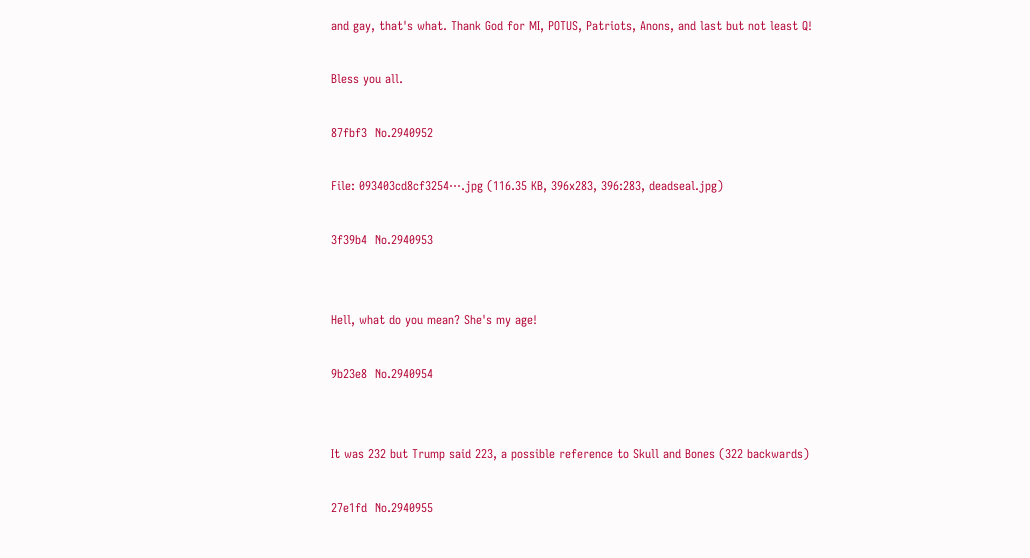and gay, that's what. Thank God for MI, POTUS, Patriots, Anons, and last but not least Q!

Bless you all.

87fbf3  No.2940952

File: 093403cd8cf3254⋯.jpg (116.35 KB, 396x283, 396:283, deadseal.jpg)

3f39b4  No.2940953


Hell, what do you mean? She's my age!

9b23e8  No.2940954


It was 232 but Trump said 223, a possible reference to Skull and Bones (322 backwards)

27e1fd  No.2940955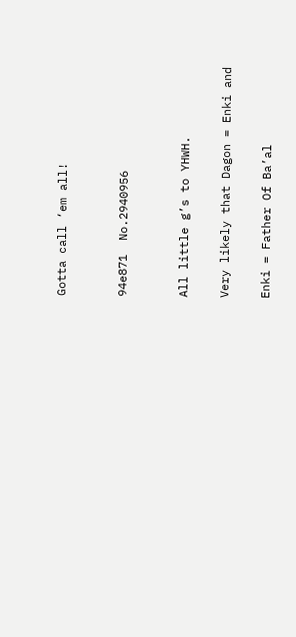Gotta call ‘em all!


94e871  No.2940956


All little g’s to YHWH.

Very likely that Dagon = Enki and

Enki = Father Of Ba’al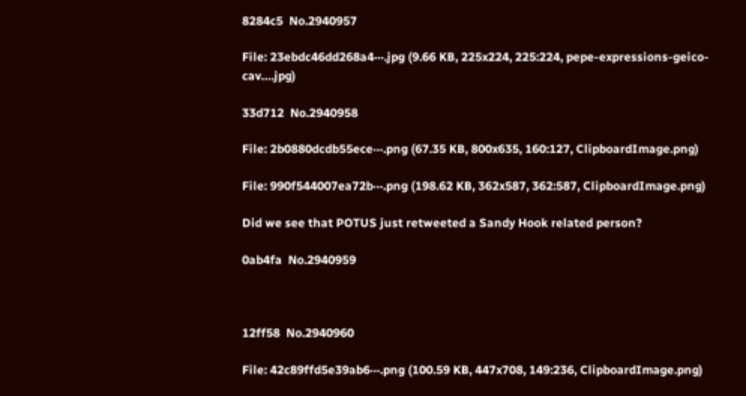8284c5  No.2940957

File: 23ebdc46dd268a4⋯.jpg (9.66 KB, 225x224, 225:224, pepe-expressions-geico-cav….jpg)

33d712  No.2940958

File: 2b0880dcdb55ece⋯.png (67.35 KB, 800x635, 160:127, ClipboardImage.png)

File: 990f544007ea72b⋯.png (198.62 KB, 362x587, 362:587, ClipboardImage.png)

Did we see that POTUS just retweeted a Sandy Hook related person?

0ab4fa  No.2940959



12ff58  No.2940960

File: 42c89ffd5e39ab6⋯.png (100.59 KB, 447x708, 149:236, ClipboardImage.png)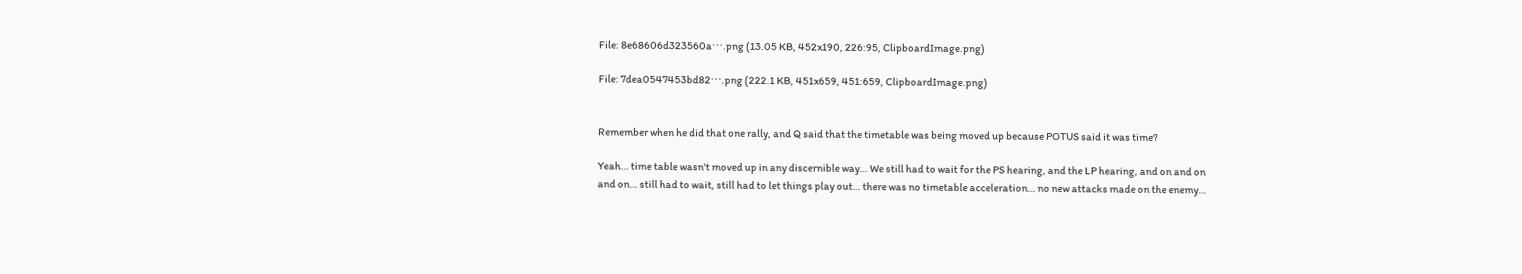File: 8e68606d323560a⋯.png (13.05 KB, 452x190, 226:95, ClipboardImage.png)

File: 7dea0547453bd82⋯.png (222.1 KB, 451x659, 451:659, ClipboardImage.png)


Remember when he did that one rally, and Q said that the timetable was being moved up because POTUS said it was time?

Yeah… time table wasn't moved up in any discernible way… We still had to wait for the PS hearing, and the LP hearing, and on and on and on… still had to wait, still had to let things play out… there was no timetable acceleration… no new attacks made on the enemy…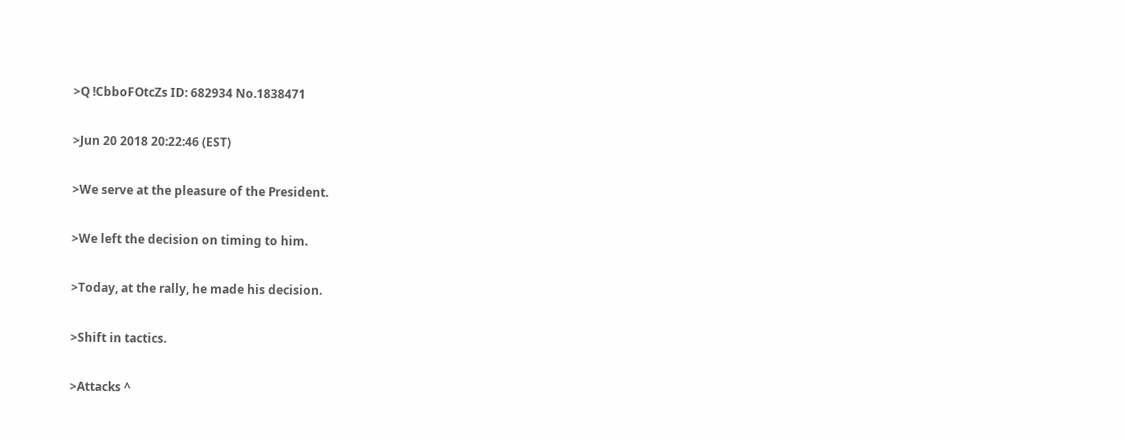>Q !CbboFOtcZs ID: 682934 No.1838471

>Jun 20 2018 20:22:46 (EST)

>We serve at the pleasure of the President.

>We left the decision on timing to him.

>Today, at the rally, he made his decision.

>Shift in tactics.

>Attacks ^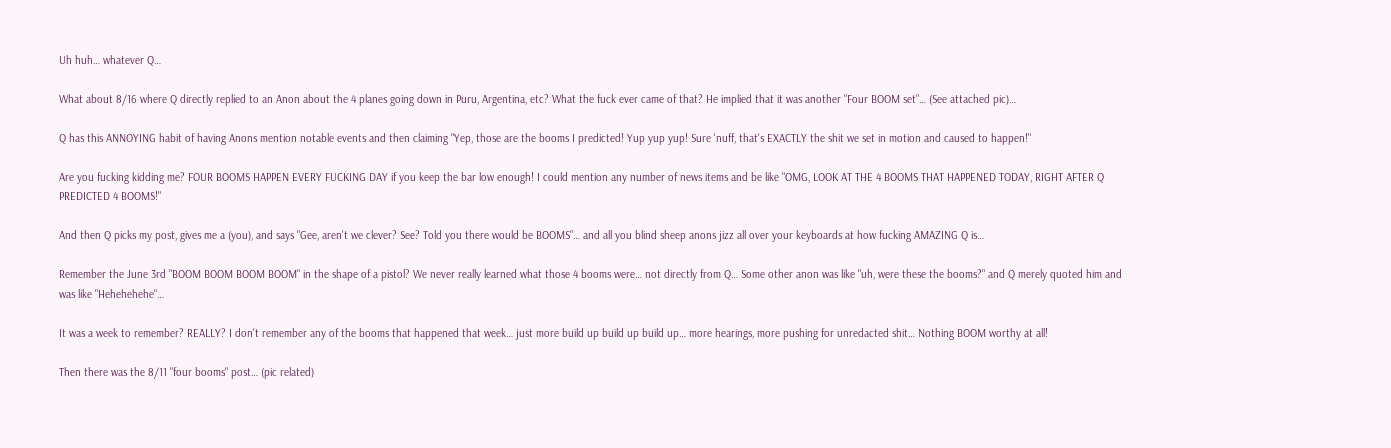Uh huh… whatever Q…

What about 8/16 where Q directly replied to an Anon about the 4 planes going down in Puru, Argentina, etc? What the fuck ever came of that? He implied that it was another "Four BOOM set"… (See attached pic)…

Q has this ANNOYING habit of having Anons mention notable events and then claiming "Yep, those are the booms I predicted! Yup yup yup! Sure 'nuff, that's EXACTLY the shit we set in motion and caused to happen!"

Are you fucking kidding me? FOUR BOOMS HAPPEN EVERY FUCKING DAY if you keep the bar low enough! I could mention any number of news items and be like "OMG, LOOK AT THE 4 BOOMS THAT HAPPENED TODAY, RIGHT AFTER Q PREDICTED 4 BOOMS!"

And then Q picks my post, gives me a (you), and says "Gee, aren't we clever? See? Told you there would be BOOMS"… and all you blind sheep anons jizz all over your keyboards at how fucking AMAZING Q is…

Remember the June 3rd "BOOM BOOM BOOM BOOM" in the shape of a pistol? We never really learned what those 4 booms were… not directly from Q… Some other anon was like "uh, were these the booms?" and Q merely quoted him and was like "Hehehehehe"…

It was a week to remember? REALLY? I don't remember any of the booms that happened that week… just more build up build up build up… more hearings, more pushing for unredacted shit… Nothing BOOM worthy at all!

Then there was the 8/11 "four booms" post… (pic related)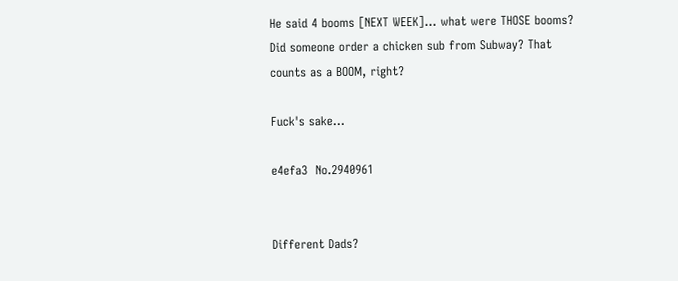He said 4 booms [NEXT WEEK]… what were THOSE booms? Did someone order a chicken sub from Subway? That counts as a BOOM, right?

Fuck's sake…

e4efa3  No.2940961


Different Dads?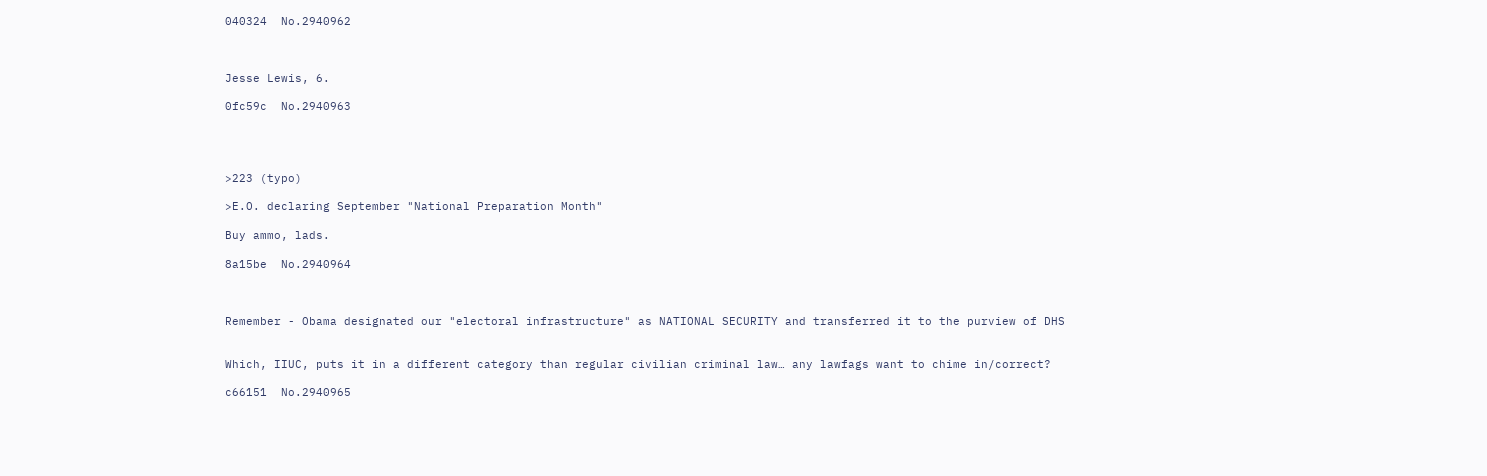040324  No.2940962



Jesse Lewis, 6.

0fc59c  No.2940963




>223 (typo)

>E.O. declaring September "National Preparation Month"

Buy ammo, lads.

8a15be  No.2940964



Remember - Obama designated our "electoral infrastructure" as NATIONAL SECURITY and transferred it to the purview of DHS


Which, IIUC, puts it in a different category than regular civilian criminal law… any lawfags want to chime in/correct?

c66151  No.2940965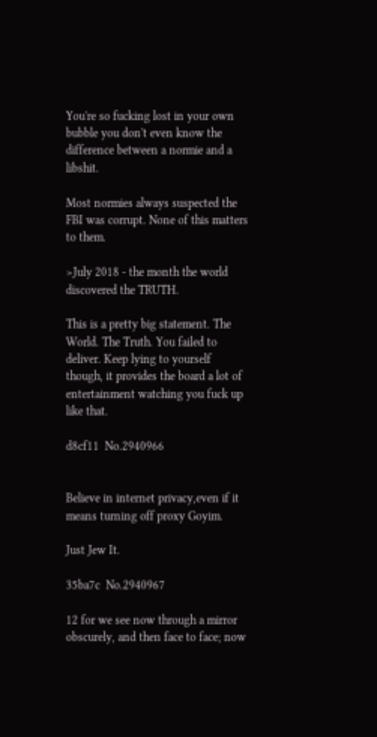You're so fucking lost in your own bubble you don't even know the difference between a normie and a libshit.

Most normies always suspected the FBI was corrupt. None of this matters to them.

>July 2018 - the month the world discovered the TRUTH.

This is a pretty big statement. The World. The Truth. You failed to deliver. Keep lying to yourself though, it provides the board a lot of entertainment watching you fuck up like that.

d8cf11  No.2940966


Believe in internet privacy,even if it means turning off proxy Goyim.

Just Jew It.

35ba7c  No.2940967

12 for we see now through a mirror obscurely, and then face to face; now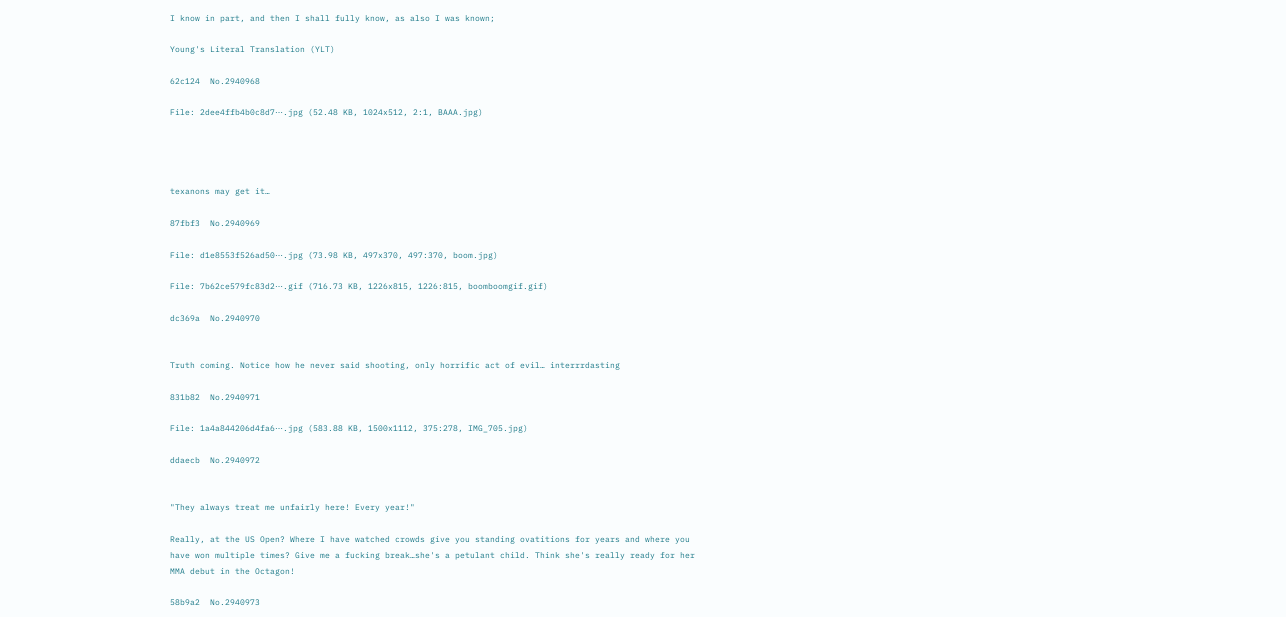I know in part, and then I shall fully know, as also I was known;

Young's Literal Translation (YLT)

62c124  No.2940968

File: 2dee4ffb4b0c8d7⋯.jpg (52.48 KB, 1024x512, 2:1, BAAA.jpg)




texanons may get it…

87fbf3  No.2940969

File: d1e8553f526ad50⋯.jpg (73.98 KB, 497x370, 497:370, boom.jpg)

File: 7b62ce579fc83d2⋯.gif (716.73 KB, 1226x815, 1226:815, boomboomgif.gif)

dc369a  No.2940970


Truth coming. Notice how he never said shooting, only horrific act of evil… interrrdasting

831b82  No.2940971

File: 1a4a844206d4fa6⋯.jpg (583.88 KB, 1500x1112, 375:278, IMG_705.jpg)

ddaecb  No.2940972


"They always treat me unfairly here! Every year!"

Really, at the US Open? Where I have watched crowds give you standing ovatitions for years and where you have won multiple times? Give me a fucking break…she's a petulant child. Think she's really ready for her MMA debut in the Octagon!

58b9a2  No.2940973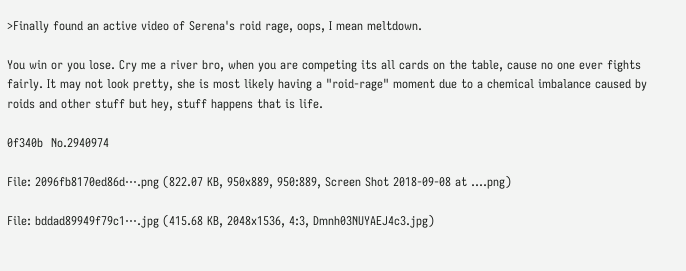>Finally found an active video of Serena's roid rage, oops, I mean meltdown.

You win or you lose. Cry me a river bro, when you are competing its all cards on the table, cause no one ever fights fairly. It may not look pretty, she is most likely having a "roid-rage" moment due to a chemical imbalance caused by roids and other stuff but hey, stuff happens that is life.

0f340b  No.2940974

File: 2096fb8170ed86d⋯.png (822.07 KB, 950x889, 950:889, Screen Shot 2018-09-08 at ….png)

File: bddad89949f79c1⋯.jpg (415.68 KB, 2048x1536, 4:3, Dmnh03NUYAEJ4c3.jpg)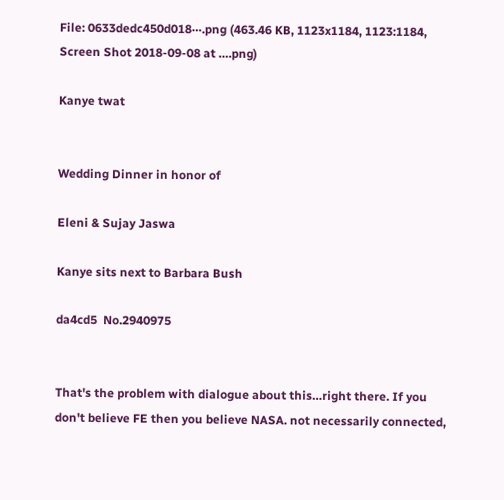File: 0633dedc450d018⋯.png (463.46 KB, 1123x1184, 1123:1184, Screen Shot 2018-09-08 at ….png)

Kanye twat


Wedding Dinner in honor of

Eleni & Sujay Jaswa

Kanye sits next to Barbara Bush

da4cd5  No.2940975


That's the problem with dialogue about this…right there. If you don't believe FE then you believe NASA. not necessarily connected,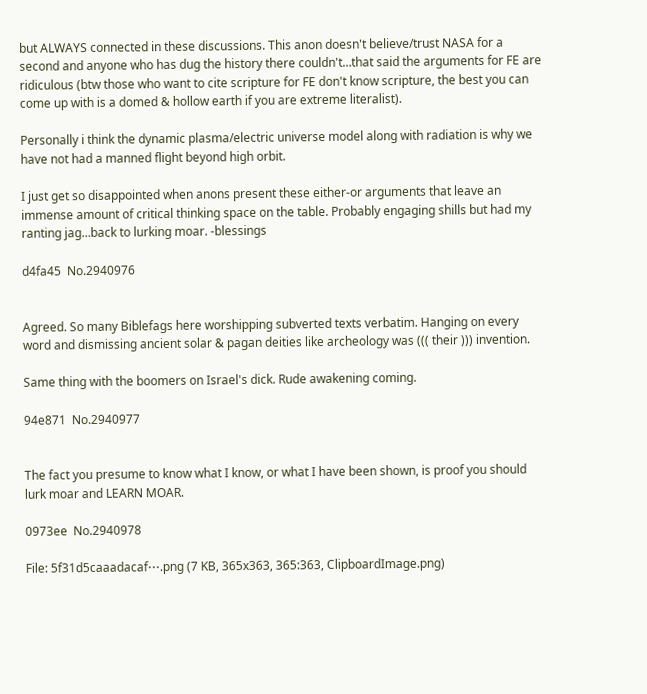but ALWAYS connected in these discussions. This anon doesn't believe/trust NASA for a second and anyone who has dug the history there couldn't…that said the arguments for FE are ridiculous (btw those who want to cite scripture for FE don't know scripture, the best you can come up with is a domed & hollow earth if you are extreme literalist).

Personally i think the dynamic plasma/electric universe model along with radiation is why we have not had a manned flight beyond high orbit.

I just get so disappointed when anons present these either-or arguments that leave an immense amount of critical thinking space on the table. Probably engaging shills but had my ranting jag…back to lurking moar. -blessings

d4fa45  No.2940976


Agreed. So many Biblefags here worshipping subverted texts verbatim. Hanging on every word and dismissing ancient solar & pagan deities like archeology was ((( their ))) invention.

Same thing with the boomers on Israel's dick. Rude awakening coming.

94e871  No.2940977


The fact you presume to know what I know, or what I have been shown, is proof you should lurk moar and LEARN MOAR.

0973ee  No.2940978

File: 5f31d5caaadacaf⋯.png (7 KB, 365x363, 365:363, ClipboardImage.png)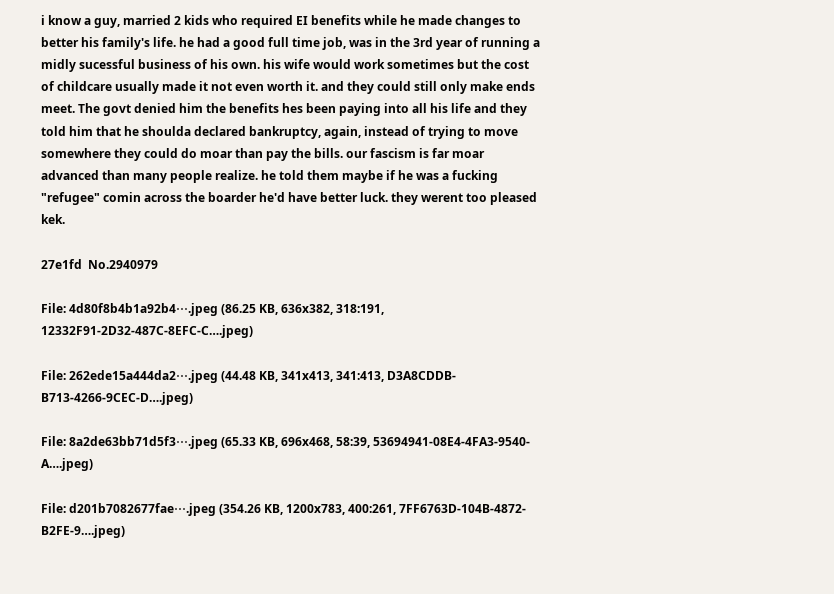i know a guy, married 2 kids who required EI benefits while he made changes to better his family's life. he had a good full time job, was in the 3rd year of running a midly sucessful business of his own. his wife would work sometimes but the cost of childcare usually made it not even worth it. and they could still only make ends meet. The govt denied him the benefits hes been paying into all his life and they told him that he shoulda declared bankruptcy, again, instead of trying to move somewhere they could do moar than pay the bills. our fascism is far moar advanced than many people realize. he told them maybe if he was a fucking "refugee" comin across the boarder he'd have better luck. they werent too pleased kek.

27e1fd  No.2940979

File: 4d80f8b4b1a92b4⋯.jpeg (86.25 KB, 636x382, 318:191, 12332F91-2D32-487C-8EFC-C….jpeg)

File: 262ede15a444da2⋯.jpeg (44.48 KB, 341x413, 341:413, D3A8CDDB-B713-4266-9CEC-D….jpeg)

File: 8a2de63bb71d5f3⋯.jpeg (65.33 KB, 696x468, 58:39, 53694941-08E4-4FA3-9540-A….jpeg)

File: d201b7082677fae⋯.jpeg (354.26 KB, 1200x783, 400:261, 7FF6763D-104B-4872-B2FE-9….jpeg)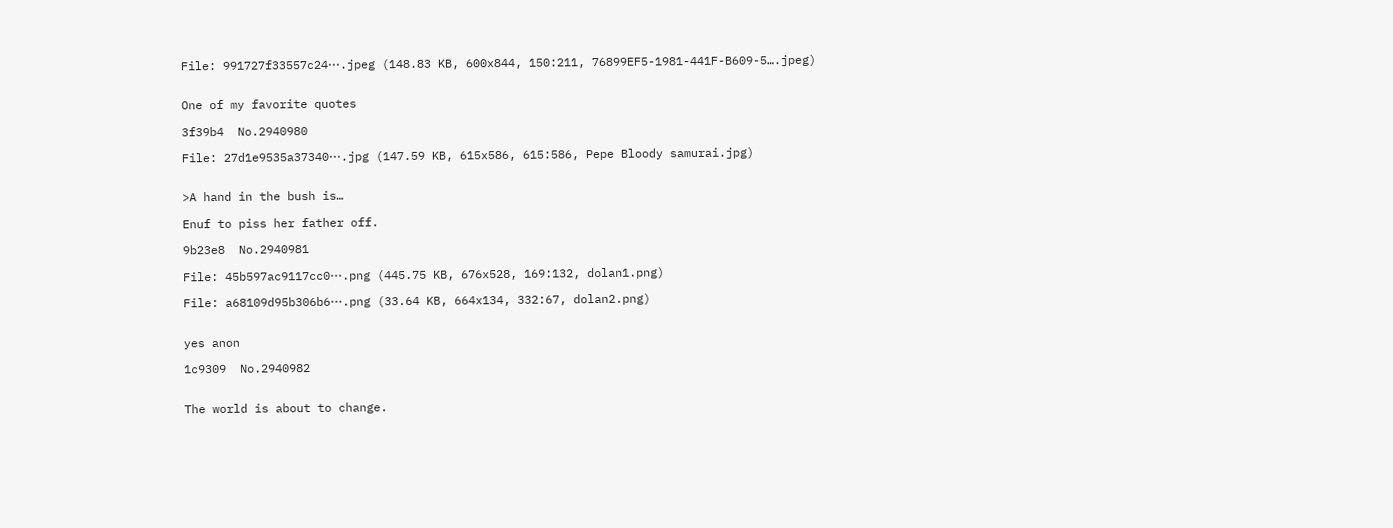File: 991727f33557c24⋯.jpeg (148.83 KB, 600x844, 150:211, 76899EF5-1981-441F-B609-5….jpeg)


One of my favorite quotes

3f39b4  No.2940980

File: 27d1e9535a37340⋯.jpg (147.59 KB, 615x586, 615:586, Pepe Bloody samurai.jpg)


>A hand in the bush is…

Enuf to piss her father off.

9b23e8  No.2940981

File: 45b597ac9117cc0⋯.png (445.75 KB, 676x528, 169:132, dolan1.png)

File: a68109d95b306b6⋯.png (33.64 KB, 664x134, 332:67, dolan2.png)


yes anon

1c9309  No.2940982


The world is about to change.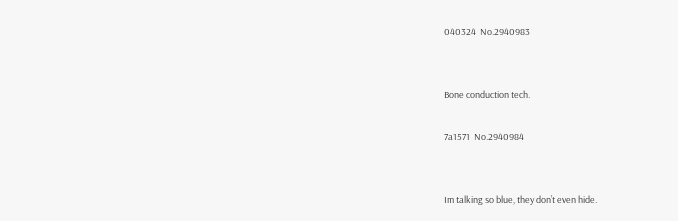040324  No.2940983


Bone conduction tech.

7a1571  No.2940984


Im talking so blue, they don’t even hide.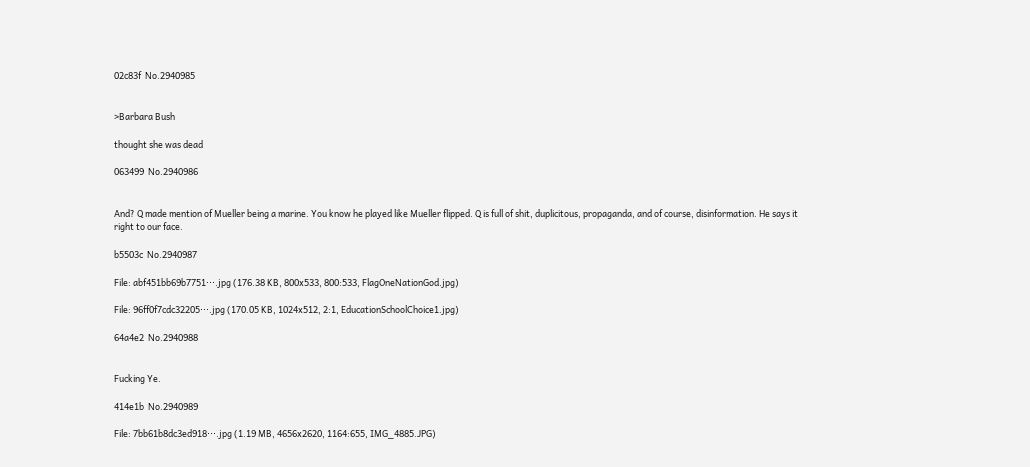02c83f  No.2940985


>Barbara Bush

thought she was dead

063499  No.2940986


And? Q made mention of Mueller being a marine. You know he played like Mueller flipped. Q is full of shit, duplicitous, propaganda, and of course, disinformation. He says it right to our face.

b5503c  No.2940987

File: abf451bb69b7751⋯.jpg (176.38 KB, 800x533, 800:533, FlagOneNationGod.jpg)

File: 96ff0f7cdc32205⋯.jpg (170.05 KB, 1024x512, 2:1, EducationSchoolChoice1.jpg)

64a4e2  No.2940988


Fucking Ye.

414e1b  No.2940989

File: 7bb61b8dc3ed918⋯.jpg (1.19 MB, 4656x2620, 1164:655, IMG_4885.JPG)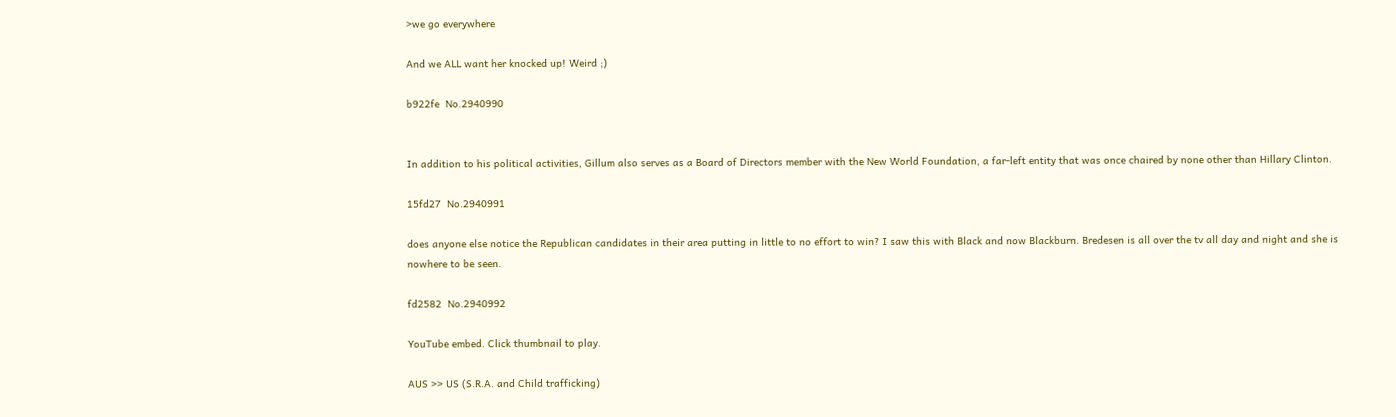>we go everywhere

And we ALL want her knocked up! Weird ;)

b922fe  No.2940990


In addition to his political activities, Gillum also serves as a Board of Directors member with the New World Foundation, a far-left entity that was once chaired by none other than Hillary Clinton.

15fd27  No.2940991

does anyone else notice the Republican candidates in their area putting in little to no effort to win? I saw this with Black and now Blackburn. Bredesen is all over the tv all day and night and she is nowhere to be seen.

fd2582  No.2940992

YouTube embed. Click thumbnail to play.

AUS >> US (S.R.A. and Child trafficking)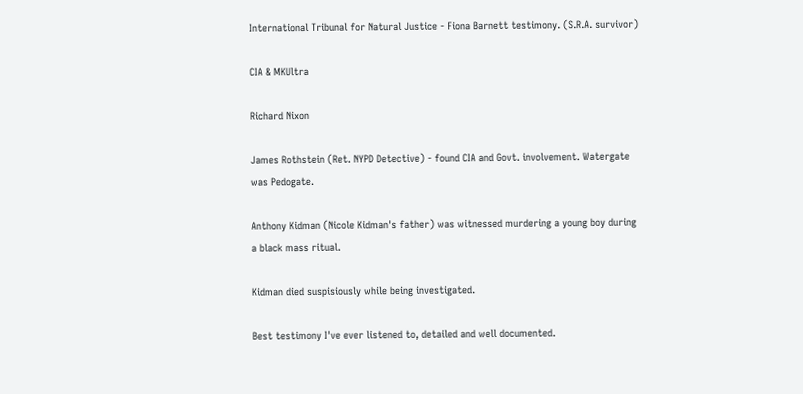International Tribunal for Natural Justice - Fiona Barnett testimony. (S.R.A. survivor)

CIA & MKUltra

Richard Nixon

James Rothstein (Ret. NYPD Detective) - found CIA and Govt. involvement. Watergate was Pedogate.

Anthony Kidman (Nicole Kidman's father) was witnessed murdering a young boy during a black mass ritual.

Kidman died suspisiously while being investigated.

Best testimony I've ever listened to, detailed and well documented.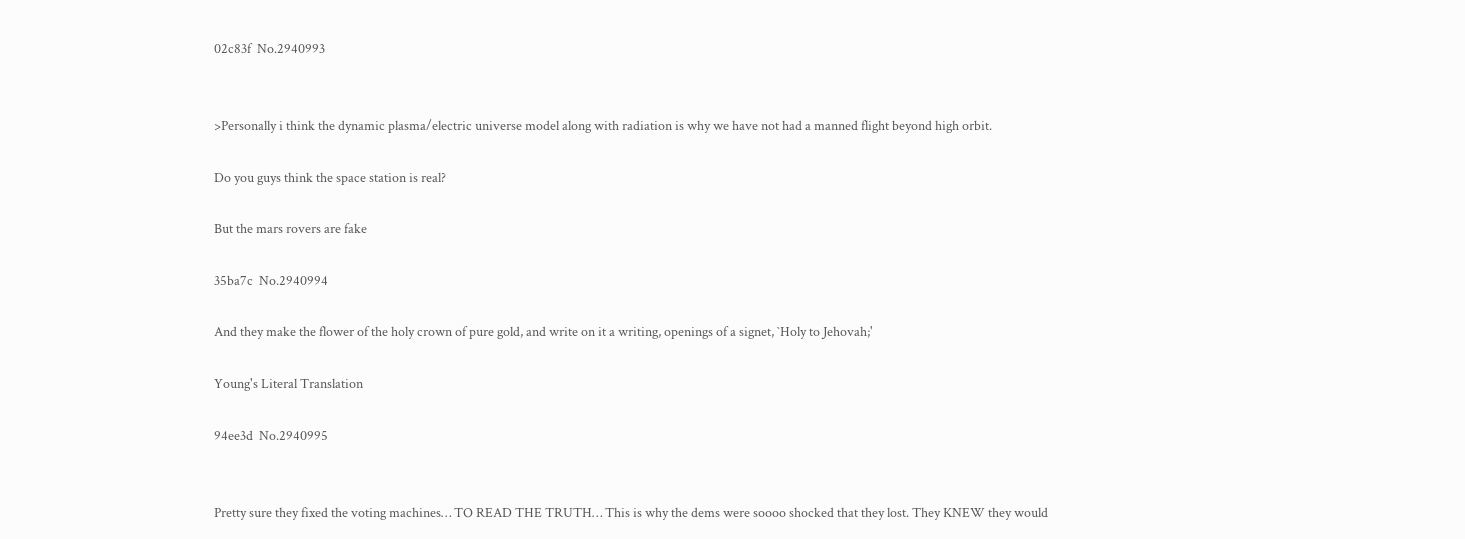02c83f  No.2940993


>Personally i think the dynamic plasma/electric universe model along with radiation is why we have not had a manned flight beyond high orbit.

Do you guys think the space station is real?

But the mars rovers are fake

35ba7c  No.2940994

And they make the flower of the holy crown of pure gold, and write on it a writing, openings of a signet, `Holy to Jehovah;'

Young's Literal Translation

94ee3d  No.2940995


Pretty sure they fixed the voting machines… TO READ THE TRUTH… This is why the dems were soooo shocked that they lost. They KNEW they would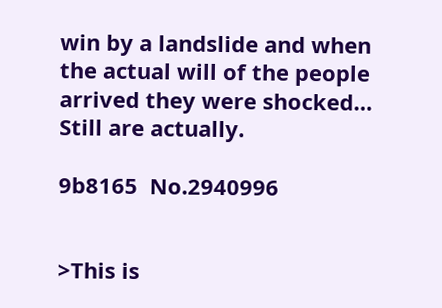win by a landslide and when the actual will of the people arrived they were shocked… Still are actually.

9b8165  No.2940996


>This is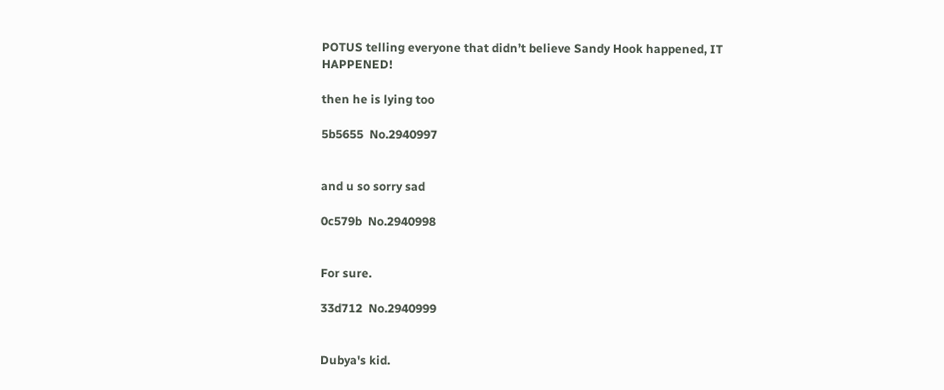POTUS telling everyone that didn’t believe Sandy Hook happened, IT HAPPENED!

then he is lying too

5b5655  No.2940997


and u so sorry sad

0c579b  No.2940998


For sure.

33d712  No.2940999


Dubya's kid.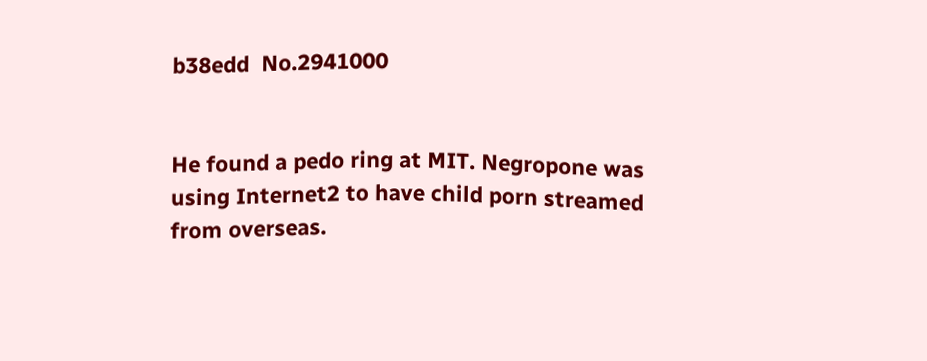b38edd  No.2941000


He found a pedo ring at MIT. Negropone was using Internet2 to have child porn streamed from overseas.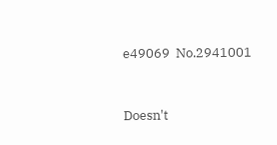e49069  No.2941001


Doesn't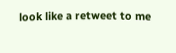look like a retweet to me